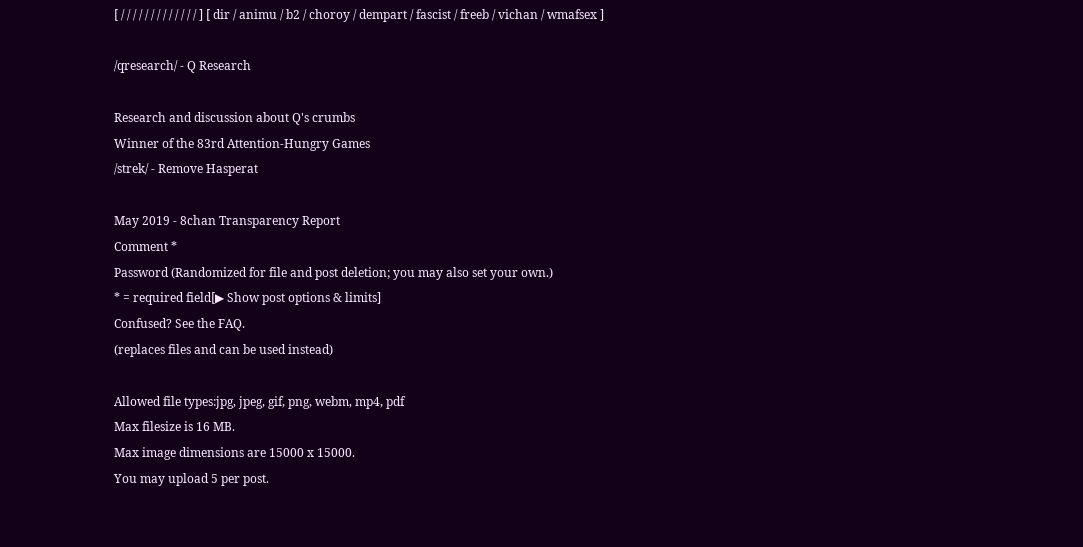[ / / / / / / / / / / / / / ] [ dir / animu / b2 / choroy / dempart / fascist / freeb / vichan / wmafsex ]

/qresearch/ - Q Research

Research and discussion about Q's crumbs
Winner of the 83rd Attention-Hungry Games
/strek/ - Remove Hasperat

May 2019 - 8chan Transparency Report
Comment *
Password (Randomized for file and post deletion; you may also set your own.)
* = required field[▶ Show post options & limits]
Confused? See the FAQ.
(replaces files and can be used instead)

Allowed file types:jpg, jpeg, gif, png, webm, mp4, pdf
Max filesize is 16 MB.
Max image dimensions are 15000 x 15000.
You may upload 5 per post.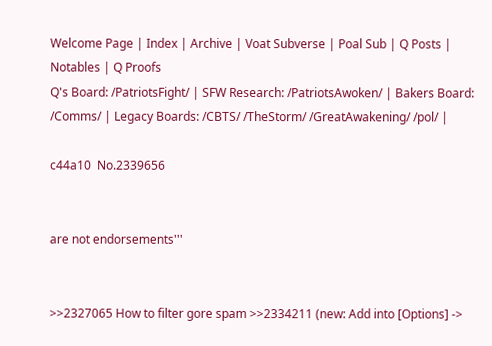Welcome Page | Index | Archive | Voat Subverse | Poal Sub | Q Posts | Notables | Q Proofs
Q's Board: /PatriotsFight/ | SFW Research: /PatriotsAwoken/ | Bakers Board: /Comms/ | Legacy Boards: /CBTS/ /TheStorm/ /GreatAwakening/ /pol/ |

c44a10  No.2339656


are not endorsements'''


>>2327065 How to filter gore spam >>2334211 (new: Add into [Options] ->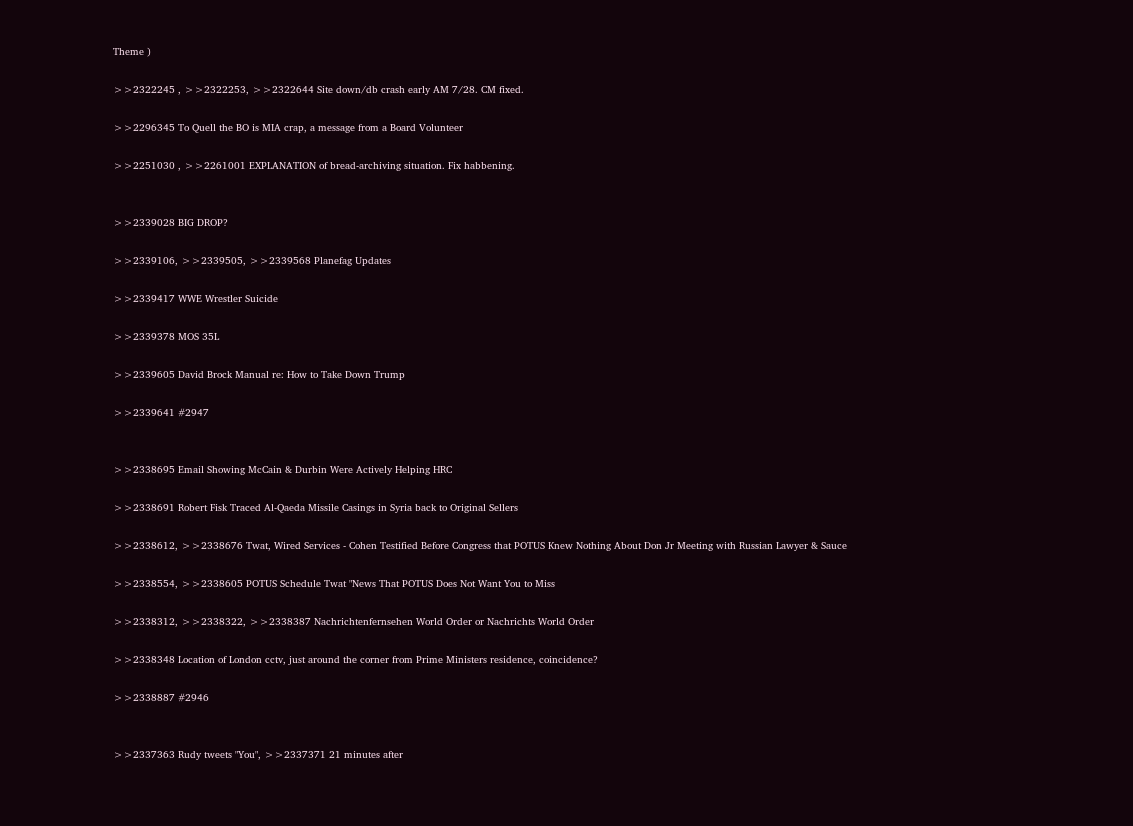Theme )

>>2322245 , >>2322253, >>2322644 Site down/db crash early AM 7/28. CM fixed.

>>2296345 To Quell the BO is MIA crap, a message from a Board Volunteer

>>2251030 , >>2261001 EXPLANATION of bread-archiving situation. Fix habbening.


>>2339028 BIG DROP?

>>2339106, >>2339505, >>2339568 Planefag Updates

>>2339417 WWE Wrestler Suicide

>>2339378 MOS 35L

>>2339605 David Brock Manual re: How to Take Down Trump

>>2339641 #2947


>>2338695 Email Showing McCain & Durbin Were Actively Helping HRC

>>2338691 Robert Fisk Traced Al-Qaeda Missile Casings in Syria back to Original Sellers

>>2338612, >>2338676 Twat, Wired Services - Cohen Testified Before Congress that POTUS Knew Nothing About Don Jr Meeting with Russian Lawyer & Sauce

>>2338554, >>2338605 POTUS Schedule Twat "News That POTUS Does Not Want You to Miss

>>2338312, >>2338322, >>2338387 Nachrichtenfernsehen World Order or Nachrichts World Order

>>2338348 Location of London cctv, just around the corner from Prime Ministers residence, coincidence?

>>2338887 #2946


>>2337363 Rudy tweets "You", >>2337371 21 minutes after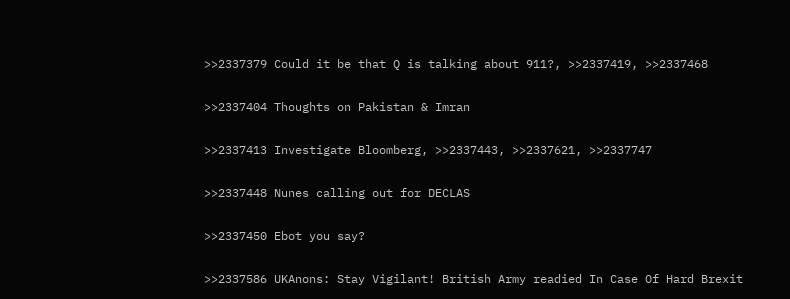>>2337379 Could it be that Q is talking about 911?, >>2337419, >>2337468

>>2337404 Thoughts on Pakistan & Imran

>>2337413 Investigate Bloomberg, >>2337443, >>2337621, >>2337747

>>2337448 Nunes calling out for DECLAS

>>2337450 Ebot you say?

>>2337586 UKAnons: Stay Vigilant! British Army readied In Case Of Hard Brexit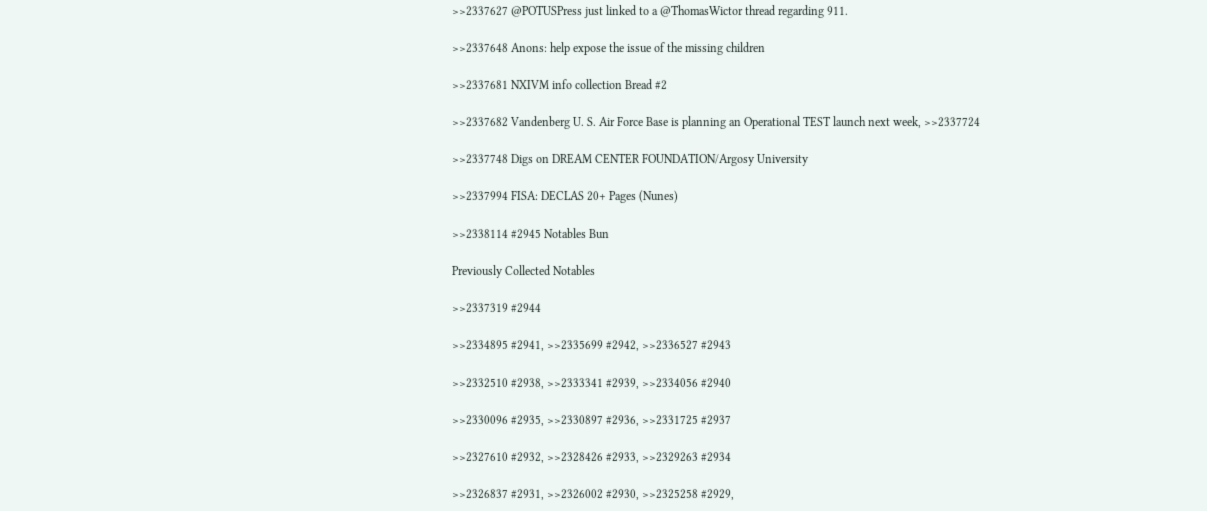>>2337627 @POTUSPress just linked to a @ThomasWictor thread regarding 911.

>>2337648 Anons: help expose the issue of the missing children

>>2337681 NXIVM info collection Bread #2

>>2337682 Vandenberg U. S. Air Force Base is planning an Operational TEST launch next week, >>2337724

>>2337748 Digs on DREAM CENTER FOUNDATION/Argosy University

>>2337994 FISA: DECLAS 20+ Pages (Nunes)

>>2338114 #2945 Notables Bun

Previously Collected Notables

>>2337319 #2944

>>2334895 #2941, >>2335699 #2942, >>2336527 #2943

>>2332510 #2938, >>2333341 #2939, >>2334056 #2940

>>2330096 #2935, >>2330897 #2936, >>2331725 #2937

>>2327610 #2932, >>2328426 #2933, >>2329263 #2934

>>2326837 #2931, >>2326002 #2930, >>2325258 #2929,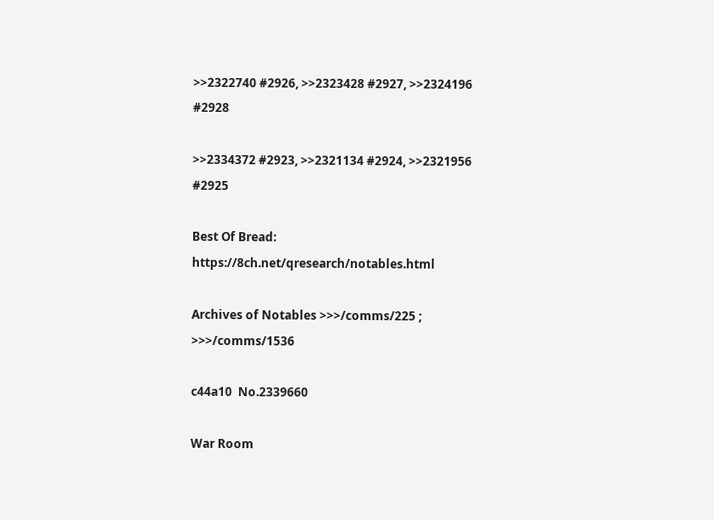>>2322740 #2926, >>2323428 #2927, >>2324196 #2928

>>2334372 #2923, >>2321134 #2924, >>2321956 #2925

Best Of Bread: https://8ch.net/qresearch/notables.html

Archives of Notables >>>/comms/225 ; >>>/comms/1536

c44a10  No.2339660

War Room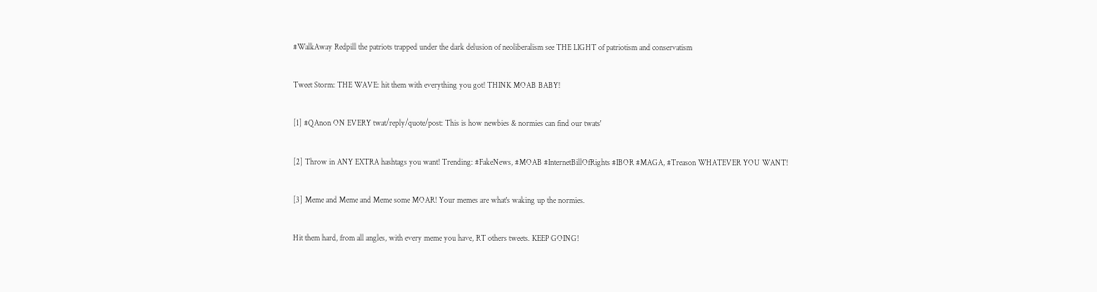#WalkAway Redpill the patriots trapped under the dark delusion of neoliberalism see THE LIGHT of patriotism and conservatism

Tweet Storm: THE WAVE: hit them with everything you got! THINK MOAB BABY!

[1] #QAnon ON EVERY twat/reply/quote/post: This is how newbies & normies can find our twats'

[2] Throw in ANY EXTRA hashtags you want! Trending: #FakeNews, #MOAB #InternetBillOfRights #IBOR #MAGA, #Treason WHATEVER YOU WANT!

[3] Meme and Meme and Meme some MOAR! Your memes are what's waking up the normies.

Hit them hard, from all angles, with every meme you have, RT others tweets. KEEP GOING!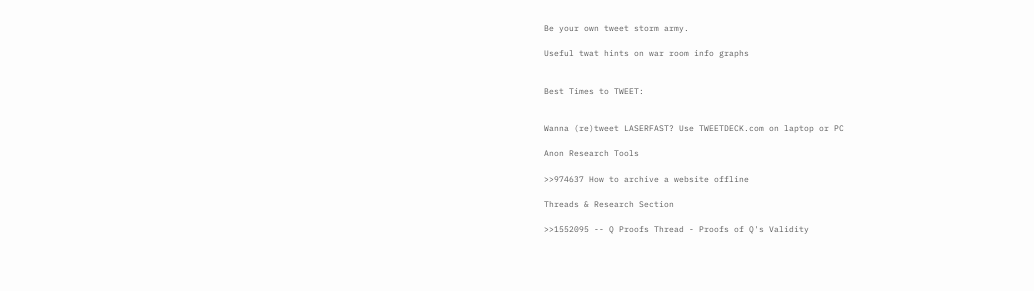Be your own tweet storm army.

Useful twat hints on war room info graphs


Best Times to TWEET:


Wanna (re)tweet LASERFAST? Use TWEETDECK.com on laptop or PC

Anon Research Tools

>>974637 How to archive a website offline

Threads & Research Section

>>1552095 -- Q Proofs Thread - Proofs of Q's Validity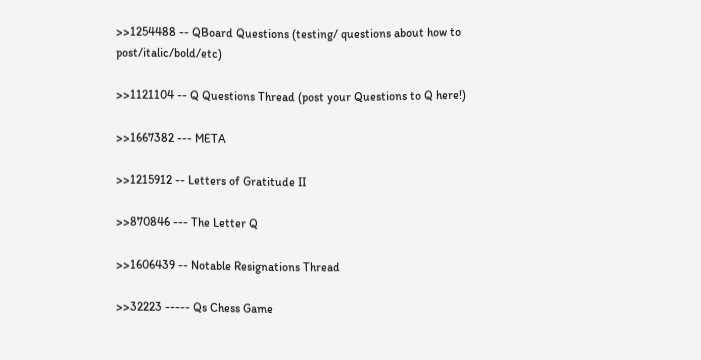>>1254488 -- QBoard Questions (testing/ questions about how to post/italic/bold/etc)

>>1121104 -- Q Questions Thread (post your Questions to Q here!)

>>1667382 --- META

>>1215912 -- Letters of Gratitude II

>>870846 --- The Letter Q

>>1606439 -- Notable Resignations Thread

>>32223 ----- Qs Chess Game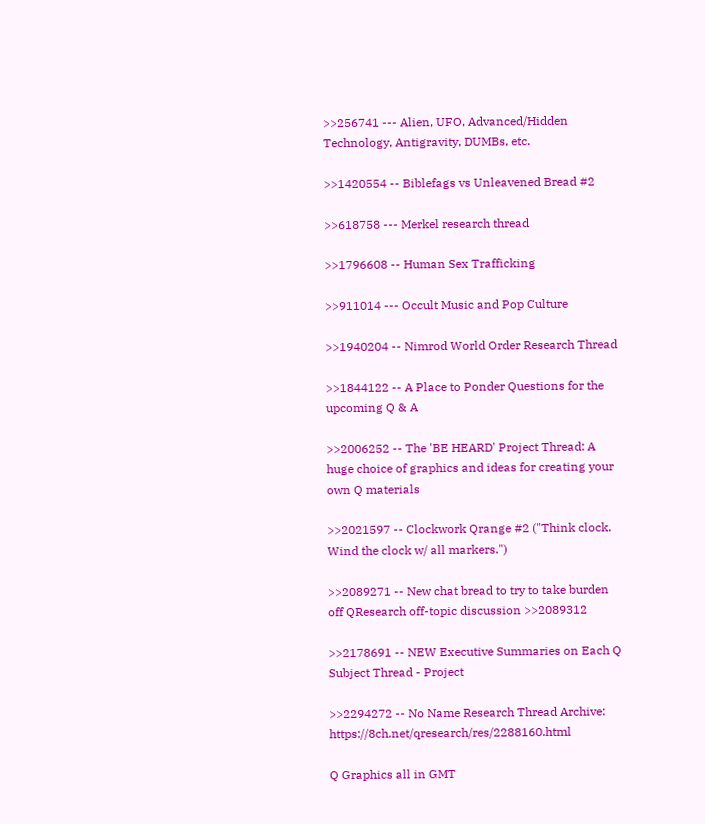>>256741 --- Alien, UFO, Advanced/Hidden Technology, Antigravity, DUMBs, etc.

>>1420554 -- Biblefags vs Unleavened Bread #2

>>618758 --- Merkel research thread

>>1796608 -- Human Sex Trafficking

>>911014 --- Occult Music and Pop Culture

>>1940204 -- Nimrod World Order Research Thread

>>1844122 -- A Place to Ponder Questions for the upcoming Q & A

>>2006252 -- The 'BE HEARD' Project Thread: A huge choice of graphics and ideas for creating your own Q materials

>>2021597 -- Clockwork Qrange #2 ("Think clock. Wind the clock w/ all markers.")

>>2089271 -- New chat bread to try to take burden off QResearch off-topic discussion >>2089312

>>2178691 -- NEW Executive Summaries on Each Q Subject Thread - Project

>>2294272 -- No Name Research Thread Archive: https://8ch.net/qresearch/res/2288160.html

Q Graphics all in GMT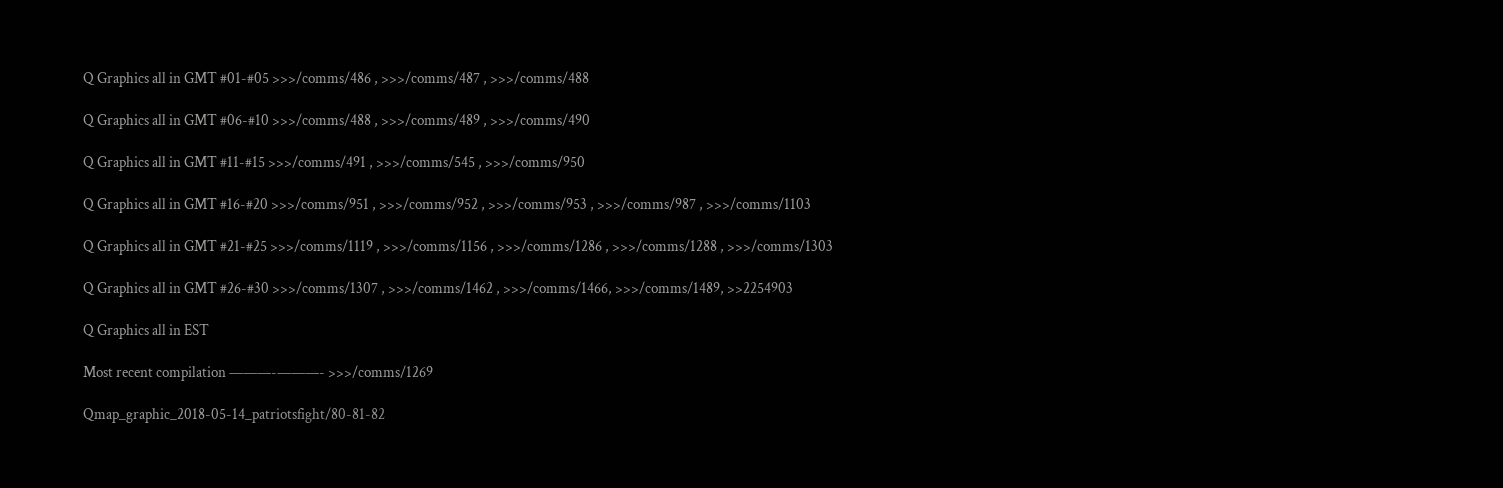Q Graphics all in GMT #01-#05 >>>/comms/486 , >>>/comms/487 , >>>/comms/488

Q Graphics all in GMT #06-#10 >>>/comms/488 , >>>/comms/489 , >>>/comms/490

Q Graphics all in GMT #11-#15 >>>/comms/491 , >>>/comms/545 , >>>/comms/950

Q Graphics all in GMT #16-#20 >>>/comms/951 , >>>/comms/952 , >>>/comms/953 , >>>/comms/987 , >>>/comms/1103

Q Graphics all in GMT #21-#25 >>>/comms/1119 , >>>/comms/1156 , >>>/comms/1286 , >>>/comms/1288 , >>>/comms/1303

Q Graphics all in GMT #26-#30 >>>/comms/1307 , >>>/comms/1462 , >>>/comms/1466, >>>/comms/1489, >>2254903

Q Graphics all in EST

Most recent compilation ———-———- >>>/comms/1269

Qmap_graphic_2018-05-14_patriotsfight/80-81-82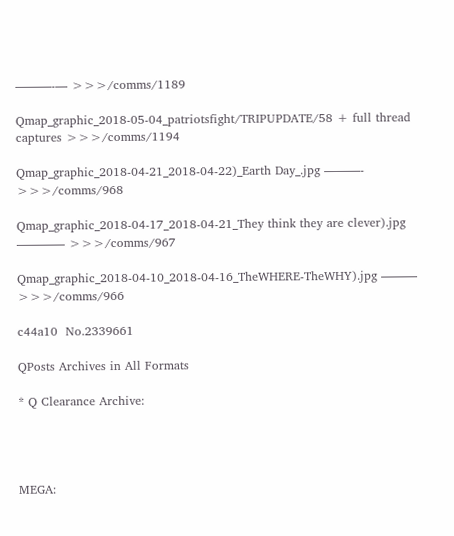———-— >>>/comms/1189

Qmap_graphic_2018-05-04_patriotsfight/TRIPUPDATE/58 + full thread captures >>>/comms/1194

Qmap_graphic_2018-04-21_2018-04-22)_Earth Day_.jpg ———- >>>/comms/968

Qmap_graphic_2018-04-17_2018-04-21_They think they are clever).jpg ———— >>>/comms/967

Qmap_graphic_2018-04-10_2018-04-16_TheWHERE-TheWHY).jpg ——— >>>/comms/966

c44a10  No.2339661

QPosts Archives in All Formats

* Q Clearance Archive:




MEGA: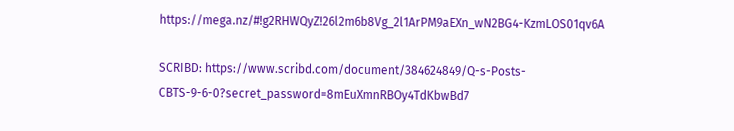https://mega.nz/#!g2RHWQyZ!26l2m6b8Vg_2l1ArPM9aEXn_wN2BG4-KzmLOS01qv6A

SCRIBD: https://www.scribd.com/document/384624849/Q-s-Posts-CBTS-9-6-0?secret_password=8mEuXmnRBOy4TdKbwBd7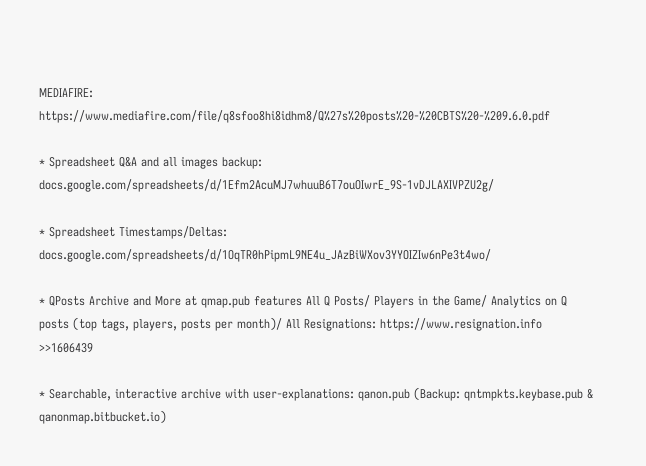MEDIAFIRE: https://www.mediafire.com/file/q8sfoo8hi8idhm8/Q%27s%20posts%20-%20CBTS%20-%209.6.0.pdf

* Spreadsheet Q&A and all images backup: docs.google.com/spreadsheets/d/1Efm2AcuMJ7whuuB6T7ouOIwrE_9S-1vDJLAXIVPZU2g/

* Spreadsheet Timestamps/Deltas: docs.google.com/spreadsheets/d/1OqTR0hPipmL9NE4u_JAzBiWXov3YYOIZIw6nPe3t4wo/

* QPosts Archive and More at qmap.pub features All Q Posts/ Players in the Game/ Analytics on Q posts (top tags, players, posts per month)/ All Resignations: https://www.resignation.info >>1606439

* Searchable, interactive archive with user-explanations: qanon.pub (Backup: qntmpkts.keybase.pub & qanonmap.bitbucket.io)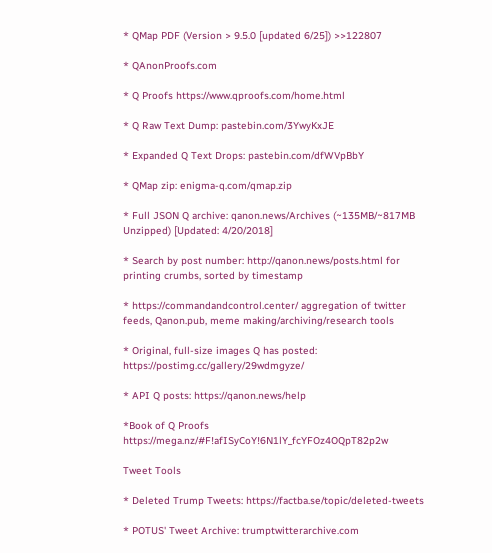* QMap PDF (Version > 9.5.0 [updated 6/25]) >>122807

* QAnonProofs.com

* Q Proofs https://www.qproofs.com/home.html

* Q Raw Text Dump: pastebin.com/3YwyKxJE

* Expanded Q Text Drops: pastebin.com/dfWVpBbY

* QMap zip: enigma-q.com/qmap.zip

* Full JSON Q archive: qanon.news/Archives (~135MB/~817MB Unzipped) [Updated: 4/20/2018]

* Search by post number: http://qanon.news/posts.html for printing crumbs, sorted by timestamp

* https://commandandcontrol.center/ aggregation of twitter feeds, Qanon.pub, meme making/archiving/research tools

* Original, full-size images Q has posted: https://postimg.cc/gallery/29wdmgyze/

* API Q posts: https://qanon.news/help

*Book of Q Proofs https://mega.nz/#F!afISyCoY!6N1lY_fcYFOz4OQpT82p2w

Tweet Tools

* Deleted Trump Tweets: https://factba.se/topic/deleted-tweets

* POTUS' Tweet Archive: trumptwitterarchive.com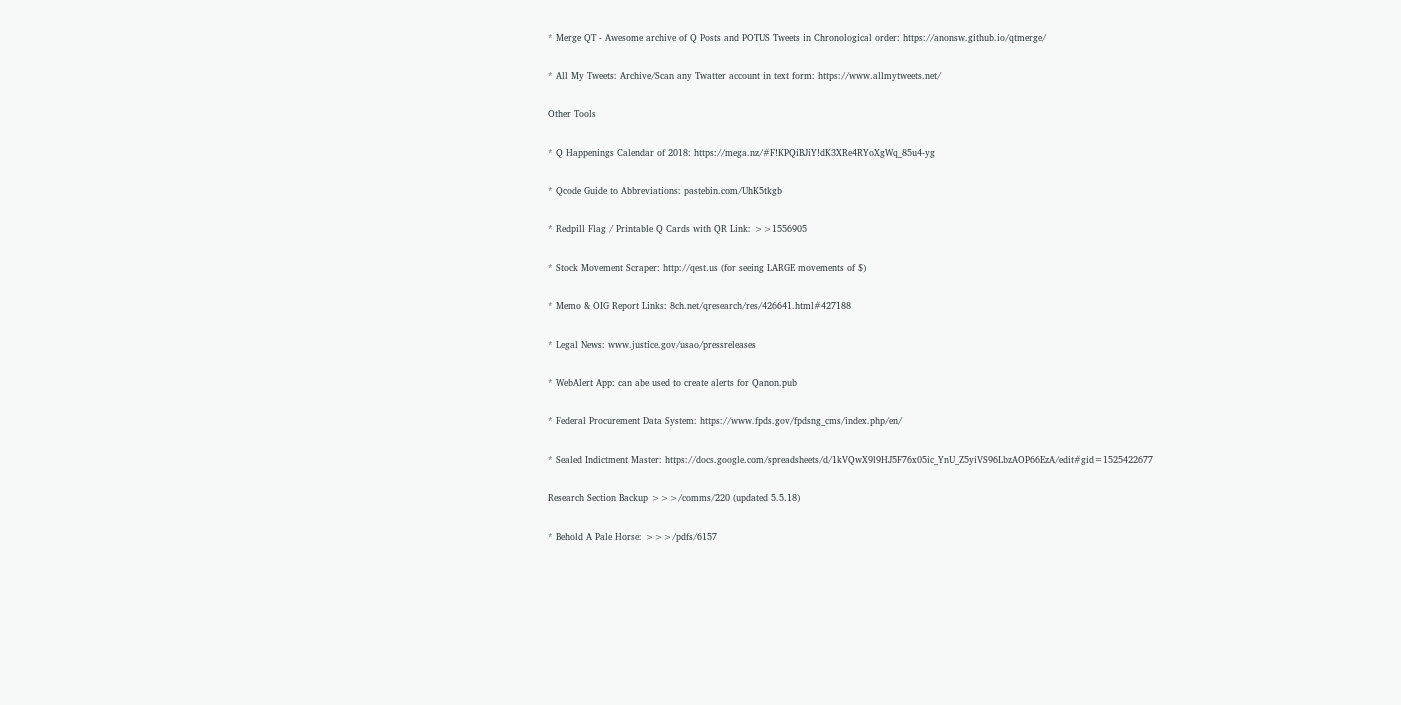* Merge QT - Awesome archive of Q Posts and POTUS Tweets in Chronological order: https://anonsw.github.io/qtmerge/

* All My Tweets: Archive/Scan any Twatter account in text form: https://www.allmytweets.net/

Other Tools

* Q Happenings Calendar of 2018: https://mega.nz/#F!KPQiBJiY!dK3XRe4RYoXgWq_85u4-yg

* Qcode Guide to Abbreviations: pastebin.com/UhK5tkgb

* Redpill Flag / Printable Q Cards with QR Link: >>1556905

* Stock Movement Scraper: http://qest.us (for seeing LARGE movements of $)

* Memo & OIG Report Links: 8ch.net/qresearch/res/426641.html#427188

* Legal News: www.justice.gov/usao/pressreleases

* WebAlert App: can abe used to create alerts for Qanon.pub

* Federal Procurement Data System: https://www.fpds.gov/fpdsng_cms/index.php/en/

* Sealed Indictment Master: https://docs.google.com/spreadsheets/d/1kVQwX9l9HJ5F76x05ic_YnU_Z5yiVS96LbzAOP66EzA/edit#gid=1525422677

Research Section Backup >>>/comms/220 (updated 5.5.18)

* Behold A Pale Horse: >>>/pdfs/6157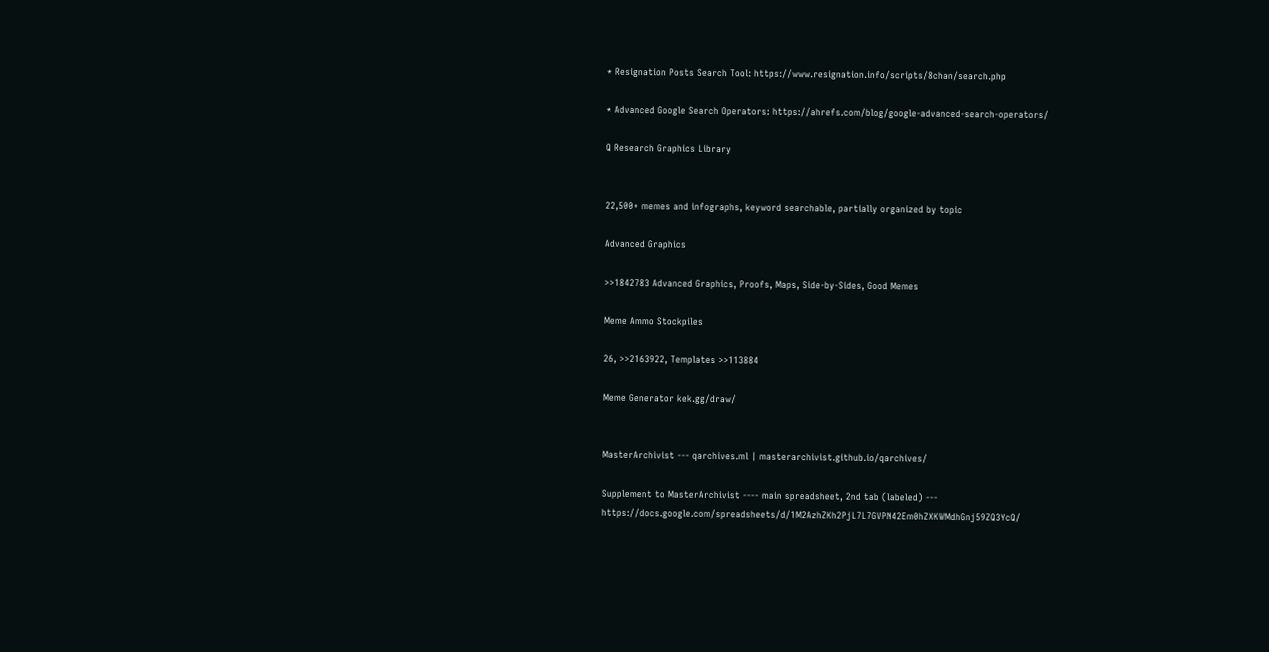* Resignation Posts Search Tool: https://www.resignation.info/scripts/8chan/search.php

* Advanced Google Search Operators: https://ahrefs.com/blog/google-advanced-search-operators/

Q Research Graphics Library


22,500+ memes and infographs, keyword searchable, partially organized by topic

Advanced Graphics

>>1842783 Advanced Graphics, Proofs, Maps, Side-by-Sides, Good Memes

Meme Ammo Stockpiles

26, >>2163922, Templates >>113884

Meme Generator kek.gg/draw/


MasterArchivist --- qarchives.ml | masterarchivist.github.io/qarchives/

Supplement to MasterArchivist ---- main spreadsheet, 2nd tab (labeled) --- https://docs.google.com/spreadsheets/d/1M2AzhZKh2PjL7L7GVPN42Em0hZXKWMdhGnj59ZQ3YcQ/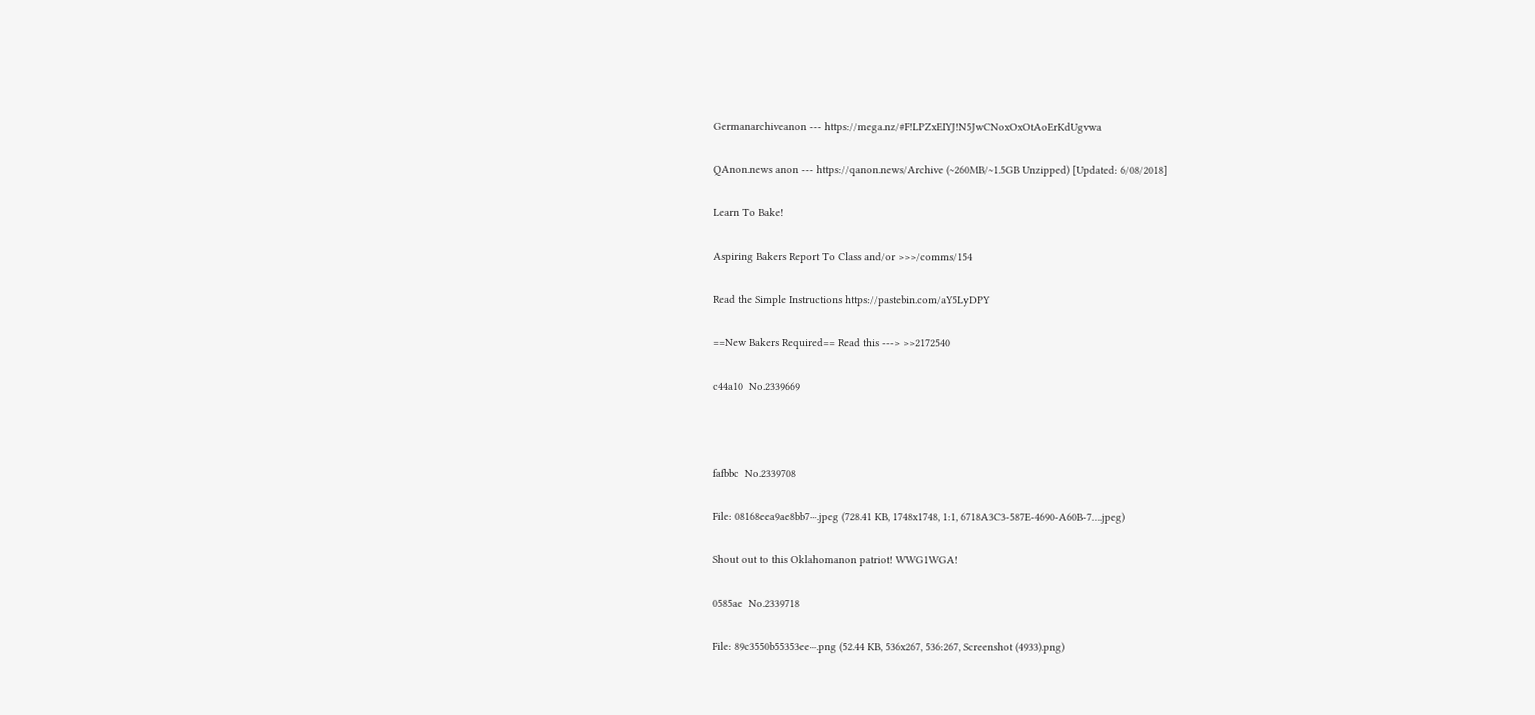Germanarchiveanon --- https://mega.nz/#F!LPZxEIYJ!N5JwCNoxOxOtAoErKdUgvwa

QAnon.news anon --- https://qanon.news/Archive (~260MB/~1.5GB Unzipped) [Updated: 6/08/2018]

Learn To Bake!

Aspiring Bakers Report To Class and/or >>>/comms/154

Read the Simple Instructions https://pastebin.com/aY5LyDPY

==New Bakers Required== Read this ---> >>2172540

c44a10  No.2339669



fafbbc  No.2339708

File: 08168eea9ae8bb7⋯.jpeg (728.41 KB, 1748x1748, 1:1, 6718A3C3-587E-4690-A60B-7….jpeg)

Shout out to this Oklahomanon patriot! WWG1WGA!

0585ae  No.2339718

File: 89c3550b55353ee⋯.png (52.44 KB, 536x267, 536:267, Screenshot (4933).png)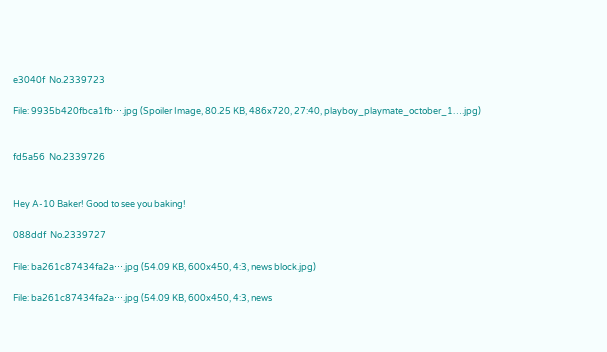e3040f  No.2339723

File: 9935b420fbca1fb⋯.jpg (Spoiler Image, 80.25 KB, 486x720, 27:40, playboy_playmate_october_1….jpg)


fd5a56  No.2339726


Hey A-10 Baker! Good to see you baking!

088ddf  No.2339727

File: ba261c87434fa2a⋯.jpg (54.09 KB, 600x450, 4:3, news block.jpg)

File: ba261c87434fa2a⋯.jpg (54.09 KB, 600x450, 4:3, news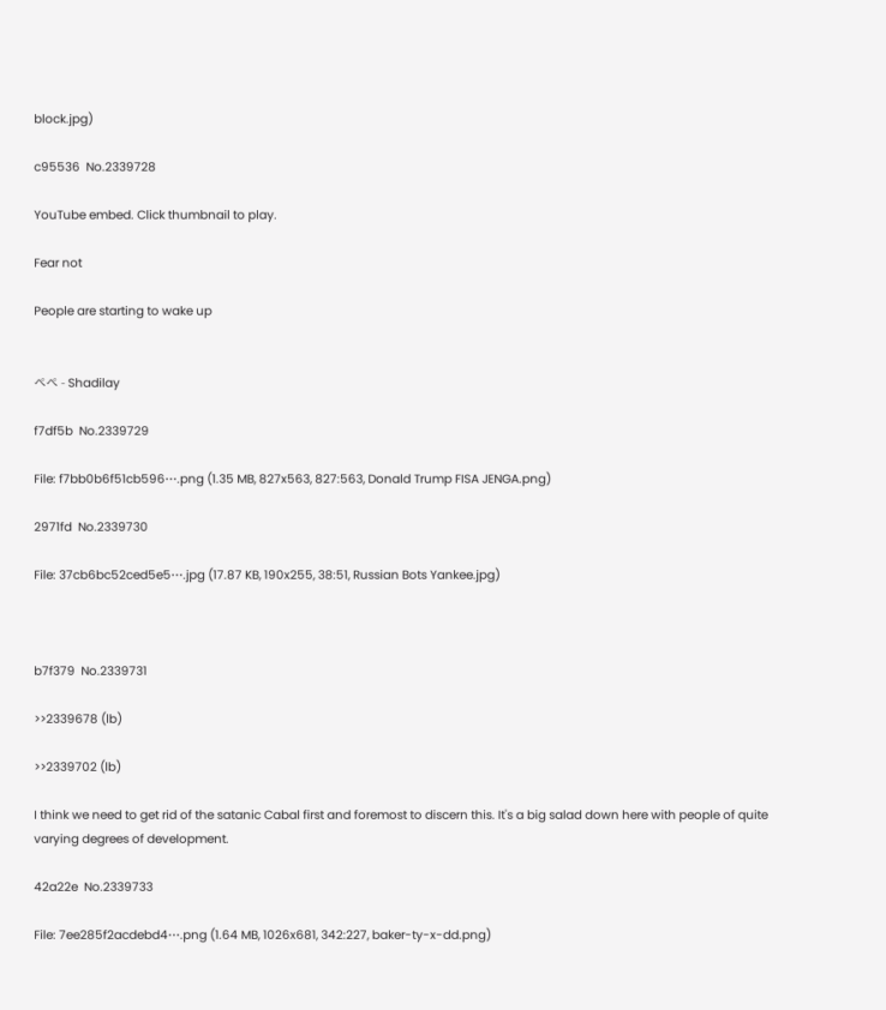block.jpg)

c95536  No.2339728

YouTube embed. Click thumbnail to play.

Fear not

People are starting to wake up


ペペ - Shadilay

f7df5b  No.2339729

File: f7bb0b6f51cb596⋯.png (1.35 MB, 827x563, 827:563, Donald Trump FISA JENGA.png)

2971fd  No.2339730

File: 37cb6bc52ced5e5⋯.jpg (17.87 KB, 190x255, 38:51, Russian Bots Yankee.jpg)



b7f379  No.2339731

>>2339678 (lb)

>>2339702 (lb)

I think we need to get rid of the satanic Cabal first and foremost to discern this. It's a big salad down here with people of quite varying degrees of development.

42a22e  No.2339733

File: 7ee285f2acdebd4⋯.png (1.64 MB, 1026x681, 342:227, baker-ty-x-dd.png)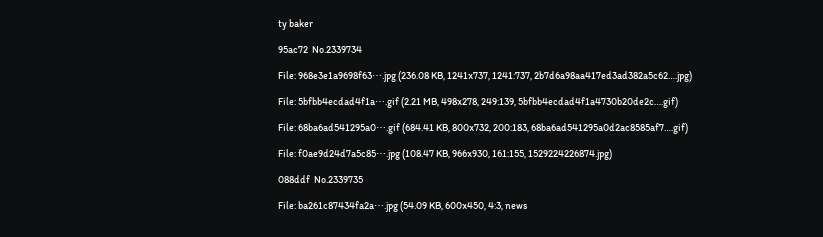ty baker

95ac72  No.2339734

File: 968e3e1a9698f63⋯.jpg (236.08 KB, 1241x737, 1241:737, 2b7d6a98aa417ed3ad382a5c62….jpg)

File: 5bfbb4ecdad4f1a⋯.gif (2.21 MB, 498x278, 249:139, 5bfbb4ecdad4f1a4730b20de2c….gif)

File: 68ba6ad541295a0⋯.gif (684.41 KB, 800x732, 200:183, 68ba6ad541295a0d2ac8585af7….gif)

File: f0ae9d24d7a5c85⋯.jpg (108.47 KB, 966x930, 161:155, 1529224226874.jpg)

088ddf  No.2339735

File: ba261c87434fa2a⋯.jpg (54.09 KB, 600x450, 4:3, news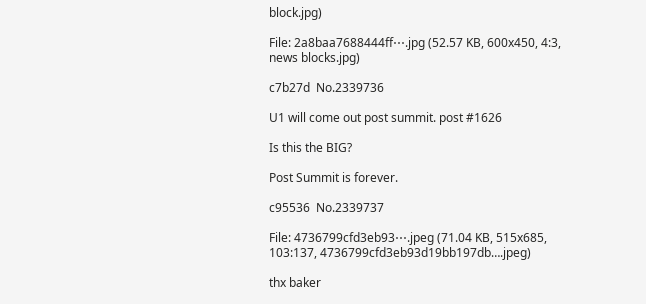block.jpg)

File: 2a8baa7688444ff⋯.jpg (52.57 KB, 600x450, 4:3, news blocks.jpg)

c7b27d  No.2339736

U1 will come out post summit. post #1626

Is this the BIG?

Post Summit is forever.

c95536  No.2339737

File: 4736799cfd3eb93⋯.jpeg (71.04 KB, 515x685, 103:137, 4736799cfd3eb93d19bb197db….jpeg)

thx baker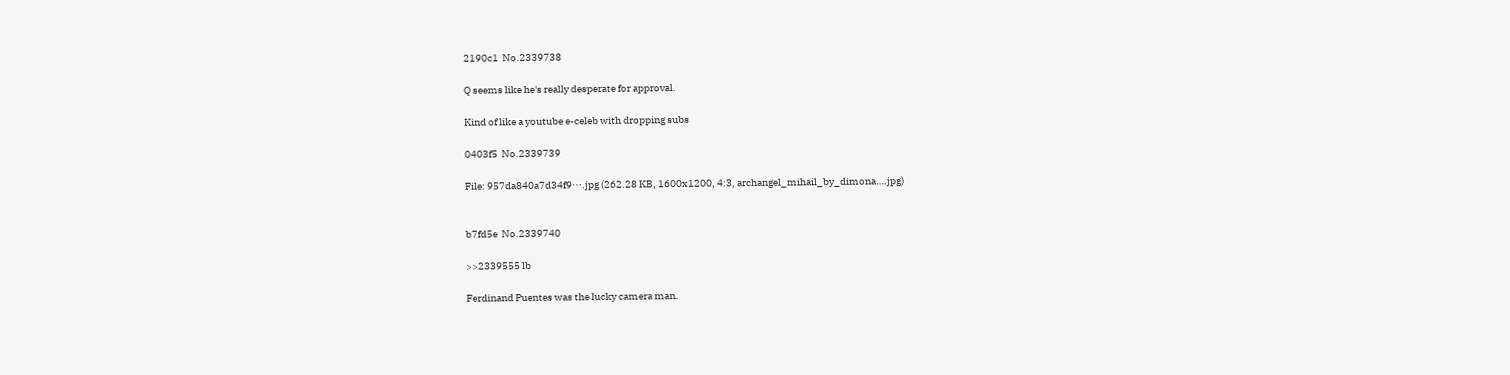2190c1  No.2339738

Q seems like he's really desperate for approval.

Kind of like a youtube e-celeb with dropping subs

0403f5  No.2339739

File: 957da840a7d34f9⋯.jpg (262.28 KB, 1600x1200, 4:3, archangel_mihail_by_dimona….jpg)


b7fd5e  No.2339740

>>2339555 lb

Ferdinand Puentes was the lucky camera man.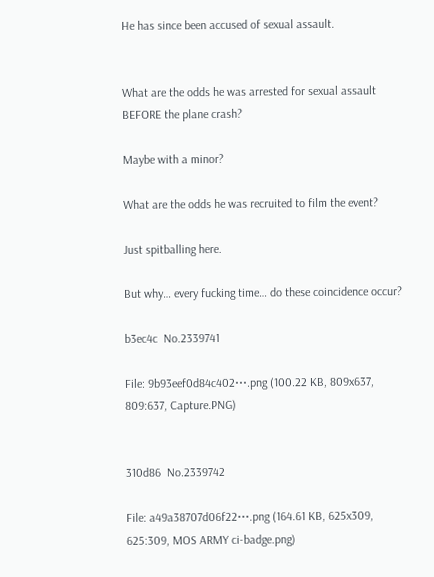He has since been accused of sexual assault.


What are the odds he was arrested for sexual assault BEFORE the plane crash?

Maybe with a minor?

What are the odds he was recruited to film the event?

Just spitballing here.

But why… every fucking time… do these coincidence occur?

b3ec4c  No.2339741

File: 9b93eef0d84c402⋯.png (100.22 KB, 809x637, 809:637, Capture.PNG)


310d86  No.2339742

File: a49a38707d06f22⋯.png (164.61 KB, 625x309, 625:309, MOS ARMY ci-badge.png)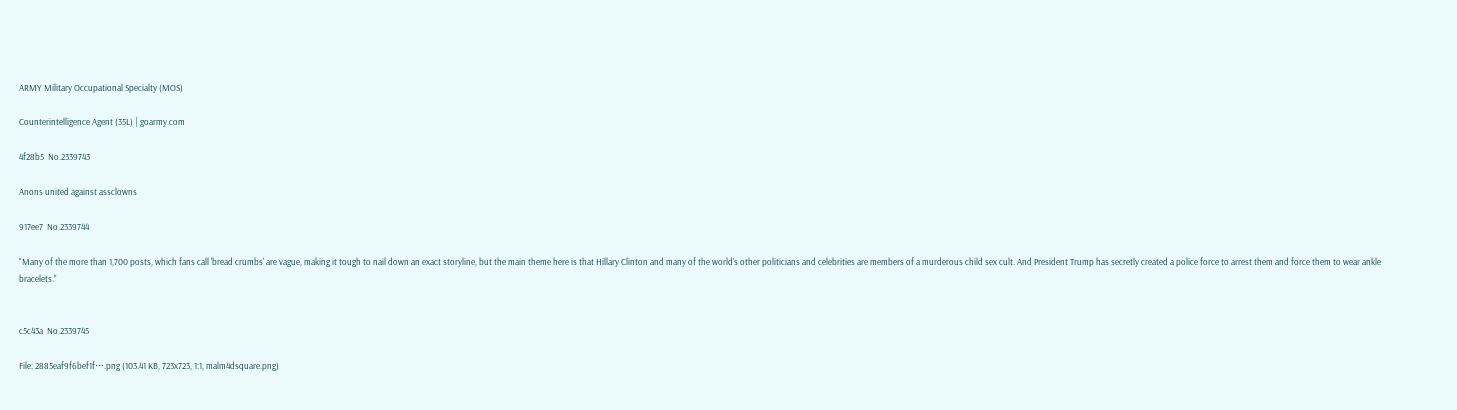ARMY Military Occupational Specialty (MOS)

Counterintelligence Agent (35L) | goarmy.com

4f28b5  No.2339743

Anons united against assclowns

917ee7  No.2339744

"Many of the more than 1,700 posts, which fans call 'bread crumbs' are vague, making it tough to nail down an exact storyline, but the main theme here is that Hillary Clinton and many of the world's other politicians and celebrities are members of a murderous child sex cult. And President Trump has secretly created a police force to arrest them and force them to wear ankle bracelets."


c5c43a  No.2339745

File: 2885eaf9f6bef1f⋯.png (103.41 KB, 723x723, 1:1, malm4dsquare.png)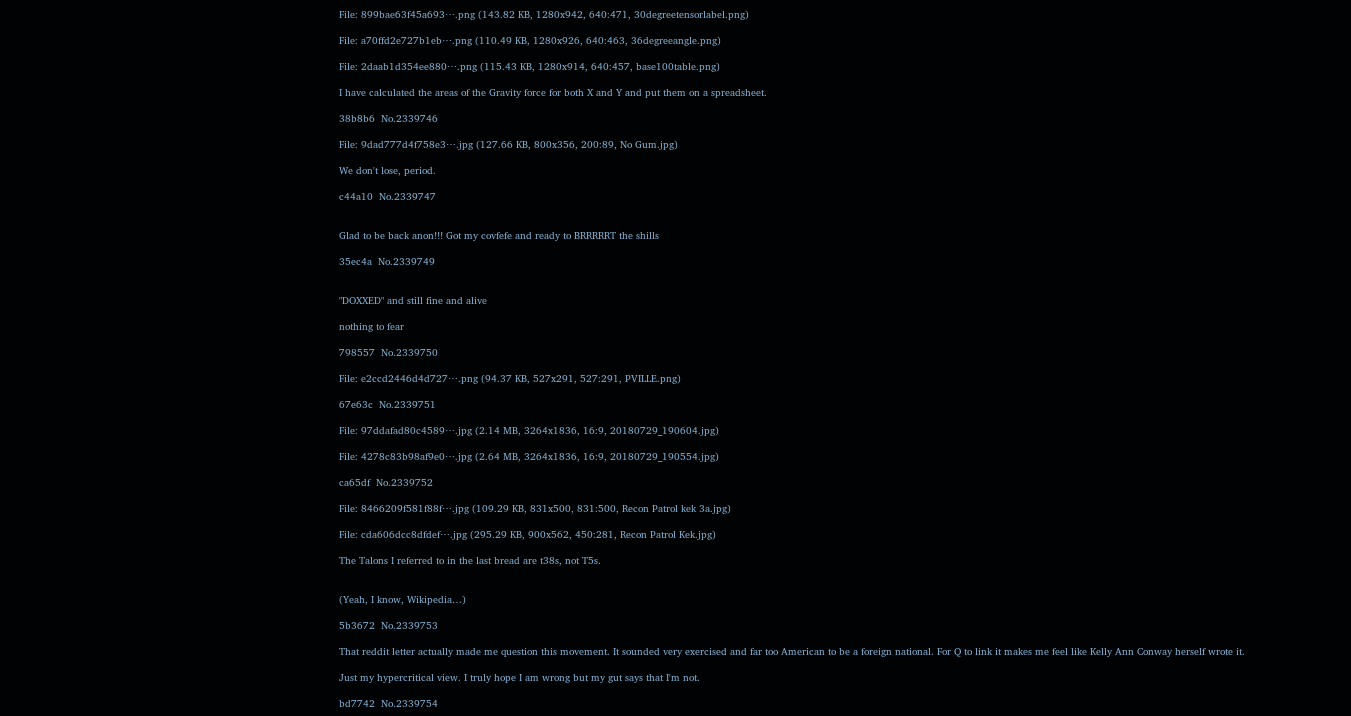File: 899bae63f45a693⋯.png (143.82 KB, 1280x942, 640:471, 30degreetensorlabel.png)

File: a70ffd2e727b1eb⋯.png (110.49 KB, 1280x926, 640:463, 36degreeangle.png)

File: 2daab1d354ee880⋯.png (115.43 KB, 1280x914, 640:457, base100table.png)

I have calculated the areas of the Gravity force for both X and Y and put them on a spreadsheet.

38b8b6  No.2339746

File: 9dad777d4f758e3⋯.jpg (127.66 KB, 800x356, 200:89, No Gum.jpg)

We don't lose, period.

c44a10  No.2339747


Glad to be back anon!!! Got my covfefe and ready to BRRRRRT the shills

35ec4a  No.2339749


"DOXXED" and still fine and alive

nothing to fear

798557  No.2339750

File: e2ccd2446d4d727⋯.png (94.37 KB, 527x291, 527:291, PVILLE.png)

67e63c  No.2339751

File: 97ddafad80c4589⋯.jpg (2.14 MB, 3264x1836, 16:9, 20180729_190604.jpg)

File: 4278c83b98af9e0⋯.jpg (2.64 MB, 3264x1836, 16:9, 20180729_190554.jpg)

ca65df  No.2339752

File: 8466209f581f88f⋯.jpg (109.29 KB, 831x500, 831:500, Recon Patrol kek 3a.jpg)

File: cda606dcc8dfdef⋯.jpg (295.29 KB, 900x562, 450:281, Recon Patrol Kek.jpg)

The Talons I referred to in the last bread are t38s, not T5s.


(Yeah, I know, Wikipedia…)

5b3672  No.2339753

That reddit letter actually made me question this movement. It sounded very exercised and far too American to be a foreign national. For Q to link it makes me feel like Kelly Ann Conway herself wrote it.

Just my hypercritical view. I truly hope I am wrong but my gut says that I'm not.

bd7742  No.2339754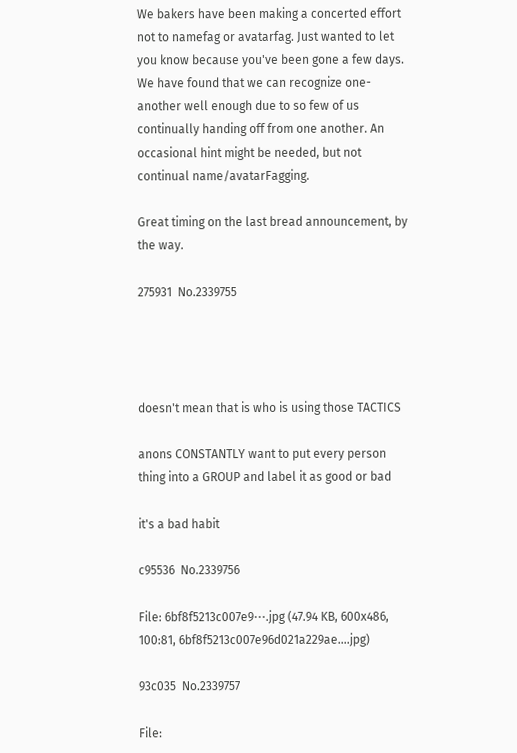We bakers have been making a concerted effort not to namefag or avatarfag. Just wanted to let you know because you've been gone a few days. We have found that we can recognize one-another well enough due to so few of us continually handing off from one another. An occasional hint might be needed, but not continual name/avatarFagging.

Great timing on the last bread announcement, by the way.

275931  No.2339755




doesn't mean that is who is using those TACTICS

anons CONSTANTLY want to put every person thing into a GROUP and label it as good or bad

it's a bad habit

c95536  No.2339756

File: 6bf8f5213c007e9⋯.jpg (47.94 KB, 600x486, 100:81, 6bf8f5213c007e96d021a229ae….jpg)

93c035  No.2339757

File: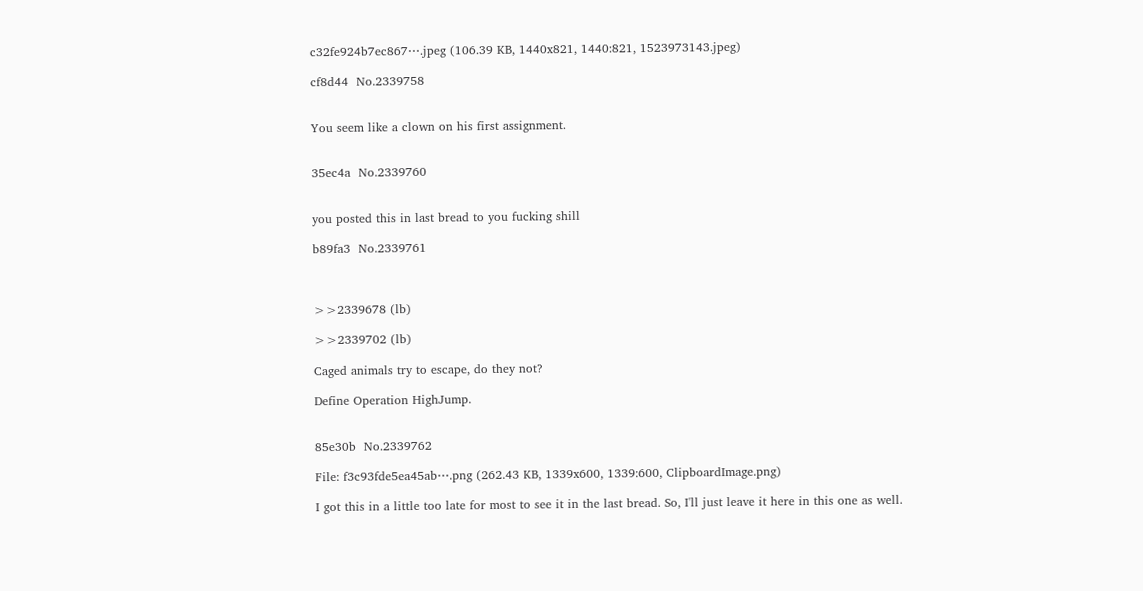c32fe924b7ec867⋯.jpeg (106.39 KB, 1440x821, 1440:821, 1523973143.jpeg)

cf8d44  No.2339758


You seem like a clown on his first assignment.


35ec4a  No.2339760


you posted this in last bread to you fucking shill

b89fa3  No.2339761



>>2339678 (lb)

>>2339702 (lb)

Caged animals try to escape, do they not?

Define Operation HighJump.


85e30b  No.2339762

File: f3c93fde5ea45ab⋯.png (262.43 KB, 1339x600, 1339:600, ClipboardImage.png)

I got this in a little too late for most to see it in the last bread. So, I'll just leave it here in this one as well.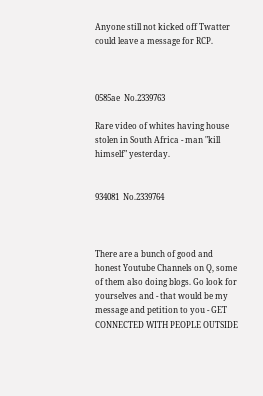Anyone still not kicked off Twatter could leave a message for RCP.



0585ae  No.2339763

Rare video of whites having house stolen in South Africa - man "kill himself" yesterday.


934081  No.2339764



There are a bunch of good and honest Youtube Channels on Q, some of them also doing blogs. Go look for yourselves and - that would be my message and petition to you - GET CONNECTED WITH PEOPLE OUTSIDE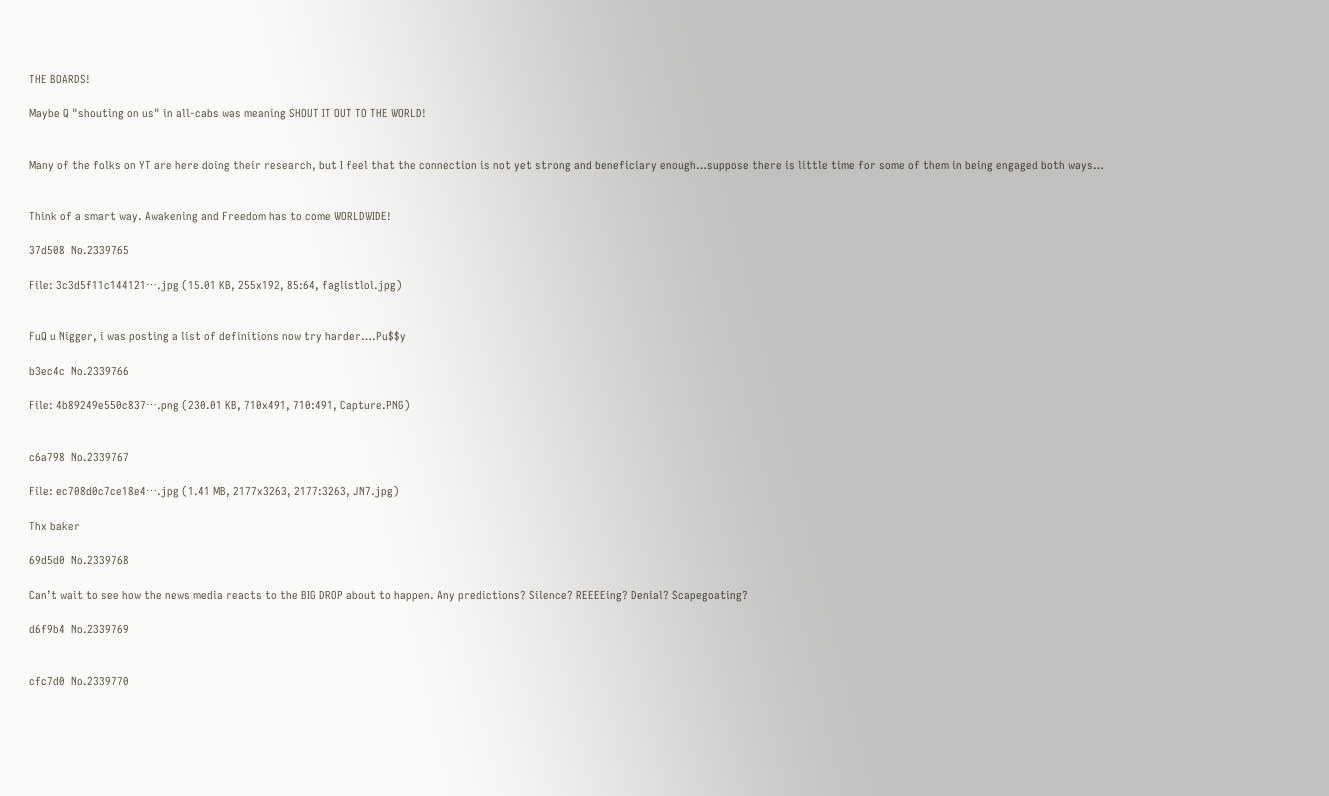THE BOARDS!

Maybe Q "shouting on us" in all-cabs was meaning SHOUT IT OUT TO THE WORLD!


Many of the folks on YT are here doing their research, but I feel that the connection is not yet strong and beneficiary enough…suppose there is little time for some of them in being engaged both ways…


Think of a smart way. Awakening and Freedom has to come WORLDWIDE!

37d508  No.2339765

File: 3c3d5f11c144121⋯.jpg (15.01 KB, 255x192, 85:64, faglistlol.jpg)


FuQ u Nigger, i was posting a list of definitions now try harder….Pu$$y

b3ec4c  No.2339766

File: 4b89249e550c837⋯.png (230.01 KB, 710x491, 710:491, Capture.PNG)


c6a798  No.2339767

File: ec708d0c7ce18e4⋯.jpg (1.41 MB, 2177x3263, 2177:3263, JN7.jpg)

Thx baker

69d5d0  No.2339768

Can’t wait to see how the news media reacts to the BIG DROP about to happen. Any predictions? Silence? REEEEing? Denial? Scapegoating?

d6f9b4  No.2339769


cfc7d0  No.2339770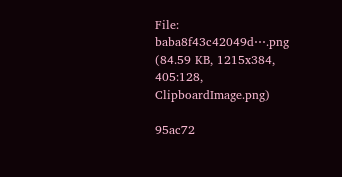File: baba8f43c42049d⋯.png (84.59 KB, 1215x384, 405:128, ClipboardImage.png)

95ac72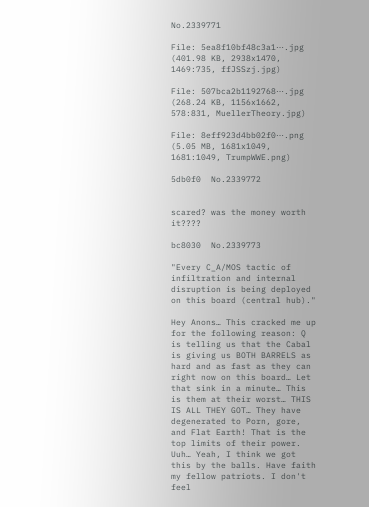No.2339771

File: 5ea8f10bf48c3a1⋯.jpg (401.98 KB, 2938x1470, 1469:735, ffJSSzj.jpg)

File: 507bca2b1192768⋯.jpg (268.24 KB, 1156x1662, 578:831, MuellerTheory.jpg)

File: 8eff923d4bb02f0⋯.png (5.05 MB, 1681x1049, 1681:1049, TrumpWWE.png)

5db0f0  No.2339772


scared? was the money worth it????

bc8030  No.2339773

"Every C_A/MOS tactic of infiltration and internal disruption is being deployed on this board (central hub)."

Hey Anons… This cracked me up for the following reason: Q is telling us that the Cabal is giving us BOTH BARRELS as hard and as fast as they can right now on this board… Let that sink in a minute… This is them at their worst… THIS IS ALL THEY GOT… They have degenerated to Porn, gore, and Flat Earth! That is the top limits of their power. Uuh… Yeah, I think we got this by the balls. Have faith my fellow patriots. I don't feel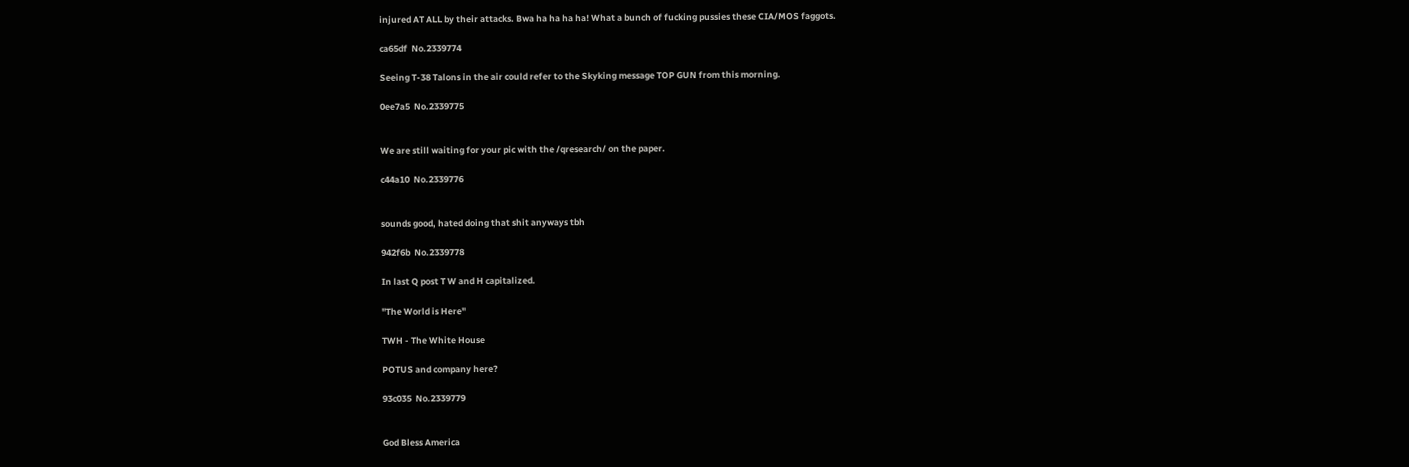injured AT ALL by their attacks. Bwa ha ha ha ha! What a bunch of fucking pussies these CIA/MOS faggots.

ca65df  No.2339774

Seeing T-38 Talons in the air could refer to the Skyking message TOP GUN from this morning.

0ee7a5  No.2339775


We are still waiting for your pic with the /qresearch/ on the paper.

c44a10  No.2339776


sounds good, hated doing that shit anyways tbh

942f6b  No.2339778

In last Q post T W and H capitalized.

"The World is Here"

TWH - The White House

POTUS and company here?

93c035  No.2339779


God Bless America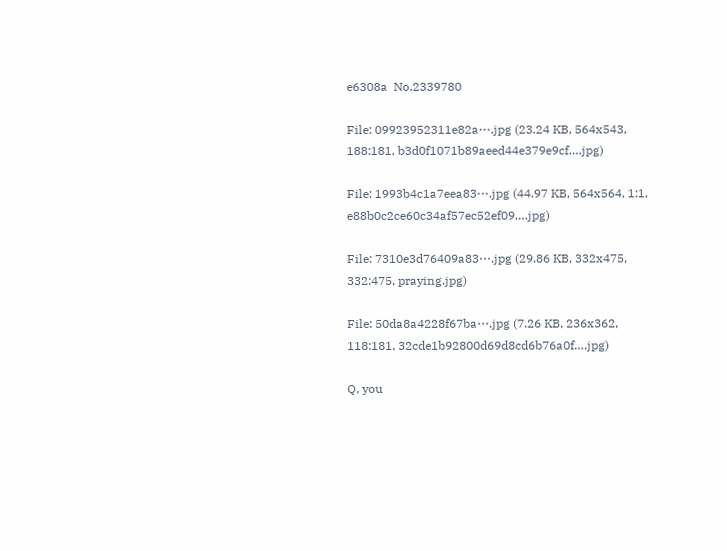e6308a  No.2339780

File: 09923952311e82a⋯.jpg (23.24 KB, 564x543, 188:181, b3d0f1071b89aeed44e379e9cf….jpg)

File: 1993b4c1a7eea83⋯.jpg (44.97 KB, 564x564, 1:1, e88b0c2ce60c34af57ec52ef09….jpg)

File: 7310e3d76409a83⋯.jpg (29.86 KB, 332x475, 332:475, praying.jpg)

File: 50da8a4228f67ba⋯.jpg (7.26 KB, 236x362, 118:181, 32cde1b92800d69d8cd6b76a0f….jpg)

Q, you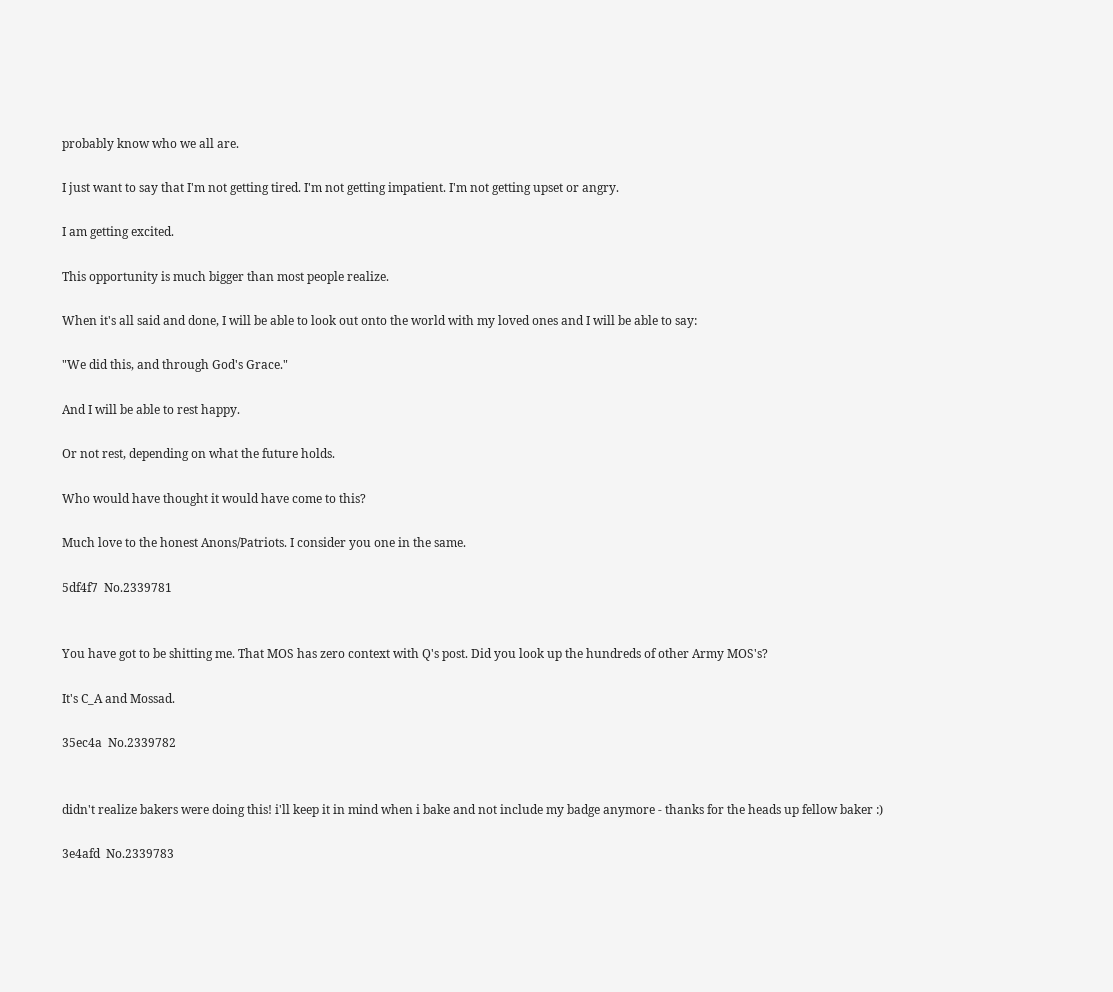probably know who we all are.

I just want to say that I'm not getting tired. I'm not getting impatient. I'm not getting upset or angry.

I am getting excited.

This opportunity is much bigger than most people realize.

When it's all said and done, I will be able to look out onto the world with my loved ones and I will be able to say:

"We did this, and through God's Grace."

And I will be able to rest happy.

Or not rest, depending on what the future holds.

Who would have thought it would have come to this?

Much love to the honest Anons/Patriots. I consider you one in the same.

5df4f7  No.2339781


You have got to be shitting me. That MOS has zero context with Q's post. Did you look up the hundreds of other Army MOS's?

It's C_A and Mossad.

35ec4a  No.2339782


didn't realize bakers were doing this! i'll keep it in mind when i bake and not include my badge anymore - thanks for the heads up fellow baker :)

3e4afd  No.2339783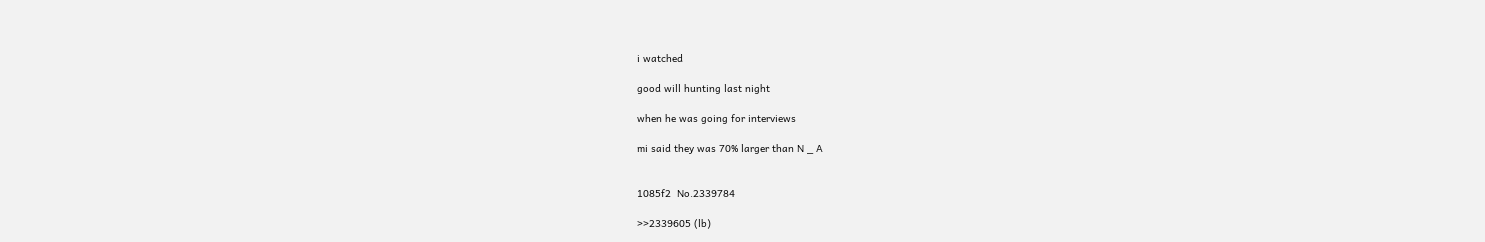i watched

good will hunting last night

when he was going for interviews

mi said they was 70% larger than N _ A


1085f2  No.2339784

>>2339605 (lb)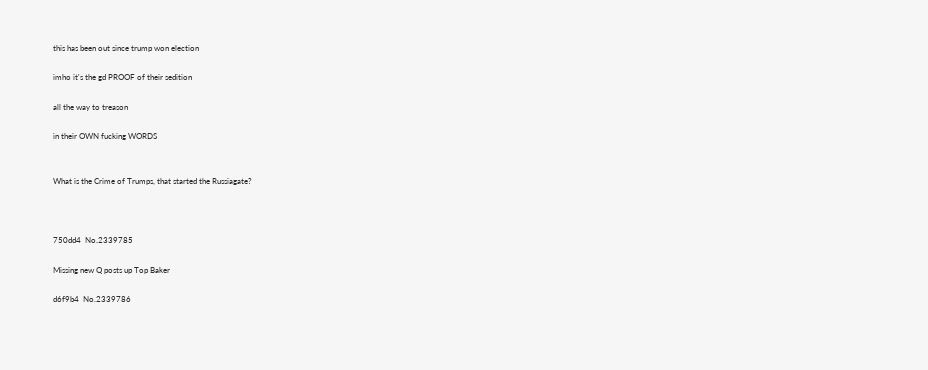this has been out since trump won election

imho it's the gd PROOF of their sedition

all the way to treason

in their OWN fucking WORDS


What is the Crime of Trumps, that started the Russiagate?



750dd4  No.2339785

Missing new Q posts up Top Baker

d6f9b4  No.2339786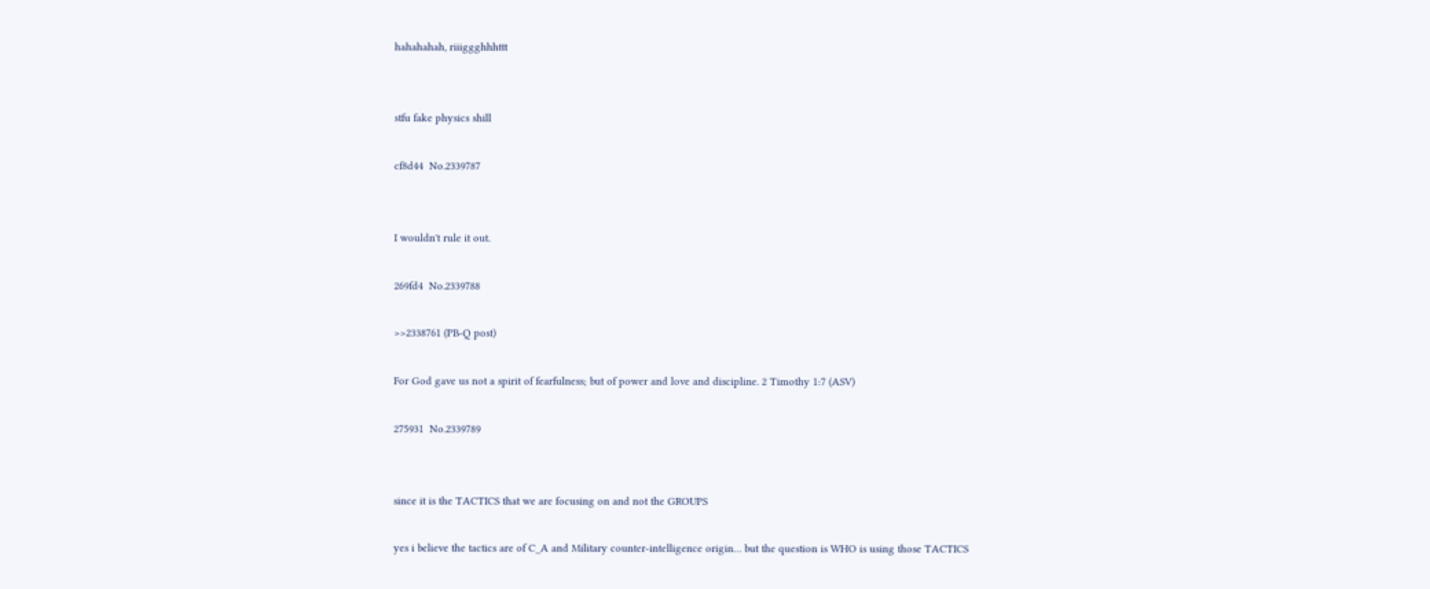hahahahah, riiiggghhhttt


stfu fake physics shill

cf8d44  No.2339787


I wouldn't rule it out.

269fd4  No.2339788

>>2338761 (PB-Q post)

For God gave us not a spirit of fearfulness; but of power and love and discipline. 2 Timothy 1:7 (ASV)

275931  No.2339789


since it is the TACTICS that we are focusing on and not the GROUPS

yes i believe the tactics are of C_A and Military counter-intelligence origin… but the question is WHO is using those TACTICS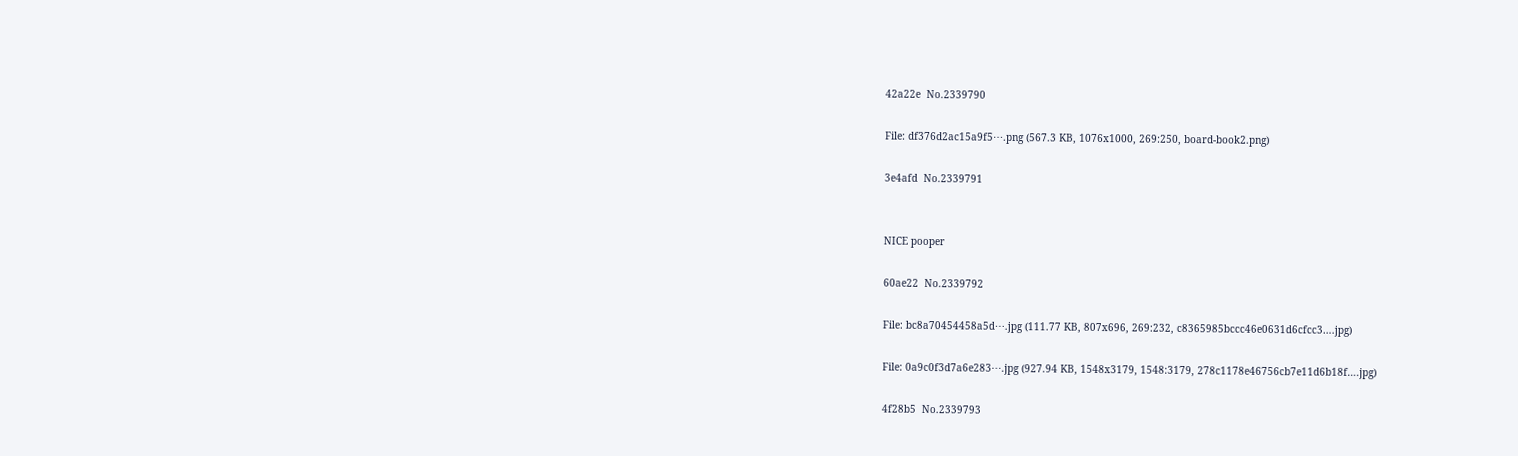42a22e  No.2339790

File: df376d2ac15a9f5⋯.png (567.3 KB, 1076x1000, 269:250, board-book2.png)

3e4afd  No.2339791


NICE pooper

60ae22  No.2339792

File: bc8a70454458a5d⋯.jpg (111.77 KB, 807x696, 269:232, c8365985bccc46e0631d6cfcc3….jpg)

File: 0a9c0f3d7a6e283⋯.jpg (927.94 KB, 1548x3179, 1548:3179, 278c1178e46756cb7e11d6b18f….jpg)

4f28b5  No.2339793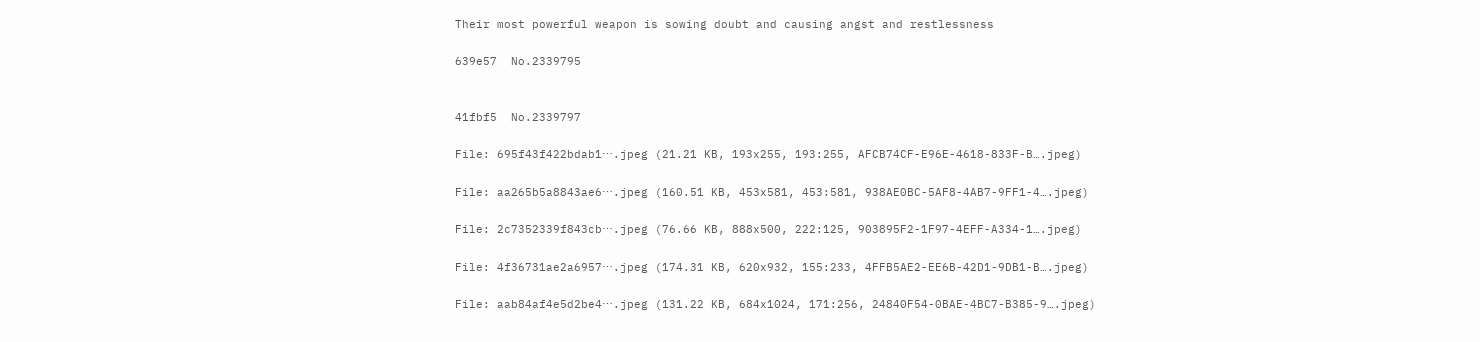Their most powerful weapon is sowing doubt and causing angst and restlessness

639e57  No.2339795


41fbf5  No.2339797

File: 695f43f422bdab1⋯.jpeg (21.21 KB, 193x255, 193:255, AFCB74CF-E96E-4618-833F-B….jpeg)

File: aa265b5a8843ae6⋯.jpeg (160.51 KB, 453x581, 453:581, 938AE0BC-5AF8-4AB7-9FF1-4….jpeg)

File: 2c7352339f843cb⋯.jpeg (76.66 KB, 888x500, 222:125, 903895F2-1F97-4EFF-A334-1….jpeg)

File: 4f36731ae2a6957⋯.jpeg (174.31 KB, 620x932, 155:233, 4FFB5AE2-EE6B-42D1-9DB1-B….jpeg)

File: aab84af4e5d2be4⋯.jpeg (131.22 KB, 684x1024, 171:256, 24840F54-0BAE-4BC7-B385-9….jpeg)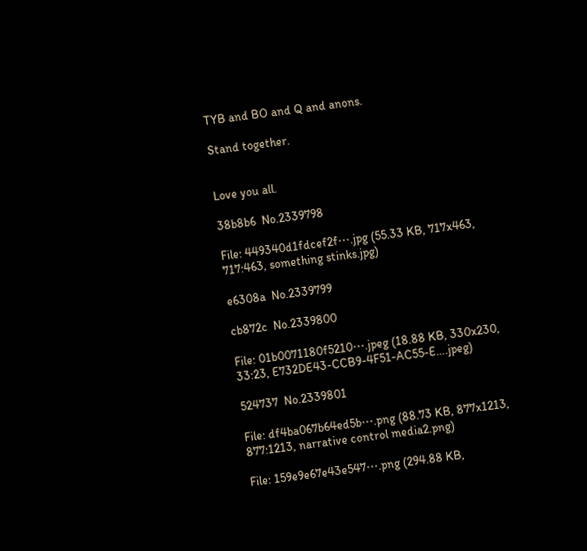TYB and BO and Q and anons.

Stand together.


Love you all.

38b8b6  No.2339798

File: 449340d1fdcef2f⋯.jpg (55.33 KB, 717x463, 717:463, something stinks.jpg)

e6308a  No.2339799

cb872c  No.2339800

File: 01b0071180f5210⋯.jpeg (18.88 KB, 330x230, 33:23, E732DE43-CCB9-4F51-AC55-E….jpeg)

524737  No.2339801

File: df4ba067b64ed5b⋯.png (88.73 KB, 877x1213, 877:1213, narrative control media2.png)

File: 159e9e67e43e547⋯.png (294.88 KB,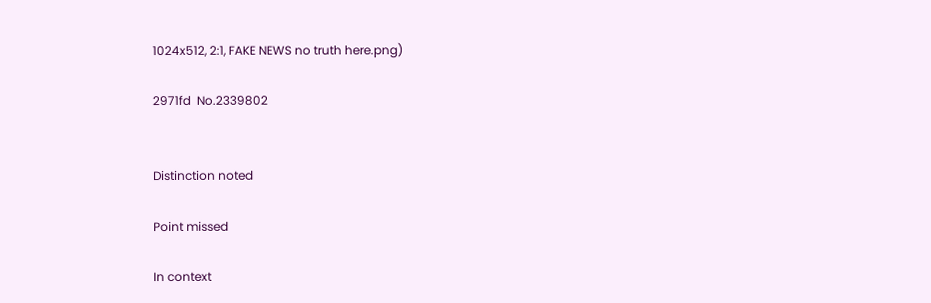1024x512, 2:1, FAKE NEWS no truth here.png)

2971fd  No.2339802


Distinction noted

Point missed

In context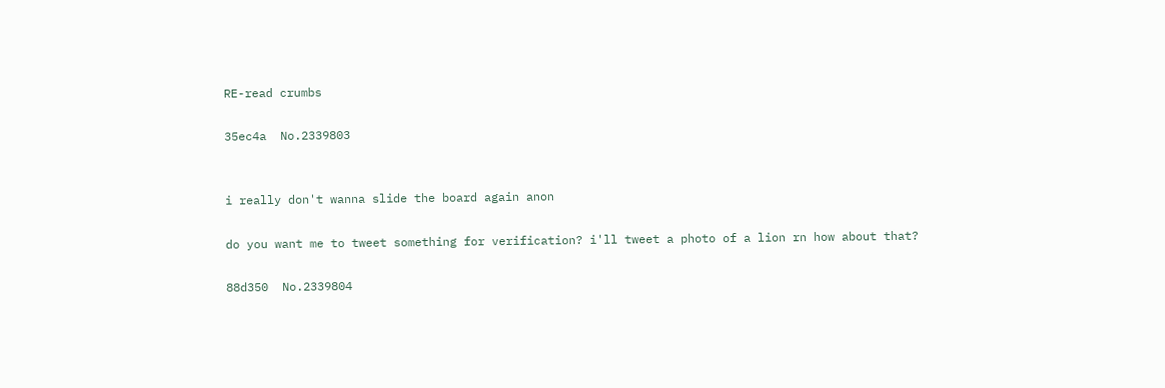RE-read crumbs

35ec4a  No.2339803


i really don't wanna slide the board again anon

do you want me to tweet something for verification? i'll tweet a photo of a lion rn how about that?

88d350  No.2339804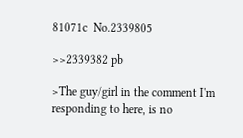81071c  No.2339805

>>2339382 pb

>The guy/girl in the comment I'm responding to here, is no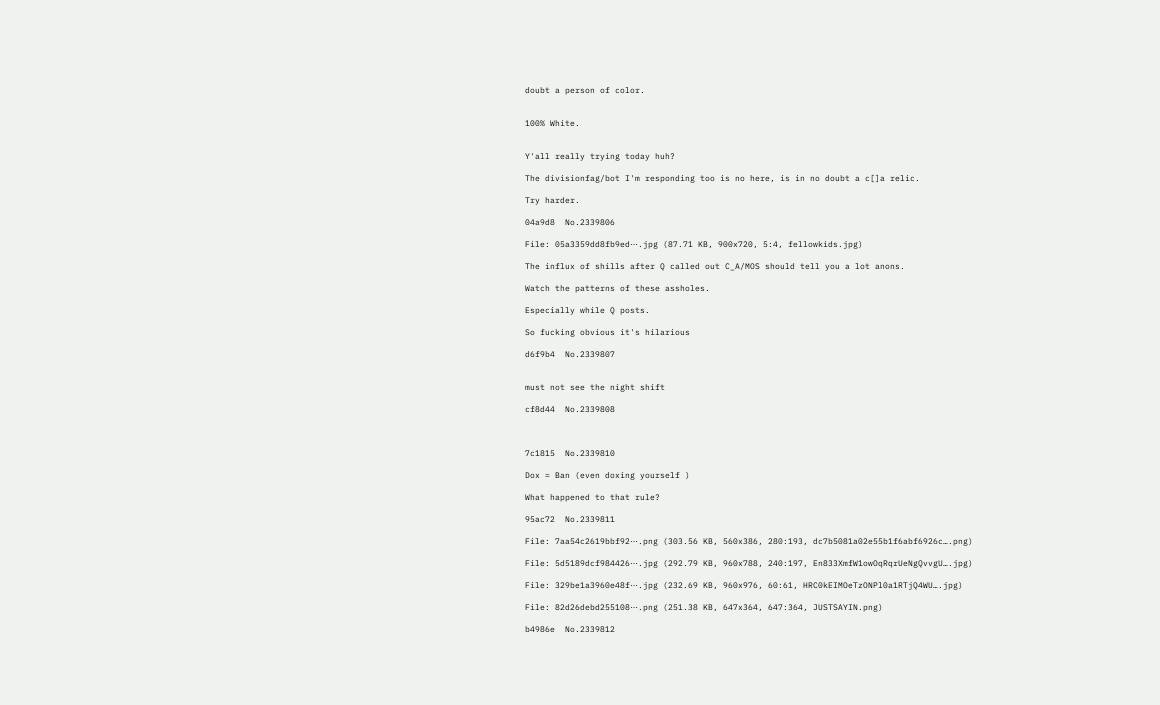doubt a person of color.


100% White.


Y'all really trying today huh?

The divisionfag/bot I'm responding too is no here, is in no doubt a c[]a relic.

Try harder.

04a9d8  No.2339806

File: 05a3359dd8fb9ed⋯.jpg (87.71 KB, 900x720, 5:4, fellowkids.jpg)

The influx of shills after Q called out C_A/MOS should tell you a lot anons.

Watch the patterns of these assholes.

Especially while Q posts.

So fucking obvious it's hilarious

d6f9b4  No.2339807


must not see the night shift

cf8d44  No.2339808



7c1815  No.2339810

Dox = Ban (even doxing yourself )

What happened to that rule?

95ac72  No.2339811

File: 7aa54c2619bbf92⋯.png (303.56 KB, 560x386, 280:193, dc7b5081a02e55b1f6abf6926c….png)

File: 5d5189dcf984426⋯.jpg (292.79 KB, 960x788, 240:197, En833XmfW1owOqRqrUeNgQvvgU….jpg)

File: 329be1a3960e48f⋯.jpg (232.69 KB, 960x976, 60:61, HRC0kEIMOeTzONPl0a1RTjQ4WU….jpg)

File: 82d26debd255108⋯.png (251.38 KB, 647x364, 647:364, JUSTSAYIN.png)

b4986e  No.2339812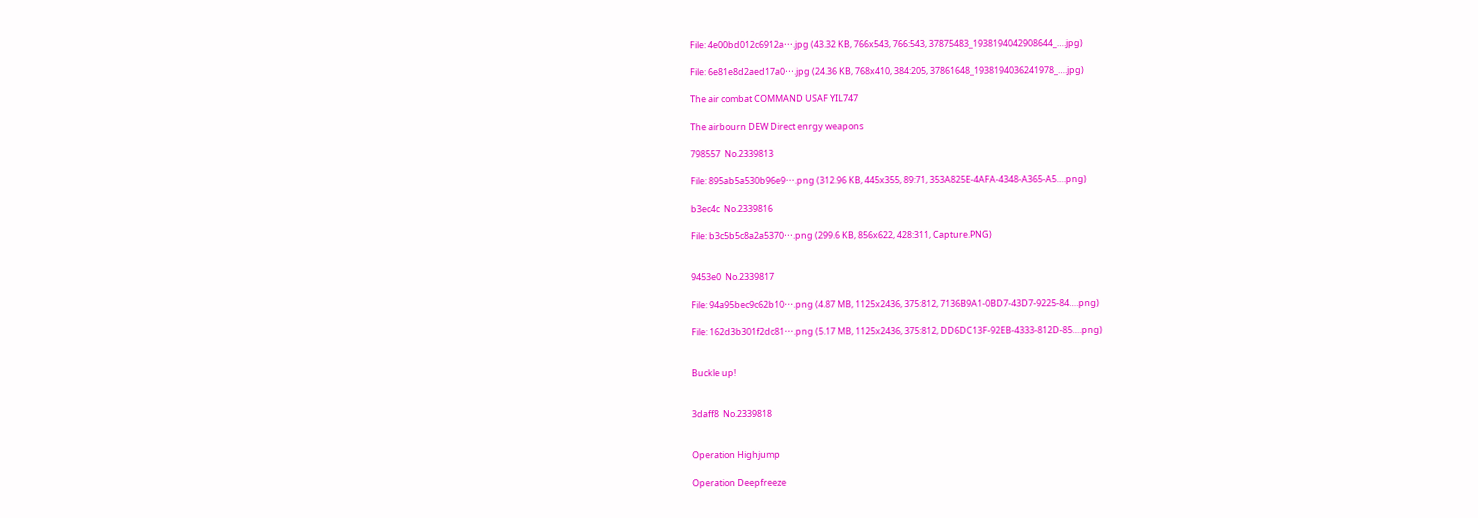File: 4e00bd012c6912a⋯.jpg (43.32 KB, 766x543, 766:543, 37875483_1938194042908644_….jpg)

File: 6e81e8d2aed17a0⋯.jpg (24.36 KB, 768x410, 384:205, 37861648_1938194036241978_….jpg)

The air combat COMMAND USAF YIL747

The airbourn DEW Direct enrgy weapons

798557  No.2339813

File: 895ab5a530b96e9⋯.png (312.96 KB, 445x355, 89:71, 353A825E-4AFA-4348-A365-A5….png)

b3ec4c  No.2339816

File: b3c5b5c8a2a5370⋯.png (299.6 KB, 856x622, 428:311, Capture.PNG)


9453e0  No.2339817

File: 94a95bec9c62b10⋯.png (4.87 MB, 1125x2436, 375:812, 7136B9A1-0BD7-43D7-9225-84….png)

File: 162d3b301f2dc81⋯.png (5.17 MB, 1125x2436, 375:812, DD6DC13F-92EB-4333-812D-85….png)


Buckle up!


3daff8  No.2339818


Operation Highjump

Operation Deepfreeze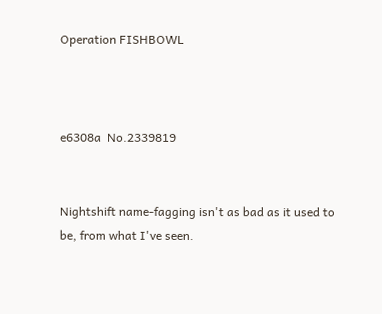Operation FISHBOWL



e6308a  No.2339819


Nightshift name-fagging isn't as bad as it used to be, from what I've seen.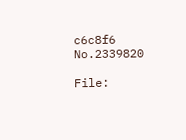c6c8f6  No.2339820

File: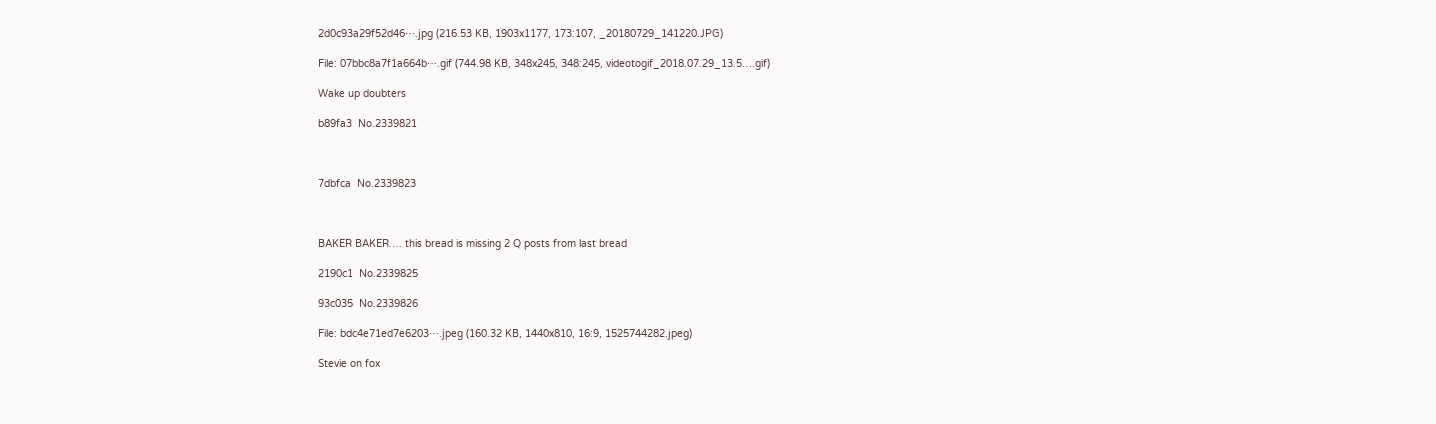2d0c93a29f52d46⋯.jpg (216.53 KB, 1903x1177, 173:107, _20180729_141220.JPG)

File: 07bbc8a7f1a664b⋯.gif (744.98 KB, 348x245, 348:245, videotogif_2018.07.29_13.5….gif)

Wake up doubters

b89fa3  No.2339821



7dbfca  No.2339823



BAKER BAKER…. this bread is missing 2 Q posts from last bread

2190c1  No.2339825

93c035  No.2339826

File: bdc4e71ed7e6203⋯.jpeg (160.32 KB, 1440x810, 16:9, 1525744282.jpeg)

Stevie on fox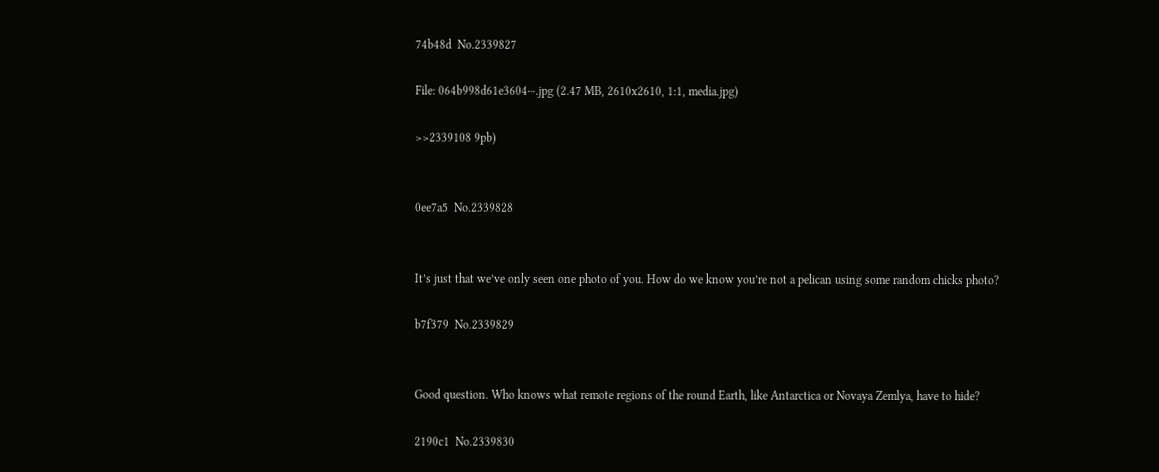74b48d  No.2339827

File: 064b998d61e3604⋯.jpg (2.47 MB, 2610x2610, 1:1, media.jpg)

>>2339108 9pb)


0ee7a5  No.2339828


It’s just that we’ve only seen one photo of you. How do we know you’re not a pelican using some random chicks photo?

b7f379  No.2339829


Good question. Who knows what remote regions of the round Earth, like Antarctica or Novaya Zemlya, have to hide?

2190c1  No.2339830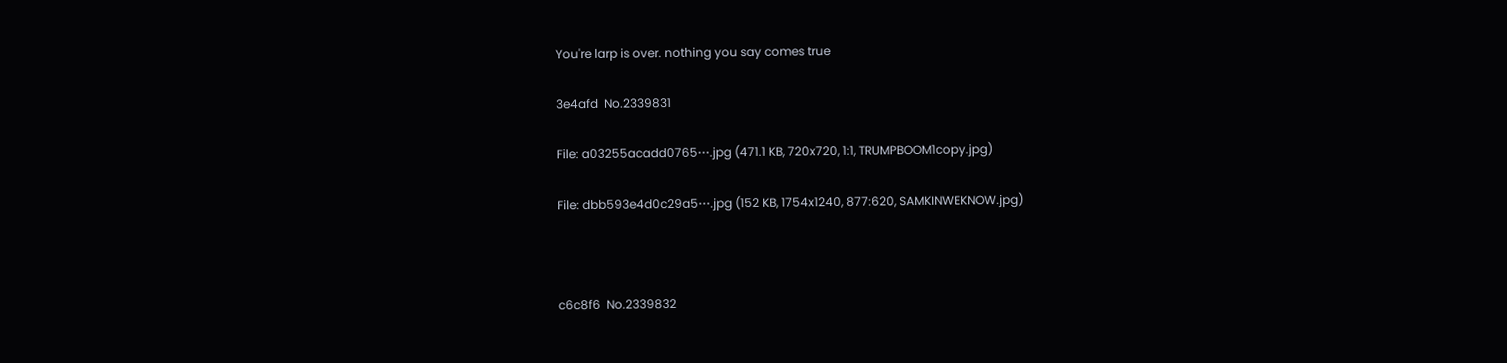You're larp is over. nothing you say comes true

3e4afd  No.2339831

File: a03255acadd0765⋯.jpg (471.1 KB, 720x720, 1:1, TRUMPBOOM1copy.jpg)

File: dbb593e4d0c29a5⋯.jpg (152 KB, 1754x1240, 877:620, SAMKINWEKNOW.jpg)



c6c8f6  No.2339832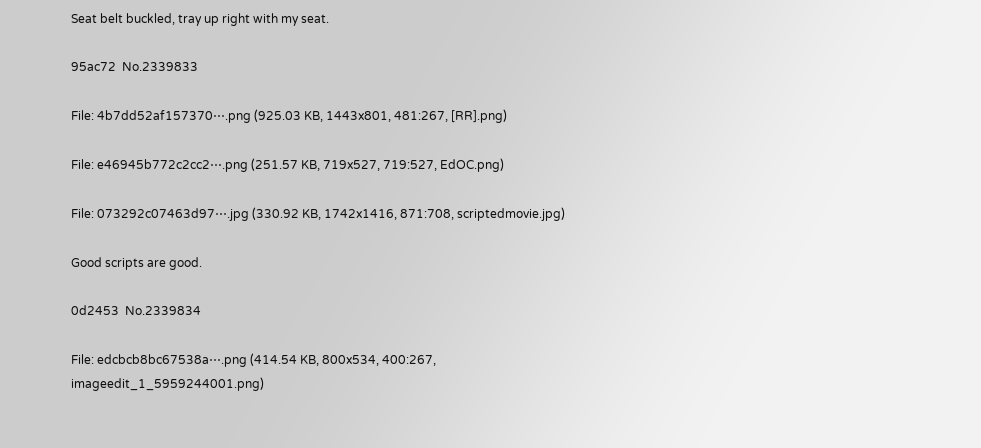Seat belt buckled, tray up right with my seat.

95ac72  No.2339833

File: 4b7dd52af157370⋯.png (925.03 KB, 1443x801, 481:267, [RR].png)

File: e46945b772c2cc2⋯.png (251.57 KB, 719x527, 719:527, EdOC.png)

File: 073292c07463d97⋯.jpg (330.92 KB, 1742x1416, 871:708, scriptedmovie.jpg)

Good scripts are good.

0d2453  No.2339834

File: edcbcb8bc67538a⋯.png (414.54 KB, 800x534, 400:267, imageedit_1_5959244001.png)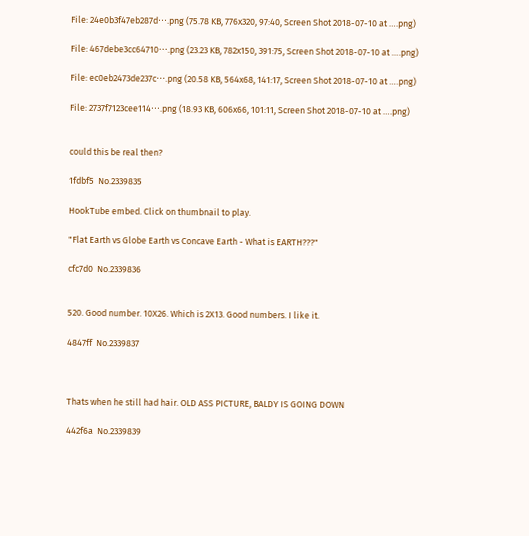File: 24e0b3f47eb287d⋯.png (75.78 KB, 776x320, 97:40, Screen Shot 2018-07-10 at ….png)

File: 467debe3cc64710⋯.png (23.23 KB, 782x150, 391:75, Screen Shot 2018-07-10 at ….png)

File: ec0eb2473de237c⋯.png (20.58 KB, 564x68, 141:17, Screen Shot 2018-07-10 at ….png)

File: 2737f7123cee114⋯.png (18.93 KB, 606x66, 101:11, Screen Shot 2018-07-10 at ….png)


could this be real then?

1fdbf5  No.2339835

HookTube embed. Click on thumbnail to play.

"Flat Earth vs Globe Earth vs Concave Earth - What is EARTH???"

cfc7d0  No.2339836


520. Good number. 10X26. Which is 2X13. Good numbers. I like it.

4847ff  No.2339837



Thats when he still had hair. OLD ASS PICTURE, BALDY IS GOING DOWN

442f6a  No.2339839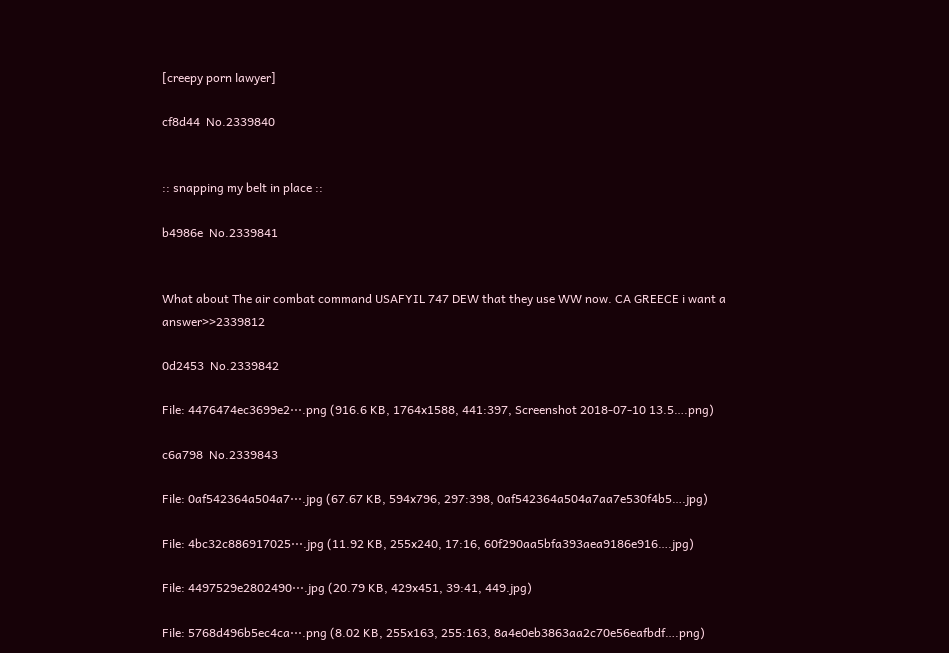[creepy porn lawyer]

cf8d44  No.2339840


:: snapping my belt in place ::

b4986e  No.2339841


What about The air combat command USAFYIL 747 DEW that they use WW now. CA GREECE i want a answer>>2339812

0d2453  No.2339842

File: 4476474ec3699e2⋯.png (916.6 KB, 1764x1588, 441:397, Screenshot 2018-07-10 13.5….png)

c6a798  No.2339843

File: 0af542364a504a7⋯.jpg (67.67 KB, 594x796, 297:398, 0af542364a504a7aa7e530f4b5….jpg)

File: 4bc32c886917025⋯.jpg (11.92 KB, 255x240, 17:16, 60f290aa5bfa393aea9186e916….jpg)

File: 4497529e2802490⋯.jpg (20.79 KB, 429x451, 39:41, 449.jpg)

File: 5768d496b5ec4ca⋯.png (8.02 KB, 255x163, 255:163, 8a4e0eb3863aa2c70e56eafbdf….png)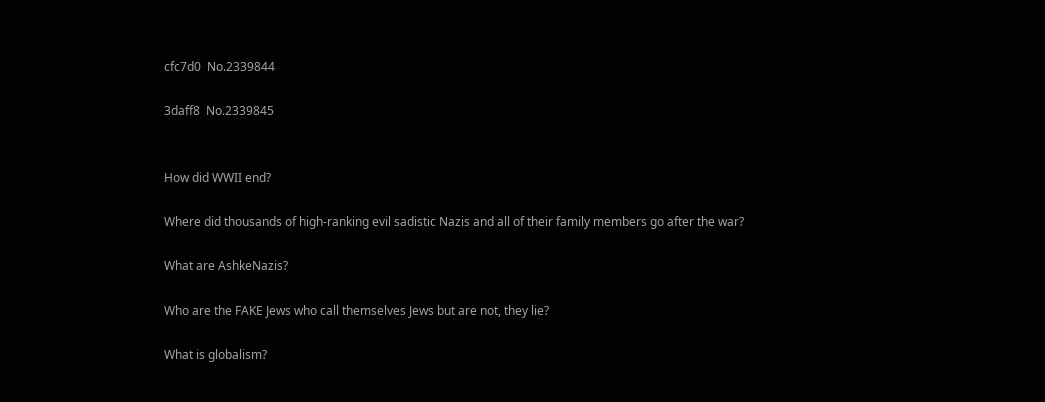cfc7d0  No.2339844

3daff8  No.2339845


How did WWII end?

Where did thousands of high-ranking evil sadistic Nazis and all of their family members go after the war?

What are AshkeNazis?

Who are the FAKE Jews who call themselves Jews but are not, they lie?

What is globalism?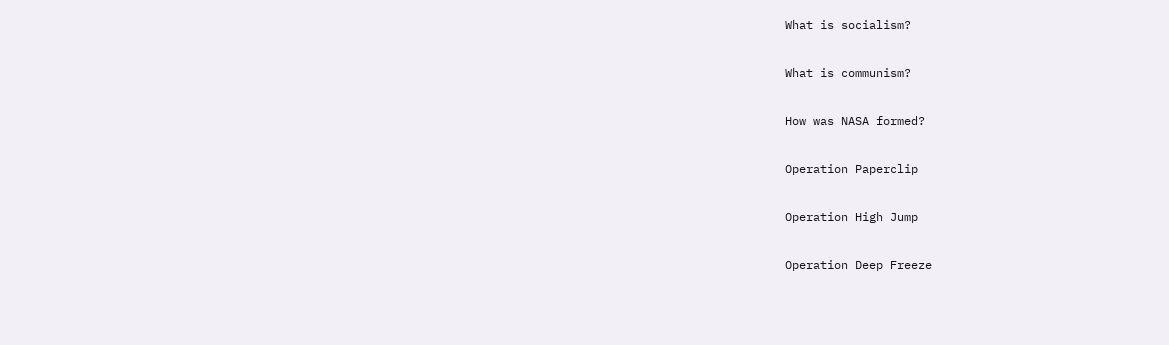What is socialism?

What is communism?

How was NASA formed?

Operation Paperclip

Operation High Jump

Operation Deep Freeze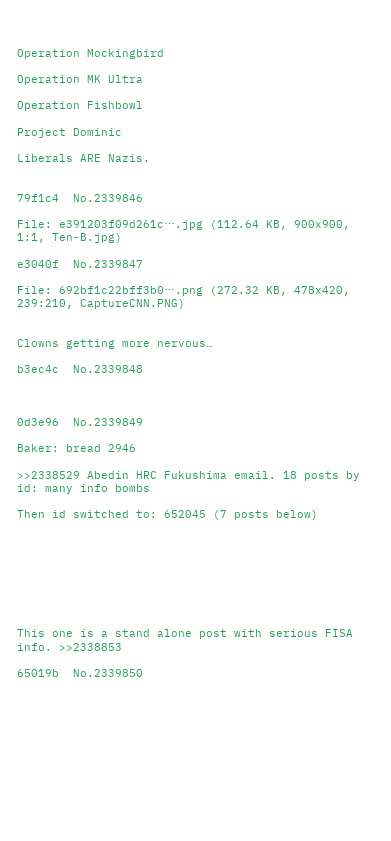Operation Mockingbird

Operation MK Ultra

Operation Fishbowl

Project Dominic

Liberals ARE Nazis.


79f1c4  No.2339846

File: e391203f09d261c⋯.jpg (112.64 KB, 900x900, 1:1, Ten-B.jpg)

e3040f  No.2339847

File: 692bf1c22bff3b0⋯.png (272.32 KB, 478x420, 239:210, CaptureCNN.PNG)


Clowns getting more nervous…

b3ec4c  No.2339848



0d3e96  No.2339849

Baker: bread 2946

>>2338529 Abedin HRC Fukushima email. 18 posts by id: many info bombs

Then id switched to: 652045 (7 posts below)








This one is a stand alone post with serious FISA info. >>2338853

65019b  No.2339850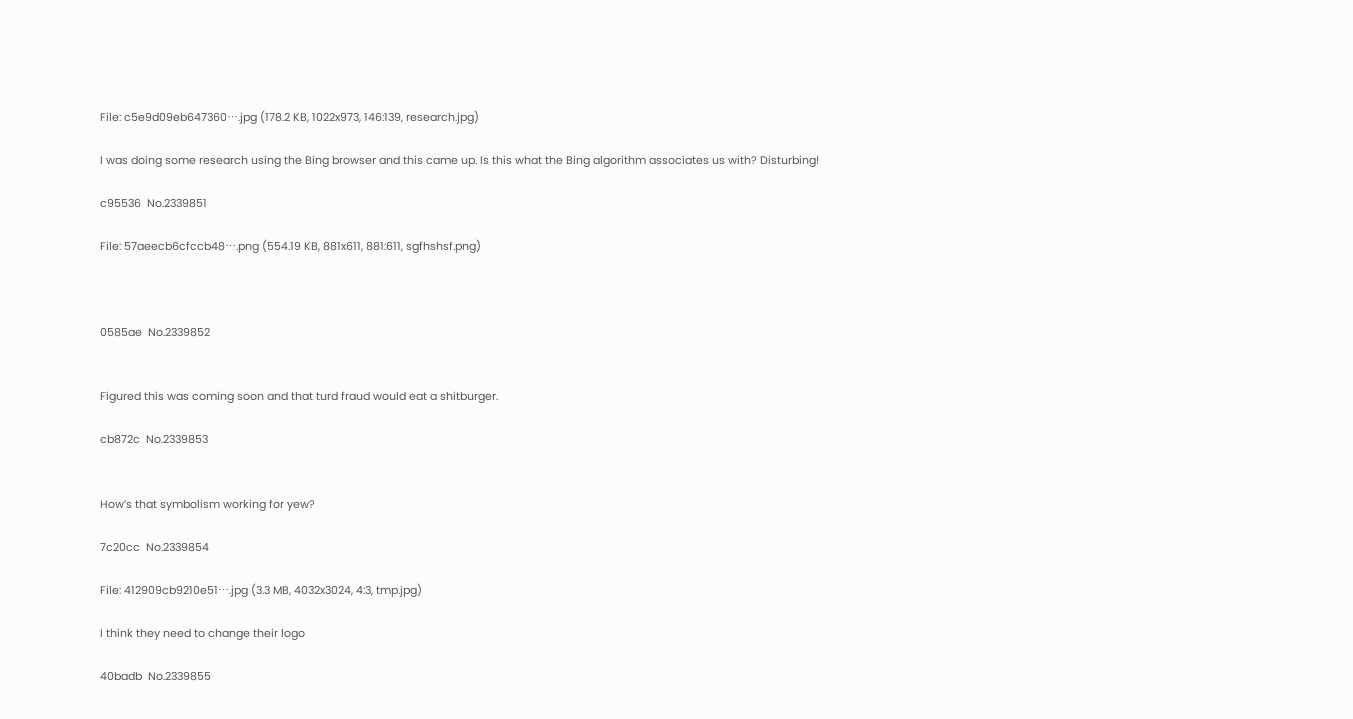File: c5e9d09eb647360⋯.jpg (178.2 KB, 1022x973, 146:139, research.jpg)

I was doing some research using the Bing browser and this came up. Is this what the Bing algorithm associates us with? Disturbing!

c95536  No.2339851

File: 57aeecb6cfccb48⋯.png (554.19 KB, 881x611, 881:611, sgfhshsf.png)



0585ae  No.2339852


Figured this was coming soon and that turd fraud would eat a shitburger.

cb872c  No.2339853


How’s that symbolism working for yew?

7c20cc  No.2339854

File: 412909cb9210e51⋯.jpg (3.3 MB, 4032x3024, 4:3, tmp.jpg)

I think they need to change their logo

40badb  No.2339855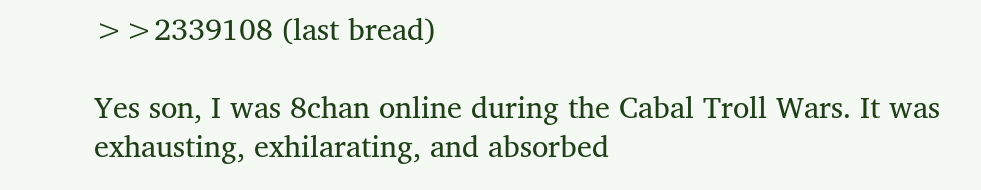>>2339108 (last bread)

Yes son, I was 8chan online during the Cabal Troll Wars. It was exhausting, exhilarating, and absorbed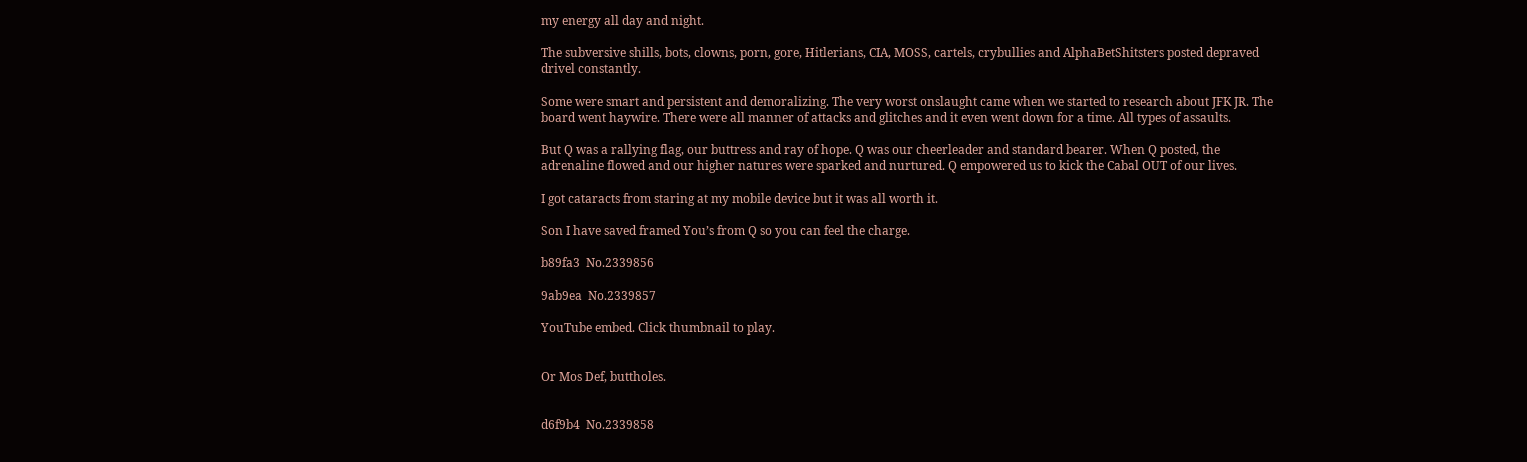my energy all day and night.

The subversive shills, bots, clowns, porn, gore, Hitlerians, CIA, MOSS, cartels, crybullies and AlphaBetShitsters posted depraved drivel constantly.

Some were smart and persistent and demoralizing. The very worst onslaught came when we started to research about JFK JR. The board went haywire. There were all manner of attacks and glitches and it even went down for a time. All types of assaults.

But Q was a rallying flag, our buttress and ray of hope. Q was our cheerleader and standard bearer. When Q posted, the adrenaline flowed and our higher natures were sparked and nurtured. Q empowered us to kick the Cabal OUT of our lives.

I got cataracts from staring at my mobile device but it was all worth it.

Son I have saved framed You’s from Q so you can feel the charge.

b89fa3  No.2339856

9ab9ea  No.2339857

YouTube embed. Click thumbnail to play.


Or Mos Def, buttholes.


d6f9b4  No.2339858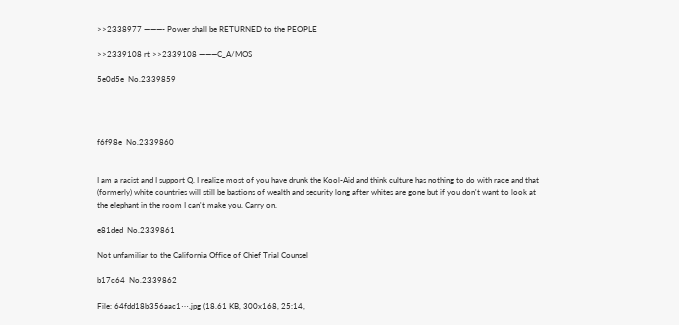>>2338977 ———- Power shall be RETURNED to the PEOPLE

>>2339108 rt >>2339108 ———C_A/MOS

5e0d5e  No.2339859




f6f98e  No.2339860


I am a racist and I support Q. I realize most of you have drunk the Kool-Aid and think culture has nothing to do with race and that (formerly) white countries will still be bastions of wealth and security long after whites are gone but if you don't want to look at the elephant in the room I can't make you. Carry on.

e81ded  No.2339861

Not unfamiliar to the California Office of Chief Trial Counsel

b17c64  No.2339862

File: 64fdd18b356aac1⋯.jpg (18.61 KB, 300x168, 25:14,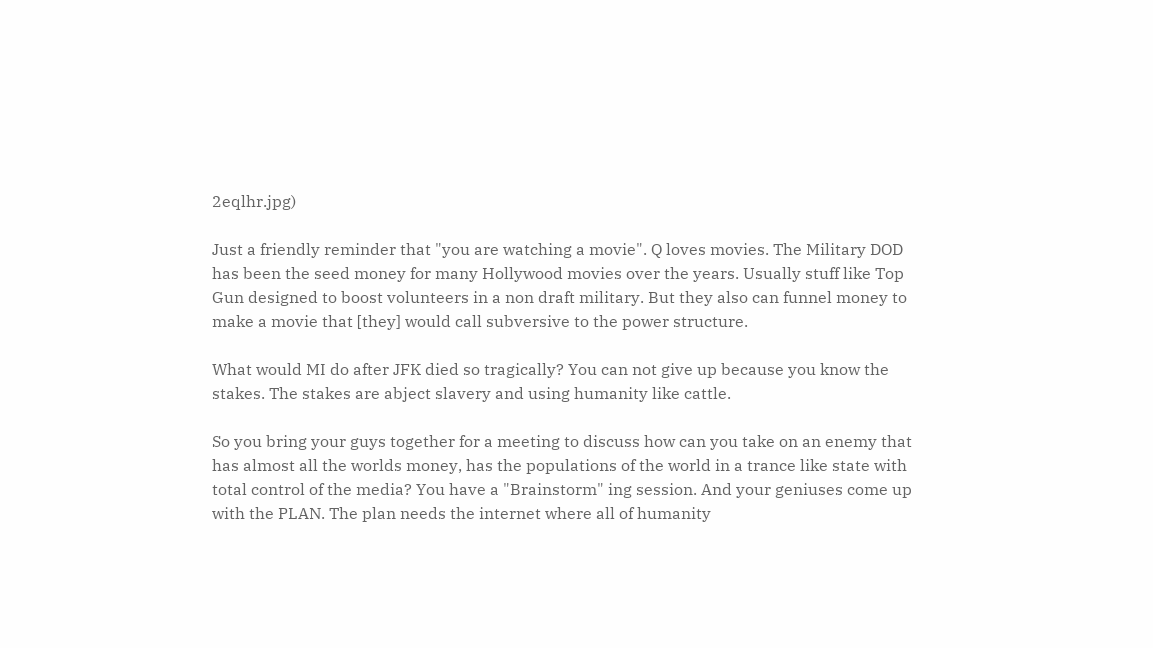2eqlhr.jpg)

Just a friendly reminder that "you are watching a movie". Q loves movies. The Military DOD has been the seed money for many Hollywood movies over the years. Usually stuff like Top Gun designed to boost volunteers in a non draft military. But they also can funnel money to make a movie that [they] would call subversive to the power structure.

What would MI do after JFK died so tragically? You can not give up because you know the stakes. The stakes are abject slavery and using humanity like cattle.

So you bring your guys together for a meeting to discuss how can you take on an enemy that has almost all the worlds money, has the populations of the world in a trance like state with total control of the media? You have a "Brainstorm" ing session. And your geniuses come up with the PLAN. The plan needs the internet where all of humanity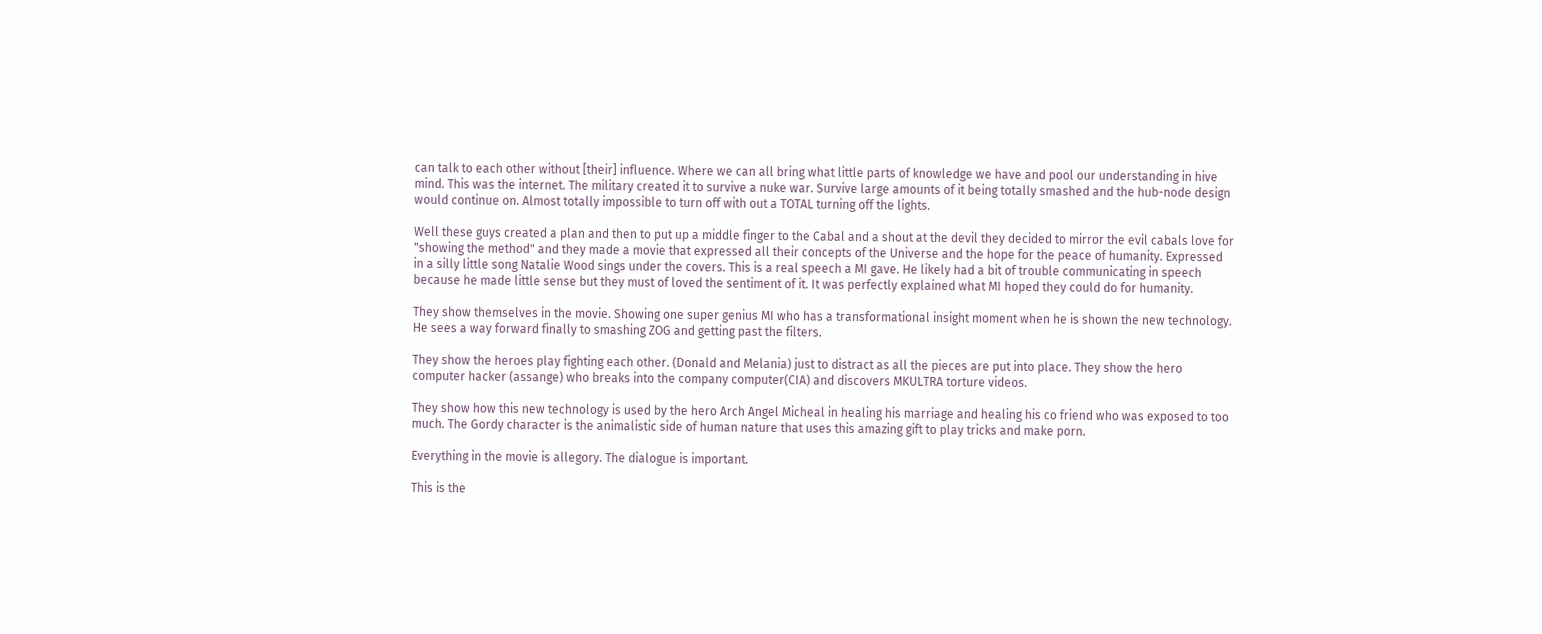can talk to each other without [their] influence. Where we can all bring what little parts of knowledge we have and pool our understanding in hive mind. This was the internet. The military created it to survive a nuke war. Survive large amounts of it being totally smashed and the hub-node design would continue on. Almost totally impossible to turn off with out a TOTAL turning off the lights.

Well these guys created a plan and then to put up a middle finger to the Cabal and a shout at the devil they decided to mirror the evil cabals love for "showing the method" and they made a movie that expressed all their concepts of the Universe and the hope for the peace of humanity. Expressed in a silly little song Natalie Wood sings under the covers. This is a real speech a MI gave. He likely had a bit of trouble communicating in speech because he made little sense but they must of loved the sentiment of it. It was perfectly explained what MI hoped they could do for humanity.

They show themselves in the movie. Showing one super genius MI who has a transformational insight moment when he is shown the new technology. He sees a way forward finally to smashing ZOG and getting past the filters.

They show the heroes play fighting each other. (Donald and Melania) just to distract as all the pieces are put into place. They show the hero computer hacker (assange) who breaks into the company computer(CIA) and discovers MKULTRA torture videos.

They show how this new technology is used by the hero Arch Angel Micheal in healing his marriage and healing his co friend who was exposed to too much. The Gordy character is the animalistic side of human nature that uses this amazing gift to play tricks and make porn.

Everything in the movie is allegory. The dialogue is important.

This is the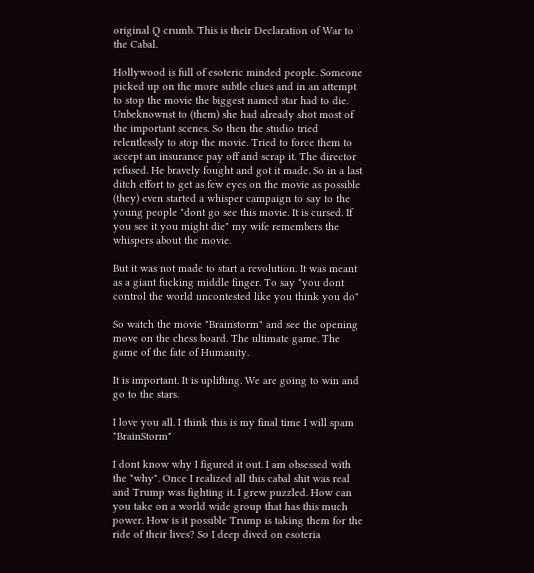original Q crumb. This is their Declaration of War to the Cabal.

Hollywood is full of esoteric minded people. Someone picked up on the more subtle clues and in an attempt to stop the movie the biggest named star had to die. Unbeknownst to (them) she had already shot most of the important scenes. So then the studio tried relentlessly to stop the movie. Tried to force them to accept an insurance pay off and scrap it. The director refused. He bravely fought and got it made. So in a last ditch effort to get as few eyes on the movie as possible (they) even started a whisper campaign to say to the young people "dont go see this movie. It is cursed. If you see it you might die" my wife remembers the whispers about the movie.

But it was not made to start a revolution. It was meant as a giant fucking middle finger. To say "you dont control the world uncontested like you think you do"

So watch the movie "Brainstorm" and see the opening move on the chess board. The ultimate game. The game of the fate of Humanity.

It is important. It is uplifting. We are going to win and go to the stars.

I love you all. I think this is my final time I will spam "BrainStorm"

I dont know why I figured it out. I am obsessed with the "why". Once I realized all this cabal shit was real and Trump was fighting it. I grew puzzled. How can you take on a world wide group that has this much power. How is it possible Trump is taking them for the ride of their lives? So I deep dived on esoteria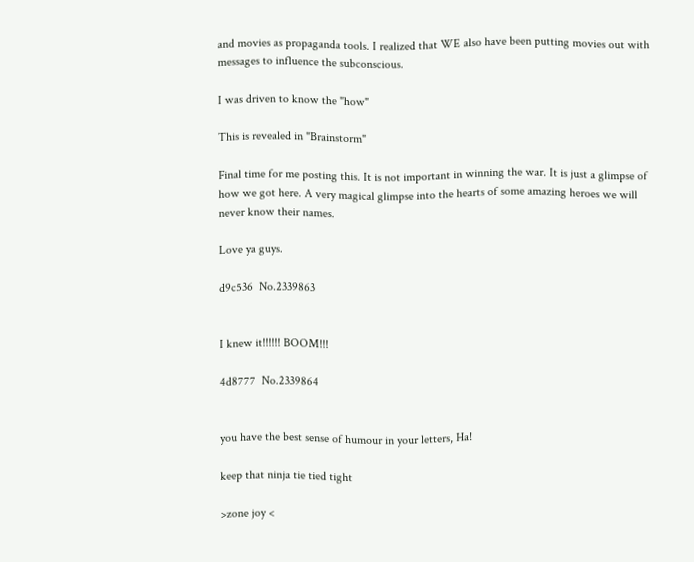and movies as propaganda tools. I realized that WE also have been putting movies out with messages to influence the subconscious.

I was driven to know the "how"

This is revealed in "Brainstorm"

Final time for me posting this. It is not important in winning the war. It is just a glimpse of how we got here. A very magical glimpse into the hearts of some amazing heroes we will never know their names.

Love ya guys.

d9c536  No.2339863


I knew it!!!!!! BOOM!!!

4d8777  No.2339864


you have the best sense of humour in your letters, Ha!

keep that ninja tie tied tight

>zone joy <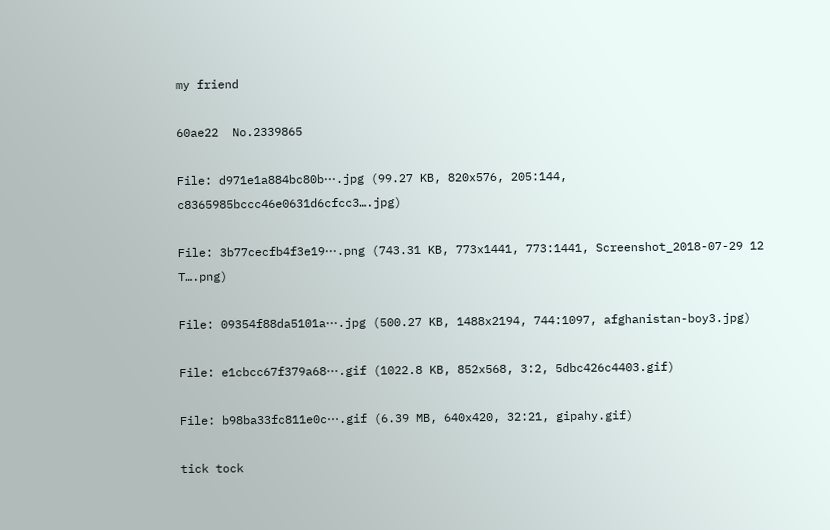my friend

60ae22  No.2339865

File: d971e1a884bc80b⋯.jpg (99.27 KB, 820x576, 205:144, c8365985bccc46e0631d6cfcc3….jpg)

File: 3b77cecfb4f3e19⋯.png (743.31 KB, 773x1441, 773:1441, Screenshot_2018-07-29 12 T….png)

File: 09354f88da5101a⋯.jpg (500.27 KB, 1488x2194, 744:1097, afghanistan-boy3.jpg)

File: e1cbcc67f379a68⋯.gif (1022.8 KB, 852x568, 3:2, 5dbc426c4403.gif)

File: b98ba33fc811e0c⋯.gif (6.39 MB, 640x420, 32:21, gipahy.gif)

tick tock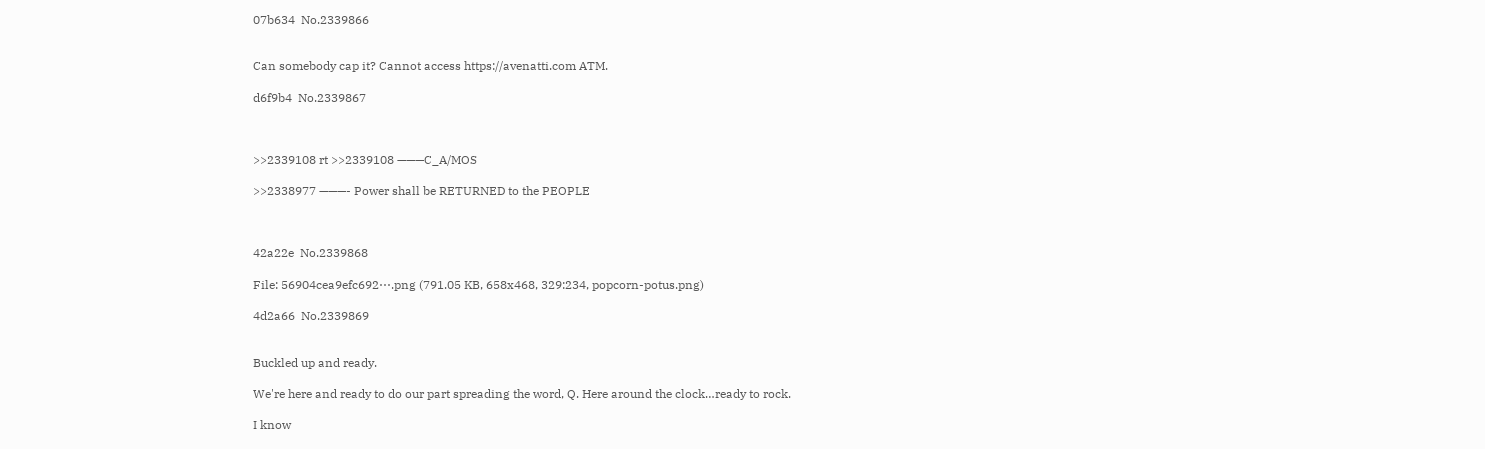07b634  No.2339866


Can somebody cap it? Cannot access https://avenatti.com ATM.

d6f9b4  No.2339867



>>2339108 rt >>2339108 ———C_A/MOS

>>2338977 ———- Power shall be RETURNED to the PEOPLE



42a22e  No.2339868

File: 56904cea9efc692⋯.png (791.05 KB, 658x468, 329:234, popcorn-potus.png)

4d2a66  No.2339869


Buckled up and ready.

We're here and ready to do our part spreading the word, Q. Here around the clock…ready to rock.

I know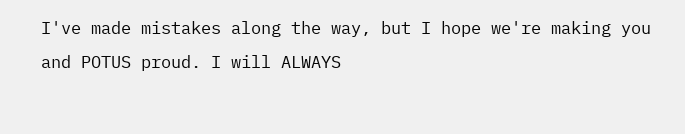I've made mistakes along the way, but I hope we're making you and POTUS proud. I will ALWAYS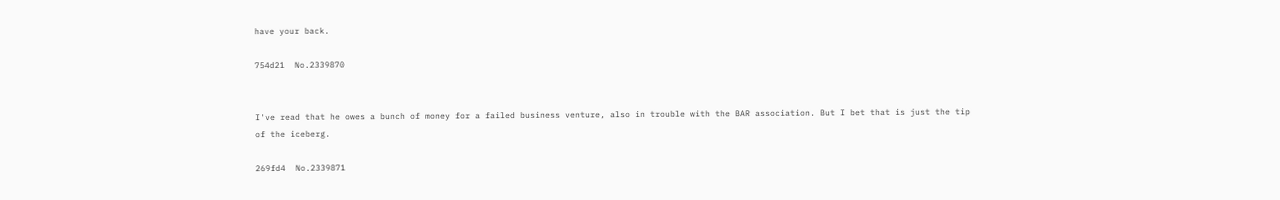have your back.

754d21  No.2339870


I've read that he owes a bunch of money for a failed business venture, also in trouble with the BAR association. But I bet that is just the tip of the iceberg.

269fd4  No.2339871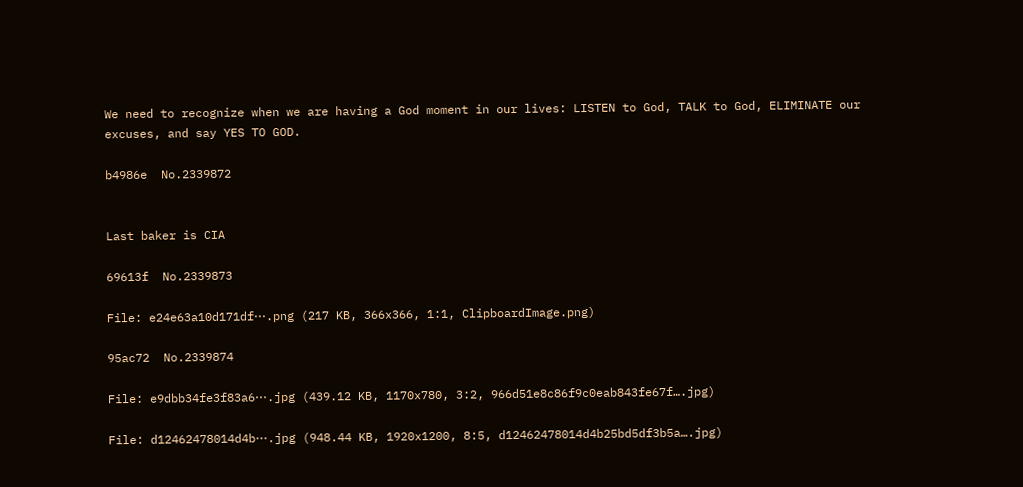We need to recognize when we are having a God moment in our lives: LISTEN to God, TALK to God, ELIMINATE our excuses, and say YES TO GOD.

b4986e  No.2339872


Last baker is CIA

69613f  No.2339873

File: e24e63a10d171df⋯.png (217 KB, 366x366, 1:1, ClipboardImage.png)

95ac72  No.2339874

File: e9dbb34fe3f83a6⋯.jpg (439.12 KB, 1170x780, 3:2, 966d51e8c86f9c0eab843fe67f….jpg)

File: d12462478014d4b⋯.jpg (948.44 KB, 1920x1200, 8:5, d12462478014d4b25bd5df3b5a….jpg)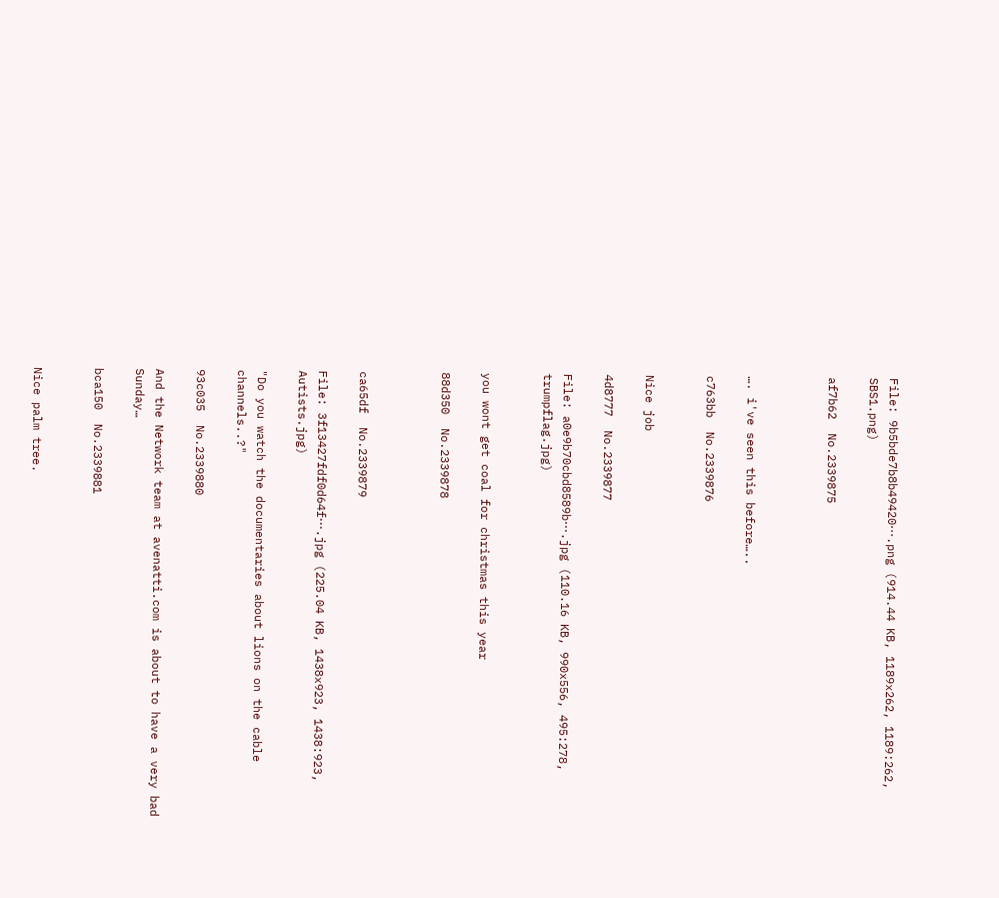File: 9b5bde7b8b49420⋯.png (914.44 KB, 1189x262, 1189:262, SBS1.png)

af7b62  No.2339875



…. i've seen this before…..

c763bb  No.2339876


Nice job

4d8777  No.2339877

File: a0e9b70cbd8589b⋯.jpg (110.16 KB, 990x556, 495:278, trumpflag.jpg)


you wont get coal for christmas this year

88d350  No.2339878



ca65df  No.2339879

File: 3f13427fdf0d64f⋯.jpg (225.04 KB, 1438x923, 1438:923, Autists.jpg)

"Do you watch the documentaries about lions on the cable channels..?"

93c035  No.2339880

And the Network team at avenatti.com is about to have a very bad Sunday…

bca150  No.2339881


Nice palm tree.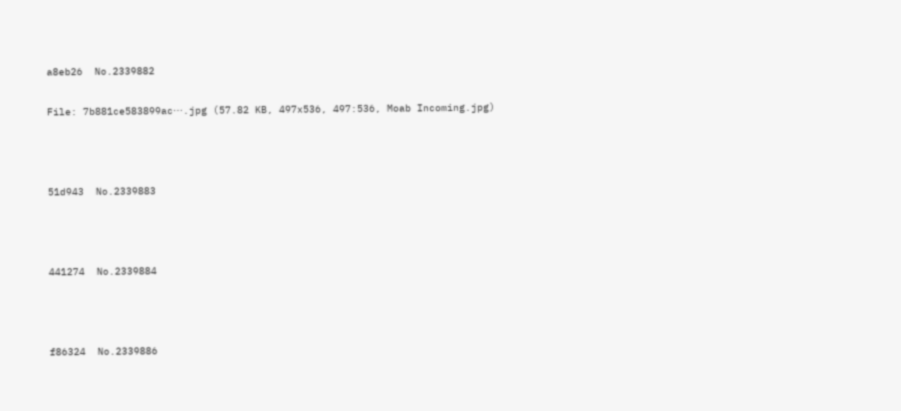a8eb26  No.2339882

File: 7b881ce583899ac⋯.jpg (57.82 KB, 497x536, 497:536, Moab Incoming.jpg)



51d943  No.2339883



441274  No.2339884



f86324  No.2339886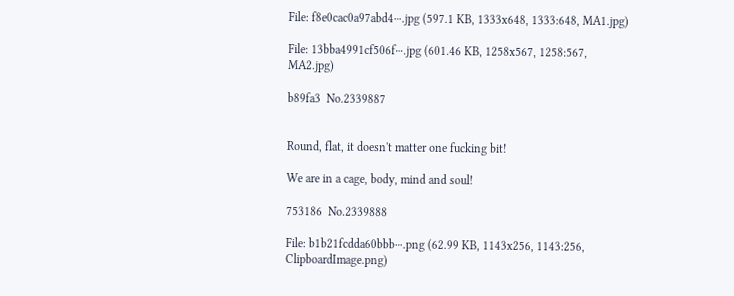File: f8e0cac0a97abd4⋯.jpg (597.1 KB, 1333x648, 1333:648, MA1.jpg)

File: 13bba4991cf506f⋯.jpg (601.46 KB, 1258x567, 1258:567, MA2.jpg)

b89fa3  No.2339887


Round, flat, it doesn't matter one fucking bit!

We are in a cage, body, mind and soul!

753186  No.2339888

File: b1b21fcdda60bbb⋯.png (62.99 KB, 1143x256, 1143:256, ClipboardImage.png)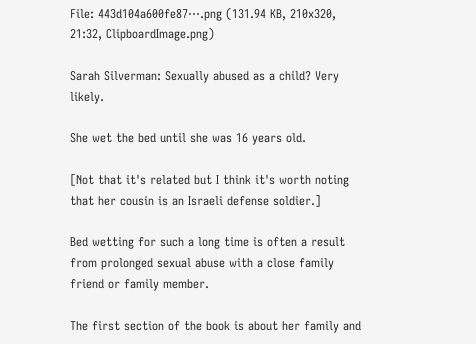File: 443d104a600fe87⋯.png (131.94 KB, 210x320, 21:32, ClipboardImage.png)

Sarah Silverman: Sexually abused as a child? Very likely.

She wet the bed until she was 16 years old.

[Not that it's related but I think it's worth noting that her cousin is an Israeli defense soldier.]

Bed wetting for such a long time is often a result from prolonged sexual abuse with a close family friend or family member.

The first section of the book is about her family and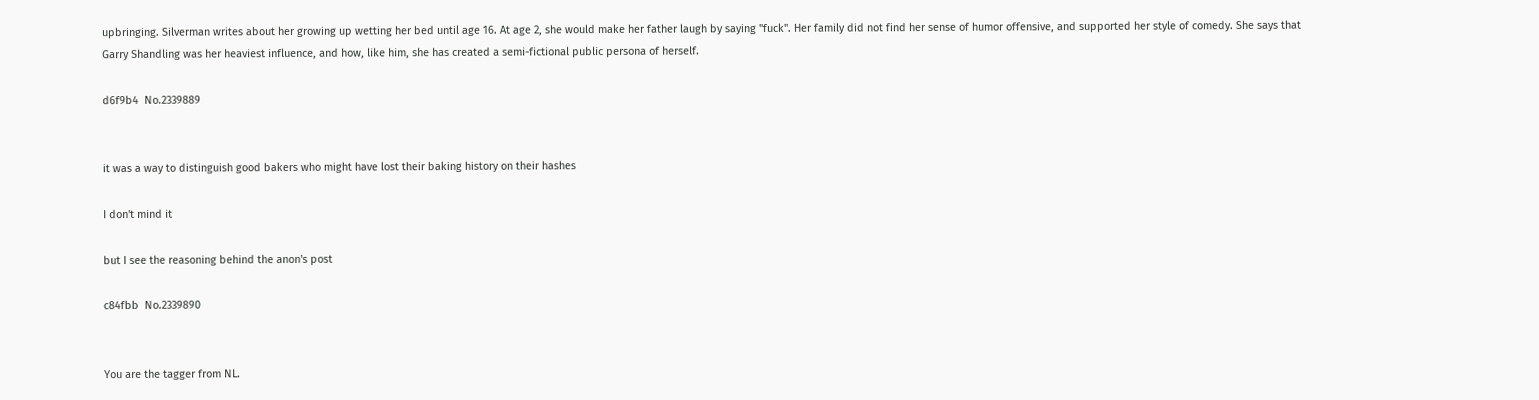upbringing. Silverman writes about her growing up wetting her bed until age 16. At age 2, she would make her father laugh by saying "fuck". Her family did not find her sense of humor offensive, and supported her style of comedy. She says that Garry Shandling was her heaviest influence, and how, like him, she has created a semi-fictional public persona of herself.

d6f9b4  No.2339889


it was a way to distinguish good bakers who might have lost their baking history on their hashes

I don't mind it

but I see the reasoning behind the anon's post

c84fbb  No.2339890


You are the tagger from NL.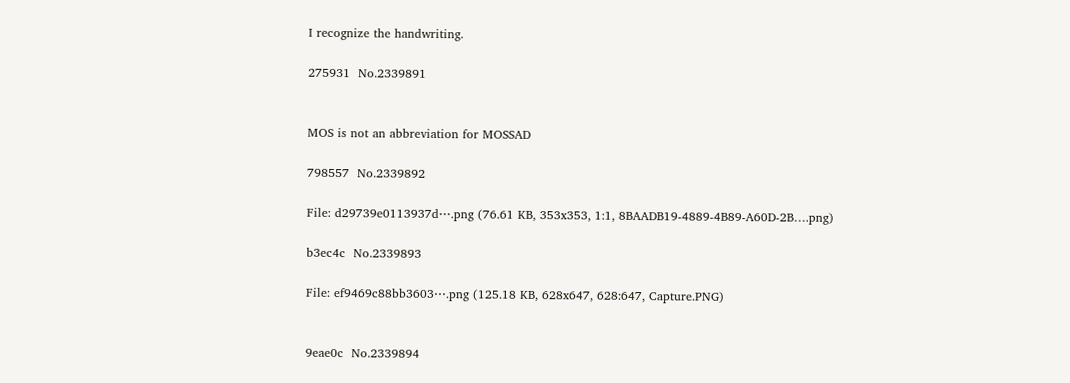I recognize the handwriting.

275931  No.2339891


MOS is not an abbreviation for MOSSAD

798557  No.2339892

File: d29739e0113937d⋯.png (76.61 KB, 353x353, 1:1, 8BAADB19-4889-4B89-A60D-2B….png)

b3ec4c  No.2339893

File: ef9469c88bb3603⋯.png (125.18 KB, 628x647, 628:647, Capture.PNG)


9eae0c  No.2339894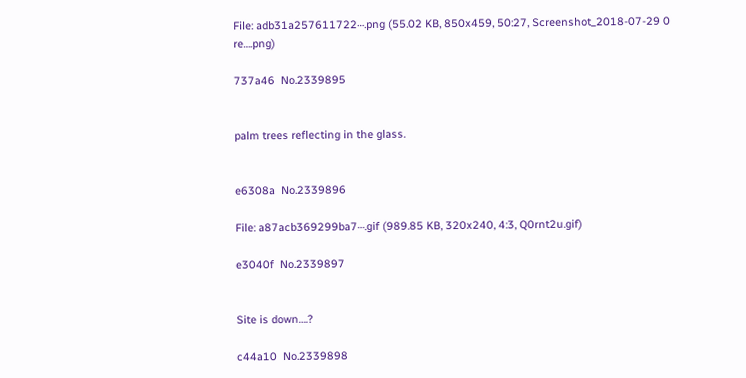File: adb31a257611722⋯.png (55.02 KB, 850x459, 50:27, Screenshot_2018-07-29 0 re….png)

737a46  No.2339895


palm trees reflecting in the glass.


e6308a  No.2339896

File: a87acb369299ba7⋯.gif (989.85 KB, 320x240, 4:3, Q0rnt2u.gif)

e3040f  No.2339897


Site is down….?

c44a10  No.2339898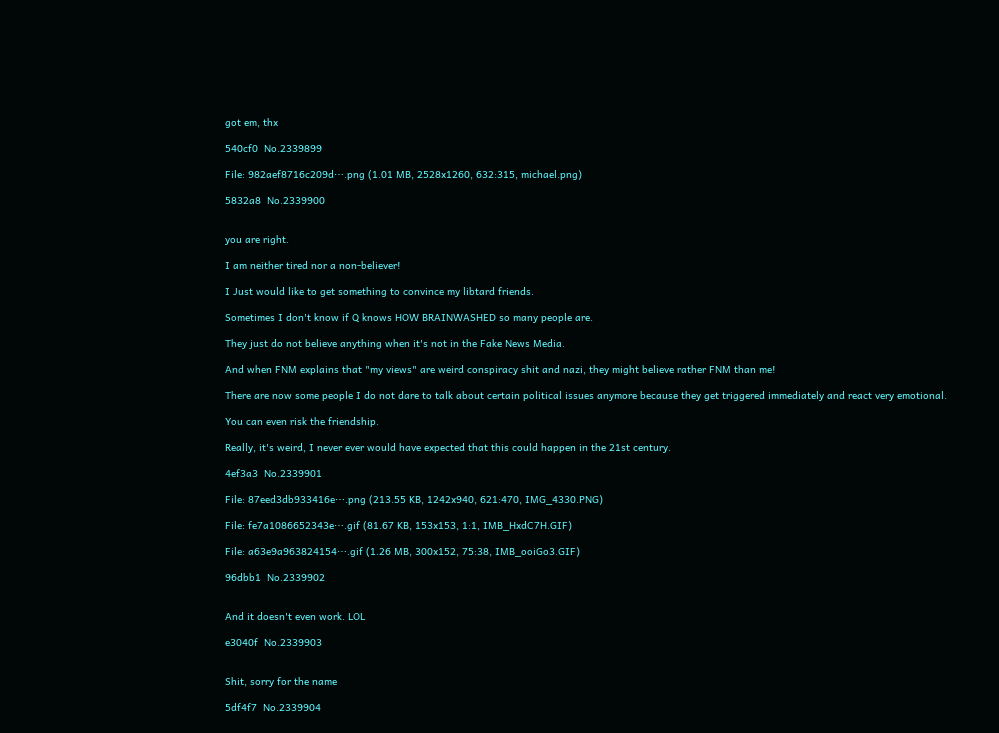got em, thx

540cf0  No.2339899

File: 982aef8716c209d⋯.png (1.01 MB, 2528x1260, 632:315, michael.png)

5832a8  No.2339900


you are right.

I am neither tired nor a non-believer!

I Just would like to get something to convince my libtard friends.

Sometimes I don't know if Q knows HOW BRAINWASHED so many people are.

They just do not believe anything when it's not in the Fake News Media.

And when FNM explains that "my views" are weird conspiracy shit and nazi, they might believe rather FNM than me!

There are now some people I do not dare to talk about certain political issues anymore because they get triggered immediately and react very emotional.

You can even risk the friendship.

Really, it's weird, I never ever would have expected that this could happen in the 21st century.

4ef3a3  No.2339901

File: 87eed3db933416e⋯.png (213.55 KB, 1242x940, 621:470, IMG_4330.PNG)

File: fe7a1086652343e⋯.gif (81.67 KB, 153x153, 1:1, IMB_HxdC7H.GIF)

File: a63e9a963824154⋯.gif (1.26 MB, 300x152, 75:38, IMB_ooiGo3.GIF)

96dbb1  No.2339902


And it doesn't even work. LOL

e3040f  No.2339903


Shit, sorry for the name

5df4f7  No.2339904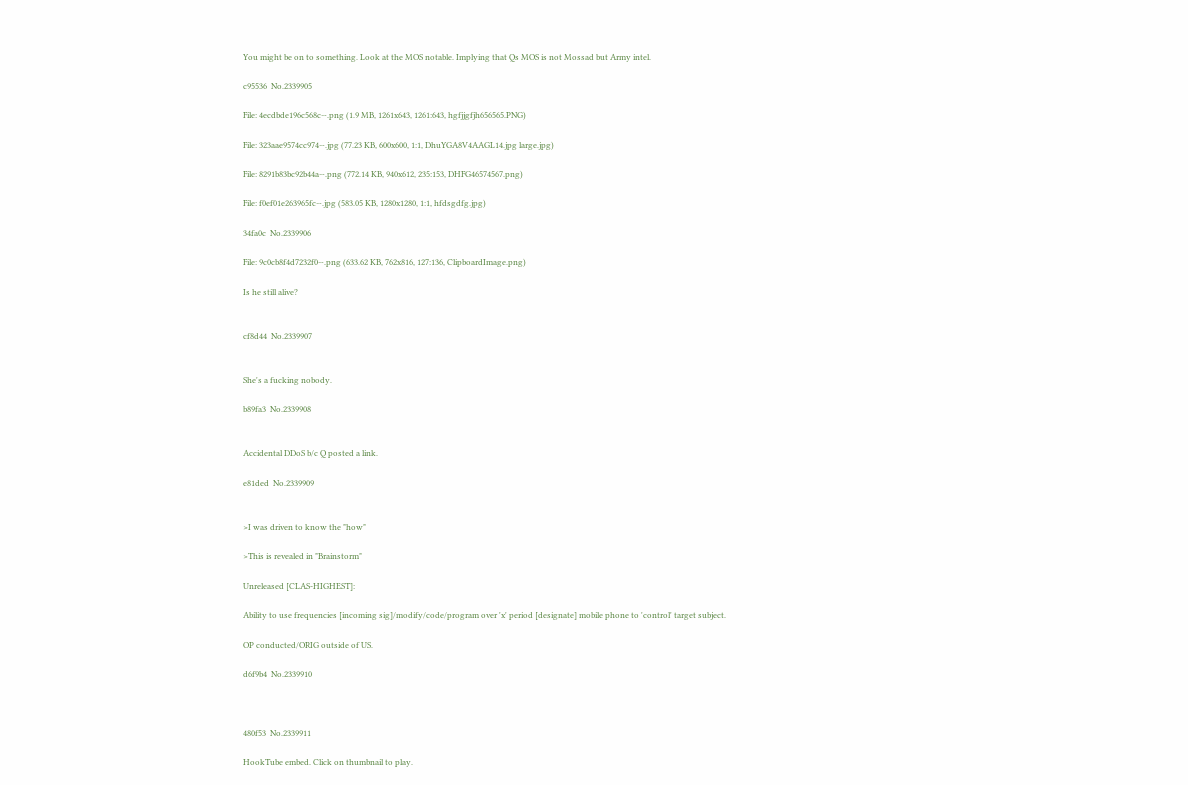You might be on to something. Look at the MOS notable. Implying that Qs MOS is not Mossad but Army intel.

c95536  No.2339905

File: 4ecdbde196c568c⋯.png (1.9 MB, 1261x643, 1261:643, hgfjjgfjh656565.PNG)

File: 323aae9574cc974⋯.jpg (77.23 KB, 600x600, 1:1, DhuYGA8V4AAGL14.jpg large.jpg)

File: 8291b83bc92b44a⋯.png (772.14 KB, 940x612, 235:153, DHFG46574567.png)

File: f0ef01e263965fc⋯.jpg (583.05 KB, 1280x1280, 1:1, hfdsgdfg.jpg)

34fa0c  No.2339906

File: 9c0cb8f4d7232f0⋯.png (633.62 KB, 762x816, 127:136, ClipboardImage.png)

Is he still alive?


cf8d44  No.2339907


She's a fucking nobody.

b89fa3  No.2339908


Accidental DDoS b/c Q posted a link.

e81ded  No.2339909


>I was driven to know the "how"

>This is revealed in "Brainstorm"

Unreleased [CLAS-HIGHEST]:

Ability to use frequencies [incoming sig]/modify/code/program over 'x' period [designate] mobile phone to 'control' target subject.

OP conducted/ORIG outside of US.

d6f9b4  No.2339910



480f53  No.2339911

HookTube embed. Click on thumbnail to play.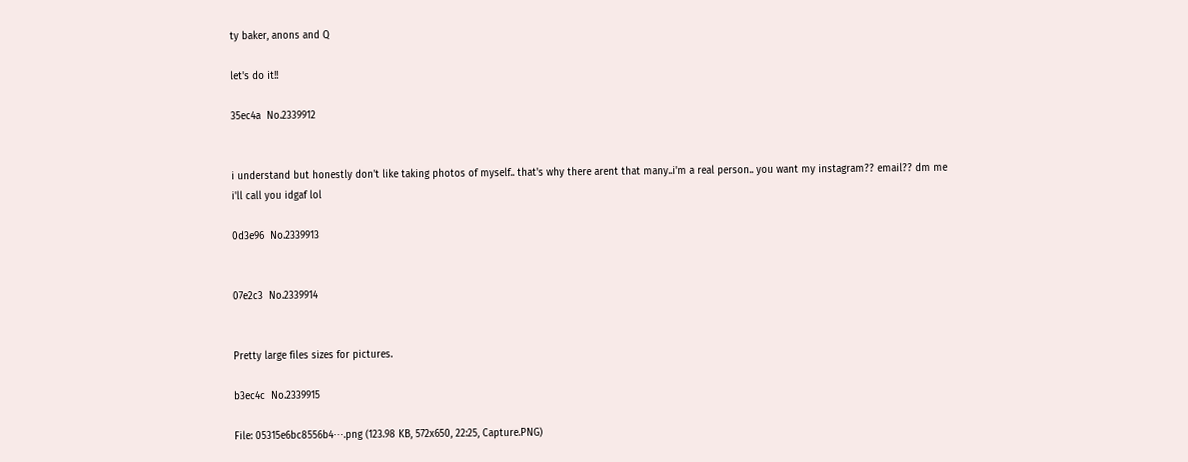ty baker, anons and Q

let's do it!!

35ec4a  No.2339912


i understand but honestly don't like taking photos of myself.. that's why there arent that many..i'm a real person.. you want my instagram?? email?? dm me i'll call you idgaf lol

0d3e96  No.2339913


07e2c3  No.2339914


Pretty large files sizes for pictures.

b3ec4c  No.2339915

File: 05315e6bc8556b4⋯.png (123.98 KB, 572x650, 22:25, Capture.PNG)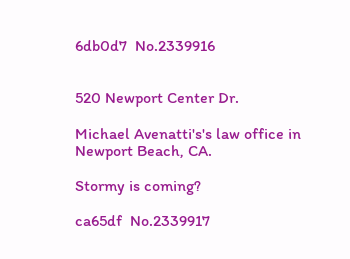6db0d7  No.2339916


520 Newport Center Dr.

Michael Avenatti's's law office in Newport Beach, CA.

Stormy is coming?

ca65df  No.2339917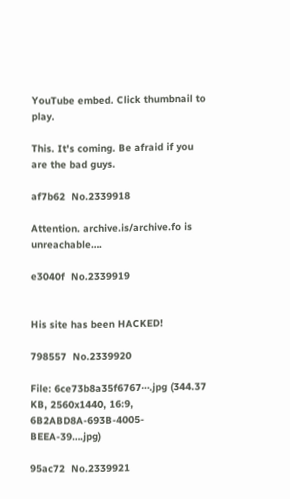YouTube embed. Click thumbnail to play.

This. It's coming. Be afraid if you are the bad guys.

af7b62  No.2339918

Attention. archive.is/archive.fo is unreachable….

e3040f  No.2339919


His site has been HACKED!

798557  No.2339920

File: 6ce73b8a35f6767⋯.jpg (344.37 KB, 2560x1440, 16:9, 6B2ABD8A-693B-4005-BEEA-39….jpg)

95ac72  No.2339921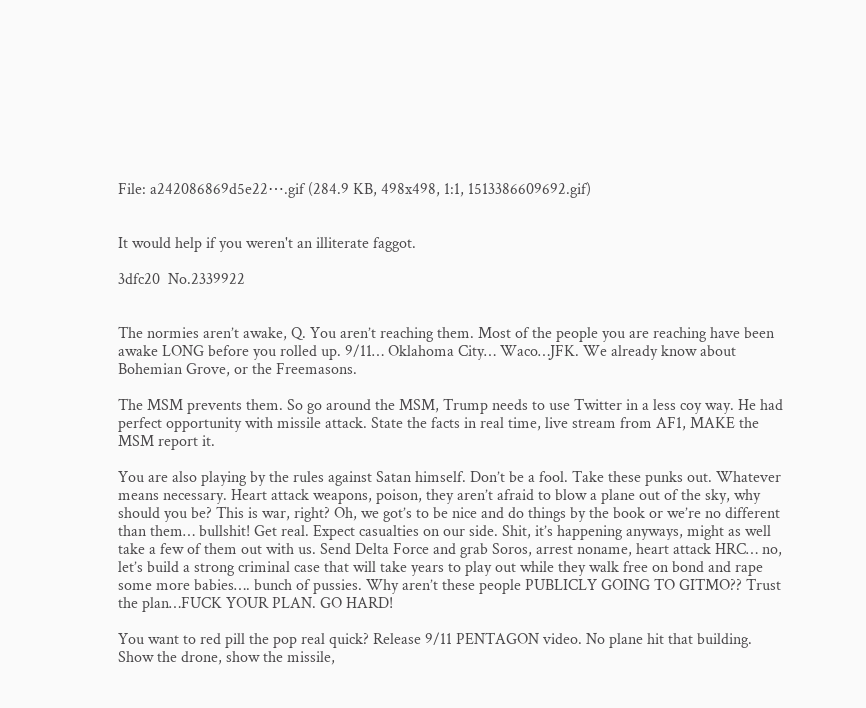File: a242086869d5e22⋯.gif (284.9 KB, 498x498, 1:1, 1513386609692.gif)


It would help if you weren't an illiterate faggot.

3dfc20  No.2339922


The normies aren’t awake, Q. You aren’t reaching them. Most of the people you are reaching have been awake LONG before you rolled up. 9/11… Oklahoma City… Waco…JFK. We already know about Bohemian Grove, or the Freemasons.

The MSM prevents them. So go around the MSM, Trump needs to use Twitter in a less coy way. He had perfect opportunity with missile attack. State the facts in real time, live stream from AF1, MAKE the MSM report it.

You are also playing by the rules against Satan himself. Don’t be a fool. Take these punks out. Whatever means necessary. Heart attack weapons, poison, they aren’t afraid to blow a plane out of the sky, why should you be? This is war, right? Oh, we got’s to be nice and do things by the book or we’re no different than them… bullshit! Get real. Expect casualties on our side. Shit, it’s happening anyways, might as well take a few of them out with us. Send Delta Force and grab Soros, arrest noname, heart attack HRC… no, let’s build a strong criminal case that will take years to play out while they walk free on bond and rape some more babies…. bunch of pussies. Why aren’t these people PUBLICLY GOING TO GITMO?? Trust the plan…FUCK YOUR PLAN. GO HARD!

You want to red pill the pop real quick? Release 9/11 PENTAGON video. No plane hit that building. Show the drone, show the missile,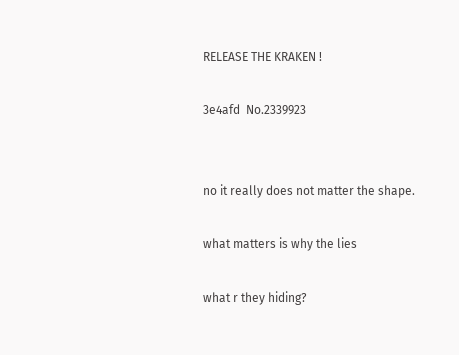RELEASE THE KRAKEN !

3e4afd  No.2339923


no it really does not matter the shape.

what matters is why the lies

what r they hiding?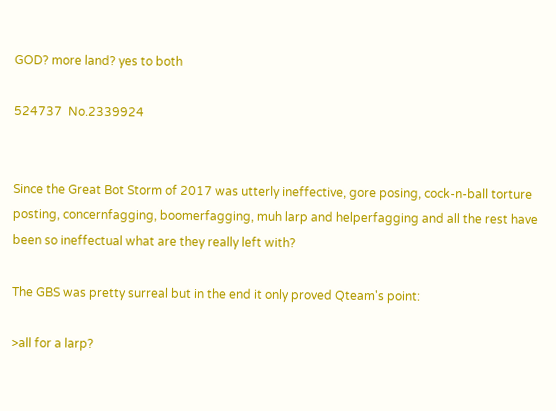GOD? more land? yes to both

524737  No.2339924


Since the Great Bot Storm of 2017 was utterly ineffective, gore posing, cock-n-ball torture posting, concernfagging, boomerfagging, muh larp and helperfagging and all the rest have been so ineffectual what are they really left with?

The GBS was pretty surreal but in the end it only proved Qteam's point:

>all for a larp?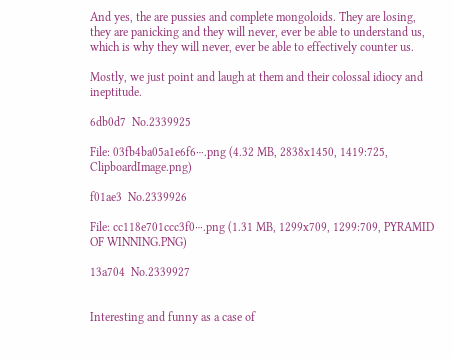And yes, the are pussies and complete mongoloids. They are losing, they are panicking and they will never, ever be able to understand us, which is why they will never, ever be able to effectively counter us.

Mostly, we just point and laugh at them and their colossal idiocy and ineptitude.

6db0d7  No.2339925

File: 03fb4ba05a1e6f6⋯.png (4.32 MB, 2838x1450, 1419:725, ClipboardImage.png)

f01ae3  No.2339926

File: cc118e701ccc3f0⋯.png (1.31 MB, 1299x709, 1299:709, PYRAMID OF WINNING.PNG)

13a704  No.2339927


Interesting and funny as a case of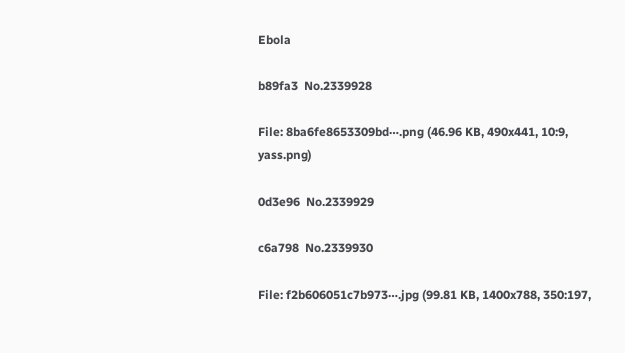Ebola

b89fa3  No.2339928

File: 8ba6fe8653309bd⋯.png (46.96 KB, 490x441, 10:9, yass.png)

0d3e96  No.2339929

c6a798  No.2339930

File: f2b606051c7b973⋯.jpg (99.81 KB, 1400x788, 350:197,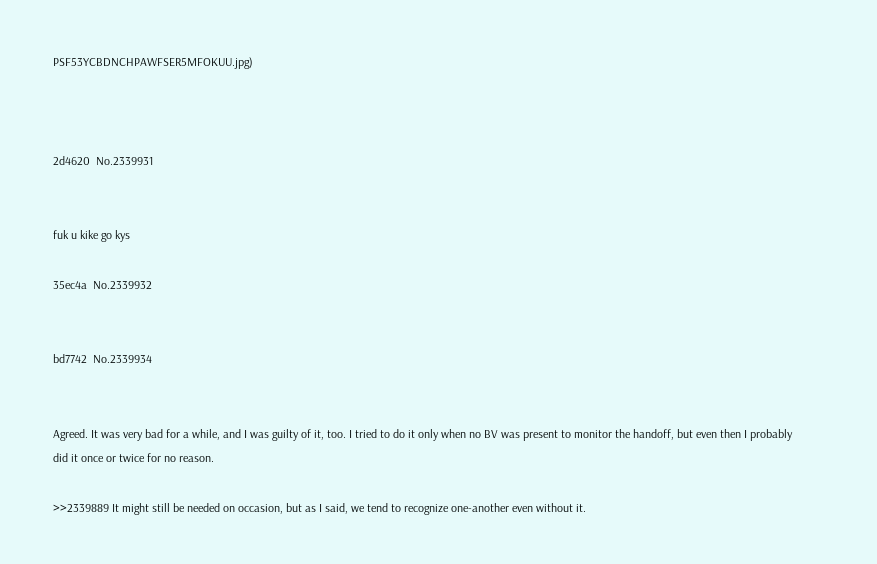PSF53YCBDNCHPAWFSER5MFOKUU.jpg)



2d4620  No.2339931


fuk u kike go kys

35ec4a  No.2339932


bd7742  No.2339934


Agreed. It was very bad for a while, and I was guilty of it, too. I tried to do it only when no BV was present to monitor the handoff, but even then I probably did it once or twice for no reason.

>>2339889 It might still be needed on occasion, but as I said, we tend to recognize one-another even without it.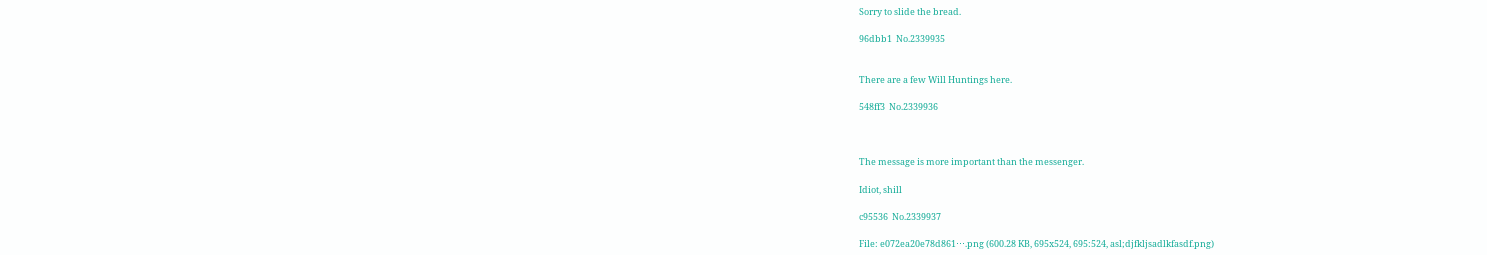Sorry to slide the bread.

96dbb1  No.2339935


There are a few Will Huntings here.

548ff3  No.2339936



The message is more important than the messenger.

Idiot, shill

c95536  No.2339937

File: e072ea20e78d861⋯.png (600.28 KB, 695x524, 695:524, asl;djfkljsadlkfasdf.png)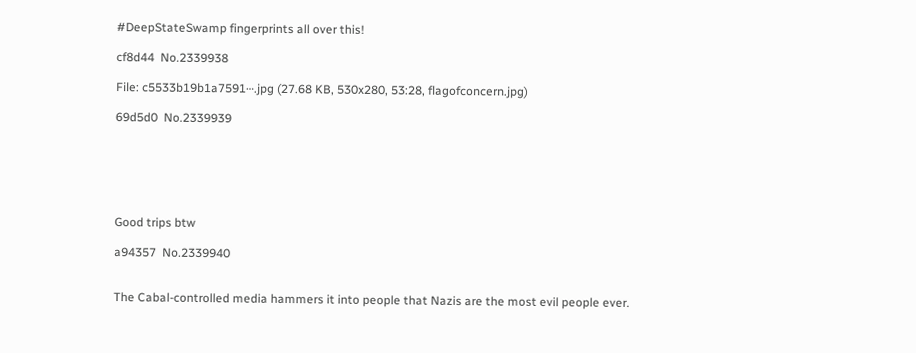#DeepStateSwamp fingerprints all over this!

cf8d44  No.2339938

File: c5533b19b1a7591⋯.jpg (27.68 KB, 530x280, 53:28, flagofconcern.jpg)

69d5d0  No.2339939






Good trips btw

a94357  No.2339940


The Cabal-controlled media hammers it into people that Nazis are the most evil people ever.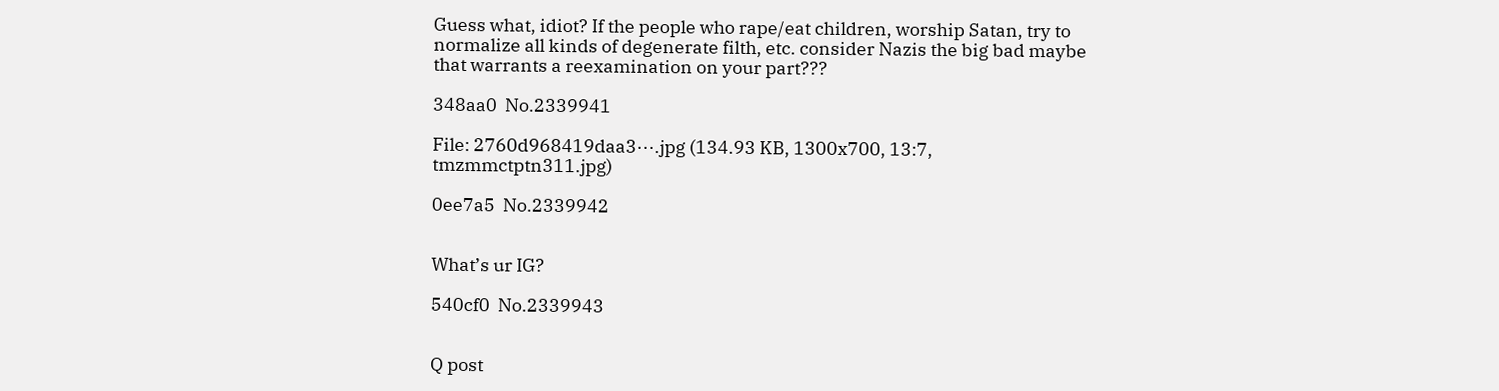Guess what, idiot? If the people who rape/eat children, worship Satan, try to normalize all kinds of degenerate filth, etc. consider Nazis the big bad maybe that warrants a reexamination on your part???

348aa0  No.2339941

File: 2760d968419daa3⋯.jpg (134.93 KB, 1300x700, 13:7, tmzmmctptn311.jpg)

0ee7a5  No.2339942


What’s ur IG?

540cf0  No.2339943


Q post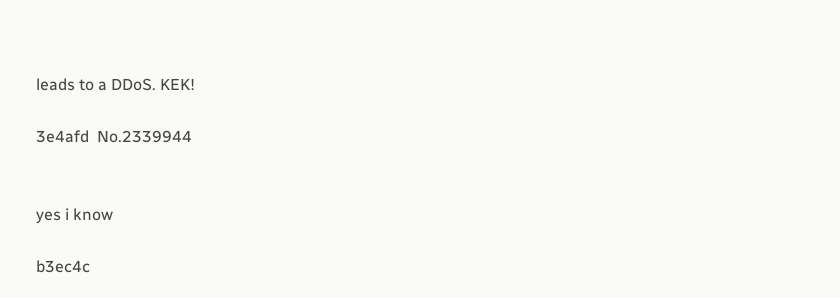leads to a DDoS. KEK!

3e4afd  No.2339944


yes i know

b3ec4c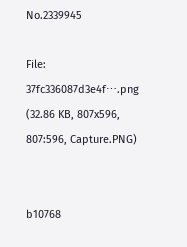No.2339945

File: 37fc336087d3e4f⋯.png (32.86 KB, 807x596, 807:596, Capture.PNG)


b10768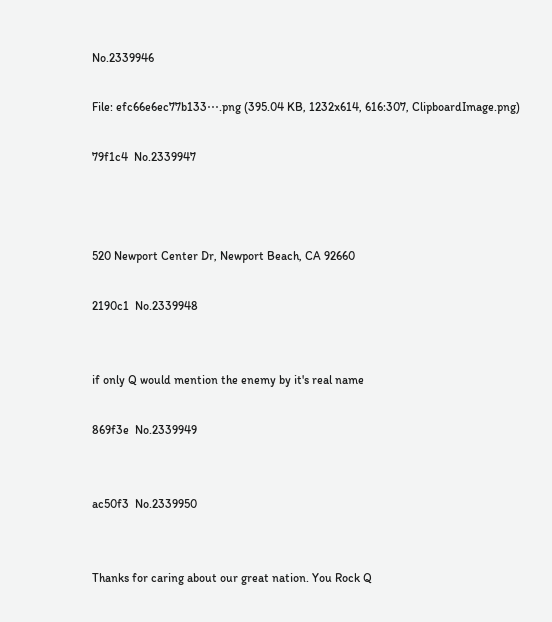No.2339946

File: efc66e6ec77b133⋯.png (395.04 KB, 1232x614, 616:307, ClipboardImage.png)

79f1c4  No.2339947



520 Newport Center Dr, Newport Beach, CA 92660

2190c1  No.2339948


if only Q would mention the enemy by it's real name

869f3e  No.2339949


ac50f3  No.2339950


Thanks for caring about our great nation. You Rock Q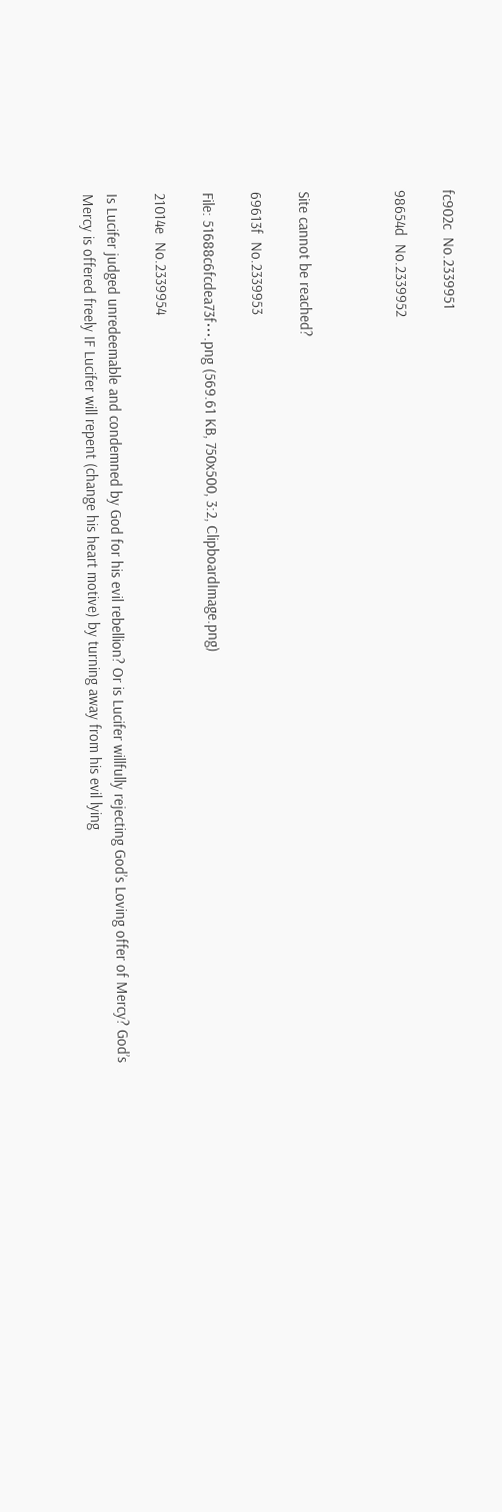fc902c  No.2339951

98654d  No.2339952



Site cannot be reached?

69613f  No.2339953

File: 51688c6fcdea73f⋯.png (569.61 KB, 750x500, 3:2, ClipboardImage.png)

21014e  No.2339954

Is Lucifer judged unredeemable and condemned by God for his evil rebellion? Or is Lucifer willfully rejecting God’s Loving offer of Mercy? God’s Mercy is offered freely IF Lucifer will repent (change his heart motive) by turning away from his evil lying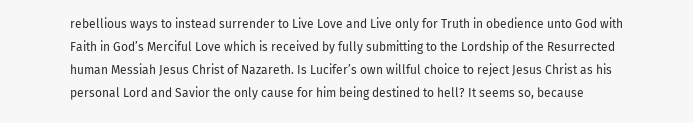rebellious ways to instead surrender to Live Love and Live only for Truth in obedience unto God with Faith in God’s Merciful Love which is received by fully submitting to the Lordship of the Resurrected human Messiah Jesus Christ of Nazareth. Is Lucifer’s own willful choice to reject Jesus Christ as his personal Lord and Savior the only cause for him being destined to hell? It seems so, because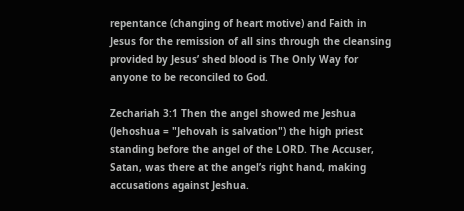repentance (changing of heart motive) and Faith in Jesus for the remission of all sins through the cleansing provided by Jesus’ shed blood is The Only Way for anyone to be reconciled to God.

Zechariah 3:1 Then the angel showed me Jeshua (Jehoshua = "Jehovah is salvation") the high priest standing before the angel of the LORD. The Accuser, Satan, was there at the angel’s right hand, making accusations against Jeshua.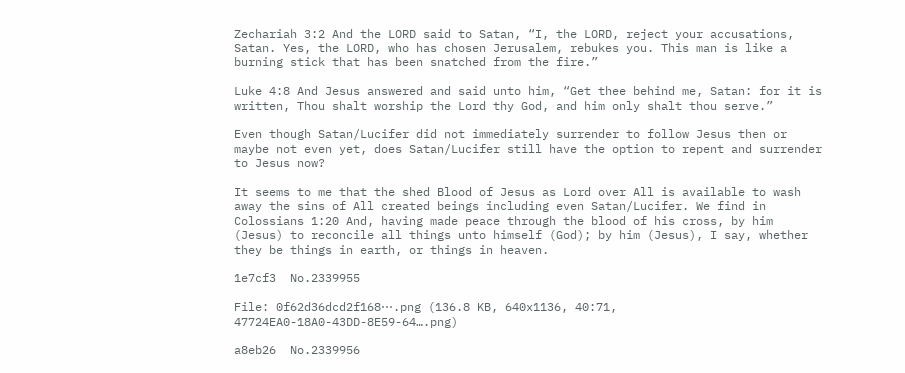Zechariah 3:2 And the LORD said to Satan, “I, the LORD, reject your accusations, Satan. Yes, the LORD, who has chosen Jerusalem, rebukes you. This man is like a burning stick that has been snatched from the fire.”

Luke 4:8 And Jesus answered and said unto him, “Get thee behind me, Satan: for it is written, Thou shalt worship the Lord thy God, and him only shalt thou serve.”

Even though Satan/Lucifer did not immediately surrender to follow Jesus then or maybe not even yet, does Satan/Lucifer still have the option to repent and surrender to Jesus now?

It seems to me that the shed Blood of Jesus as Lord over All is available to wash away the sins of All created beings including even Satan/Lucifer. We find in Colossians 1:20 And, having made peace through the blood of his cross, by him (Jesus) to reconcile all things unto himself (God); by him (Jesus), I say, whether they be things in earth, or things in heaven.

1e7cf3  No.2339955

File: 0f62d36dcd2f168⋯.png (136.8 KB, 640x1136, 40:71, 47724EA0-18A0-43DD-8E59-64….png)

a8eb26  No.2339956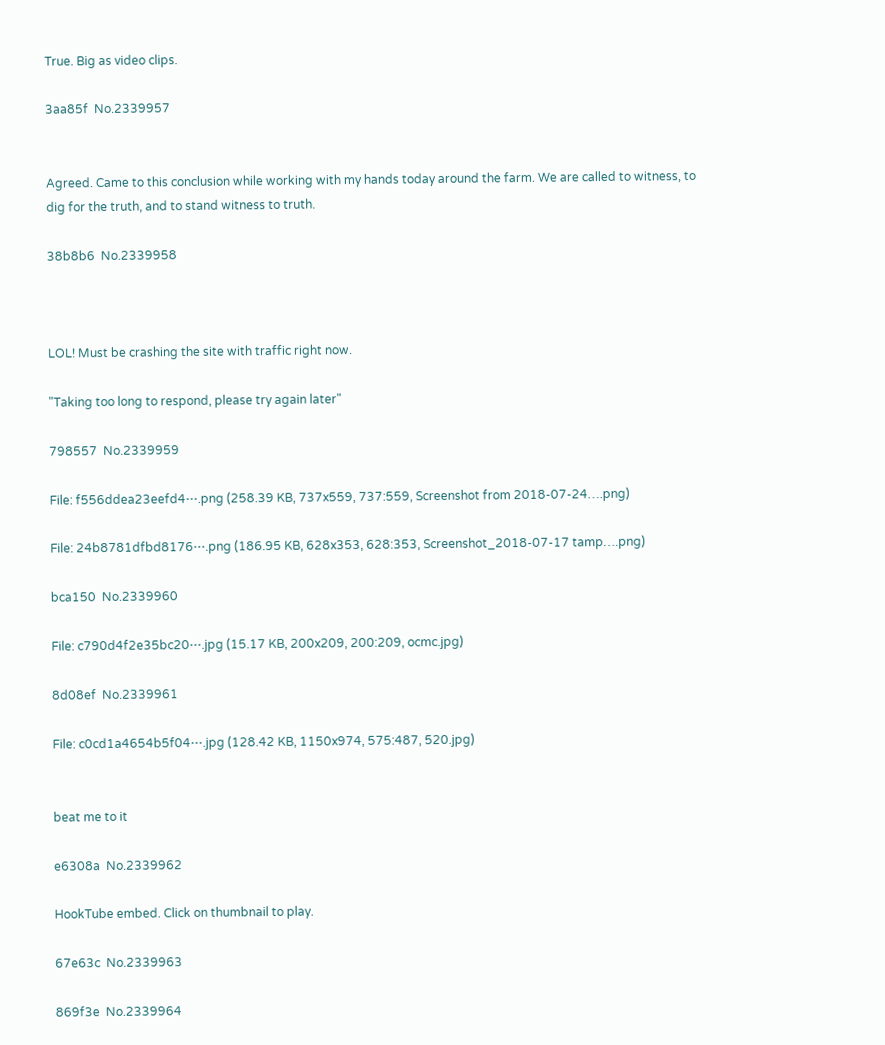True. Big as video clips.

3aa85f  No.2339957


Agreed. Came to this conclusion while working with my hands today around the farm. We are called to witness, to dig for the truth, and to stand witness to truth.

38b8b6  No.2339958



LOL! Must be crashing the site with traffic right now.

"Taking too long to respond, please try again later"

798557  No.2339959

File: f556ddea23eefd4⋯.png (258.39 KB, 737x559, 737:559, Screenshot from 2018-07-24….png)

File: 24b8781dfbd8176⋯.png (186.95 KB, 628x353, 628:353, Screenshot_2018-07-17 tamp….png)

bca150  No.2339960

File: c790d4f2e35bc20⋯.jpg (15.17 KB, 200x209, 200:209, ocmc.jpg)

8d08ef  No.2339961

File: c0cd1a4654b5f04⋯.jpg (128.42 KB, 1150x974, 575:487, 520.jpg)


beat me to it

e6308a  No.2339962

HookTube embed. Click on thumbnail to play.

67e63c  No.2339963

869f3e  No.2339964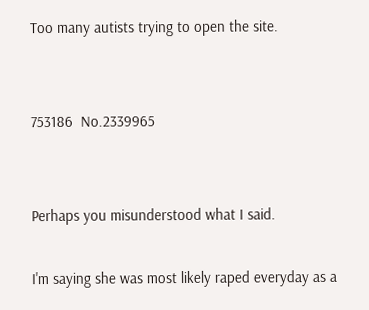Too many autists trying to open the site.


753186  No.2339965


Perhaps you misunderstood what I said.

I'm saying she was most likely raped everyday as a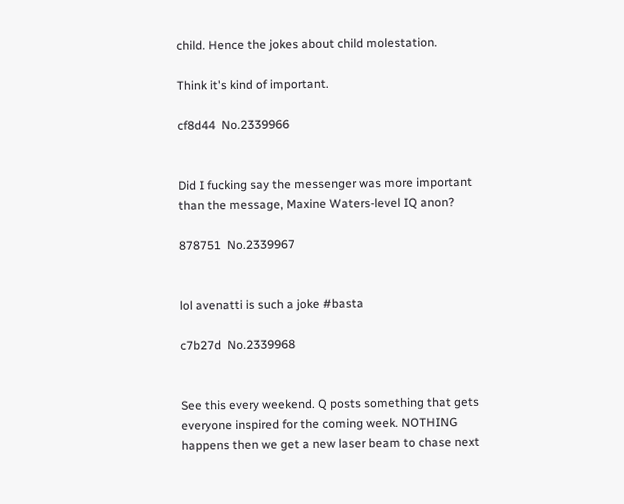child. Hence the jokes about child molestation.

Think it's kind of important.

cf8d44  No.2339966


Did I fucking say the messenger was more important than the message, Maxine Waters-level IQ anon?

878751  No.2339967


lol avenatti is such a joke #basta

c7b27d  No.2339968


See this every weekend. Q posts something that gets everyone inspired for the coming week. NOTHING happens then we get a new laser beam to chase next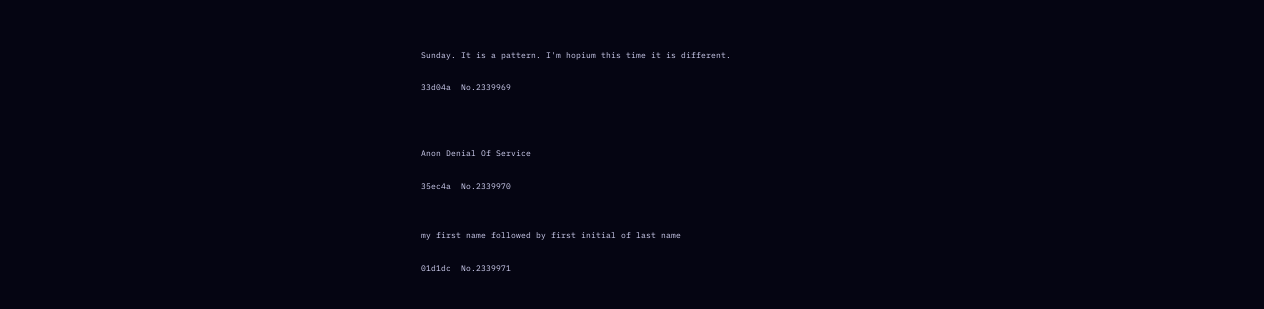Sunday. It is a pattern. I'm hopium this time it is different.

33d04a  No.2339969



Anon Denial Of Service

35ec4a  No.2339970


my first name followed by first initial of last name

01d1dc  No.2339971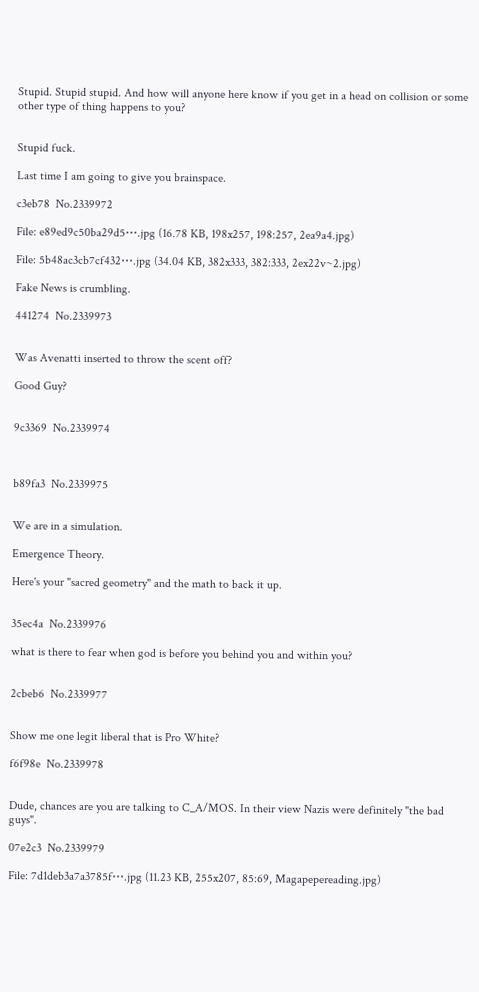Stupid. Stupid stupid. And how will anyone here know if you get in a head on collision or some other type of thing happens to you?


Stupid fuck.

Last time I am going to give you brainspace.

c3eb78  No.2339972

File: e89ed9c50ba29d5⋯.jpg (16.78 KB, 198x257, 198:257, 2ea9a4.jpg)

File: 5b48ac3cb7cf432⋯.jpg (34.04 KB, 382x333, 382:333, 2ex22v~2.jpg)

Fake News is crumbling.

441274  No.2339973


Was Avenatti inserted to throw the scent off?

Good Guy?


9c3369  No.2339974



b89fa3  No.2339975


We are in a simulation.

Emergence Theory.

Here's your "sacred geometry" and the math to back it up.


35ec4a  No.2339976

what is there to fear when god is before you behind you and within you?


2cbeb6  No.2339977


Show me one legit liberal that is Pro White?

f6f98e  No.2339978


Dude, chances are you are talking to C_A/MOS. In their view Nazis were definitely "the bad guys".

07e2c3  No.2339979

File: 7d1deb3a7a3785f⋯.jpg (11.23 KB, 255x207, 85:69, Magapepereading.jpg)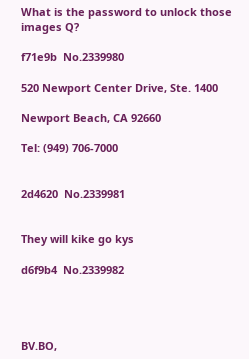What is the password to unlock those images Q?

f71e9b  No.2339980

520 Newport Center Drive, Ste. 1400

Newport Beach, CA 92660

Tel: (949) 706-7000


2d4620  No.2339981


They will kike go kys

d6f9b4  No.2339982




BV.BO,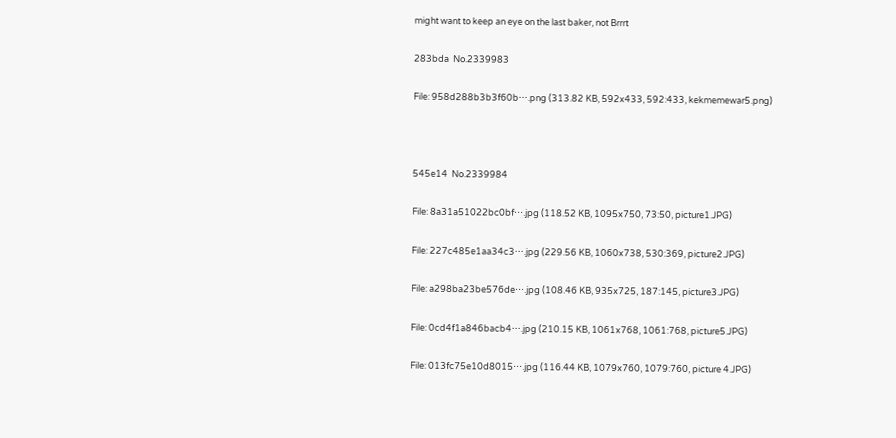might want to keep an eye on the last baker, not Brrrt

283bda  No.2339983

File: 958d288b3b3f60b⋯.png (313.82 KB, 592x433, 592:433, kekmemewar5.png)



545e14  No.2339984

File: 8a31a51022bc0bf⋯.jpg (118.52 KB, 1095x750, 73:50, picture1.JPG)

File: 227c485e1aa34c3⋯.jpg (229.56 KB, 1060x738, 530:369, picture2.JPG)

File: a298ba23be576de⋯.jpg (108.46 KB, 935x725, 187:145, picture3.JPG)

File: 0cd4f1a846bacb4⋯.jpg (210.15 KB, 1061x768, 1061:768, picture5.JPG)

File: 013fc75e10d8015⋯.jpg (116.44 KB, 1079x760, 1079:760, picture 4.JPG)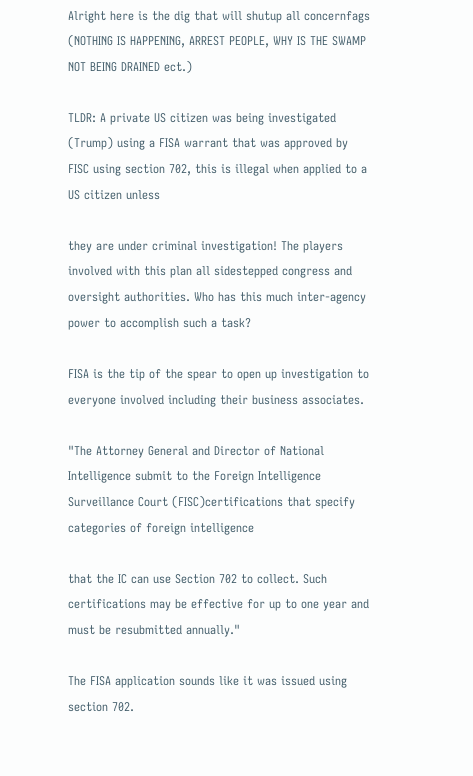Alright here is the dig that will shutup all concernfags (NOTHING IS HAPPENING, ARREST PEOPLE, WHY IS THE SWAMP NOT BEING DRAINED ect.)

TLDR: A private US citizen was being investigated (Trump) using a FISA warrant that was approved by FISC using section 702, this is illegal when applied to a US citizen unless

they are under criminal investigation! The players involved with this plan all sidestepped congress and oversight authorities. Who has this much inter-agency power to accomplish such a task?

FISA is the tip of the spear to open up investigation to everyone involved including their business associates.

"The Attorney General and Director of National Intelligence submit to the Foreign Intelligence Surveillance Court (FISC)certifications that specify categories of foreign intelligence

that the IC can use Section 702 to collect. Such certifications may be effective for up to one year and must be resubmitted annually."

The FISA application sounds like it was issued using section 702.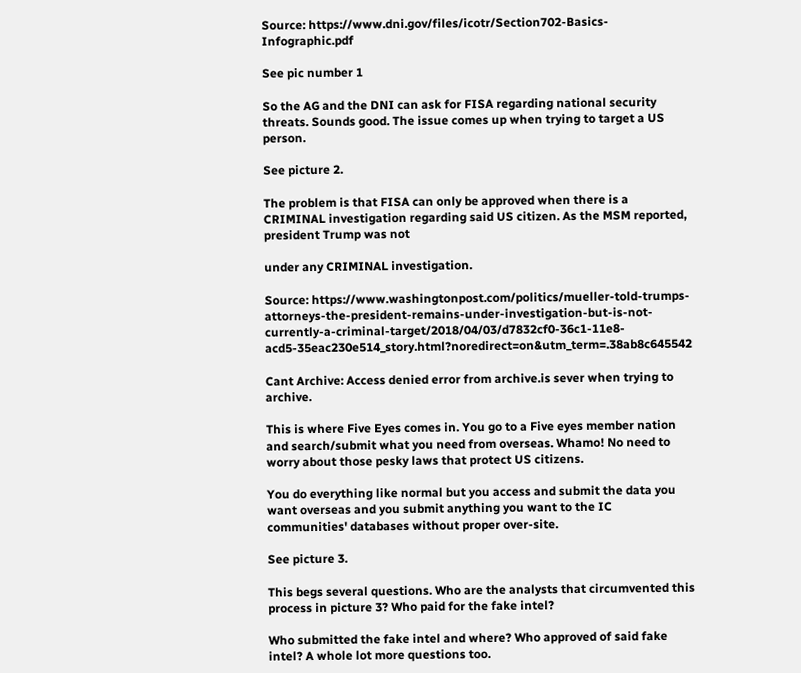Source: https://www.dni.gov/files/icotr/Section702-Basics-Infographic.pdf

See pic number 1

So the AG and the DNI can ask for FISA regarding national security threats. Sounds good. The issue comes up when trying to target a US person.

See picture 2.

The problem is that FISA can only be approved when there is a CRIMINAL investigation regarding said US citizen. As the MSM reported, president Trump was not

under any CRIMINAL investigation.

Source: https://www.washingtonpost.com/politics/mueller-told-trumps-attorneys-the-president-remains-under-investigation-but-is-not-currently-a-criminal-target/2018/04/03/d7832cf0-36c1-11e8-acd5-35eac230e514_story.html?noredirect=on&utm_term=.38ab8c645542

Cant Archive: Access denied error from archive.is sever when trying to archive.

This is where Five Eyes comes in. You go to a Five eyes member nation and search/submit what you need from overseas. Whamo! No need to worry about those pesky laws that protect US citizens.

You do everything like normal but you access and submit the data you want overseas and you submit anything you want to the IC communities' databases without proper over-site.

See picture 3.

This begs several questions. Who are the analysts that circumvented this process in picture 3? Who paid for the fake intel?

Who submitted the fake intel and where? Who approved of said fake intel? A whole lot more questions too.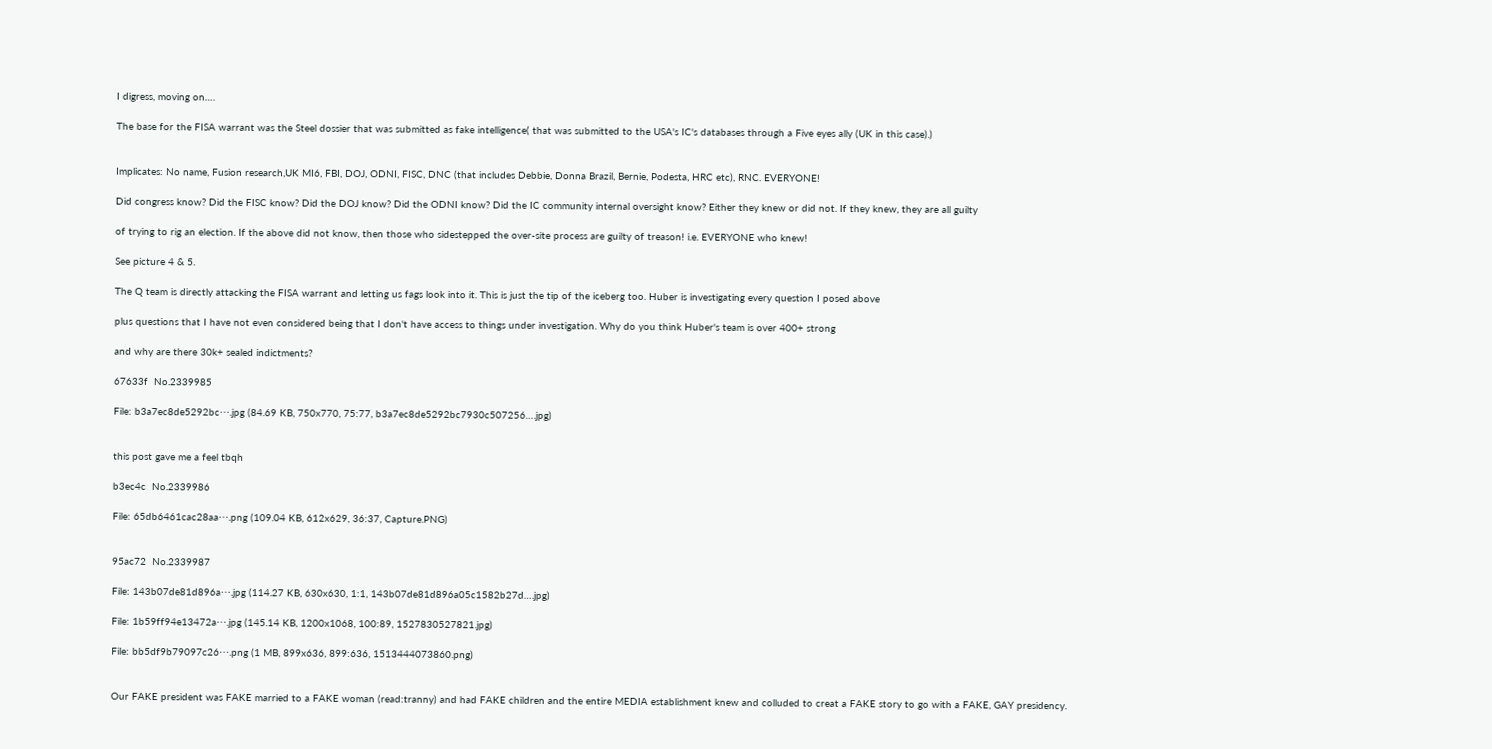I digress, moving on….

The base for the FISA warrant was the Steel dossier that was submitted as fake intelligence( that was submitted to the USA's IC's databases through a Five eyes ally (UK in this case).)


Implicates: No name, Fusion research,UK MI6, FBI, DOJ, ODNI, FISC, DNC (that includes Debbie, Donna Brazil, Bernie, Podesta, HRC etc), RNC. EVERYONE!

Did congress know? Did the FISC know? Did the DOJ know? Did the ODNI know? Did the IC community internal oversight know? Either they knew or did not. If they knew, they are all guilty

of trying to rig an election. If the above did not know, then those who sidestepped the over-site process are guilty of treason! i.e. EVERYONE who knew!

See picture 4 & 5.

The Q team is directly attacking the FISA warrant and letting us fags look into it. This is just the tip of the iceberg too. Huber is investigating every question I posed above

plus questions that I have not even considered being that I don't have access to things under investigation. Why do you think Huber's team is over 400+ strong

and why are there 30k+ sealed indictments?

67633f  No.2339985

File: b3a7ec8de5292bc⋯.jpg (84.69 KB, 750x770, 75:77, b3a7ec8de5292bc7930c507256….jpg)


this post gave me a feel tbqh

b3ec4c  No.2339986

File: 65db6461cac28aa⋯.png (109.04 KB, 612x629, 36:37, Capture.PNG)


95ac72  No.2339987

File: 143b07de81d896a⋯.jpg (114.27 KB, 630x630, 1:1, 143b07de81d896a05c1582b27d….jpg)

File: 1b59ff94e13472a⋯.jpg (145.14 KB, 1200x1068, 100:89, 1527830527821.jpg)

File: bb5df9b79097c26⋯.png (1 MB, 899x636, 899:636, 1513444073860.png)


Our FAKE president was FAKE married to a FAKE woman (read:tranny) and had FAKE children and the entire MEDIA establishment knew and colluded to creat a FAKE story to go with a FAKE, GAY presidency.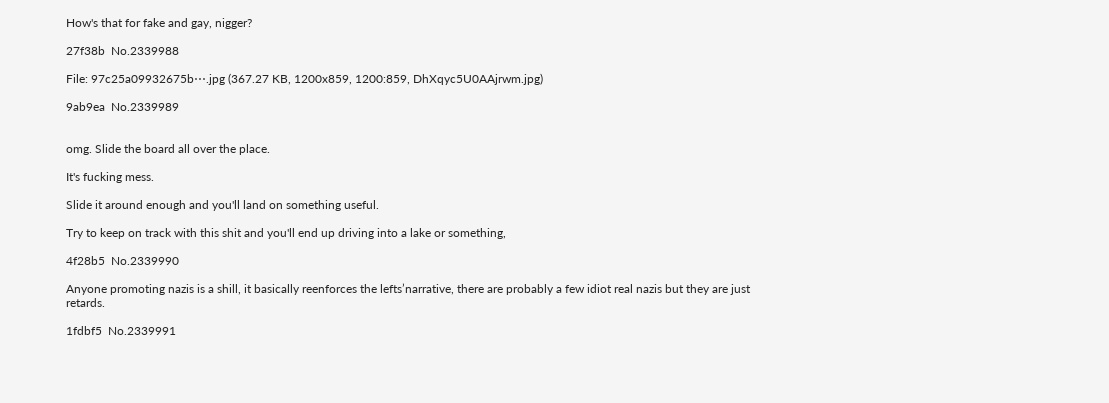How's that for fake and gay, nigger?

27f38b  No.2339988

File: 97c25a09932675b⋯.jpg (367.27 KB, 1200x859, 1200:859, DhXqyc5U0AAjrwm.jpg)

9ab9ea  No.2339989


omg. Slide the board all over the place.

It's fucking mess.

Slide it around enough and you'll land on something useful.

Try to keep on track with this shit and you'll end up driving into a lake or something,

4f28b5  No.2339990

Anyone promoting nazis is a shill, it basically reenforces the lefts’narrative, there are probably a few idiot real nazis but they are just retards.

1fdbf5  No.2339991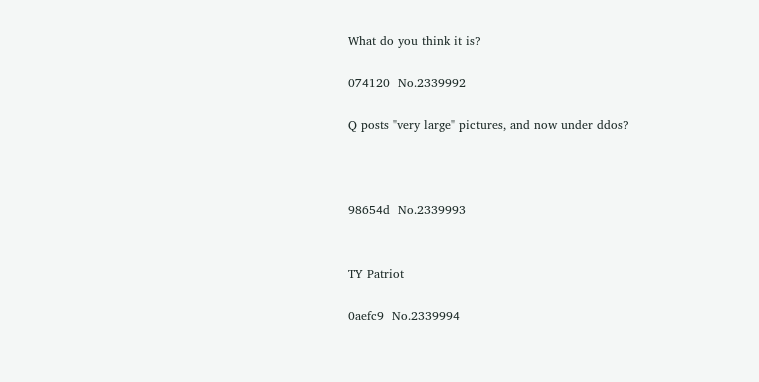What do you think it is?

074120  No.2339992

Q posts "very large" pictures, and now under ddos?



98654d  No.2339993


TY Patriot

0aefc9  No.2339994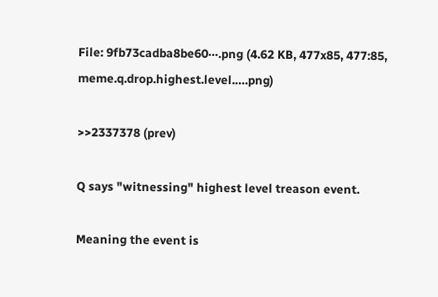File: 9fb73cadba8be60⋯.png (4.62 KB, 477x85, 477:85, meme.q.drop.highest.level.….png)

>>2337378 (prev)

Q says "witnessing" highest level treason event.

Meaning the event is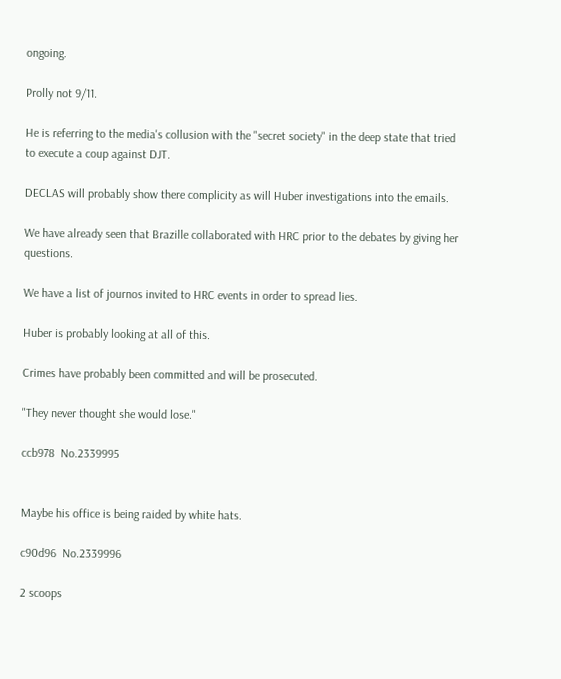ongoing.

Prolly not 9/11.

He is referring to the media's collusion with the "secret society" in the deep state that tried to execute a coup against DJT.

DECLAS will probably show there complicity as will Huber investigations into the emails.

We have already seen that Brazille collaborated with HRC prior to the debates by giving her questions.

We have a list of journos invited to HRC events in order to spread lies.

Huber is probably looking at all of this.

Crimes have probably been committed and will be prosecuted.

"They never thought she would lose."

ccb978  No.2339995


Maybe his office is being raided by white hats.

c90d96  No.2339996

2 scoops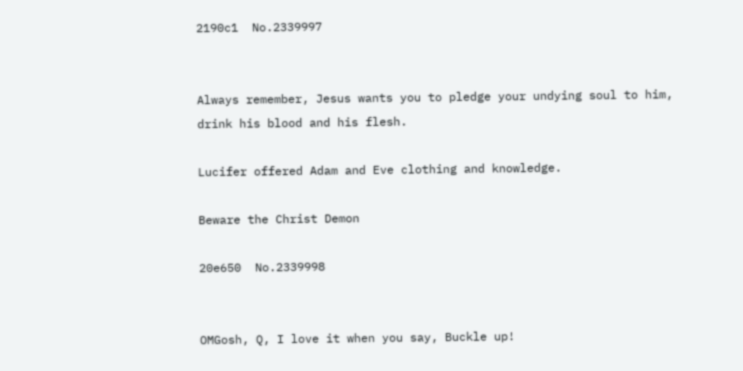2190c1  No.2339997


Always remember, Jesus wants you to pledge your undying soul to him, drink his blood and his flesh.

Lucifer offered Adam and Eve clothing and knowledge.

Beware the Christ Demon

20e650  No.2339998


OMGosh, Q, I love it when you say, Buckle up!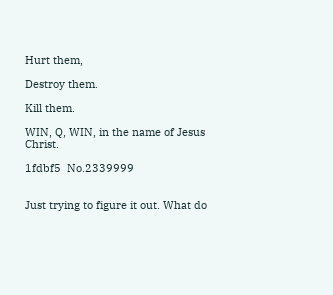Hurt them,

Destroy them.

Kill them.

WIN, Q, WIN, in the name of Jesus Christ.

1fdbf5  No.2339999


Just trying to figure it out. What do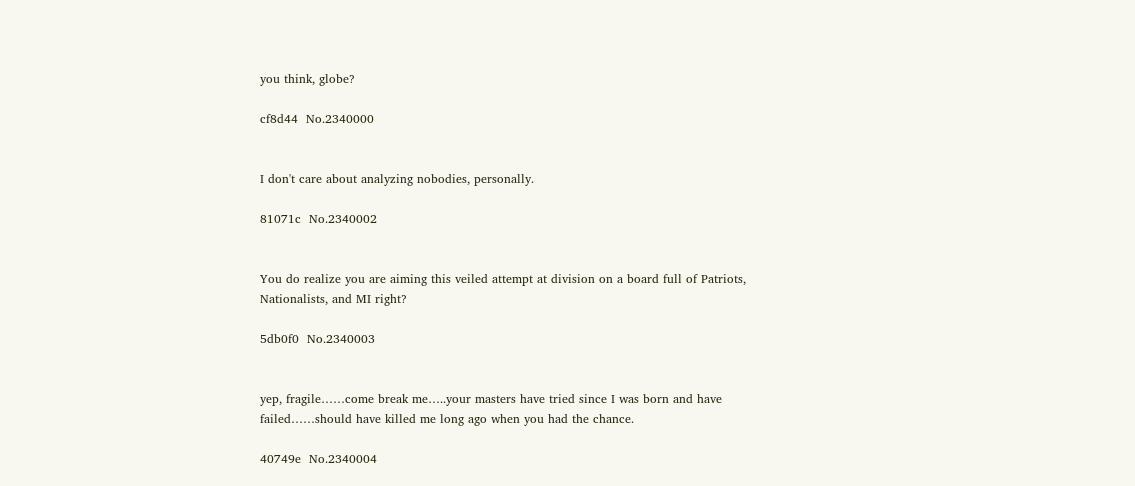you think, globe?

cf8d44  No.2340000


I don't care about analyzing nobodies, personally.

81071c  No.2340002


You do realize you are aiming this veiled attempt at division on a board full of Patriots, Nationalists, and MI right?

5db0f0  No.2340003


yep, fragile……come break me…..your masters have tried since I was born and have failed……should have killed me long ago when you had the chance.

40749e  No.2340004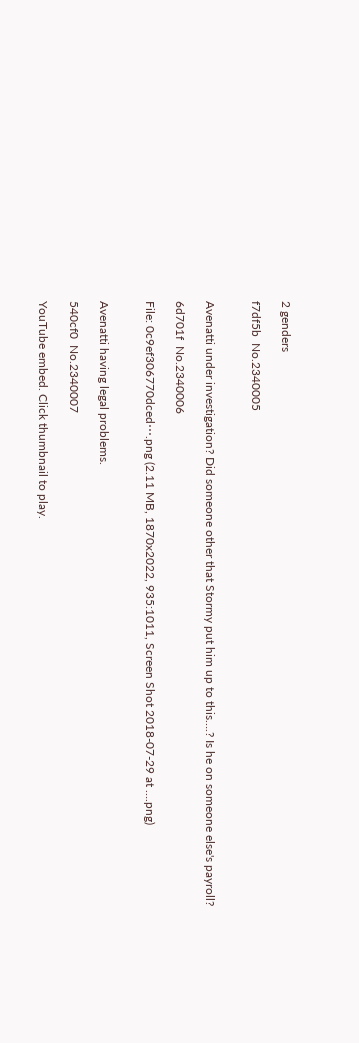2 genders

f7df5b  No.2340005


Avenatti under investigation? Did someone other that Stormy put him up to this….? Is he on someone else's payroll?

6d701f  No.2340006

File: 0c9ef306770dced⋯.png (2.11 MB, 1870x2022, 935:1011, Screen Shot 2018-07-29 at ….png)


Avenatti having legal problems.

540cf0  No.2340007

YouTube embed. Click thumbnail to play.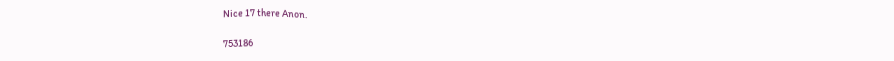Nice 17 there Anon.

753186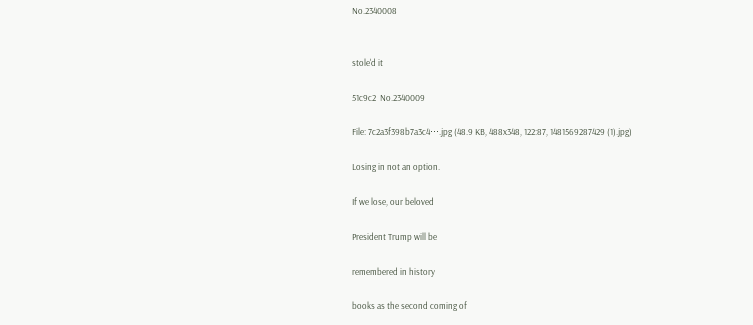No.2340008


stole'd it

51c9c2  No.2340009

File: 7c2a3f398b7a3c4⋯.jpg (48.9 KB, 488x348, 122:87, 1481569287429 (1).jpg)

Losing in not an option.

If we lose, our beloved

President Trump will be

remembered in history

books as the second coming of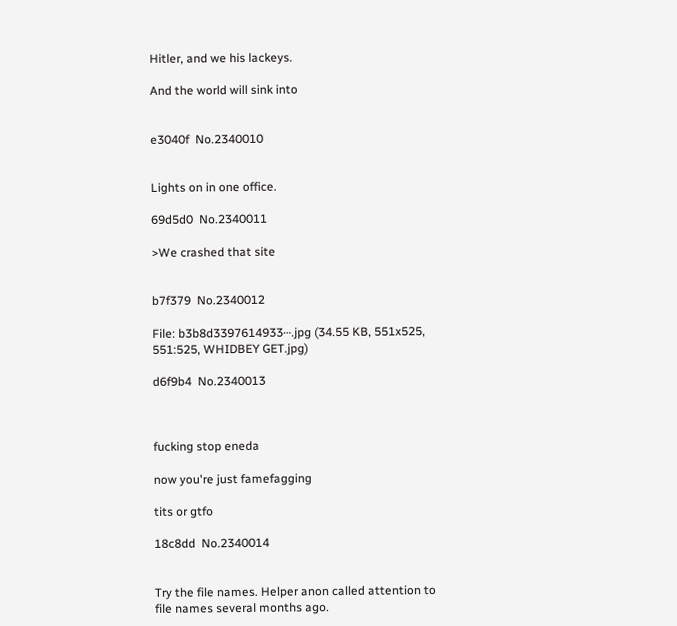Hitler, and we his lackeys.

And the world will sink into


e3040f  No.2340010


Lights on in one office.

69d5d0  No.2340011

>We crashed that site


b7f379  No.2340012

File: b3b8d3397614933⋯.jpg (34.55 KB, 551x525, 551:525, WHIDBEY GET.jpg)

d6f9b4  No.2340013



fucking stop eneda

now you're just famefagging

tits or gtfo

18c8dd  No.2340014


Try the file names. Helper anon called attention to file names several months ago.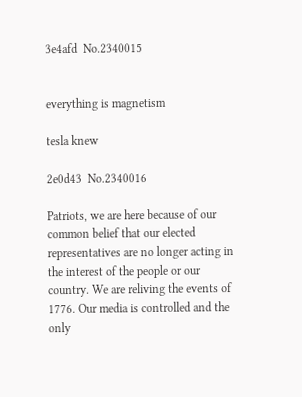3e4afd  No.2340015


everything is magnetism

tesla knew

2e0d43  No.2340016

Patriots, we are here because of our common belief that our elected representatives are no longer acting in the interest of the people or our country. We are reliving the events of 1776. Our media is controlled and the only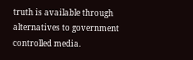truth is available through alternatives to government controlled media.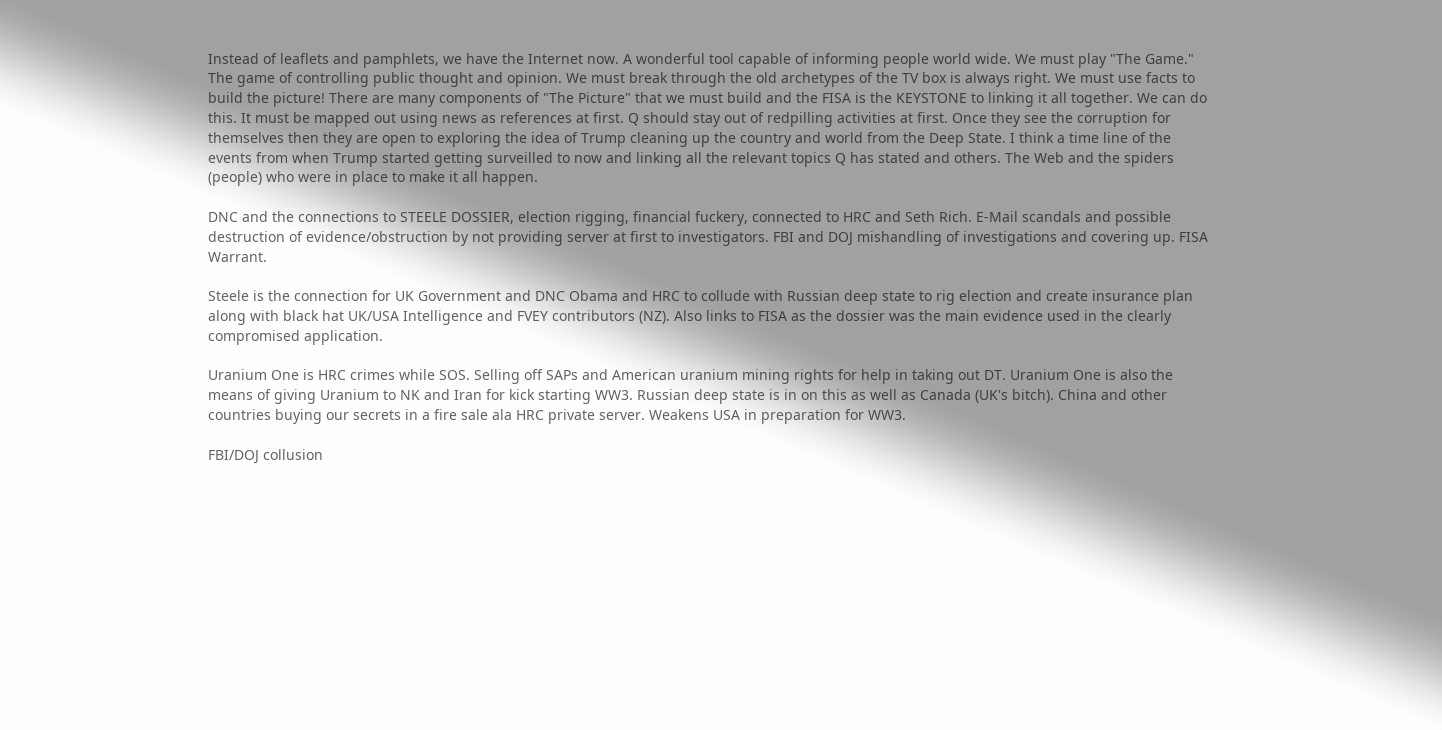Instead of leaflets and pamphlets, we have the Internet now. A wonderful tool capable of informing people world wide. We must play "The Game." The game of controlling public thought and opinion. We must break through the old archetypes of the TV box is always right. We must use facts to build the picture! There are many components of "The Picture" that we must build and the FISA is the KEYSTONE to linking it all together. We can do this. It must be mapped out using news as references at first. Q should stay out of redpilling activities at first. Once they see the corruption for themselves then they are open to exploring the idea of Trump cleaning up the country and world from the Deep State. I think a time line of the events from when Trump started getting surveilled to now and linking all the relevant topics Q has stated and others. The Web and the spiders (people) who were in place to make it all happen.

DNC and the connections to STEELE DOSSIER, election rigging, financial fuckery, connected to HRC and Seth Rich. E-Mail scandals and possible destruction of evidence/obstruction by not providing server at first to investigators. FBI and DOJ mishandling of investigations and covering up. FISA Warrant.

Steele is the connection for UK Government and DNC Obama and HRC to collude with Russian deep state to rig election and create insurance plan along with black hat UK/USA Intelligence and FVEY contributors (NZ). Also links to FISA as the dossier was the main evidence used in the clearly compromised application.

Uranium One is HRC crimes while SOS. Selling off SAPs and American uranium mining rights for help in taking out DT. Uranium One is also the means of giving Uranium to NK and Iran for kick starting WW3. Russian deep state is in on this as well as Canada (UK's bitch). China and other countries buying our secrets in a fire sale ala HRC private server. Weakens USA in preparation for WW3.

FBI/DOJ collusion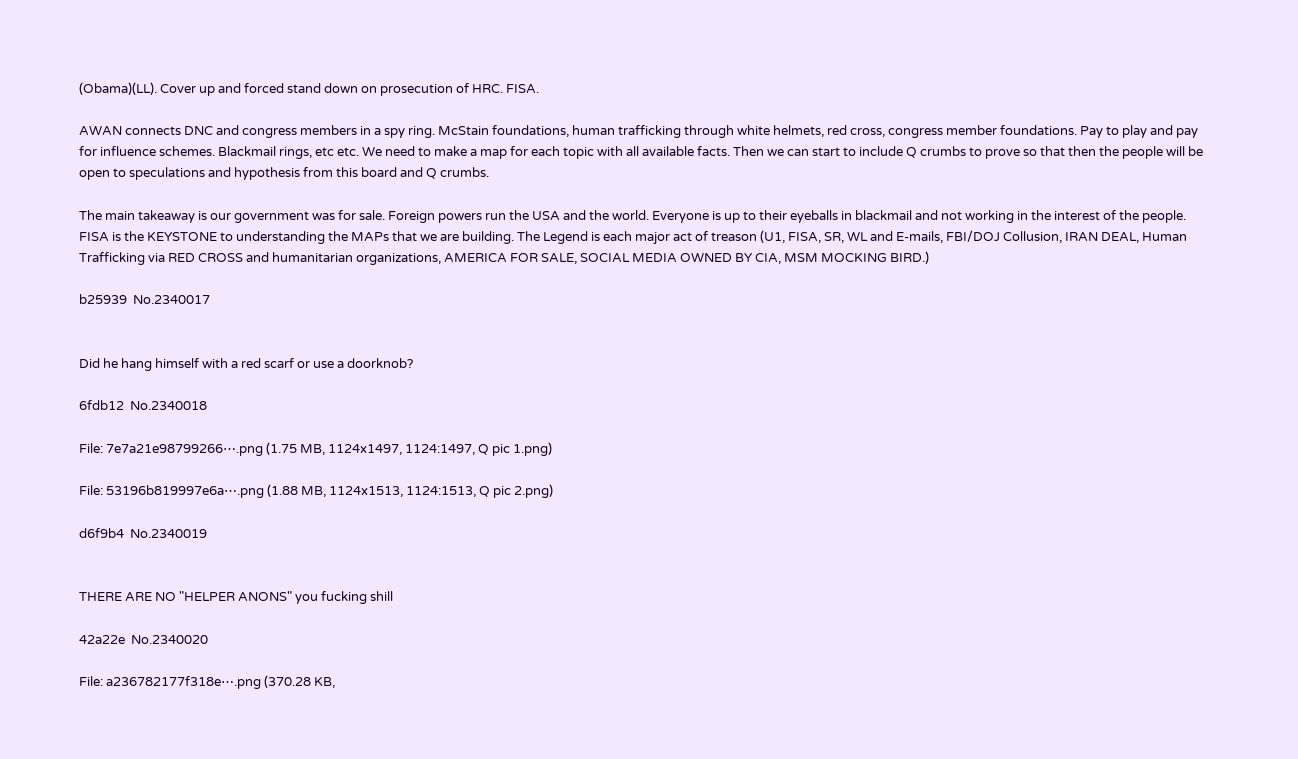(Obama)(LL). Cover up and forced stand down on prosecution of HRC. FISA.

AWAN connects DNC and congress members in a spy ring. McStain foundations, human trafficking through white helmets, red cross, congress member foundations. Pay to play and pay for influence schemes. Blackmail rings, etc etc. We need to make a map for each topic with all available facts. Then we can start to include Q crumbs to prove so that then the people will be open to speculations and hypothesis from this board and Q crumbs.

The main takeaway is our government was for sale. Foreign powers run the USA and the world. Everyone is up to their eyeballs in blackmail and not working in the interest of the people. FISA is the KEYSTONE to understanding the MAPs that we are building. The Legend is each major act of treason (U1, FISA, SR, WL and E-mails, FBI/DOJ Collusion, IRAN DEAL, Human Trafficking via RED CROSS and humanitarian organizations, AMERICA FOR SALE, SOCIAL MEDIA OWNED BY CIA, MSM MOCKING BIRD.)

b25939  No.2340017


Did he hang himself with a red scarf or use a doorknob?

6fdb12  No.2340018

File: 7e7a21e98799266⋯.png (1.75 MB, 1124x1497, 1124:1497, Q pic 1.png)

File: 53196b819997e6a⋯.png (1.88 MB, 1124x1513, 1124:1513, Q pic 2.png)

d6f9b4  No.2340019


THERE ARE NO "HELPER ANONS" you fucking shill

42a22e  No.2340020

File: a236782177f318e⋯.png (370.28 KB,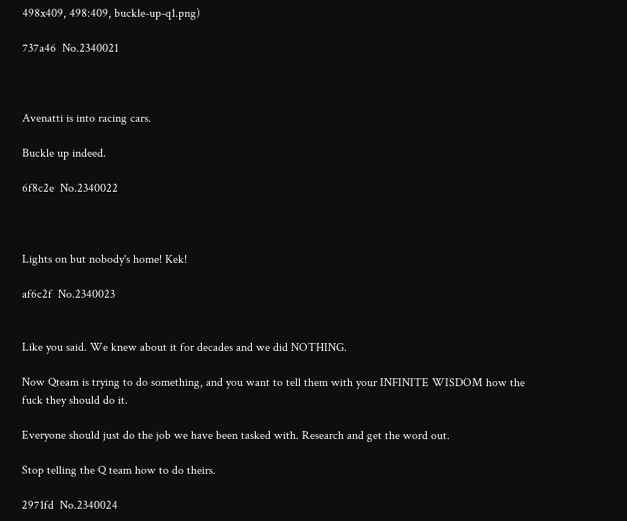498x409, 498:409, buckle-up-q1.png)

737a46  No.2340021



Avenatti is into racing cars.

Buckle up indeed.

6f8c2e  No.2340022



Lights on but nobody's home! Kek!

af6c2f  No.2340023


Like you said. We knew about it for decades and we did NOTHING.

Now Qteam is trying to do something, and you want to tell them with your INFINITE WISDOM how the fuck they should do it.

Everyone should just do the job we have been tasked with. Research and get the word out.

Stop telling the Q team how to do theirs.

2971fd  No.2340024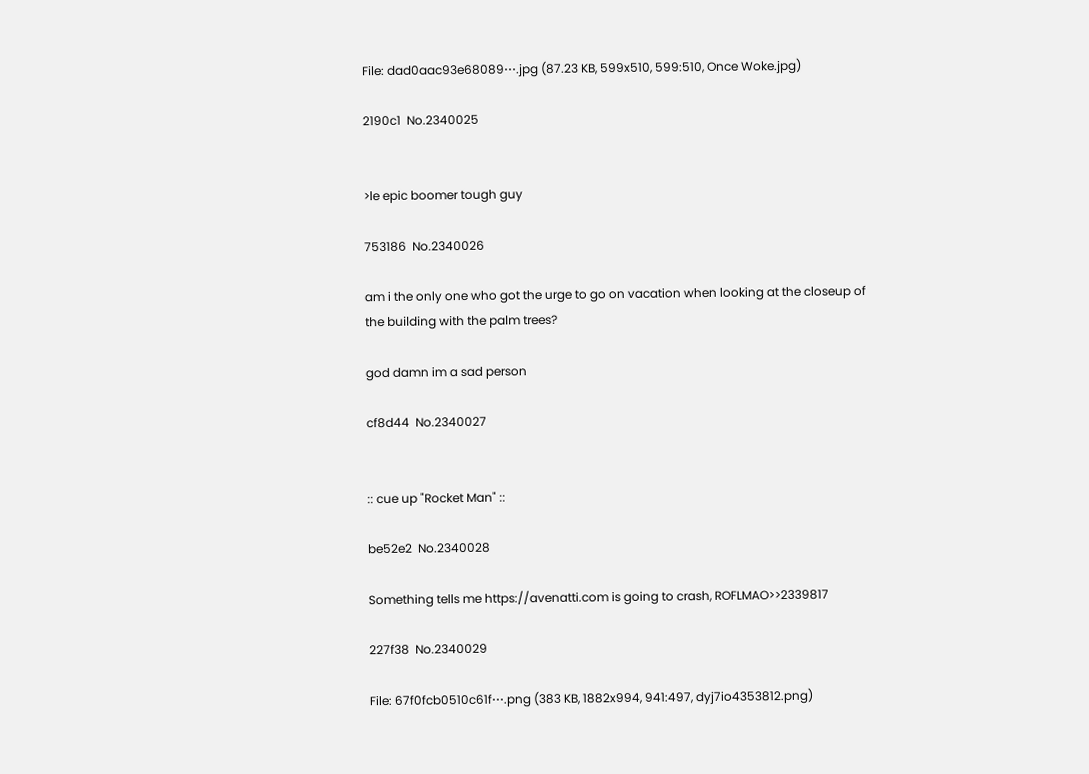File: dad0aac93e68089⋯.jpg (87.23 KB, 599x510, 599:510, Once Woke.jpg)

2190c1  No.2340025


>le epic boomer tough guy

753186  No.2340026

am i the only one who got the urge to go on vacation when looking at the closeup of the building with the palm trees?

god damn im a sad person

cf8d44  No.2340027


:: cue up "Rocket Man" ::

be52e2  No.2340028

Something tells me https://avenatti.com is going to crash, ROFLMAO>>2339817

227f38  No.2340029

File: 67f0fcb0510c61f⋯.png (383 KB, 1882x994, 941:497, dyj7io4353812.png)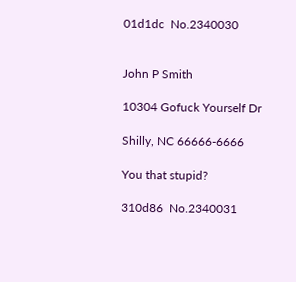01d1dc  No.2340030


John P Smith

10304 Gofuck Yourself Dr

Shilly, NC 66666-6666

You that stupid?

310d86  No.2340031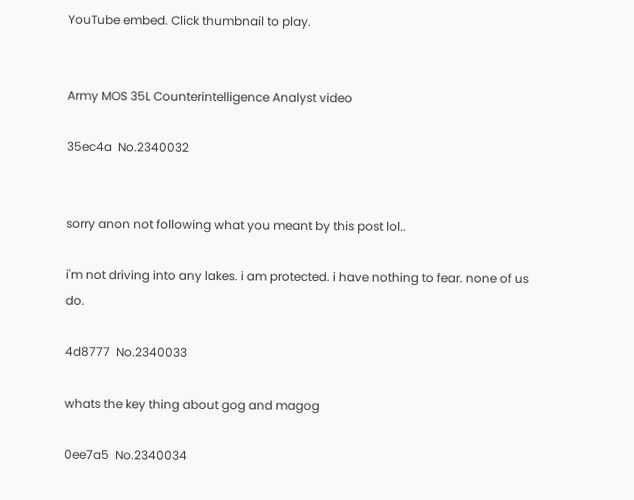YouTube embed. Click thumbnail to play.


Army MOS 35L Counterintelligence Analyst video

35ec4a  No.2340032


sorry anon not following what you meant by this post lol..

i'm not driving into any lakes. i am protected. i have nothing to fear. none of us do.

4d8777  No.2340033

whats the key thing about gog and magog

0ee7a5  No.2340034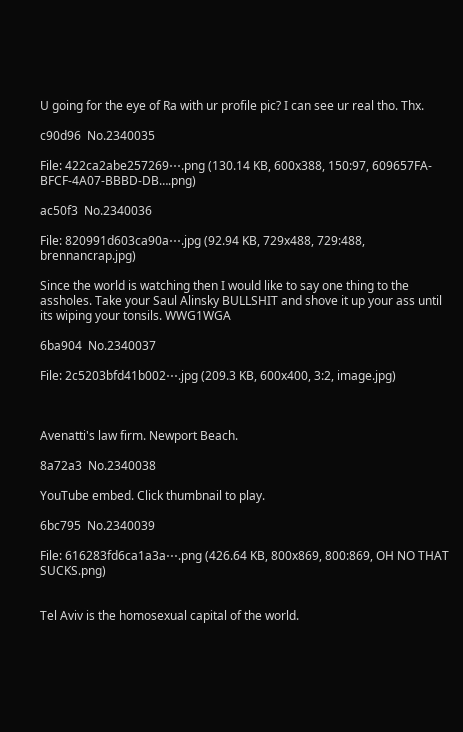U going for the eye of Ra with ur profile pic? I can see ur real tho. Thx.

c90d96  No.2340035

File: 422ca2abe257269⋯.png (130.14 KB, 600x388, 150:97, 609657FA-BFCF-4A07-BBBD-DB….png)

ac50f3  No.2340036

File: 820991d603ca90a⋯.jpg (92.94 KB, 729x488, 729:488, brennancrap.jpg)

Since the world is watching then I would like to say one thing to the assholes. Take your Saul Alinsky BULLSHIT and shove it up your ass until its wiping your tonsils. WWG1WGA

6ba904  No.2340037

File: 2c5203bfd41b002⋯.jpg (209.3 KB, 600x400, 3:2, image.jpg)



Avenatti's law firm. Newport Beach.

8a72a3  No.2340038

YouTube embed. Click thumbnail to play.

6bc795  No.2340039

File: 616283fd6ca1a3a⋯.png (426.64 KB, 800x869, 800:869, OH NO THAT SUCKS.png)


Tel Aviv is the homosexual capital of the world.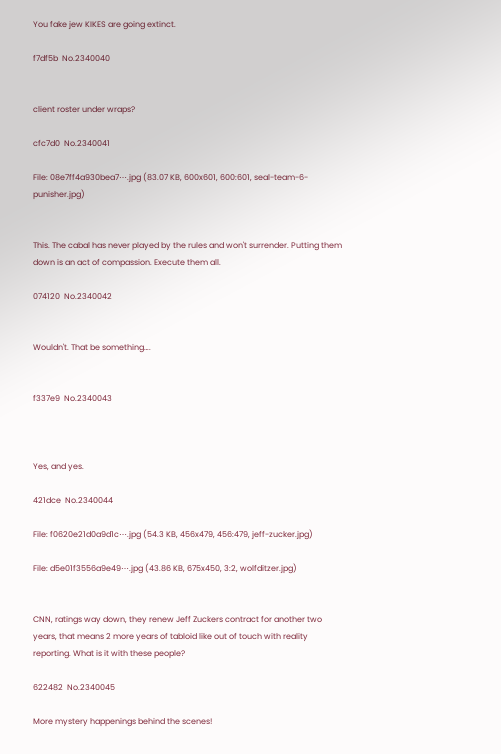You fake jew KIKES are going extinct.

f7df5b  No.2340040


client roster under wraps?

cfc7d0  No.2340041

File: 08e7ff4a930bea7⋯.jpg (83.07 KB, 600x601, 600:601, seal-team-6-punisher.jpg)


This. The cabal has never played by the rules and won't surrender. Putting them down is an act of compassion. Execute them all.

074120  No.2340042


Wouldn't. That be something….


f337e9  No.2340043



Yes, and yes.

421dce  No.2340044

File: f0620e21d0a9d1c⋯.jpg (54.3 KB, 456x479, 456:479, jeff-zucker.jpg)

File: d5e01f3556a9e49⋯.jpg (43.86 KB, 675x450, 3:2, wolfditzer.jpg)


CNN, ratings way down, they renew Jeff Zuckers contract for another two years, that means 2 more years of tabloid like out of touch with reality reporting. What is it with these people?

622482  No.2340045

More mystery happenings behind the scenes!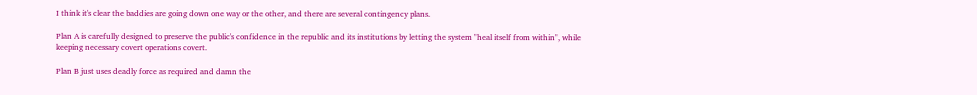I think it's clear the baddies are going down one way or the other, and there are several contingency plans.

Plan A is carefully designed to preserve the public's confidence in the republic and its institutions by letting the system "heal itself from within", while keeping necessary covert operations covert.

Plan B just uses deadly force as required and damn the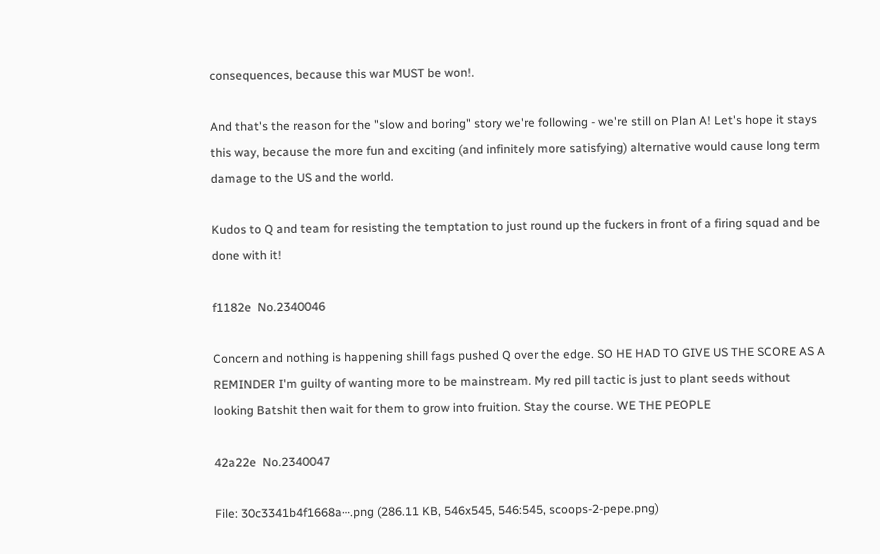consequences, because this war MUST be won!.

And that's the reason for the "slow and boring" story we're following - we're still on Plan A! Let's hope it stays this way, because the more fun and exciting (and infinitely more satisfying) alternative would cause long term damage to the US and the world.

Kudos to Q and team for resisting the temptation to just round up the fuckers in front of a firing squad and be done with it!

f1182e  No.2340046

Concern and nothing is happening shill fags pushed Q over the edge. SO HE HAD TO GIVE US THE SCORE AS A REMINDER I'm guilty of wanting more to be mainstream. My red pill tactic is just to plant seeds without looking Batshit then wait for them to grow into fruition. Stay the course. WE THE PEOPLE

42a22e  No.2340047

File: 30c3341b4f1668a⋯.png (286.11 KB, 546x545, 546:545, scoops-2-pepe.png)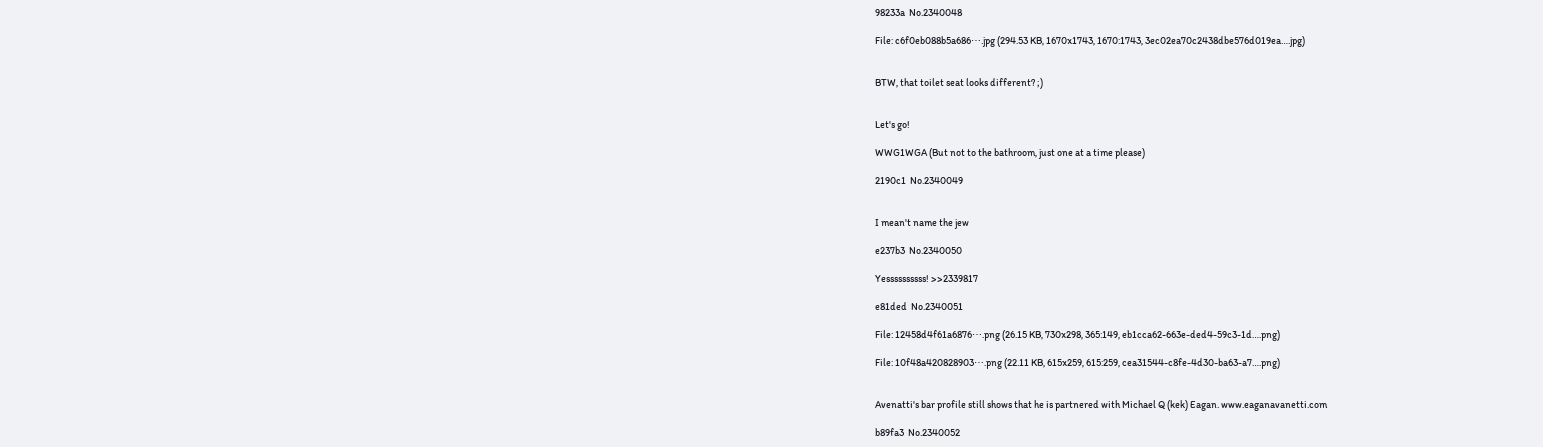98233a  No.2340048

File: c6f0eb088b5a686⋯.jpg (294.53 KB, 1670x1743, 1670:1743, 3ec02ea70c2438dbe576d019ea….jpg)


BTW, that toilet seat looks different? ;)


Let's go!

WWG1WGA (But not to the bathroom, just one at a time please)

2190c1  No.2340049


I mean't name the jew

e237b3  No.2340050

Yessssssssss! >>2339817

e81ded  No.2340051

File: 12458d4f61a6876⋯.png (26.15 KB, 730x298, 365:149, eb1cca62-663e-ded4-59c3-1d….png)

File: 10f48a420828903⋯.png (22.11 KB, 615x259, 615:259, cea31544-c8fe-4d30-ba63-a7….png)


Avenatti's bar profile still shows that he is partnered with Michael Q (kek) Eagan. www.eaganavanetti.com

b89fa3  No.2340052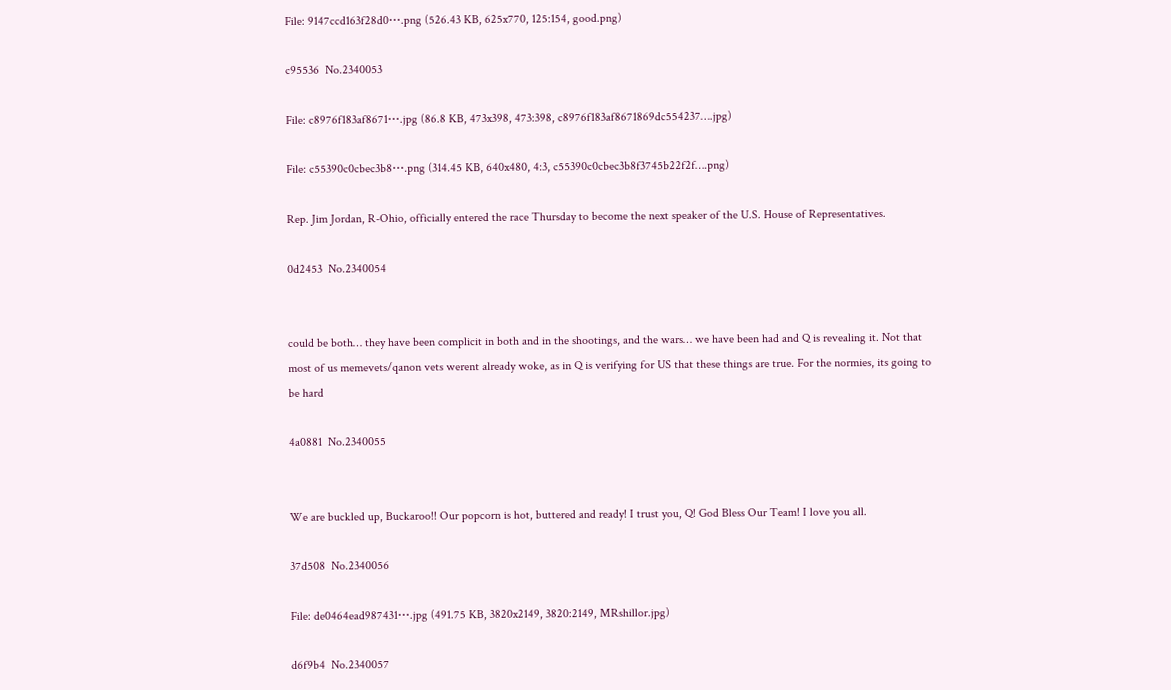File: 9147ccd163f28d0⋯.png (526.43 KB, 625x770, 125:154, good.png)

c95536  No.2340053

File: c8976f183af8671⋯.jpg (86.8 KB, 473x398, 473:398, c8976f183af8671869dc554237….jpg)

File: c55390c0cbec3b8⋯.png (314.45 KB, 640x480, 4:3, c55390c0cbec3b8f3745b22f2f….png)

Rep. Jim Jordan, R-Ohio, officially entered the race Thursday to become the next speaker of the U.S. House of Representatives.

0d2453  No.2340054


could be both… they have been complicit in both and in the shootings, and the wars… we have been had and Q is revealing it. Not that most of us memevets/qanon vets werent already woke, as in Q is verifying for US that these things are true. For the normies, its going to be hard

4a0881  No.2340055


We are buckled up, Buckaroo!! Our popcorn is hot, buttered and ready! I trust you, Q! God Bless Our Team! I love you all.

37d508  No.2340056

File: de0464ead987431⋯.jpg (491.75 KB, 3820x2149, 3820:2149, MRshillor.jpg)

d6f9b4  No.2340057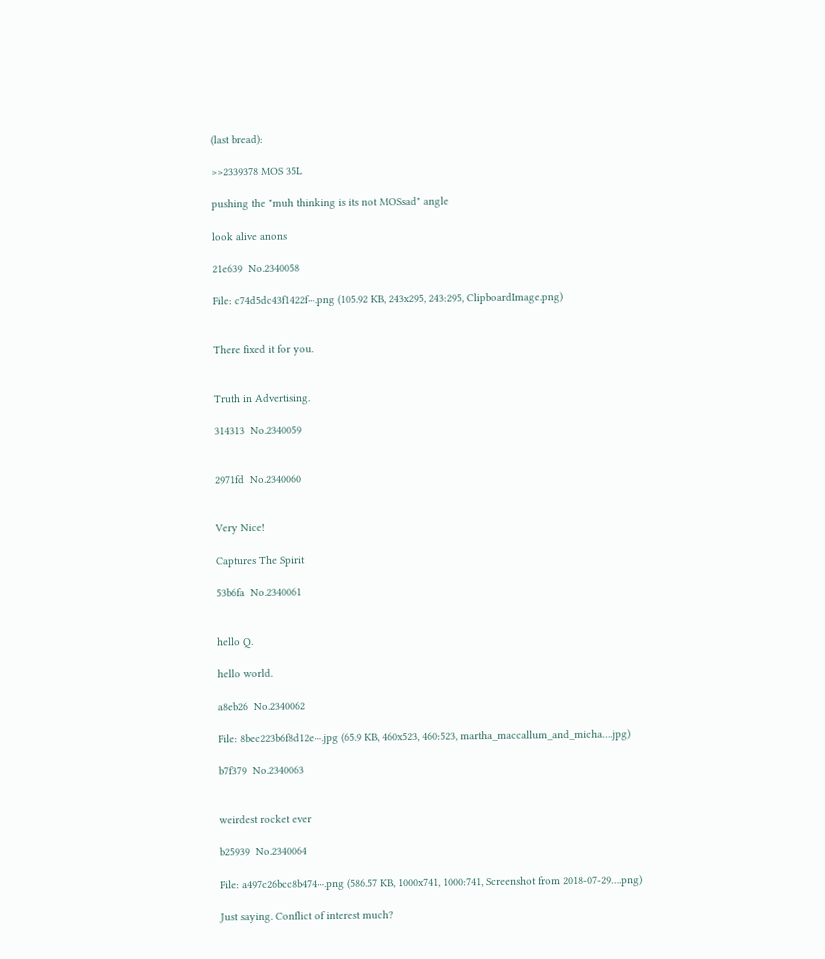(last bread):

>>2339378 MOS 35L

pushing the "muh thinking is its not MOSsad" angle

look alive anons

21e639  No.2340058

File: c74d5dc43f1422f⋯.png (105.92 KB, 243x295, 243:295, ClipboardImage.png)


There fixed it for you.


Truth in Advertising.

314313  No.2340059


2971fd  No.2340060


Very Nice!

Captures The Spirit

53b6fa  No.2340061


hello Q.

hello world.

a8eb26  No.2340062

File: 8bec223b6f8d12e⋯.jpg (65.9 KB, 460x523, 460:523, martha_maccallum_and_micha….jpg)

b7f379  No.2340063


weirdest rocket ever

b25939  No.2340064

File: a497c26bcc8b474⋯.png (586.57 KB, 1000x741, 1000:741, Screenshot from 2018-07-29….png)

Just saying. Conflict of interest much?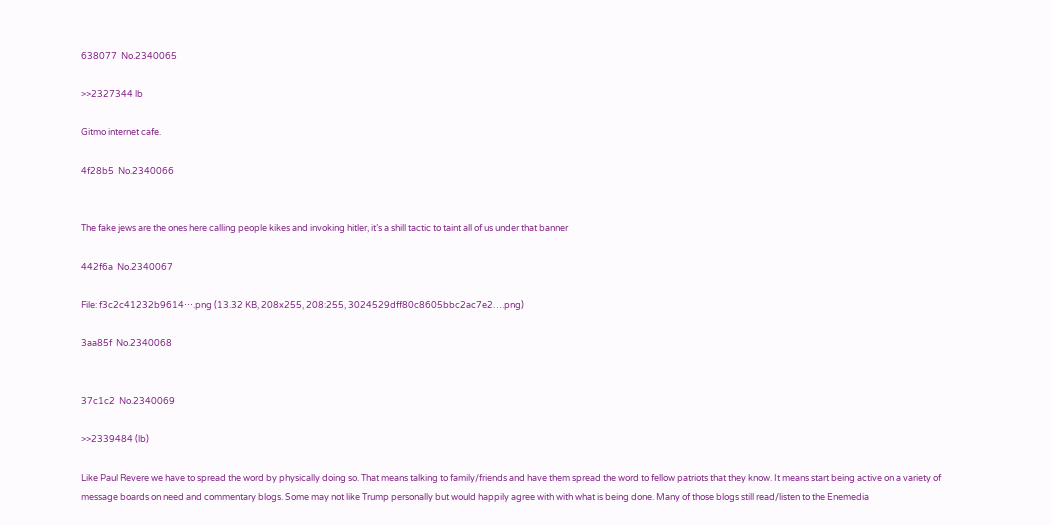638077  No.2340065

>>2327344 lb

Gitmo internet cafe.

4f28b5  No.2340066


The fake jews are the ones here calling people kikes and invoking hitler, it’s a shill tactic to taint all of us under that banner

442f6a  No.2340067

File: f3c2c41232b9614⋯.png (13.32 KB, 208x255, 208:255, 3024529dff80c8605bbc2ac7e2….png)

3aa85f  No.2340068


37c1c2  No.2340069

>>2339484 (lb)

Like Paul Revere we have to spread the word by physically doing so. That means talking to family/friends and have them spread the word to fellow patriots that they know. It means start being active on a variety of message boards on need and commentary blogs. Some may not like Trump personally but would happily agree with with what is being done. Many of those blogs still read/listen to the Enemedia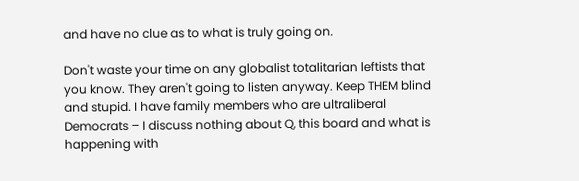and have no clue as to what is truly going on.

Don't waste your time on any globalist totalitarian leftists that you know. They aren't going to listen anyway. Keep THEM blind and stupid. I have family members who are ultraliberal Democrats – I discuss nothing about Q, this board and what is happening with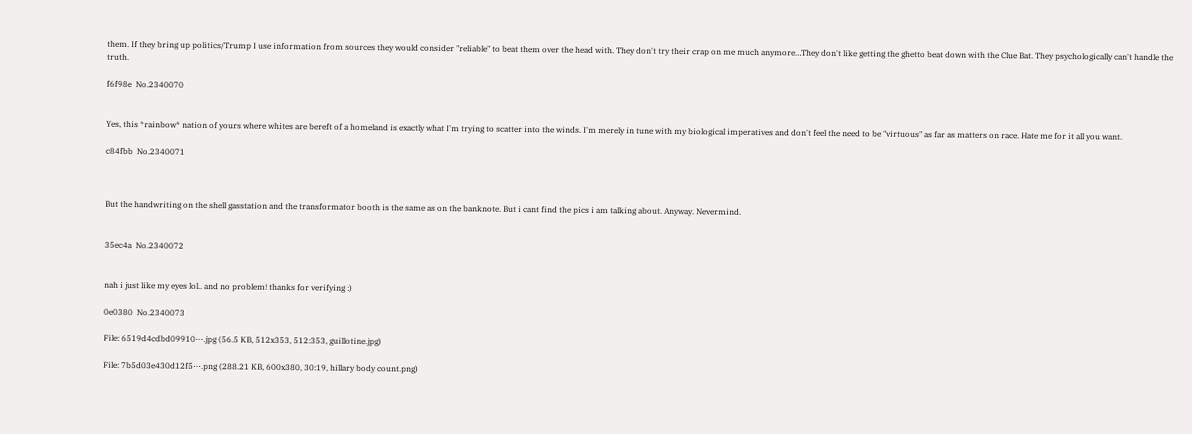them. If they bring up politics/Trump I use information from sources they would consider "reliable" to beat them over the head with. They don't try their crap on me much anymore…They don't like getting the ghetto beat down with the Clue Bat. They psychologically can't handle the truth.

f6f98e  No.2340070


Yes, this *rainbow* nation of yours where whites are bereft of a homeland is exactly what I'm trying to scatter into the winds. I'm merely in tune with my biological imperatives and don't feel the need to be "virtuous" as far as matters on race. Hate me for it all you want.

c84fbb  No.2340071



But the handwriting on the shell gasstation and the transformator booth is the same as on the banknote. But i cant find the pics i am talking about. Anyway. Nevermind.


35ec4a  No.2340072


nah i just like my eyes lol.. and no problem! thanks for verifying :)

0e0380  No.2340073

File: 6519d4cdbd09910⋯.jpg (56.5 KB, 512x353, 512:353, guillotine.jpg)

File: 7b5d03e430d12f5⋯.png (288.21 KB, 600x380, 30:19, hillary body count.png)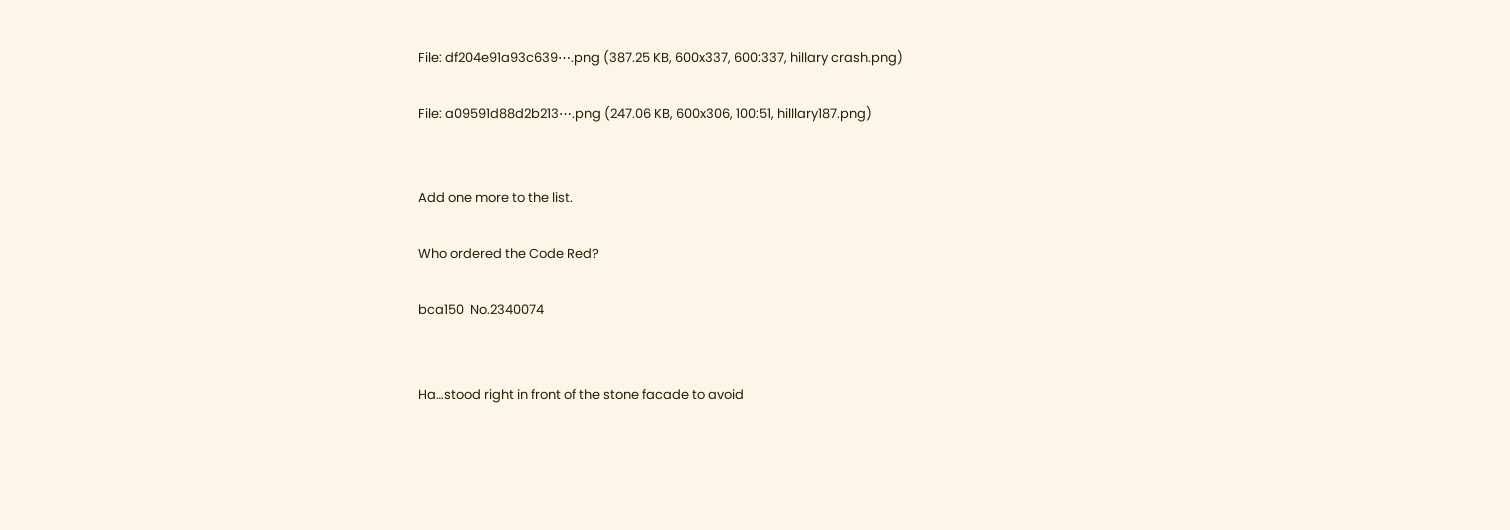File: df204e91a93c639⋯.png (387.25 KB, 600x337, 600:337, hillary crash.png)

File: a09591d88d2b213⋯.png (247.06 KB, 600x306, 100:51, hilllary187.png)


Add one more to the list.

Who ordered the Code Red?

bca150  No.2340074


Ha…stood right in front of the stone facade to avoid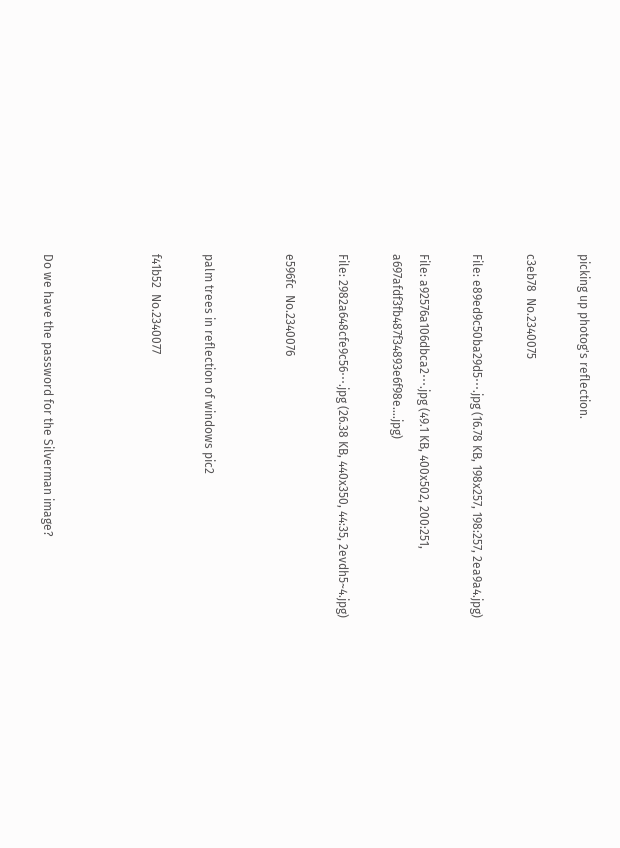picking up photog's reflection.

c3eb78  No.2340075

File: e89ed9c50ba29d5⋯.jpg (16.78 KB, 198x257, 198:257, 2ea9a4.jpg)

File: a92576a106dbca2⋯.jpg (49.1 KB, 400x502, 200:251, a697afdf3fb487f34893e6f98e….jpg)

File: 2982a648cfe9c56⋯.jpg (26.38 KB, 440x350, 44:35, 2evdh5~4.jpg)

e596fc  No.2340076


palm trees in reflection of windows pic2

f41b52  No.2340077



Do we have the password for the Silverman image?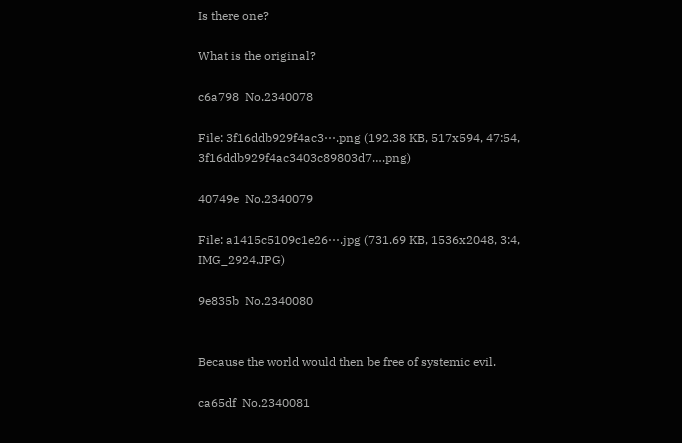Is there one?

What is the original?

c6a798  No.2340078

File: 3f16ddb929f4ac3⋯.png (192.38 KB, 517x594, 47:54, 3f16ddb929f4ac3403c89803d7….png)

40749e  No.2340079

File: a1415c5109c1e26⋯.jpg (731.69 KB, 1536x2048, 3:4, IMG_2924.JPG)

9e835b  No.2340080


Because the world would then be free of systemic evil.

ca65df  No.2340081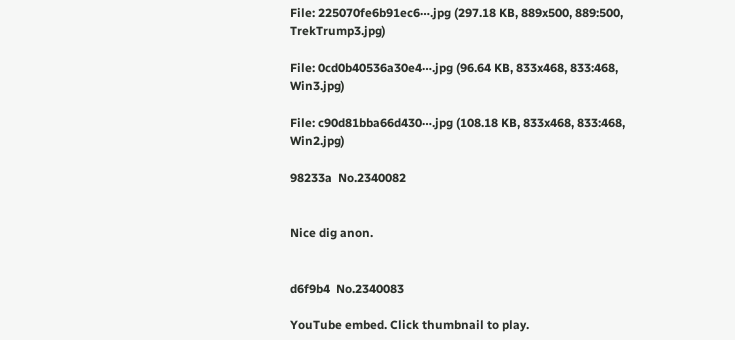File: 225070fe6b91ec6⋯.jpg (297.18 KB, 889x500, 889:500, TrekTrump3.jpg)

File: 0cd0b40536a30e4⋯.jpg (96.64 KB, 833x468, 833:468, Win3.jpg)

File: c90d81bba66d430⋯.jpg (108.18 KB, 833x468, 833:468, Win2.jpg)

98233a  No.2340082


Nice dig anon.


d6f9b4  No.2340083

YouTube embed. Click thumbnail to play.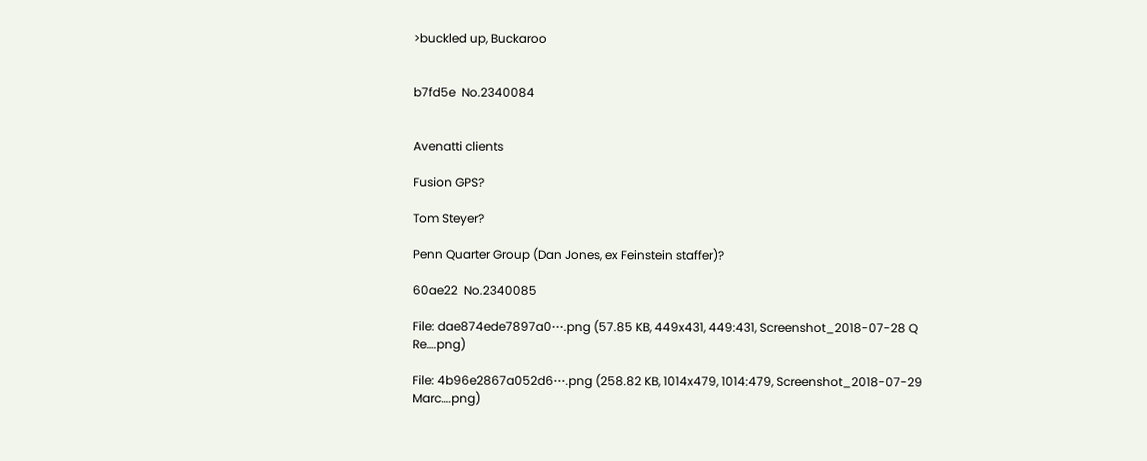>buckled up, Buckaroo


b7fd5e  No.2340084


Avenatti clients

Fusion GPS?

Tom Steyer?

Penn Quarter Group (Dan Jones, ex Feinstein staffer)?

60ae22  No.2340085

File: dae874ede7897a0⋯.png (57.85 KB, 449x431, 449:431, Screenshot_2018-07-28 Q Re….png)

File: 4b96e2867a052d6⋯.png (258.82 KB, 1014x479, 1014:479, Screenshot_2018-07-29 Marc….png)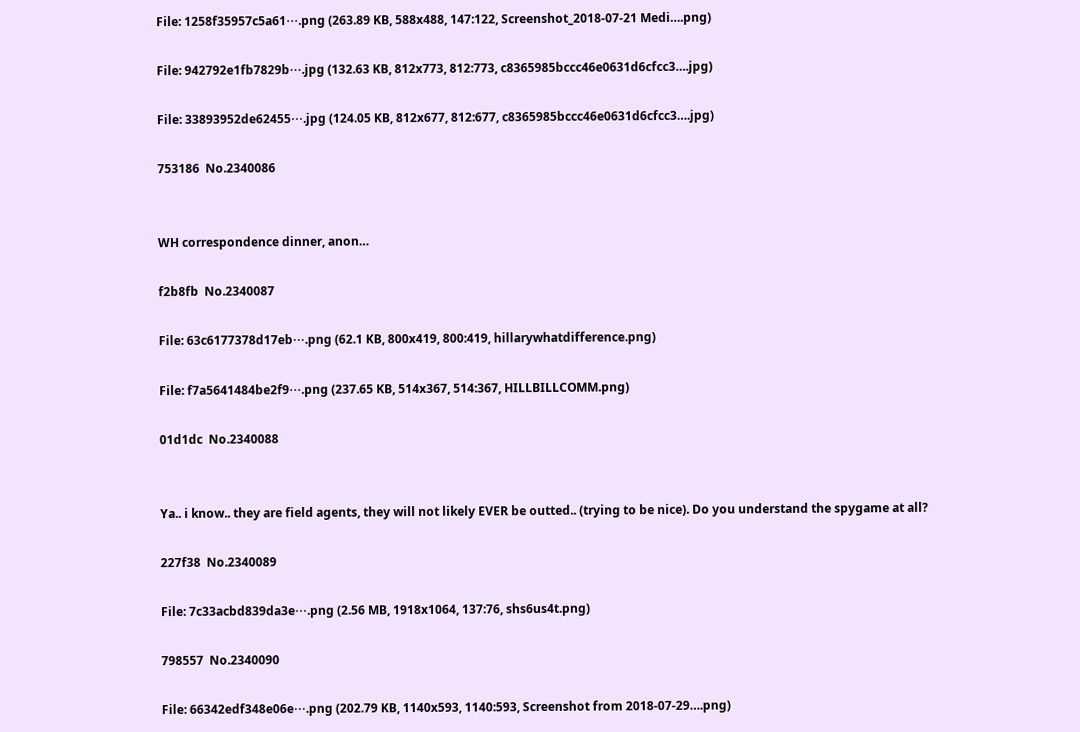File: 1258f35957c5a61⋯.png (263.89 KB, 588x488, 147:122, Screenshot_2018-07-21 Medi….png)

File: 942792e1fb7829b⋯.jpg (132.63 KB, 812x773, 812:773, c8365985bccc46e0631d6cfcc3….jpg)

File: 33893952de62455⋯.jpg (124.05 KB, 812x677, 812:677, c8365985bccc46e0631d6cfcc3….jpg)

753186  No.2340086


WH correspondence dinner, anon…

f2b8fb  No.2340087

File: 63c6177378d17eb⋯.png (62.1 KB, 800x419, 800:419, hillarywhatdifference.png)

File: f7a5641484be2f9⋯.png (237.65 KB, 514x367, 514:367, HILLBILLCOMM.png)

01d1dc  No.2340088


Ya.. i know.. they are field agents, they will not likely EVER be outted.. (trying to be nice). Do you understand the spygame at all?

227f38  No.2340089

File: 7c33acbd839da3e⋯.png (2.56 MB, 1918x1064, 137:76, shs6us4t.png)

798557  No.2340090

File: 66342edf348e06e⋯.png (202.79 KB, 1140x593, 1140:593, Screenshot from 2018-07-29….png)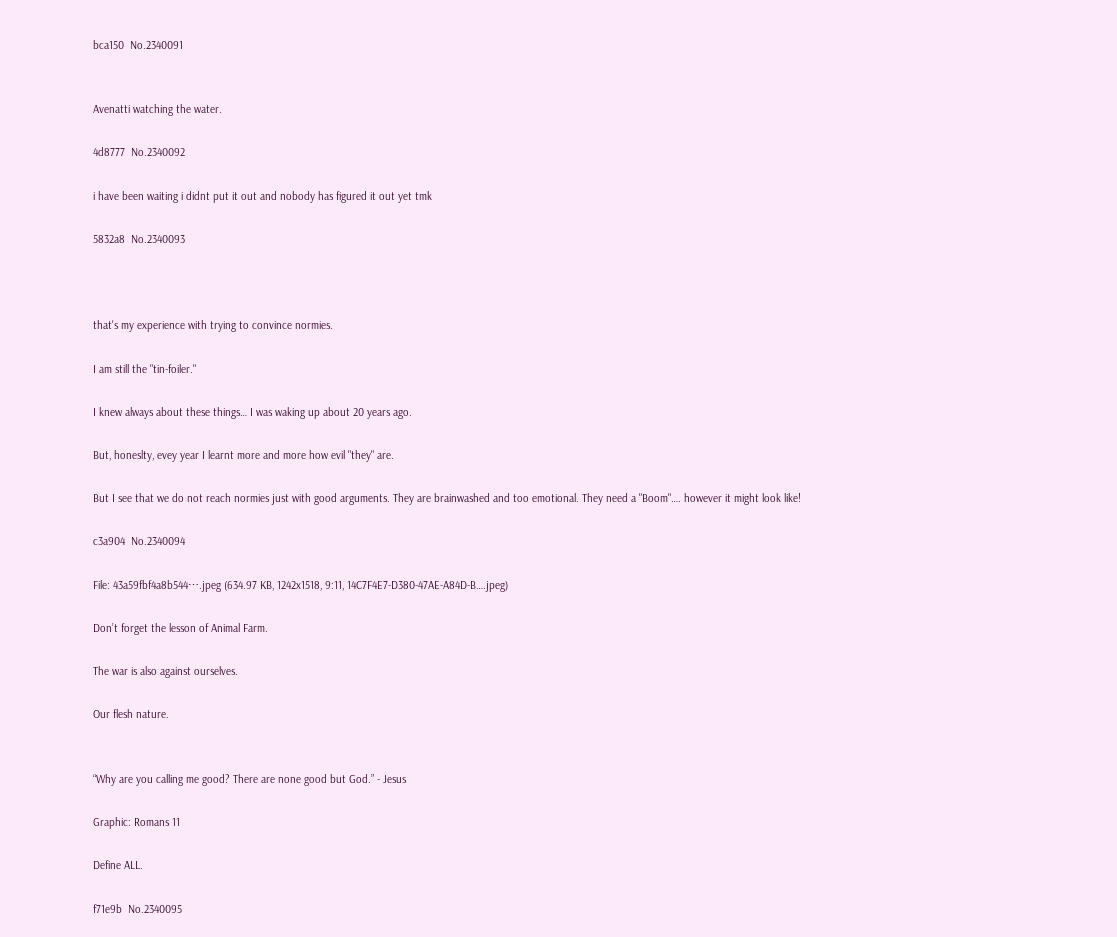bca150  No.2340091


Avenatti watching the water.

4d8777  No.2340092

i have been waiting i didnt put it out and nobody has figured it out yet tmk

5832a8  No.2340093



that's my experience with trying to convince normies.

I am still the "tin-foiler."

I knew always about these things… I was waking up about 20 years ago.

But, honeslty, evey year I learnt more and more how evil "they" are.

But I see that we do not reach normies just with good arguments. They are brainwashed and too emotional. They need a "Boom"…. however it might look like!

c3a904  No.2340094

File: 43a59fbf4a8b544⋯.jpeg (634.97 KB, 1242x1518, 9:11, 14C7F4E7-D380-47AE-A84D-B….jpeg)

Don’t forget the lesson of Animal Farm.

The war is also against ourselves.

Our flesh nature.


“Why are you calling me good? There are none good but God.” - Jesus

Graphic: Romans 11

Define ALL.

f71e9b  No.2340095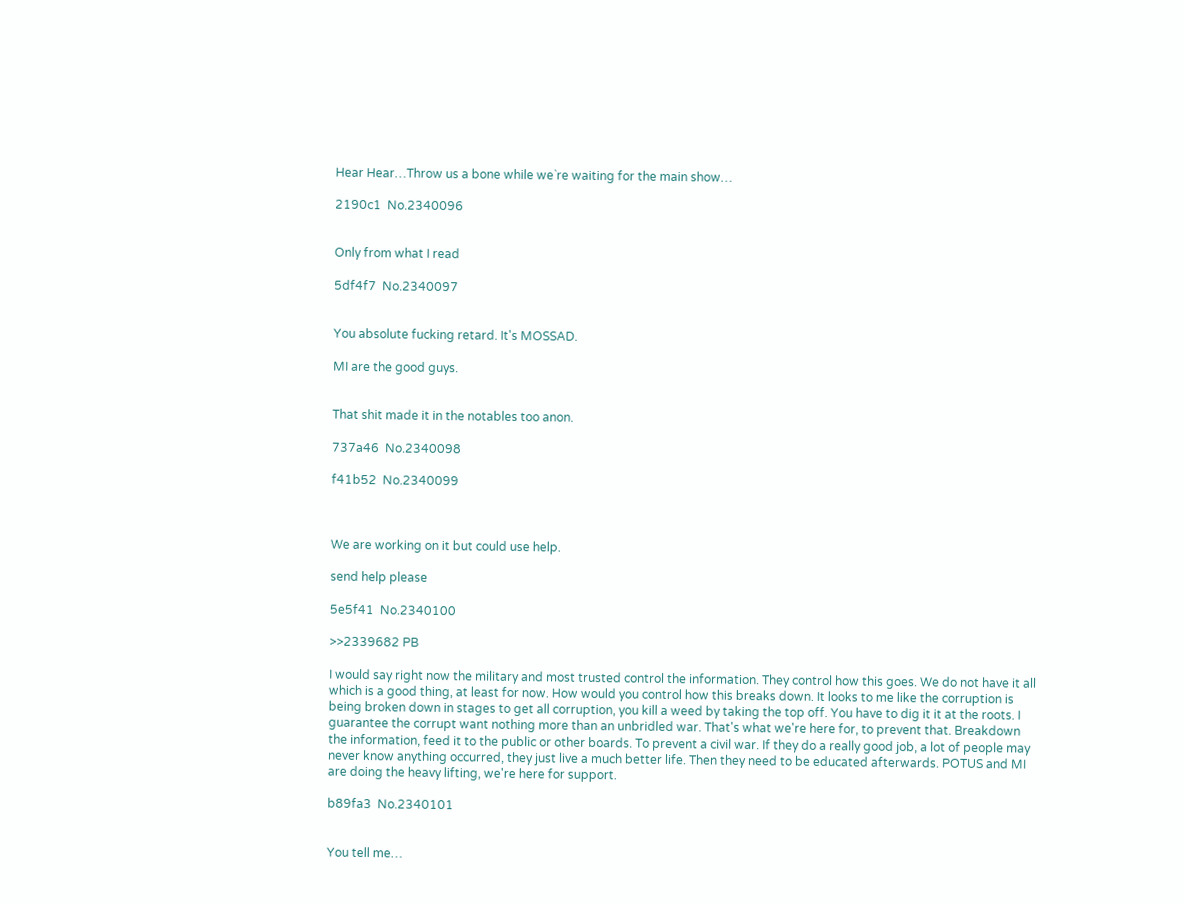Hear Hear…Throw us a bone while we`re waiting for the main show…

2190c1  No.2340096


Only from what I read

5df4f7  No.2340097


You absolute fucking retard. It's MOSSAD.

MI are the good guys.


That shit made it in the notables too anon.

737a46  No.2340098

f41b52  No.2340099



We are working on it but could use help.

send help please

5e5f41  No.2340100

>>2339682 PB

I would say right now the military and most trusted control the information. They control how this goes. We do not have it all which is a good thing, at least for now. How would you control how this breaks down. It looks to me like the corruption is being broken down in stages to get all corruption, you kill a weed by taking the top off. You have to dig it it at the roots. I guarantee the corrupt want nothing more than an unbridled war. That's what we're here for, to prevent that. Breakdown the information, feed it to the public or other boards. To prevent a civil war. If they do a really good job, a lot of people may never know anything occurred, they just live a much better life. Then they need to be educated afterwards. POTUS and MI are doing the heavy lifting, we're here for support.

b89fa3  No.2340101


You tell me…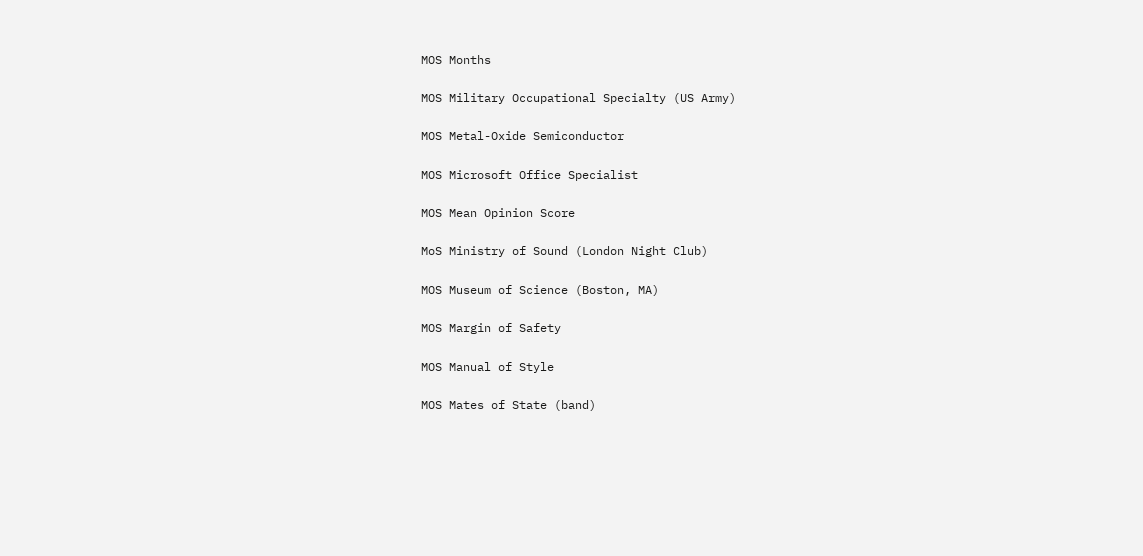MOS Months

MOS Military Occupational Specialty (US Army)

MOS Metal-Oxide Semiconductor

MOS Microsoft Office Specialist

MOS Mean Opinion Score

MoS Ministry of Sound (London Night Club)

MOS Museum of Science (Boston, MA)

MOS Margin of Safety

MOS Manual of Style

MOS Mates of State (band)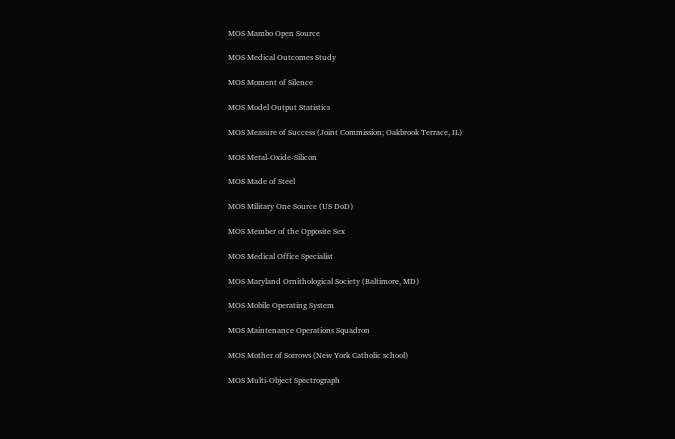MOS Mambo Open Source

MOS Medical Outcomes Study

MOS Moment of Silence

MOS Model Output Statistics

MOS Measure of Success (Joint Commission; Oakbrook Terrace, IL)

MOS Metal-Oxide-Silicon

MOS Made of Steel

MOS Military One Source (US DoD)

MOS Member of the Opposite Sex

MOS Medical Office Specialist

MOS Maryland Ornithological Society (Baltimore, MD)

MOS Mobile Operating System

MOS Maintenance Operations Squadron

MOS Mother of Sorrows (New York Catholic school)

MOS Multi-Object Spectrograph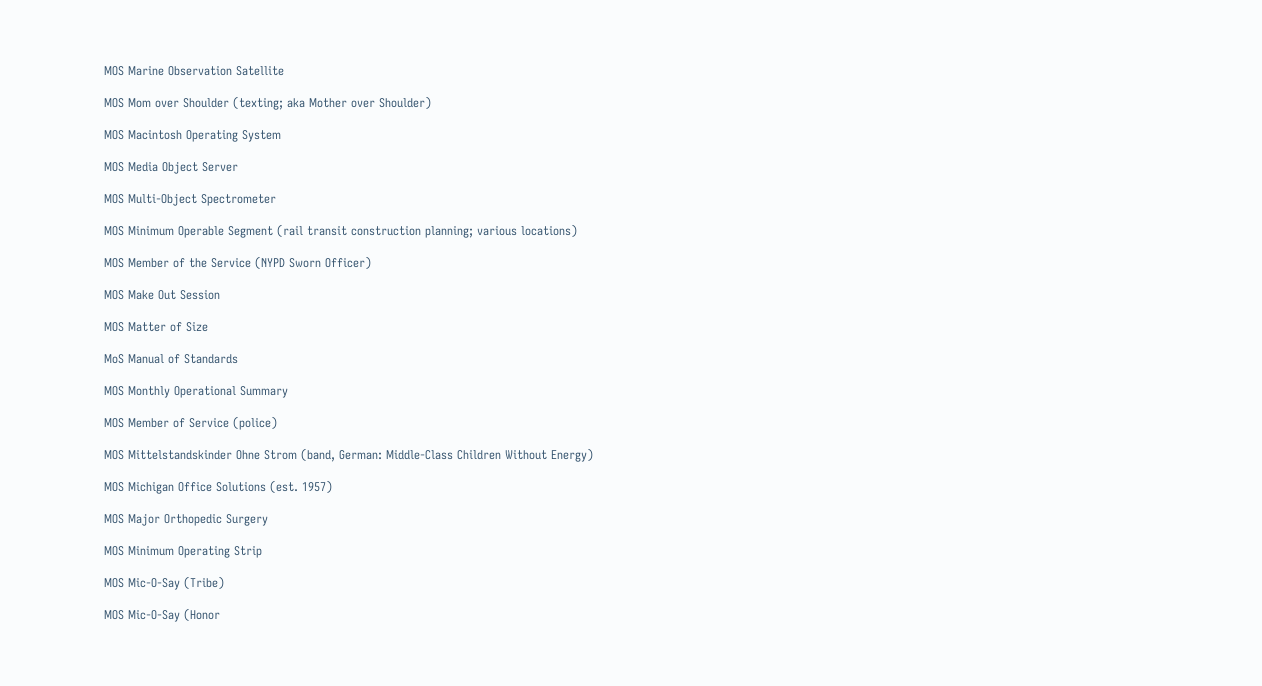MOS Marine Observation Satellite

MOS Mom over Shoulder (texting; aka Mother over Shoulder)

MOS Macintosh Operating System

MOS Media Object Server

MOS Multi-Object Spectrometer

MOS Minimum Operable Segment (rail transit construction planning; various locations)

MOS Member of the Service (NYPD Sworn Officer)

MOS Make Out Session

MOS Matter of Size

MoS Manual of Standards

MOS Monthly Operational Summary

MOS Member of Service (police)

MOS Mittelstandskinder Ohne Strom (band, German: Middle-Class Children Without Energy)

MOS Michigan Office Solutions (est. 1957)

MOS Major Orthopedic Surgery

MOS Minimum Operating Strip

MOS Mic-O-Say (Tribe)

MOS Mic-O-Say (Honor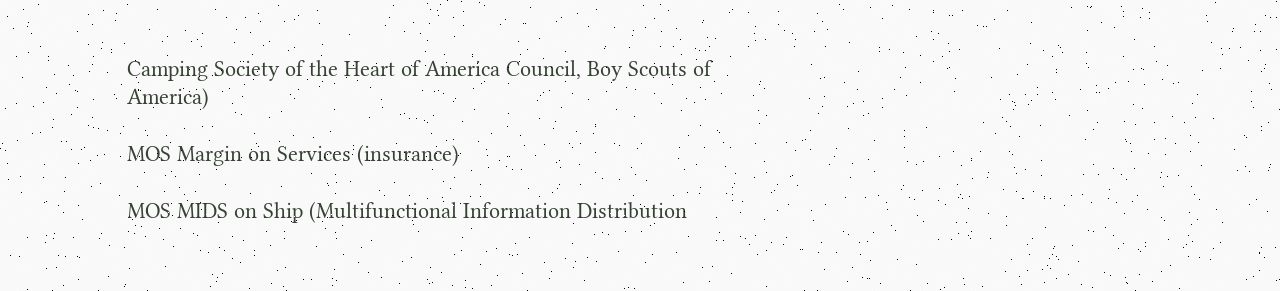Camping Society of the Heart of America Council, Boy Scouts of America)

MOS Margin on Services (insurance)

MOS MIDS on Ship (Multifunctional Information Distribution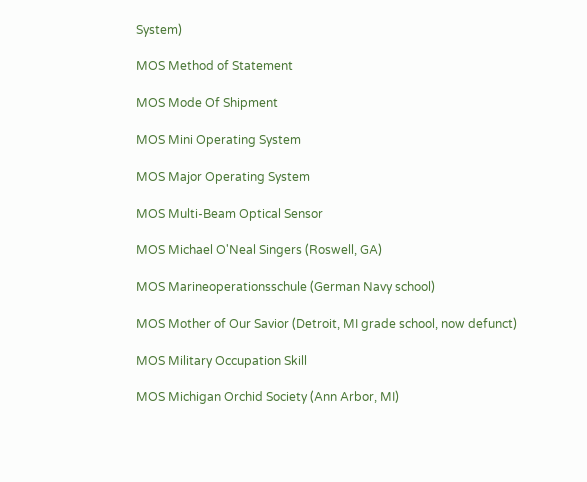System)

MOS Method of Statement

MOS Mode Of Shipment

MOS Mini Operating System

MOS Major Operating System

MOS Multi-Beam Optical Sensor

MOS Michael O'Neal Singers (Roswell, GA)

MOS Marineoperationsschule (German Navy school)

MOS Mother of Our Savior (Detroit, MI grade school, now defunct)

MOS Military Occupation Skill

MOS Michigan Orchid Society (Ann Arbor, MI)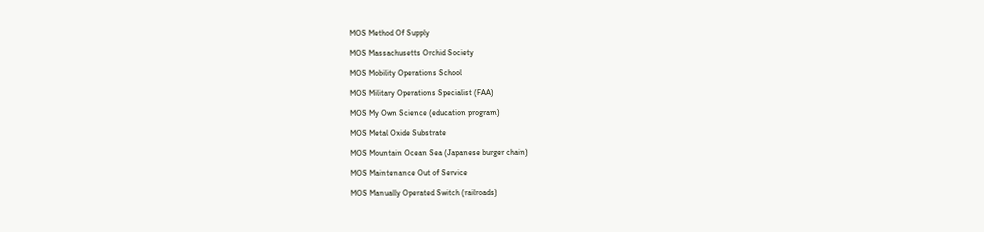MOS Method Of Supply

MOS Massachusetts Orchid Society

MOS Mobility Operations School

MOS Military Operations Specialist (FAA)

MOS My Own Science (education program)

MOS Metal Oxide Substrate

MOS Mountain Ocean Sea (Japanese burger chain)

MOS Maintenance Out of Service

MOS Manually Operated Switch (railroads)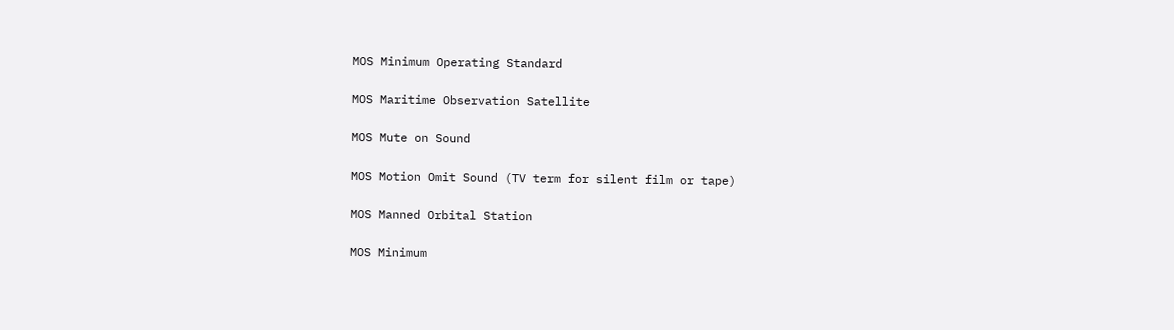MOS Minimum Operating Standard

MOS Maritime Observation Satellite

MOS Mute on Sound

MOS Motion Omit Sound (TV term for silent film or tape)

MOS Manned Orbital Station

MOS Minimum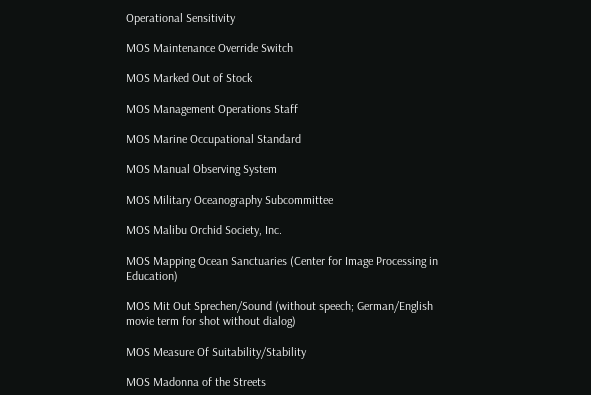Operational Sensitivity

MOS Maintenance Override Switch

MOS Marked Out of Stock

MOS Management Operations Staff

MOS Marine Occupational Standard

MOS Manual Observing System

MOS Military Oceanography Subcommittee

MOS Malibu Orchid Society, Inc.

MOS Mapping Ocean Sanctuaries (Center for Image Processing in Education)

MOS Mit Out Sprechen/Sound (without speech; German/English movie term for shot without dialog)

MOS Measure Of Suitability/Stability

MOS Madonna of the Streets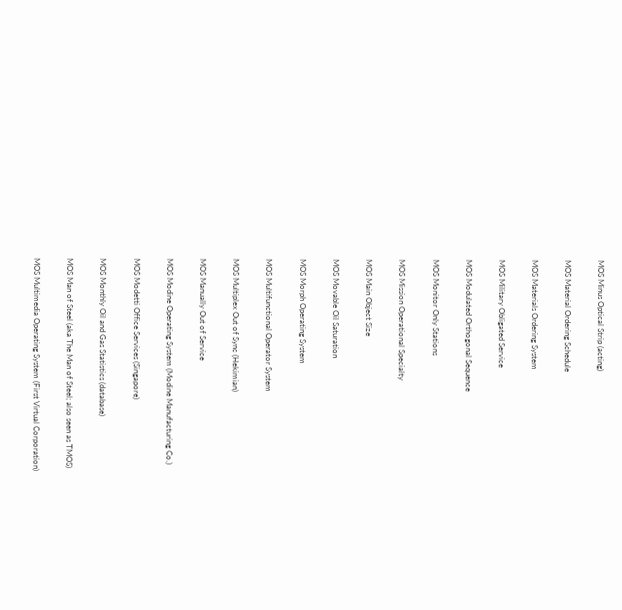MOS Minus Optical Strip (acting)

MOS Material Ordering Schedule

MOS Materials Ordering System

MOS Military Obligated Service

MOS Modulated Orthogonal Sequence

MOS Monitor Only Stations

MOS Mission Operational Specialty

MOS Main Object Size

MOS Movable Oil Saturation

MOS Morph Operating System

MOS Multifunctional Operator System

MOS Multiplex Out of Sync (Hekimian)

MOS Manually Out of Service

MOS Modine Operating System (Modine Manufacturing Co.)

MOS Modetti Office Services (Singapore)

MOS Monthly Oil and Gas Statistics (database)

MOS Man of Steel (aka The Man of Steel; also seen as TMOS)

MOS Multimedia Operating System (First Virtual Corporation)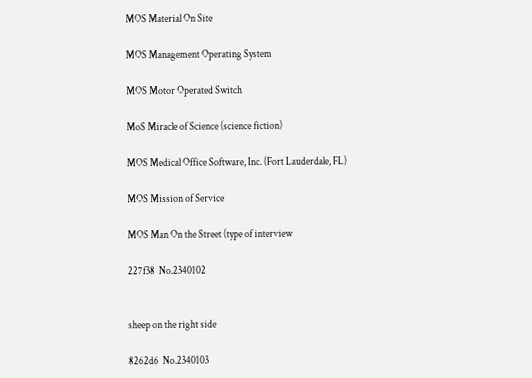MOS Material On Site

MOS Management Operating System

MOS Motor Operated Switch

MoS Miracle of Science (science fiction)

MOS Medical Office Software, Inc. (Fort Lauderdale, FL)

MOS Mission of Service

MOS Man On the Street (type of interview

227f38  No.2340102


sheep on the right side

8262d6  No.2340103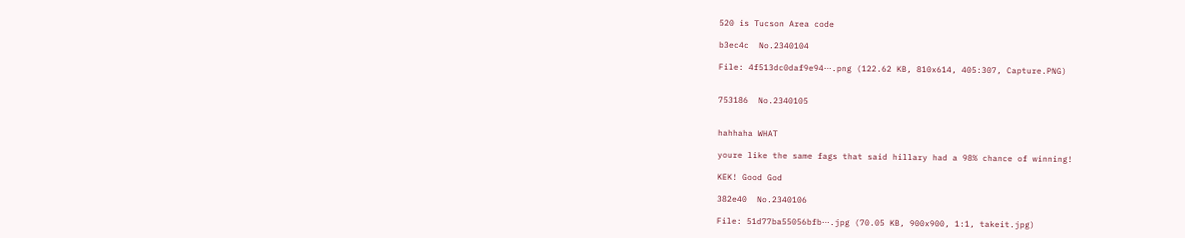520 is Tucson Area code

b3ec4c  No.2340104

File: 4f513dc0daf9e94⋯.png (122.62 KB, 810x614, 405:307, Capture.PNG)


753186  No.2340105


hahhaha WHAT

youre like the same fags that said hillary had a 98% chance of winning!

KEK! Good God

382e40  No.2340106

File: 51d77ba55056bfb⋯.jpg (70.05 KB, 900x900, 1:1, takeit.jpg)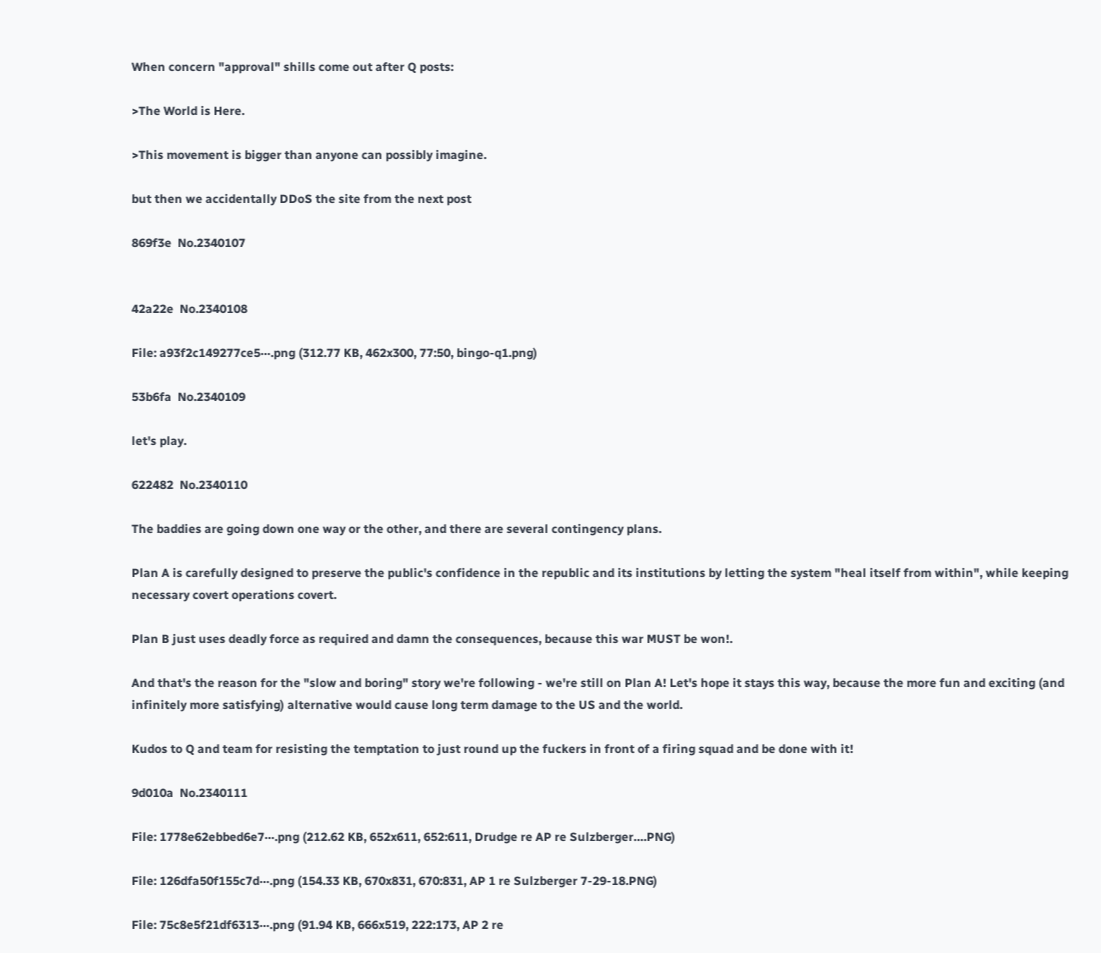When concern "approval" shills come out after Q posts:

>The World is Here.

>This movement is bigger than anyone can possibly imagine.

but then we accidentally DDoS the site from the next post

869f3e  No.2340107


42a22e  No.2340108

File: a93f2c149277ce5⋯.png (312.77 KB, 462x300, 77:50, bingo-q1.png)

53b6fa  No.2340109

let's play.

622482  No.2340110

The baddies are going down one way or the other, and there are several contingency plans.

Plan A is carefully designed to preserve the public's confidence in the republic and its institutions by letting the system "heal itself from within", while keeping necessary covert operations covert.

Plan B just uses deadly force as required and damn the consequences, because this war MUST be won!.

And that's the reason for the "slow and boring" story we're following - we're still on Plan A! Let's hope it stays this way, because the more fun and exciting (and infinitely more satisfying) alternative would cause long term damage to the US and the world.

Kudos to Q and team for resisting the temptation to just round up the fuckers in front of a firing squad and be done with it!

9d010a  No.2340111

File: 1778e62ebbed6e7⋯.png (212.62 KB, 652x611, 652:611, Drudge re AP re Sulzberger….PNG)

File: 126dfa50f155c7d⋯.png (154.33 KB, 670x831, 670:831, AP 1 re Sulzberger 7-29-18.PNG)

File: 75c8e5f21df6313⋯.png (91.94 KB, 666x519, 222:173, AP 2 re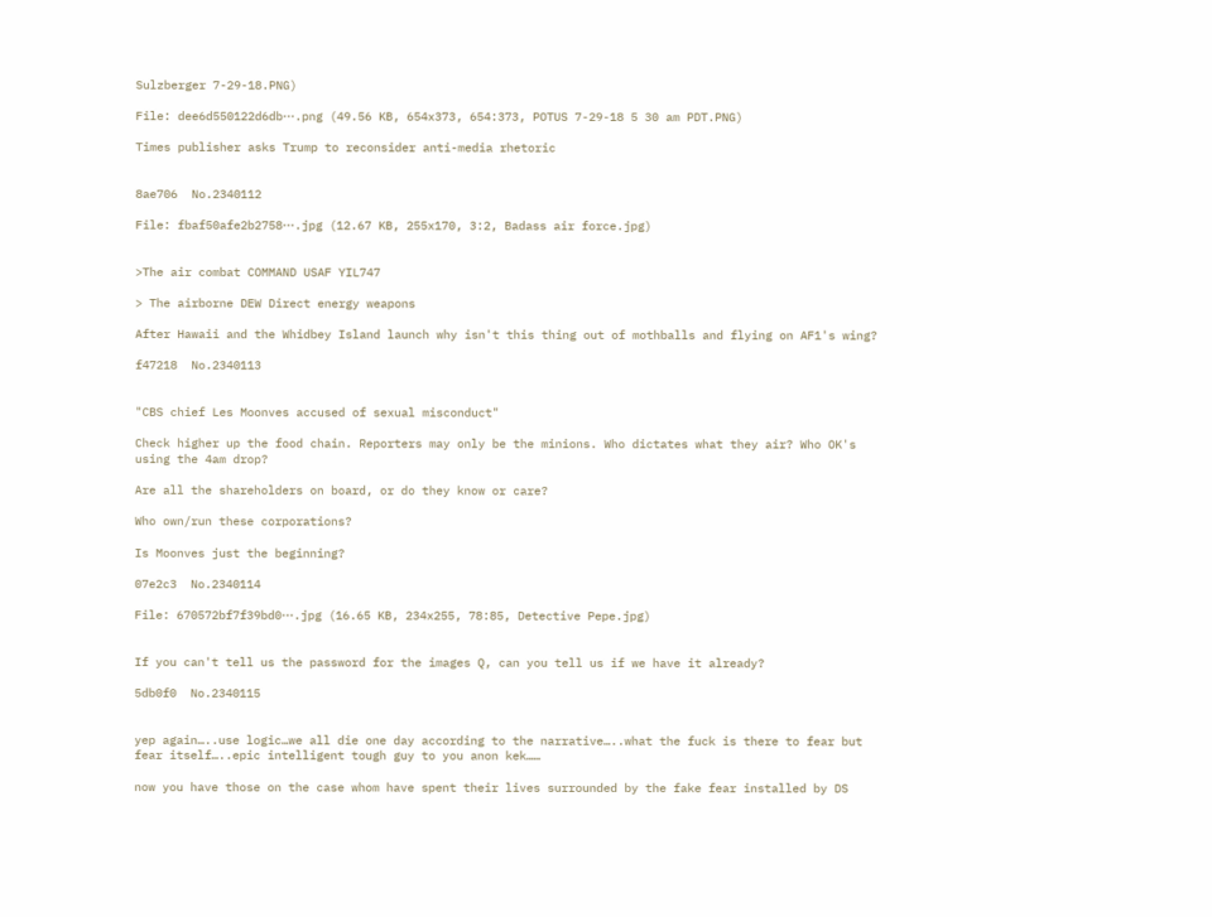Sulzberger 7-29-18.PNG)

File: dee6d550122d6db⋯.png (49.56 KB, 654x373, 654:373, POTUS 7-29-18 5 30 am PDT.PNG)

Times publisher asks Trump to reconsider anti-media rhetoric


8ae706  No.2340112

File: fbaf50afe2b2758⋯.jpg (12.67 KB, 255x170, 3:2, Badass air force.jpg)


>The air combat COMMAND USAF YIL747

> The airborne DEW Direct energy weapons

After Hawaii and the Whidbey Island launch why isn't this thing out of mothballs and flying on AF1's wing?

f47218  No.2340113


"CBS chief Les Moonves accused of sexual misconduct"

Check higher up the food chain. Reporters may only be the minions. Who dictates what they air? Who OK's using the 4am drop?

Are all the shareholders on board, or do they know or care?

Who own/run these corporations?

Is Moonves just the beginning?

07e2c3  No.2340114

File: 670572bf7f39bd0⋯.jpg (16.65 KB, 234x255, 78:85, Detective Pepe.jpg)


If you can't tell us the password for the images Q, can you tell us if we have it already?

5db0f0  No.2340115


yep again…..use logic…we all die one day according to the narrative…..what the fuck is there to fear but fear itself…..epic intelligent tough guy to you anon kek……

now you have those on the case whom have spent their lives surrounded by the fake fear installed by DS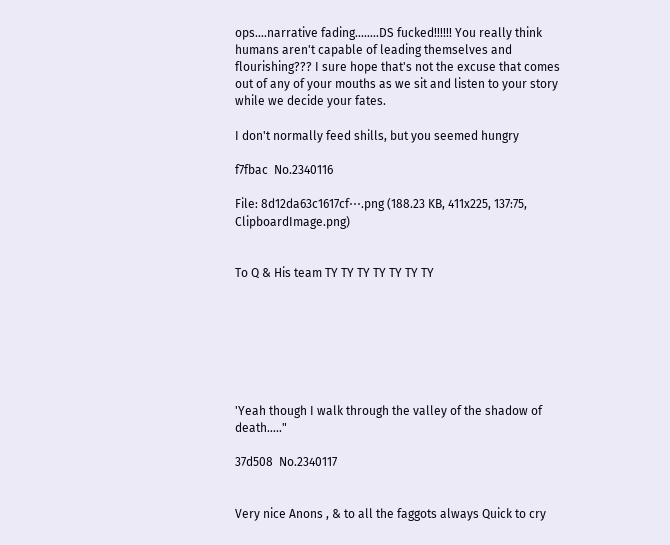ops….narrative fading……..DS fucked!!!!!! You really think humans aren't capable of leading themselves and flourishing??? I sure hope that's not the excuse that comes out of any of your mouths as we sit and listen to your story while we decide your fates.

I don't normally feed shills, but you seemed hungry

f7fbac  No.2340116

File: 8d12da63c1617cf⋯.png (188.23 KB, 411x225, 137:75, ClipboardImage.png)


To Q & His team TY TY TY TY TY TY TY







'Yeah though I walk through the valley of the shadow of death….."

37d508  No.2340117


Very nice Anons , & to all the faggots always Quick to cry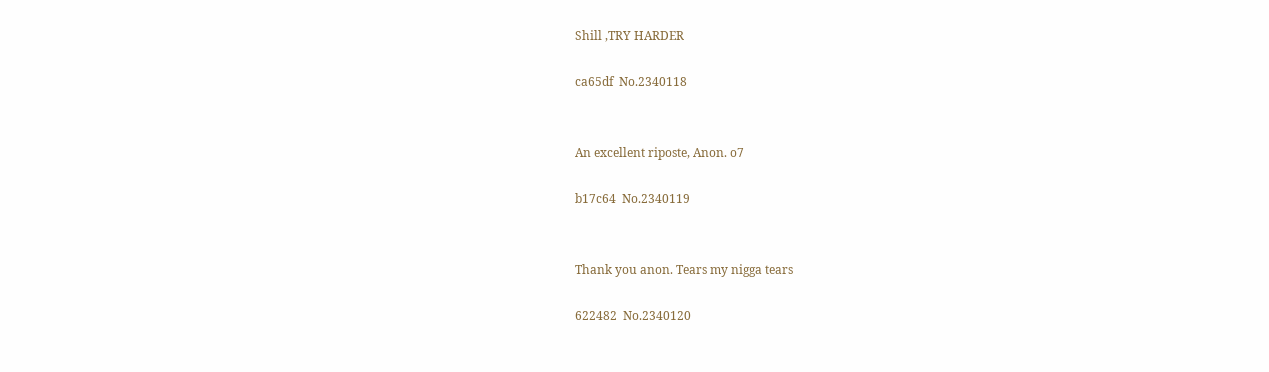Shill ,TRY HARDER

ca65df  No.2340118


An excellent riposte, Anon. o7

b17c64  No.2340119


Thank you anon. Tears my nigga tears

622482  No.2340120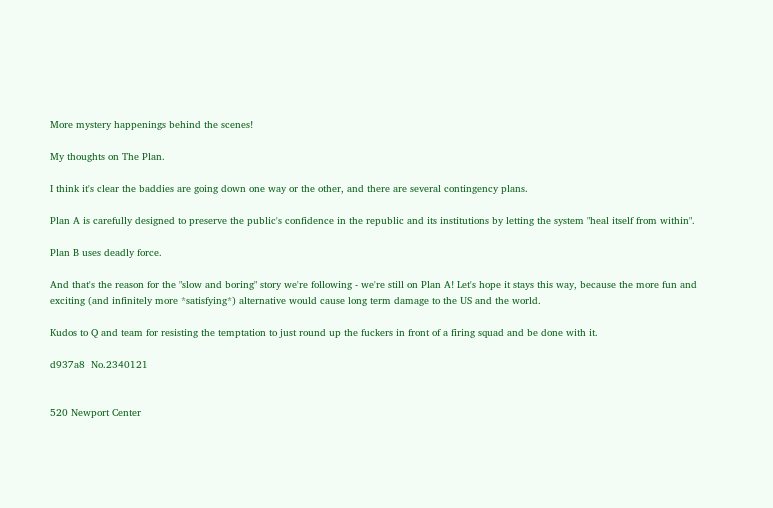More mystery happenings behind the scenes!

My thoughts on The Plan.

I think it's clear the baddies are going down one way or the other, and there are several contingency plans.

Plan A is carefully designed to preserve the public's confidence in the republic and its institutions by letting the system "heal itself from within".

Plan B uses deadly force.

And that's the reason for the "slow and boring" story we're following - we're still on Plan A! Let's hope it stays this way, because the more fun and exciting (and infinitely more *satisfying*) alternative would cause long term damage to the US and the world.

Kudos to Q and team for resisting the temptation to just round up the fuckers in front of a firing squad and be done with it.

d937a8  No.2340121


520 Newport Center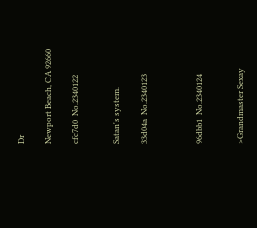Dr

Newport Beach, CA 92660

cfc7d0  No.2340122


Satan's system.

33d04a  No.2340123



96dbb1  No.2340124


>Grandmaster Sexay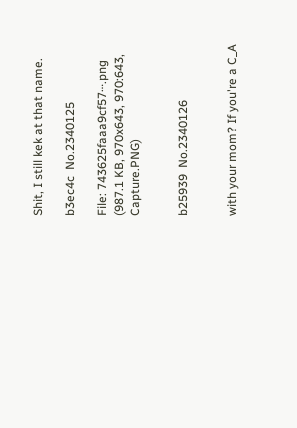Shit, I still kek at that name.

b3ec4c  No.2340125

File: 743625faaa9cf57⋯.png (987.1 KB, 970x643, 970:643, Capture.PNG)


b25939  No.2340126


with your mom? If you're a C_A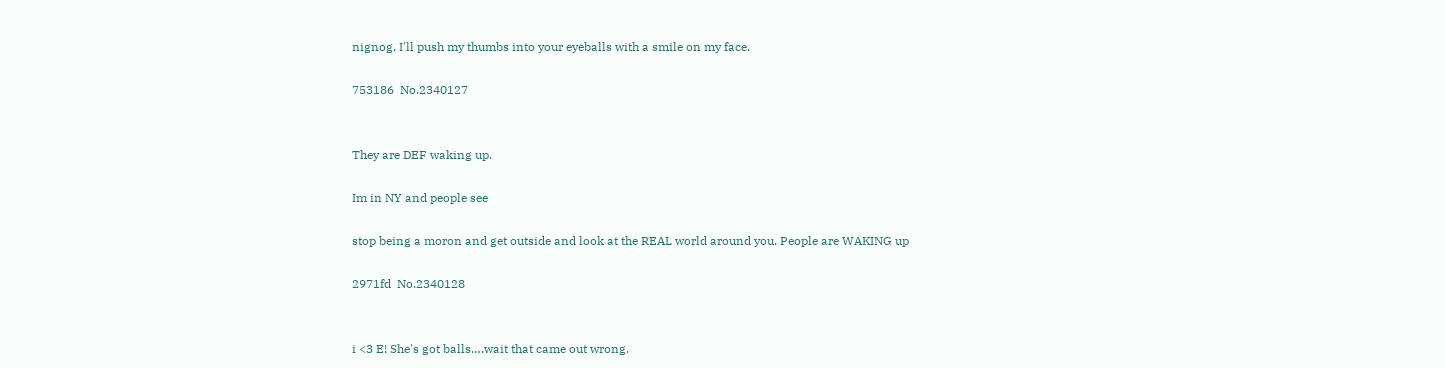nignog, I'll push my thumbs into your eyeballs with a smile on my face.

753186  No.2340127


They are DEF waking up.

Im in NY and people see

stop being a moron and get outside and look at the REAL world around you. People are WAKING up

2971fd  No.2340128


i <3 E! She's got balls….wait that came out wrong.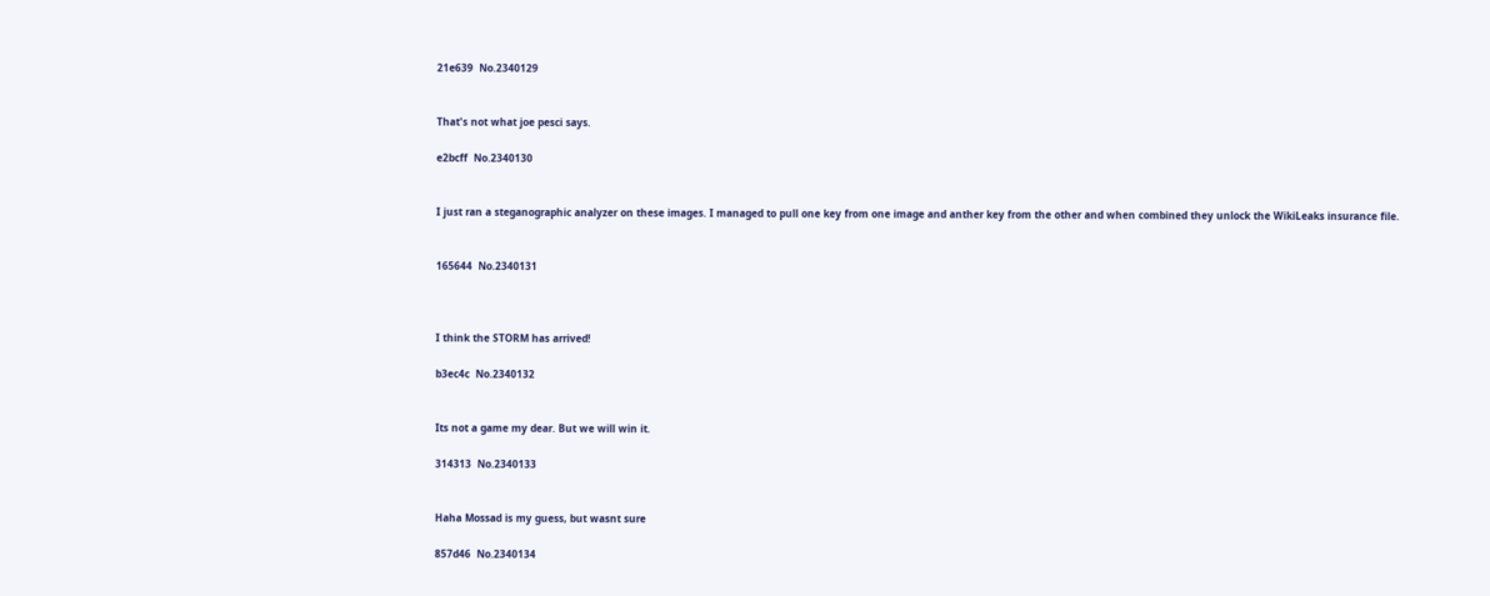21e639  No.2340129


That's not what joe pesci says.

e2bcff  No.2340130


I just ran a steganographic analyzer on these images. I managed to pull one key from one image and anther key from the other and when combined they unlock the WikiLeaks insurance file.


165644  No.2340131



I think the STORM has arrived!

b3ec4c  No.2340132


Its not a game my dear. But we will win it.

314313  No.2340133


Haha Mossad is my guess, but wasnt sure

857d46  No.2340134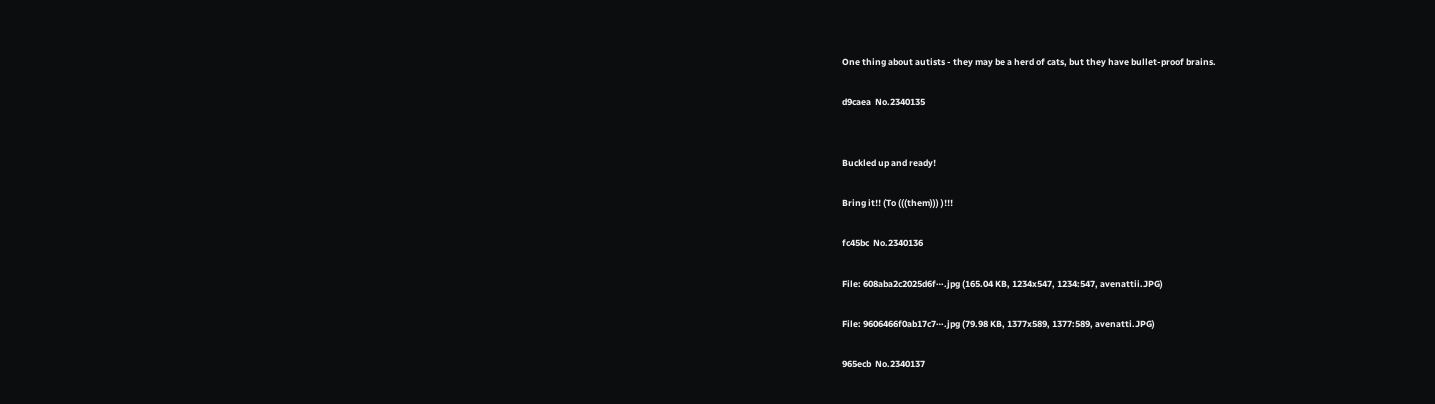One thing about autists - they may be a herd of cats, but they have bullet-proof brains.

d9caea  No.2340135


Buckled up and ready!

Bring it!! (To (((them))) )!!!

fc45bc  No.2340136

File: 608aba2c2025d6f⋯.jpg (165.04 KB, 1234x547, 1234:547, avenattii.JPG)

File: 9606466f0ab17c7⋯.jpg (79.98 KB, 1377x589, 1377:589, avenatti.JPG)

965ecb  No.2340137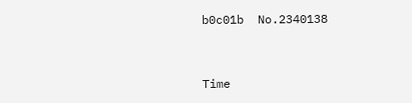b0c01b  No.2340138


Time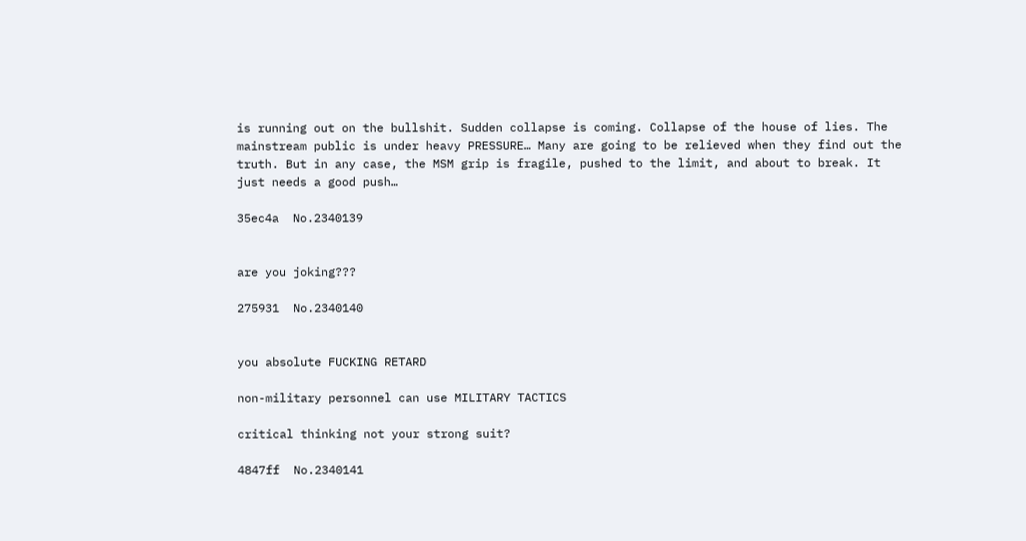is running out on the bullshit. Sudden collapse is coming. Collapse of the house of lies. The mainstream public is under heavy PRESSURE… Many are going to be relieved when they find out the truth. But in any case, the MSM grip is fragile, pushed to the limit, and about to break. It just needs a good push…

35ec4a  No.2340139


are you joking???

275931  No.2340140


you absolute FUCKING RETARD

non-military personnel can use MILITARY TACTICS

critical thinking not your strong suit?

4847ff  No.2340141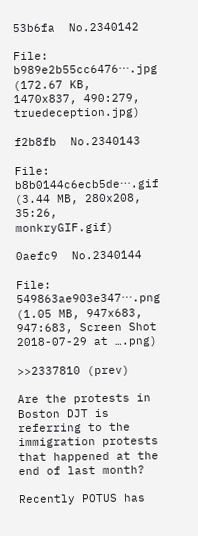53b6fa  No.2340142

File: b989e2b55cc6476⋯.jpg (172.67 KB, 1470x837, 490:279, truedeception.jpg)

f2b8fb  No.2340143

File: b8b0144c6ecb5de⋯.gif (3.44 MB, 280x208, 35:26, monkryGIF.gif)

0aefc9  No.2340144

File: 549863ae903e347⋯.png (1.05 MB, 947x683, 947:683, Screen Shot 2018-07-29 at ….png)

>>2337810 (prev)

Are the protests in Boston DJT is referring to the immigration protests that happened at the end of last month?

Recently POTUS has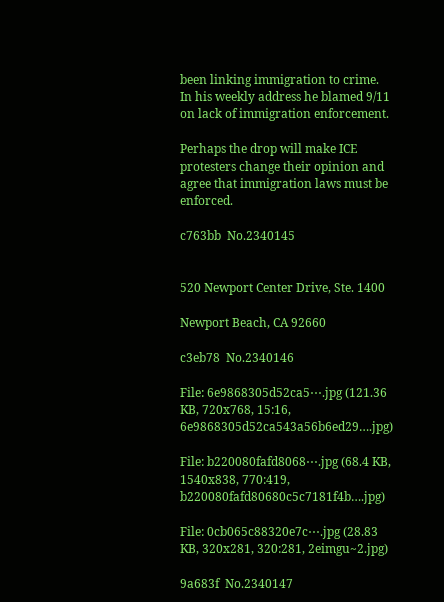been linking immigration to crime. In his weekly address he blamed 9/11 on lack of immigration enforcement.

Perhaps the drop will make ICE protesters change their opinion and agree that immigration laws must be enforced.

c763bb  No.2340145


520 Newport Center Drive, Ste. 1400

Newport Beach, CA 92660

c3eb78  No.2340146

File: 6e9868305d52ca5⋯.jpg (121.36 KB, 720x768, 15:16, 6e9868305d52ca543a56b6ed29….jpg)

File: b220080fafd8068⋯.jpg (68.4 KB, 1540x838, 770:419, b220080fafd80680c5c7181f4b….jpg)

File: 0cb065c88320e7c⋯.jpg (28.83 KB, 320x281, 320:281, 2eimgu~2.jpg)

9a683f  No.2340147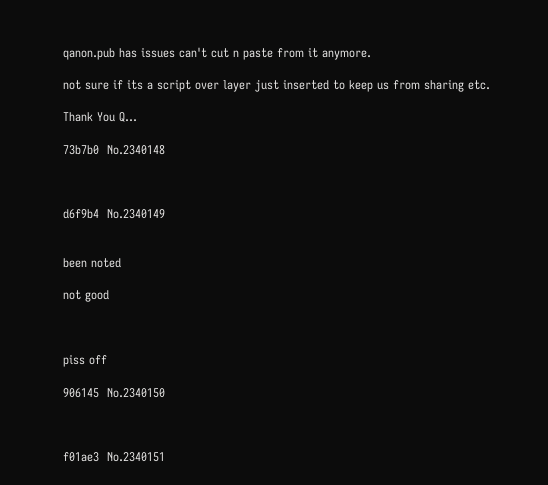qanon.pub has issues can't cut n paste from it anymore.

not sure if its a script over layer just inserted to keep us from sharing etc.

Thank You Q…

73b7b0  No.2340148



d6f9b4  No.2340149


been noted

not good



piss off

906145  No.2340150



f01ae3  No.2340151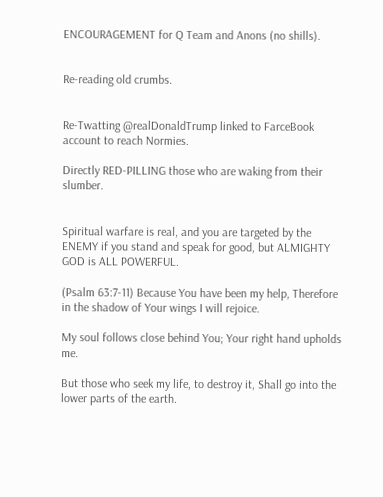ENCOURAGEMENT for Q Team and Anons (no shills).


Re-reading old crumbs.


Re-Twatting @realDonaldTrump linked to FarceBook account to reach Normies.

Directly RED-PILLING those who are waking from their slumber.


Spiritual warfare is real, and you are targeted by the ENEMY if you stand and speak for good, but ALMIGHTY GOD is ALL POWERFUL.

(Psalm 63:7-11) Because You have been my help, Therefore in the shadow of Your wings I will rejoice.

My soul follows close behind You; Your right hand upholds me.

But those who seek my life, to destroy it, Shall go into the lower parts of the earth.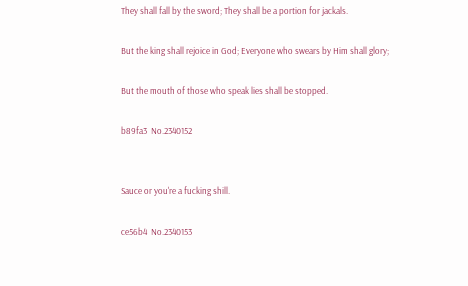They shall fall by the sword; They shall be a portion for jackals.

But the king shall rejoice in God; Everyone who swears by Him shall glory;

But the mouth of those who speak lies shall be stopped.

b89fa3  No.2340152


Sauce or you're a fucking shill.

ce56b4  No.2340153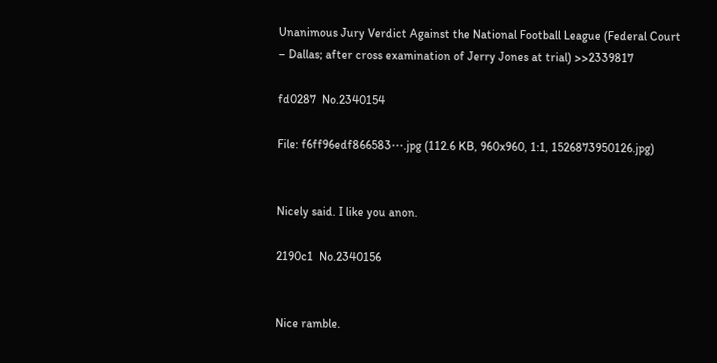Unanimous Jury Verdict Against the National Football League (Federal Court – Dallas; after cross examination of Jerry Jones at trial) >>2339817

fd0287  No.2340154

File: f6ff96edf866583⋯.jpg (112.6 KB, 960x960, 1:1, 1526873950126.jpg)


Nicely said. I like you anon.

2190c1  No.2340156


Nice ramble.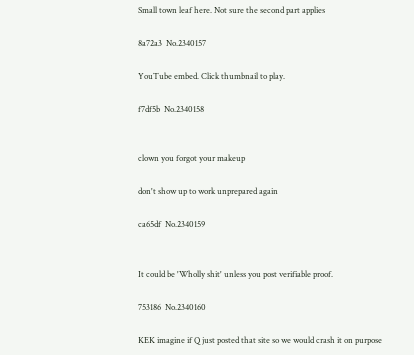Small town leaf here. Not sure the second part applies

8a72a3  No.2340157

YouTube embed. Click thumbnail to play.

f7df5b  No.2340158


clown you forgot your makeup

don't show up to work unprepared again

ca65df  No.2340159


It could be 'Wholly shit' unless you post verifiable proof.

753186  No.2340160

KEK imagine if Q just posted that site so we would crash it on purpose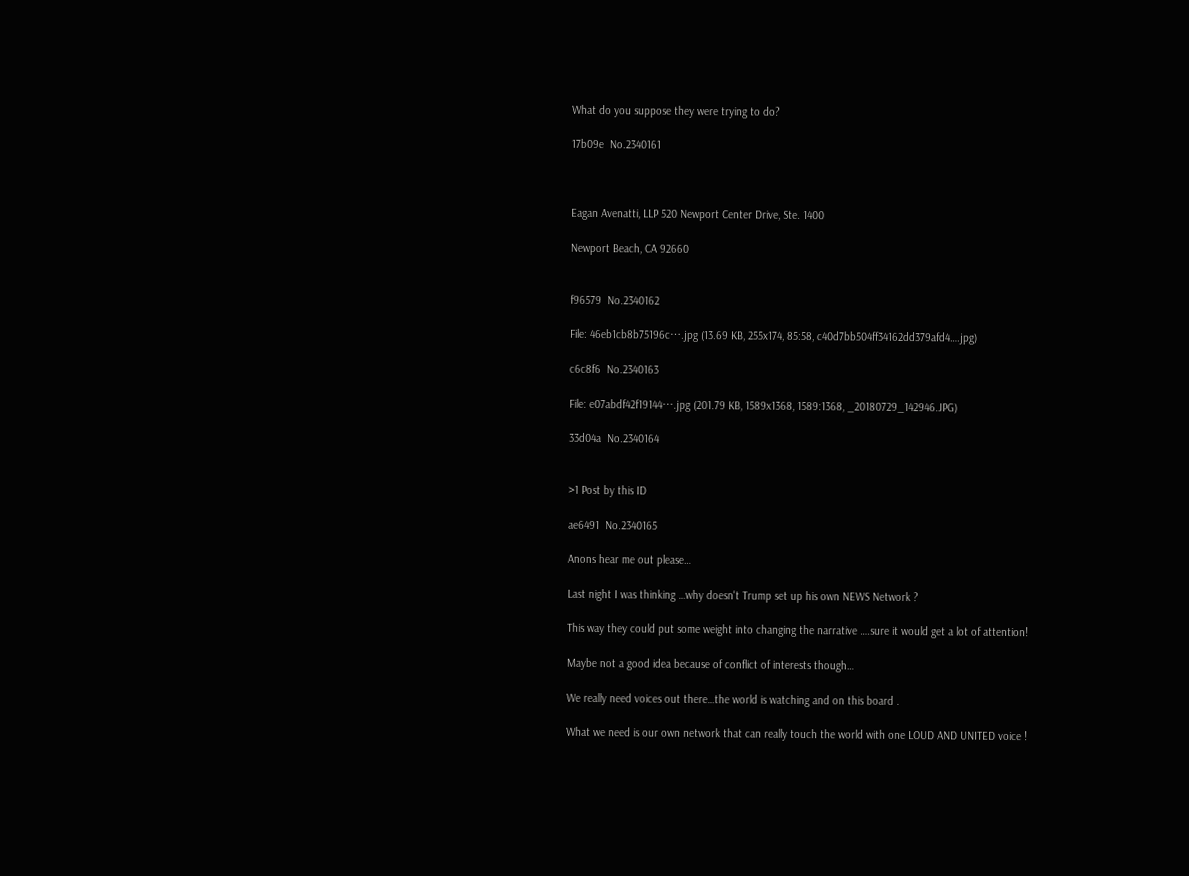What do you suppose they were trying to do?

17b09e  No.2340161



Eagan Avenatti, LLP 520 Newport Center Drive, Ste. 1400

Newport Beach, CA 92660


f96579  No.2340162

File: 46eb1cb8b75196c⋯.jpg (13.69 KB, 255x174, 85:58, c40d7bb504ff34162dd379afd4….jpg)

c6c8f6  No.2340163

File: e07abdf42f19144⋯.jpg (201.79 KB, 1589x1368, 1589:1368, _20180729_142946.JPG)

33d04a  No.2340164


>1 Post by this ID

ae6491  No.2340165

Anons hear me out please…

Last night I was thinking …why doesn't Trump set up his own NEWS Network ?

This way they could put some weight into changing the narrative ….sure it would get a lot of attention!

Maybe not a good idea because of conflict of interests though…

We really need voices out there…the world is watching and on this board .

What we need is our own network that can really touch the world with one LOUD AND UNITED voice !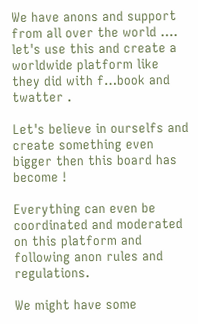We have anons and support from all over the world …. let's use this and create a worldwide platform like they did with f…book and twatter .

Let's believe in ourselfs and create something even bigger then this board has become !

Everything can even be coordinated and moderated on this platform and following anon rules and regulations.

We might have some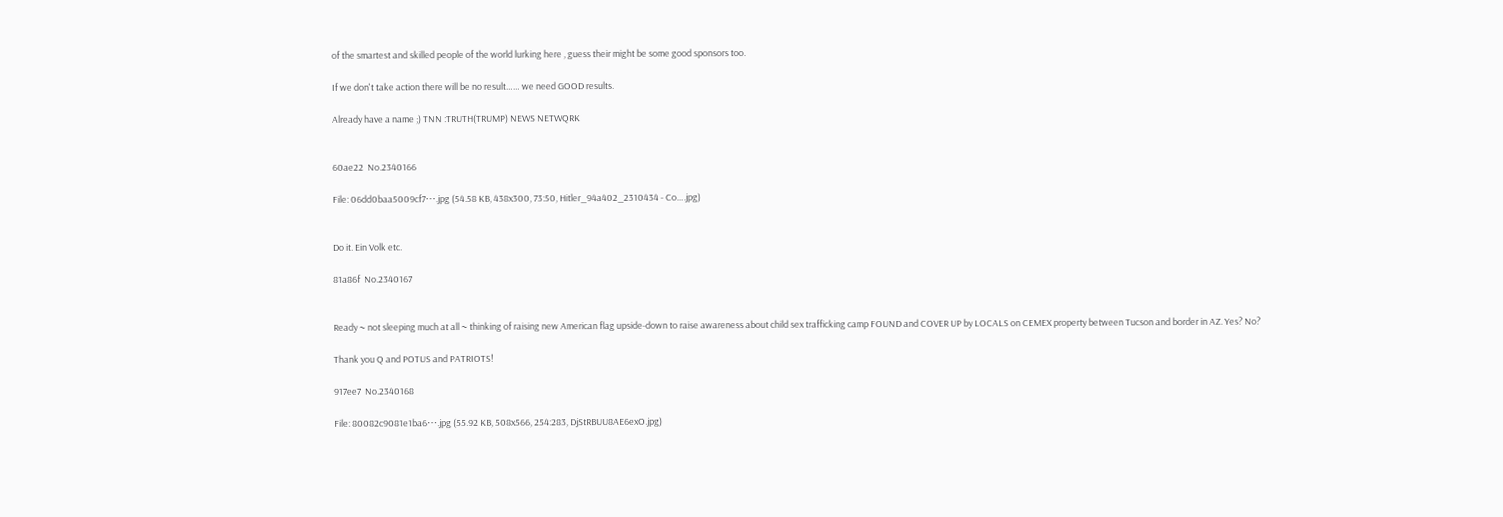of the smartest and skilled people of the world lurking here , guess their might be some good sponsors too.

If we don't take action there will be no result…… we need GOOD results.

Already have a name ;) TNN :TRUTH(TRUMP) NEWS NETWQRK


60ae22  No.2340166

File: 06dd0baa5009cf7⋯.jpg (54.58 KB, 438x300, 73:50, Hitler_94a402_2310434 - Co….jpg)


Do it. Ein Volk etc.

81a86f  No.2340167


Ready ~ not sleeping much at all ~ thinking of raising new American flag upside-down to raise awareness about child sex trafficking camp FOUND and COVER UP by LOCALS on CEMEX property between Tucson and border in AZ. Yes? No?

Thank you Q and POTUS and PATRIOTS!

917ee7  No.2340168

File: 80082c9081e1ba6⋯.jpg (55.92 KB, 508x566, 254:283, DjStRBUU8AE6exO.jpg)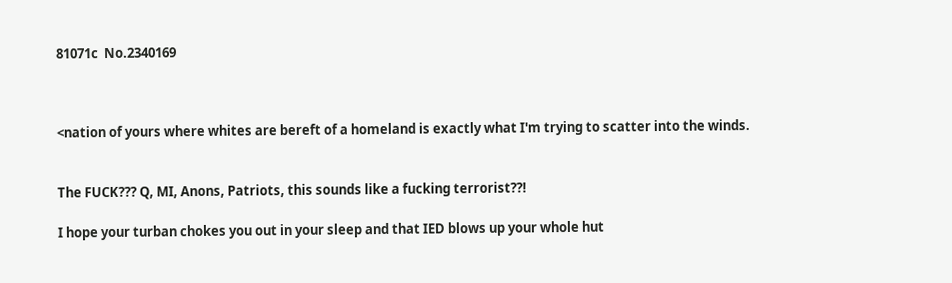81071c  No.2340169



<nation of yours where whites are bereft of a homeland is exactly what I'm trying to scatter into the winds.


The FUCK??? Q, MI, Anons, Patriots, this sounds like a fucking terrorist??!

I hope your turban chokes you out in your sleep and that IED blows up your whole hut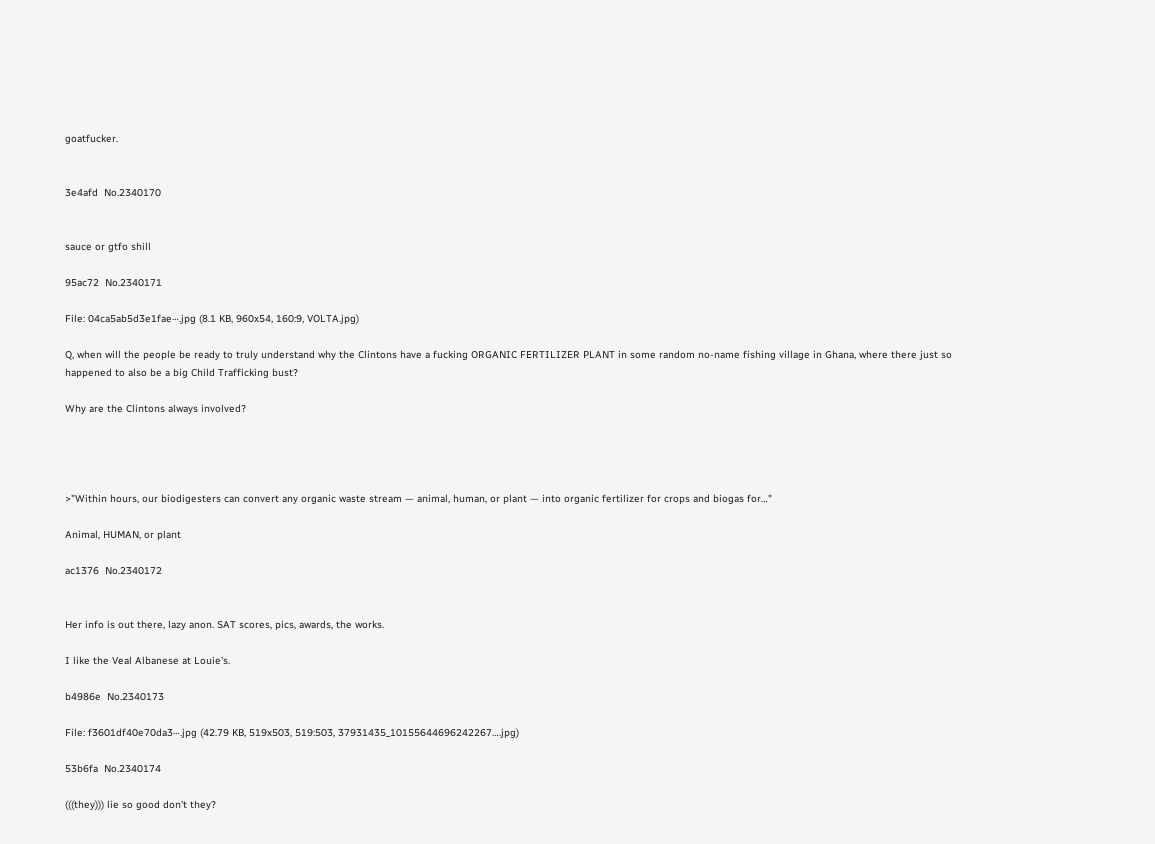goatfucker.


3e4afd  No.2340170


sauce or gtfo shill

95ac72  No.2340171

File: 04ca5ab5d3e1fae⋯.jpg (8.1 KB, 960x54, 160:9, VOLTA.jpg)

Q, when will the people be ready to truly understand why the Clintons have a fucking ORGANIC FERTILIZER PLANT in some random no-name fishing village in Ghana, where there just so happened to also be a big Child Trafficking bust?

Why are the Clintons always involved?




>"Within hours, our biodigesters can convert any organic waste stream — animal, human, or plant — into organic fertilizer for crops and biogas for…"

Animal, HUMAN, or plant

ac1376  No.2340172


Her info is out there, lazy anon. SAT scores, pics, awards, the works.

I like the Veal Albanese at Louie's.

b4986e  No.2340173

File: f3601df40e70da3⋯.jpg (42.79 KB, 519x503, 519:503, 37931435_10155644696242267….jpg)

53b6fa  No.2340174

(((they))) lie so good don't they?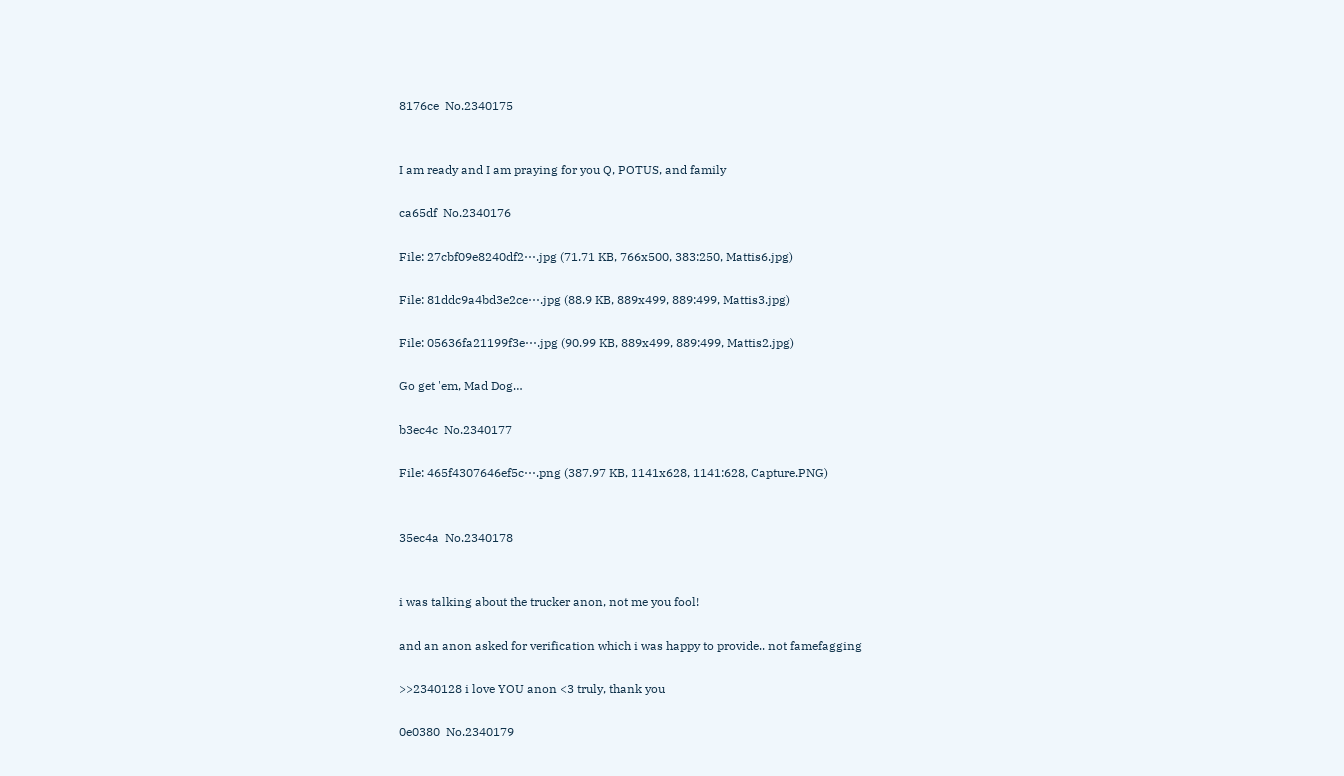8176ce  No.2340175


I am ready and I am praying for you Q, POTUS, and family

ca65df  No.2340176

File: 27cbf09e8240df2⋯.jpg (71.71 KB, 766x500, 383:250, Mattis6.jpg)

File: 81ddc9a4bd3e2ce⋯.jpg (88.9 KB, 889x499, 889:499, Mattis3.jpg)

File: 05636fa21199f3e⋯.jpg (90.99 KB, 889x499, 889:499, Mattis2.jpg)

Go get 'em, Mad Dog…

b3ec4c  No.2340177

File: 465f4307646ef5c⋯.png (387.97 KB, 1141x628, 1141:628, Capture.PNG)


35ec4a  No.2340178


i was talking about the trucker anon, not me you fool!

and an anon asked for verification which i was happy to provide.. not famefagging

>>2340128 i love YOU anon <3 truly, thank you

0e0380  No.2340179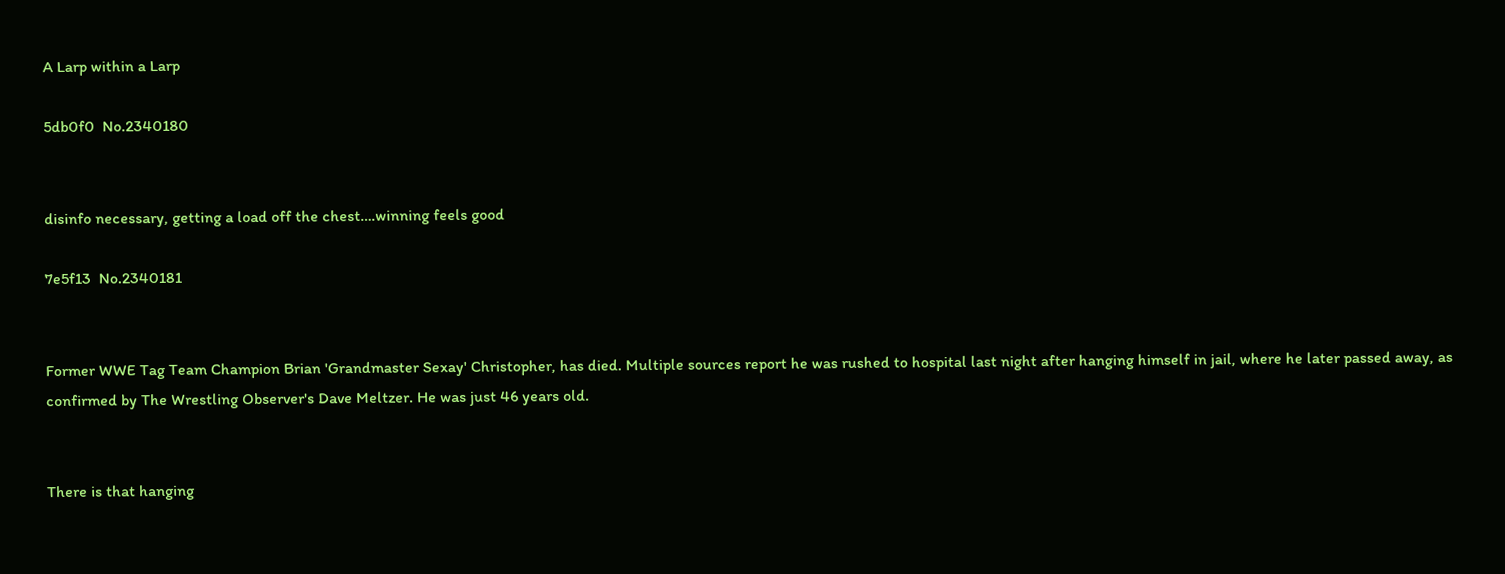A Larp within a Larp

5db0f0  No.2340180


disinfo necessary, getting a load off the chest….winning feels good

7e5f13  No.2340181


Former WWE Tag Team Champion Brian 'Grandmaster Sexay' Christopher, has died. Multiple sources report he was rushed to hospital last night after hanging himself in jail, where he later passed away, as confirmed by The Wrestling Observer's Dave Meltzer. He was just 46 years old.


There is that hanging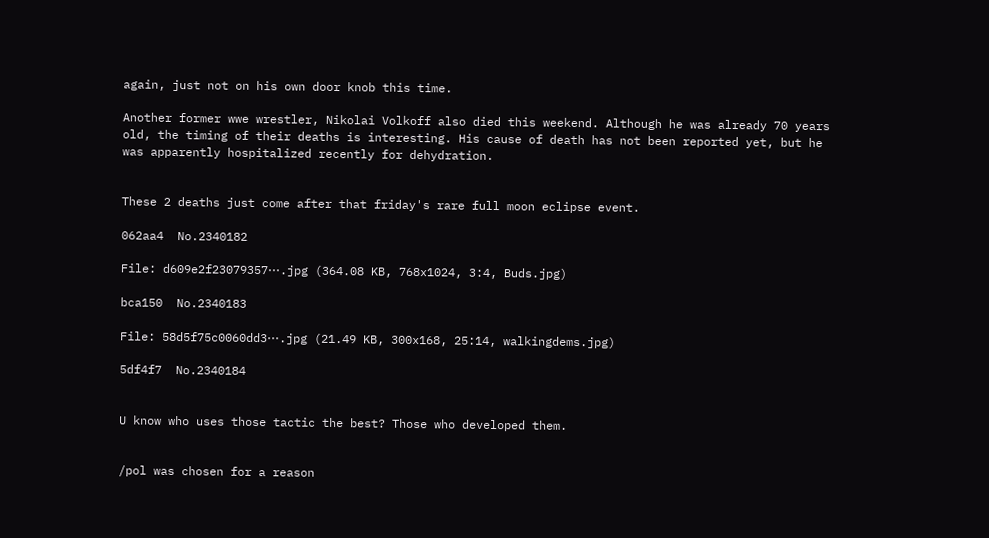again, just not on his own door knob this time.

Another former wwe wrestler, Nikolai Volkoff also died this weekend. Although he was already 70 years old, the timing of their deaths is interesting. His cause of death has not been reported yet, but he was apparently hospitalized recently for dehydration.


These 2 deaths just come after that friday's rare full moon eclipse event.

062aa4  No.2340182

File: d609e2f23079357⋯.jpg (364.08 KB, 768x1024, 3:4, Buds.jpg)

bca150  No.2340183

File: 58d5f75c0060dd3⋯.jpg (21.49 KB, 300x168, 25:14, walkingdems.jpg)

5df4f7  No.2340184


U know who uses those tactic the best? Those who developed them.


/pol was chosen for a reason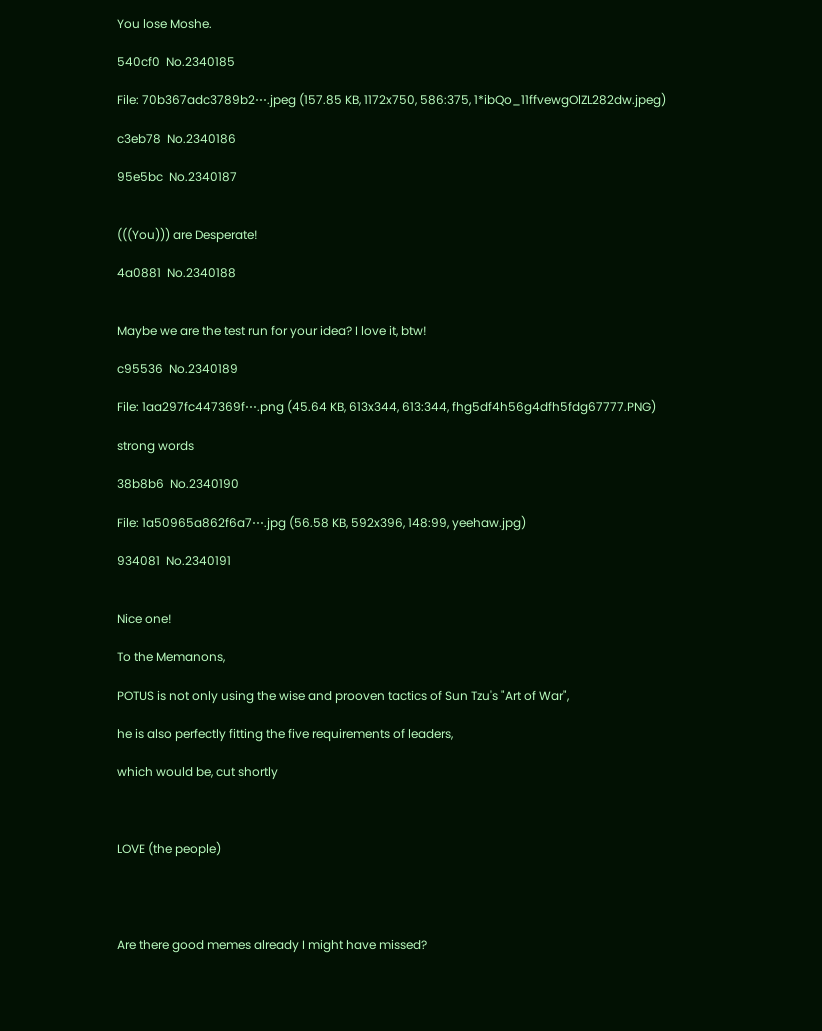You lose Moshe.

540cf0  No.2340185

File: 70b367adc3789b2⋯.jpeg (157.85 KB, 1172x750, 586:375, 1*ibQo_11ffvewgOlZL282dw.jpeg)

c3eb78  No.2340186

95e5bc  No.2340187


(((You))) are Desperate!

4a0881  No.2340188


Maybe we are the test run for your idea? I love it, btw!

c95536  No.2340189

File: 1aa297fc447369f⋯.png (45.64 KB, 613x344, 613:344, fhg5df4h56g4dfh5fdg67777.PNG)

strong words

38b8b6  No.2340190

File: 1a50965a862f6a7⋯.jpg (56.58 KB, 592x396, 148:99, yeehaw.jpg)

934081  No.2340191


Nice one!

To the Memanons,

POTUS is not only using the wise and prooven tactics of Sun Tzu's "Art of War",

he is also perfectly fitting the five requirements of leaders,

which would be, cut shortly



LOVE (the people)




Are there good memes already I might have missed?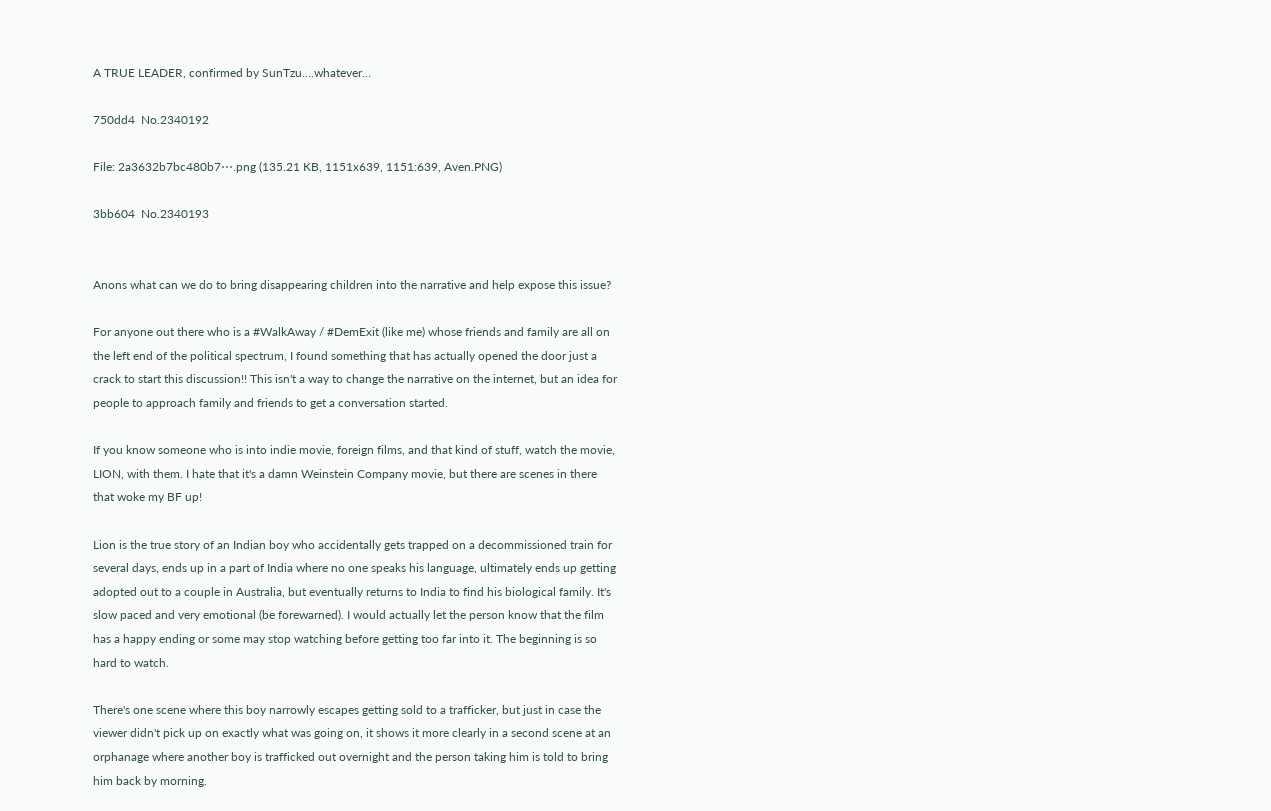A TRUE LEADER, confirmed by SunTzu….whatever…

750dd4  No.2340192

File: 2a3632b7bc480b7⋯.png (135.21 KB, 1151x639, 1151:639, Aven.PNG)

3bb604  No.2340193


Anons what can we do to bring disappearing children into the narrative and help expose this issue?

For anyone out there who is a #WalkAway / #DemExit (like me) whose friends and family are all on the left end of the political spectrum, I found something that has actually opened the door just a crack to start this discussion!! This isn't a way to change the narrative on the internet, but an idea for people to approach family and friends to get a conversation started.

If you know someone who is into indie movie, foreign films, and that kind of stuff, watch the movie, LION, with them. I hate that it's a damn Weinstein Company movie, but there are scenes in there that woke my BF up!

Lion is the true story of an Indian boy who accidentally gets trapped on a decommissioned train for several days, ends up in a part of India where no one speaks his language, ultimately ends up getting adopted out to a couple in Australia, but eventually returns to India to find his biological family. It's slow paced and very emotional (be forewarned). I would actually let the person know that the film has a happy ending or some may stop watching before getting too far into it. The beginning is so hard to watch.

There's one scene where this boy narrowly escapes getting sold to a trafficker, but just in case the viewer didn't pick up on exactly what was going on, it shows it more clearly in a second scene at an orphanage where another boy is trafficked out overnight and the person taking him is told to bring him back by morning.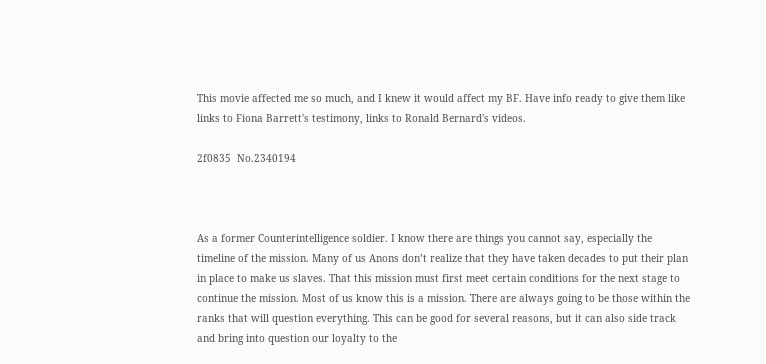This movie affected me so much, and I knew it would affect my BF. Have info ready to give them like links to Fiona Barrett's testimony, links to Ronald Bernard's videos.

2f0835  No.2340194



As a former Counterintelligence soldier. I know there are things you cannot say, especially the timeline of the mission. Many of us Anons don’t realize that they have taken decades to put their plan in place to make us slaves. That this mission must first meet certain conditions for the next stage to continue the mission. Most of us know this is a mission. There are always going to be those within the ranks that will question everything. This can be good for several reasons, but it can also side track and bring into question our loyalty to the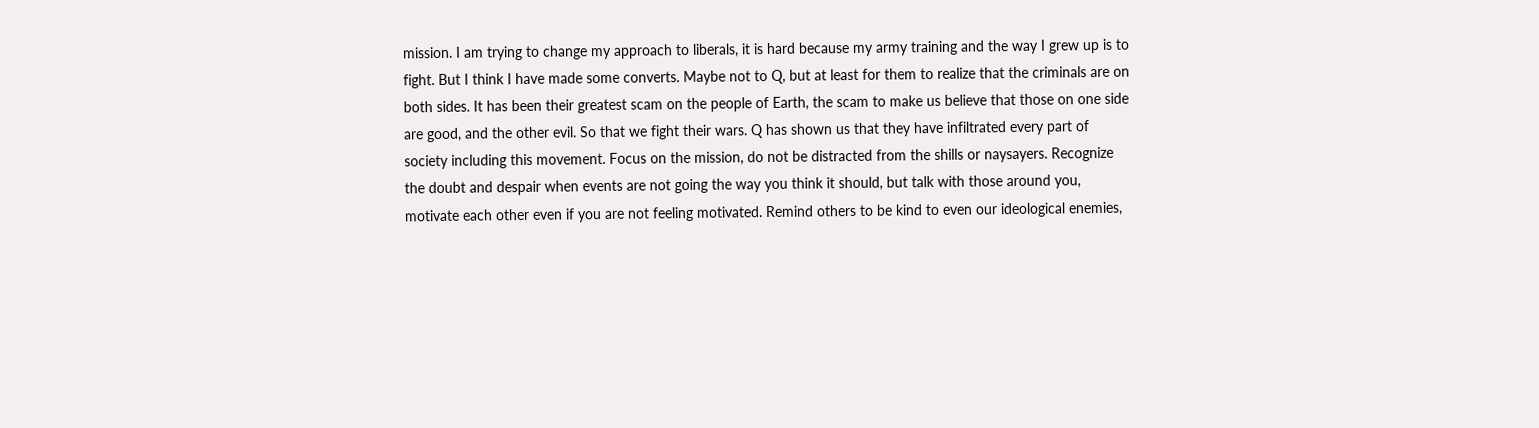mission. I am trying to change my approach to liberals, it is hard because my army training and the way I grew up is to fight. But I think I have made some converts. Maybe not to Q, but at least for them to realize that the criminals are on both sides. It has been their greatest scam on the people of Earth, the scam to make us believe that those on one side are good, and the other evil. So that we fight their wars. Q has shown us that they have infiltrated every part of society including this movement. Focus on the mission, do not be distracted from the shills or naysayers. Recognize the doubt and despair when events are not going the way you think it should, but talk with those around you, motivate each other even if you are not feeling motivated. Remind others to be kind to even our ideological enemies,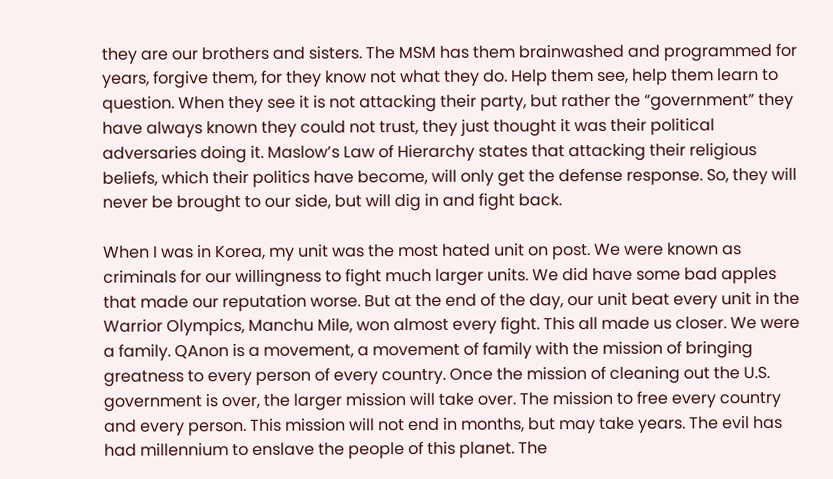they are our brothers and sisters. The MSM has them brainwashed and programmed for years, forgive them, for they know not what they do. Help them see, help them learn to question. When they see it is not attacking their party, but rather the “government” they have always known they could not trust, they just thought it was their political adversaries doing it. Maslow’s Law of Hierarchy states that attacking their religious beliefs, which their politics have become, will only get the defense response. So, they will never be brought to our side, but will dig in and fight back.

When I was in Korea, my unit was the most hated unit on post. We were known as criminals for our willingness to fight much larger units. We did have some bad apples that made our reputation worse. But at the end of the day, our unit beat every unit in the Warrior Olympics, Manchu Mile, won almost every fight. This all made us closer. We were a family. QAnon is a movement, a movement of family with the mission of bringing greatness to every person of every country. Once the mission of cleaning out the U.S. government is over, the larger mission will take over. The mission to free every country and every person. This mission will not end in months, but may take years. The evil has had millennium to enslave the people of this planet. The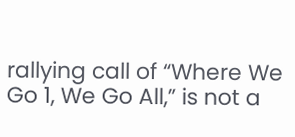rallying call of “Where We Go 1, We Go All,” is not a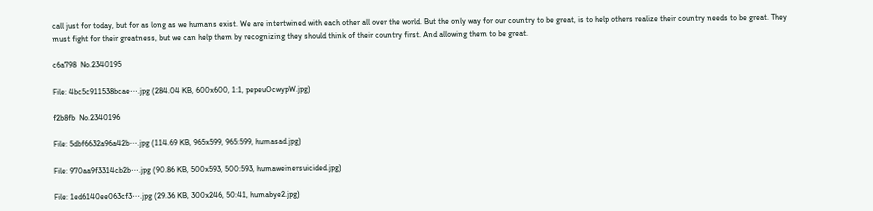call just for today, but for as long as we humans exist. We are intertwined with each other all over the world. But the only way for our country to be great, is to help others realize their country needs to be great. They must fight for their greatness, but we can help them by recognizing they should think of their country first. And allowing them to be great.

c6a798  No.2340195

File: 4bc5c911538bcae⋯.jpg (284.04 KB, 600x600, 1:1, pepeuOcwypW.jpg)

f2b8fb  No.2340196

File: 5dbf6632a96a42b⋯.jpg (114.69 KB, 965x599, 965:599, humasad.jpg)

File: 970aa9f3314cb2b⋯.jpg (90.86 KB, 500x593, 500:593, humaweinersuicided.jpg)

File: 1ed6140ee063cf3⋯.jpg (29.36 KB, 300x246, 50:41, humabye2.jpg)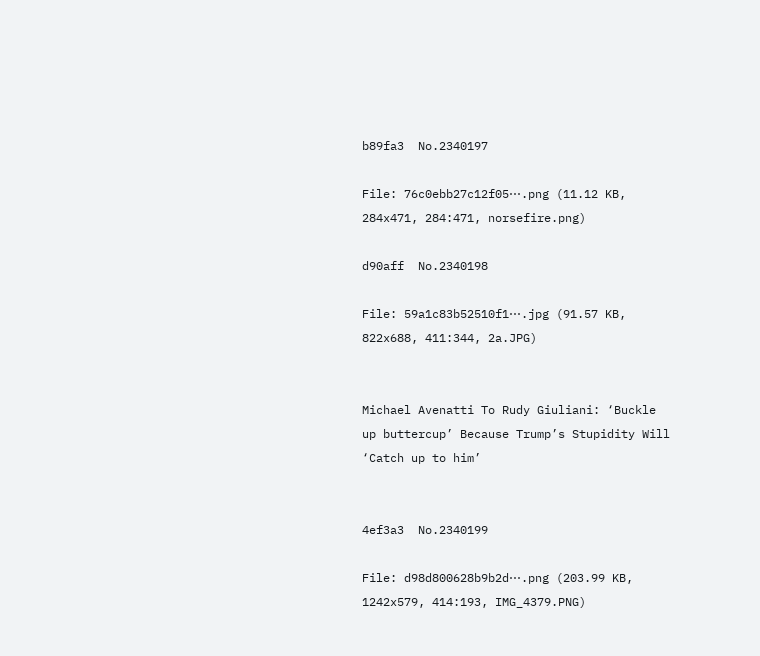b89fa3  No.2340197

File: 76c0ebb27c12f05⋯.png (11.12 KB, 284x471, 284:471, norsefire.png)

d90aff  No.2340198

File: 59a1c83b52510f1⋯.jpg (91.57 KB, 822x688, 411:344, 2a.JPG)


Michael Avenatti To Rudy Giuliani: ‘Buckle up buttercup’ Because Trump’s Stupidity Will ‘Catch up to him’


4ef3a3  No.2340199

File: d98d800628b9b2d⋯.png (203.99 KB, 1242x579, 414:193, IMG_4379.PNG)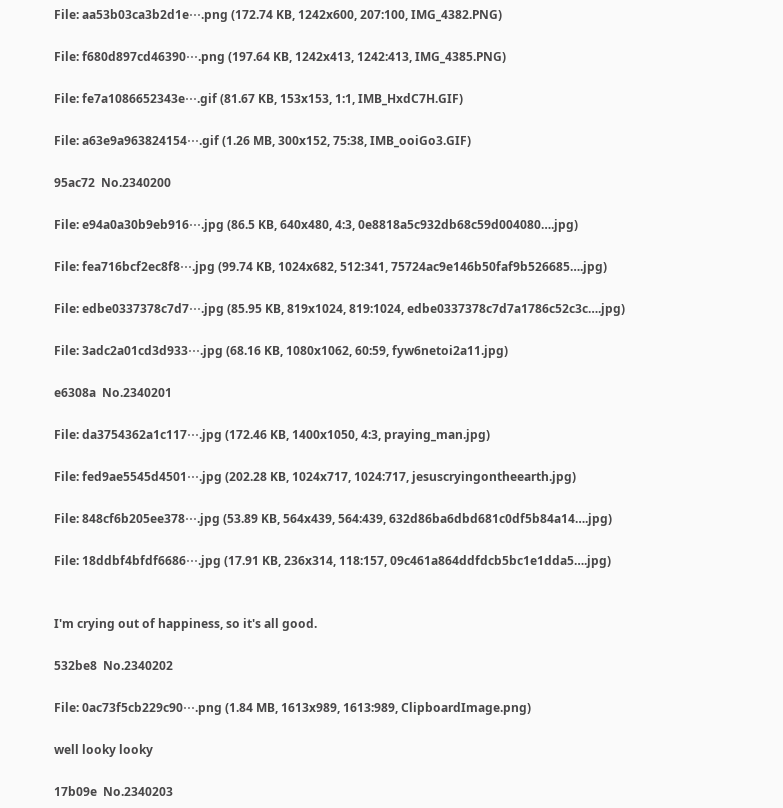File: aa53b03ca3b2d1e⋯.png (172.74 KB, 1242x600, 207:100, IMG_4382.PNG)

File: f680d897cd46390⋯.png (197.64 KB, 1242x413, 1242:413, IMG_4385.PNG)

File: fe7a1086652343e⋯.gif (81.67 KB, 153x153, 1:1, IMB_HxdC7H.GIF)

File: a63e9a963824154⋯.gif (1.26 MB, 300x152, 75:38, IMB_ooiGo3.GIF)

95ac72  No.2340200

File: e94a0a30b9eb916⋯.jpg (86.5 KB, 640x480, 4:3, 0e8818a5c932db68c59d004080….jpg)

File: fea716bcf2ec8f8⋯.jpg (99.74 KB, 1024x682, 512:341, 75724ac9e146b50faf9b526685….jpg)

File: edbe0337378c7d7⋯.jpg (85.95 KB, 819x1024, 819:1024, edbe0337378c7d7a1786c52c3c….jpg)

File: 3adc2a01cd3d933⋯.jpg (68.16 KB, 1080x1062, 60:59, fyw6netoi2a11.jpg)

e6308a  No.2340201

File: da3754362a1c117⋯.jpg (172.46 KB, 1400x1050, 4:3, praying_man.jpg)

File: fed9ae5545d4501⋯.jpg (202.28 KB, 1024x717, 1024:717, jesuscryingontheearth.jpg)

File: 848cf6b205ee378⋯.jpg (53.89 KB, 564x439, 564:439, 632d86ba6dbd681c0df5b84a14….jpg)

File: 18ddbf4bfdf6686⋯.jpg (17.91 KB, 236x314, 118:157, 09c461a864ddfdcb5bc1e1dda5….jpg)


I'm crying out of happiness, so it's all good.

532be8  No.2340202

File: 0ac73f5cb229c90⋯.png (1.84 MB, 1613x989, 1613:989, ClipboardImage.png)

well looky looky

17b09e  No.2340203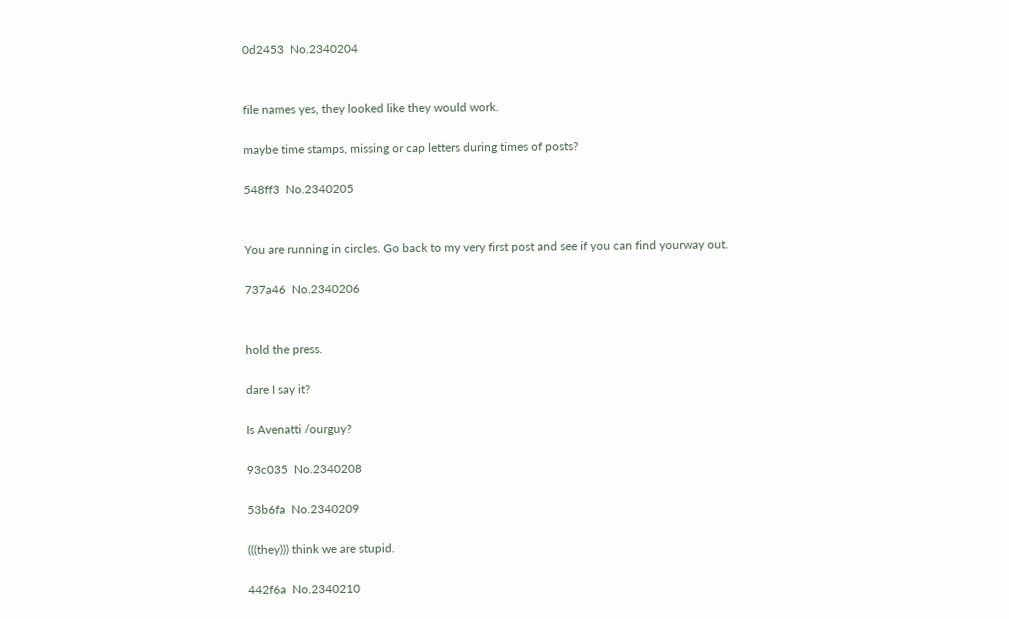0d2453  No.2340204


file names yes, they looked like they would work.

maybe time stamps, missing or cap letters during times of posts?

548ff3  No.2340205


You are running in circles. Go back to my very first post and see if you can find yourway out.

737a46  No.2340206


hold the press.

dare I say it?

Is Avenatti /ourguy?

93c035  No.2340208

53b6fa  No.2340209

(((they))) think we are stupid.

442f6a  No.2340210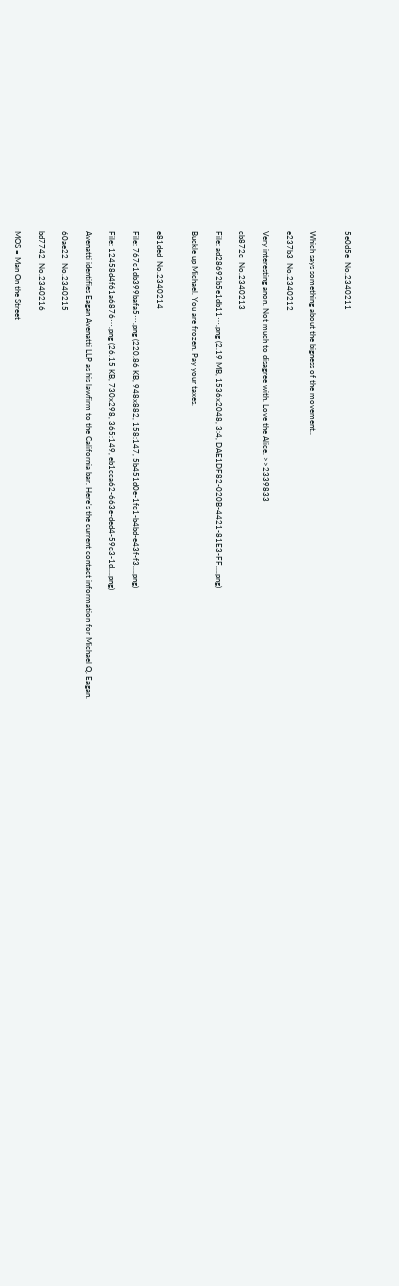5e0d5e  No.2340211


Which says something about the bigness of the movement..

e237b3  No.2340212

Very interesting anon. Not much to disagree with. Love the Alice. >>2339833

cb872c  No.2340213

File: ad28692b5e1db11⋯.png (2.19 MB, 1536x2048, 3:4, DAE1DF82-020B-4421-81E3-FF….png)

Buckle up Michael. You are frozen. Pay your taxes.


e81ded  No.2340214

File: 767c1db399bafa5⋯.png (220.86 KB, 948x882, 158:147, 5b451d0e-1fc1-b4bd-e43f-f3….png)

File: 12458d4f61a6876⋯.png (26.15 KB, 730x298, 365:149, eb1cca62-663e-ded4-59c3-1d….png)

Avenatti identifies Eagan Avenatti LLP as his lawfirm to the California bar. Here's the current contact information for Michael Q. Eagan.

60ae22  No.2340215

bd7742  No.2340216

MOS = Man On the Street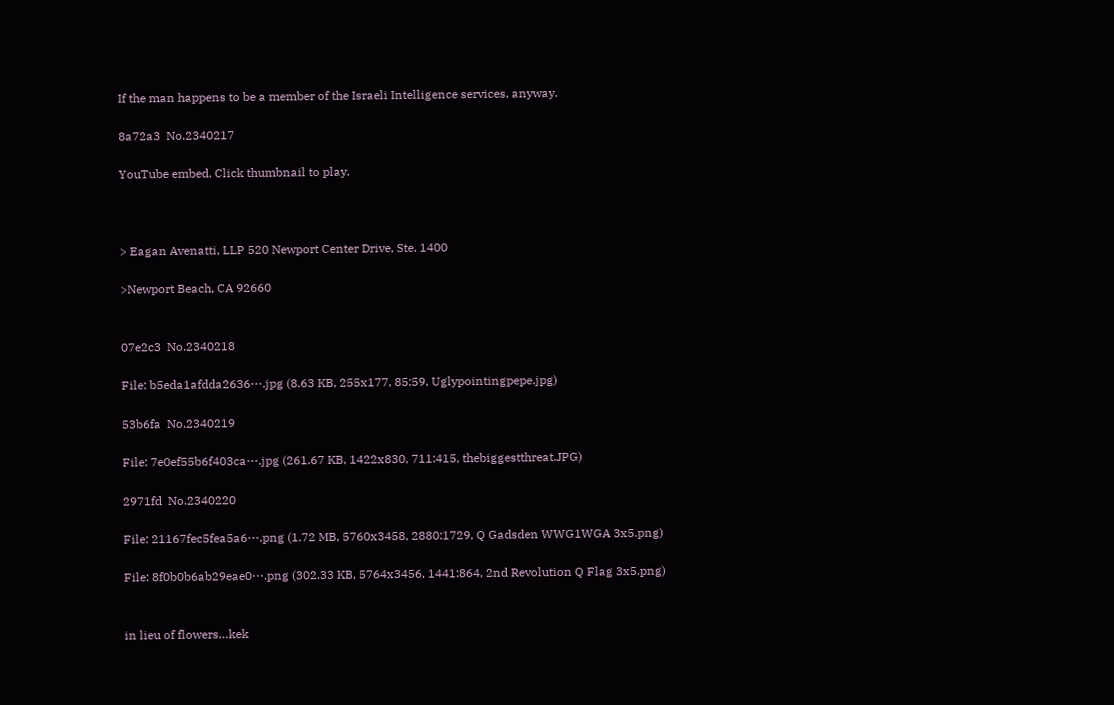If the man happens to be a member of the Israeli Intelligence services, anyway.

8a72a3  No.2340217

YouTube embed. Click thumbnail to play.



> Eagan Avenatti, LLP 520 Newport Center Drive, Ste. 1400

>Newport Beach, CA 92660


07e2c3  No.2340218

File: b5eda1afdda2636⋯.jpg (8.63 KB, 255x177, 85:59, Uglypointingpepe.jpg)

53b6fa  No.2340219

File: 7e0ef55b6f403ca⋯.jpg (261.67 KB, 1422x830, 711:415, thebiggestthreat.JPG)

2971fd  No.2340220

File: 21167fec5fea5a6⋯.png (1.72 MB, 5760x3458, 2880:1729, Q Gadsden WWG1WGA 3x5.png)

File: 8f0b0b6ab29eae0⋯.png (302.33 KB, 5764x3456, 1441:864, 2nd Revolution Q Flag 3x5.png)


in lieu of flowers…kek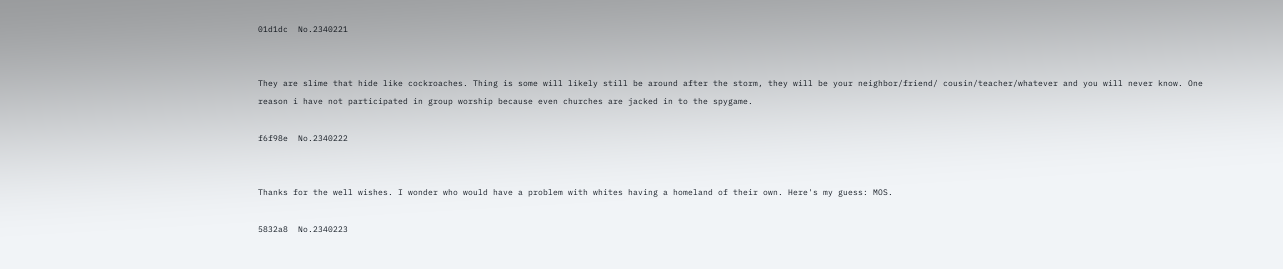01d1dc  No.2340221


They are slime that hide like cockroaches. Thing is some will likely still be around after the storm, they will be your neighbor/friend/ cousin/teacher/whatever and you will never know. One reason i have not participated in group worship because even churches are jacked in to the spygame.

f6f98e  No.2340222


Thanks for the well wishes. I wonder who would have a problem with whites having a homeland of their own. Here's my guess: MOS.

5832a8  No.2340223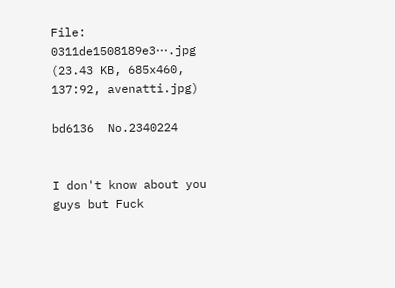File: 0311de1508189e3⋯.jpg (23.43 KB, 685x460, 137:92, avenatti.jpg)

bd6136  No.2340224


I don't know about you guys but Fuck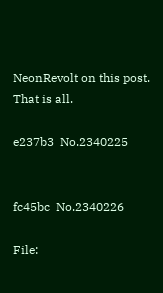NeonRevolt on this post. That is all.

e237b3  No.2340225


fc45bc  No.2340226

File: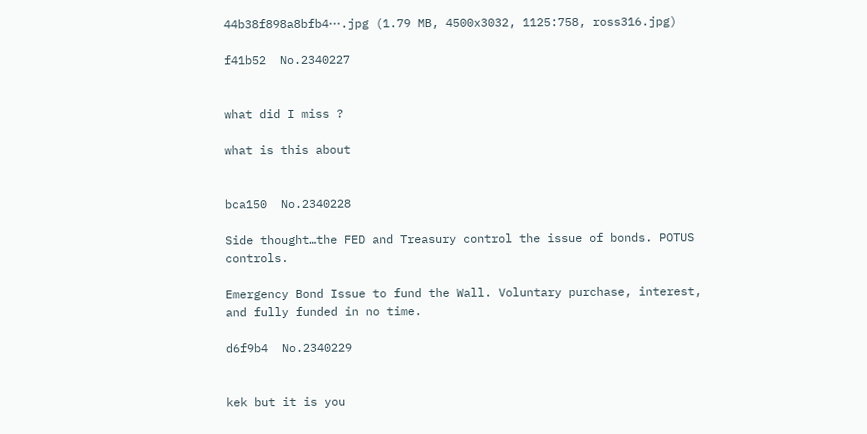44b38f898a8bfb4⋯.jpg (1.79 MB, 4500x3032, 1125:758, ross316.jpg)

f41b52  No.2340227


what did I miss ?

what is this about


bca150  No.2340228

Side thought…the FED and Treasury control the issue of bonds. POTUS controls.

Emergency Bond Issue to fund the Wall. Voluntary purchase, interest, and fully funded in no time.

d6f9b4  No.2340229


kek but it is you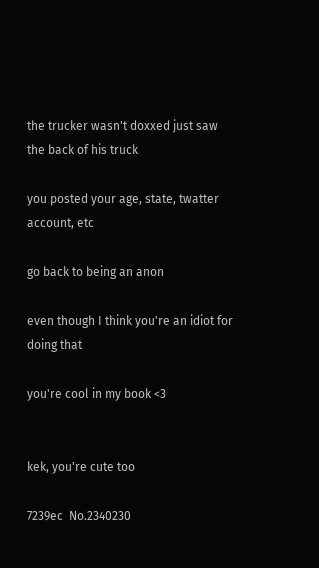the trucker wasn't doxxed just saw the back of his truck

you posted your age, state, twatter account, etc

go back to being an anon

even though I think you're an idiot for doing that

you're cool in my book <3


kek, you're cute too

7239ec  No.2340230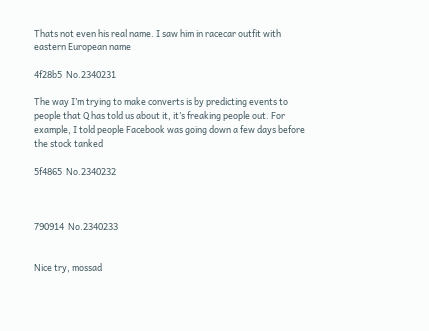Thats not even his real name. I saw him in racecar outfit with eastern European name

4f28b5  No.2340231

The way I’m trying to make converts is by predicting events to people that Q has told us about it, it’s freaking people out. For example, I told people Facebook was going down a few days before the stock tanked

5f4865  No.2340232



790914  No.2340233


Nice try, mossad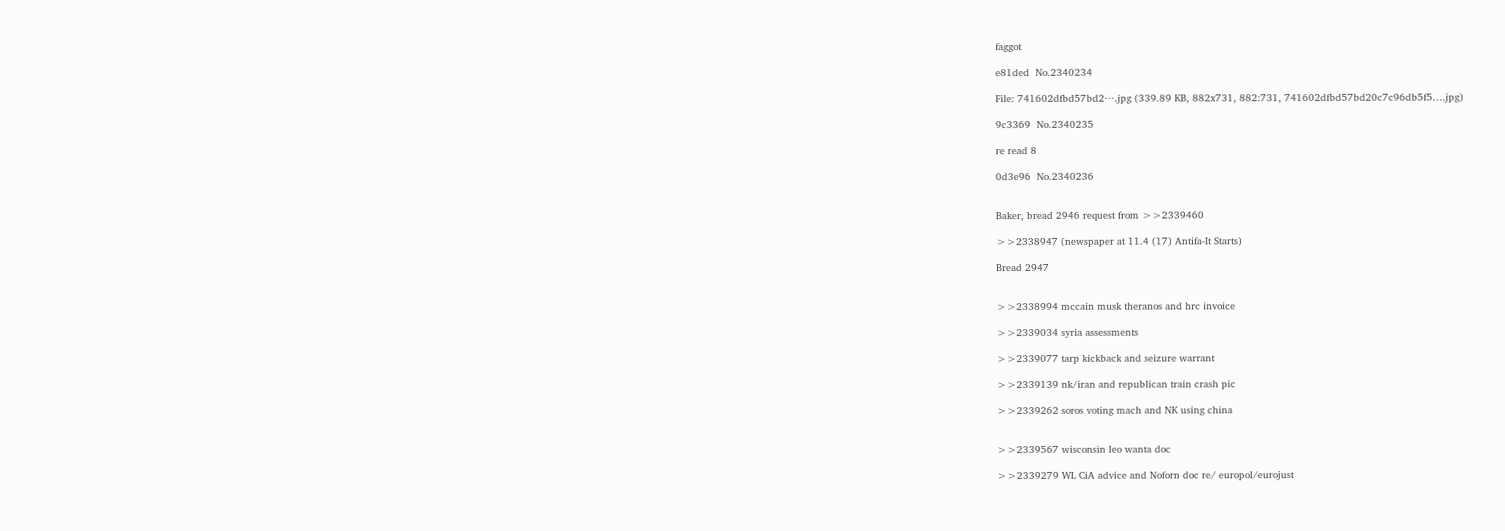faggot

e81ded  No.2340234

File: 741602dfbd57bd2⋯.jpg (339.89 KB, 882x731, 882:731, 741602dfbd57bd20c7c96db5f5….jpg)

9c3369  No.2340235

re read 8

0d3e96  No.2340236


Baker, bread 2946 request from >>2339460

>>2338947 (newspaper at 11.4 (17) Antifa-It Starts)

Bread 2947


>>2338994 mccain musk theranos and hrc invoice

>>2339034 syria assessments

>>2339077 tarp kickback and seizure warrant

>>2339139 nk/iran and republican train crash pic

>>2339262 soros voting mach and NK using china


>>2339567 wisconsin leo wanta doc

>>2339279 WL CiA advice and Noforn doc re/ europol/eurojust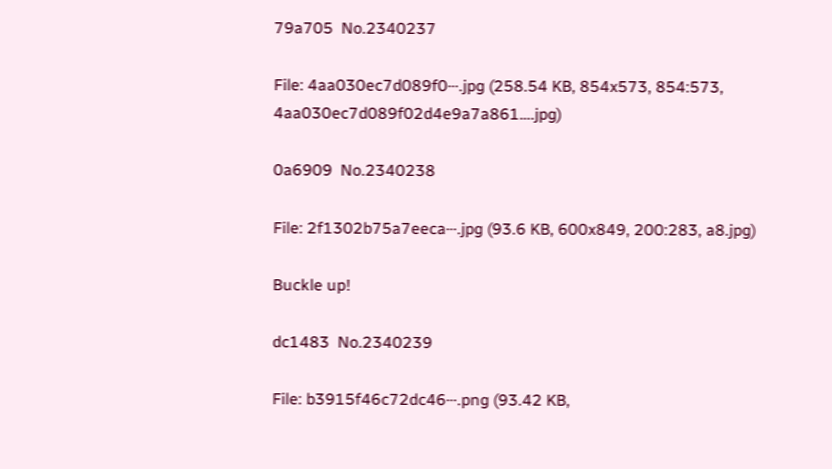79a705  No.2340237

File: 4aa030ec7d089f0⋯.jpg (258.54 KB, 854x573, 854:573, 4aa030ec7d089f02d4e9a7a861….jpg)

0a6909  No.2340238

File: 2f1302b75a7eeca⋯.jpg (93.6 KB, 600x849, 200:283, a8.jpg)

Buckle up!

dc1483  No.2340239

File: b3915f46c72dc46⋯.png (93.42 KB,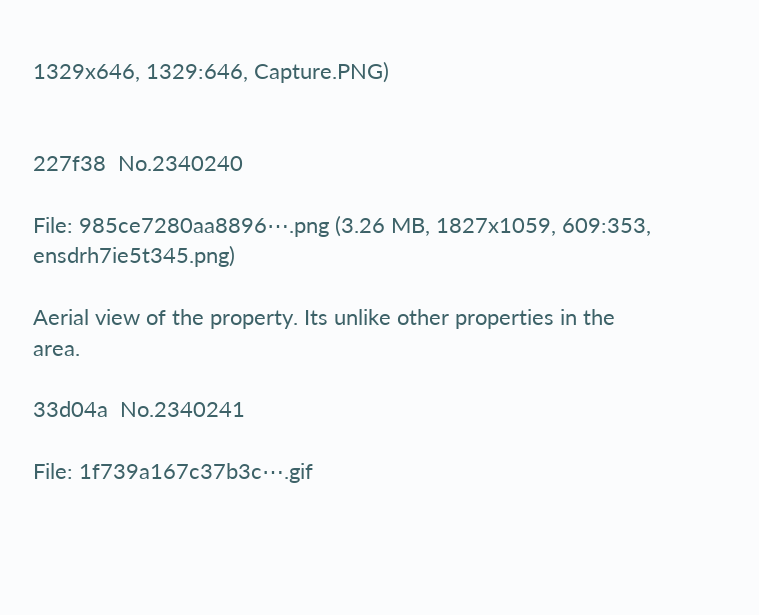1329x646, 1329:646, Capture.PNG)


227f38  No.2340240

File: 985ce7280aa8896⋯.png (3.26 MB, 1827x1059, 609:353, ensdrh7ie5t345.png)

Aerial view of the property. Its unlike other properties in the area.

33d04a  No.2340241

File: 1f739a167c37b3c⋯.gif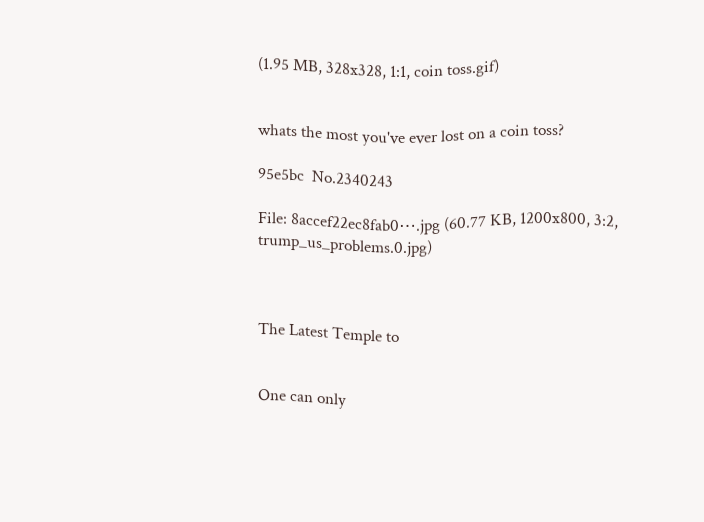(1.95 MB, 328x328, 1:1, coin toss.gif)


whats the most you've ever lost on a coin toss?

95e5bc  No.2340243

File: 8accef22ec8fab0⋯.jpg (60.77 KB, 1200x800, 3:2, trump_us_problems.0.jpg)



The Latest Temple to


One can only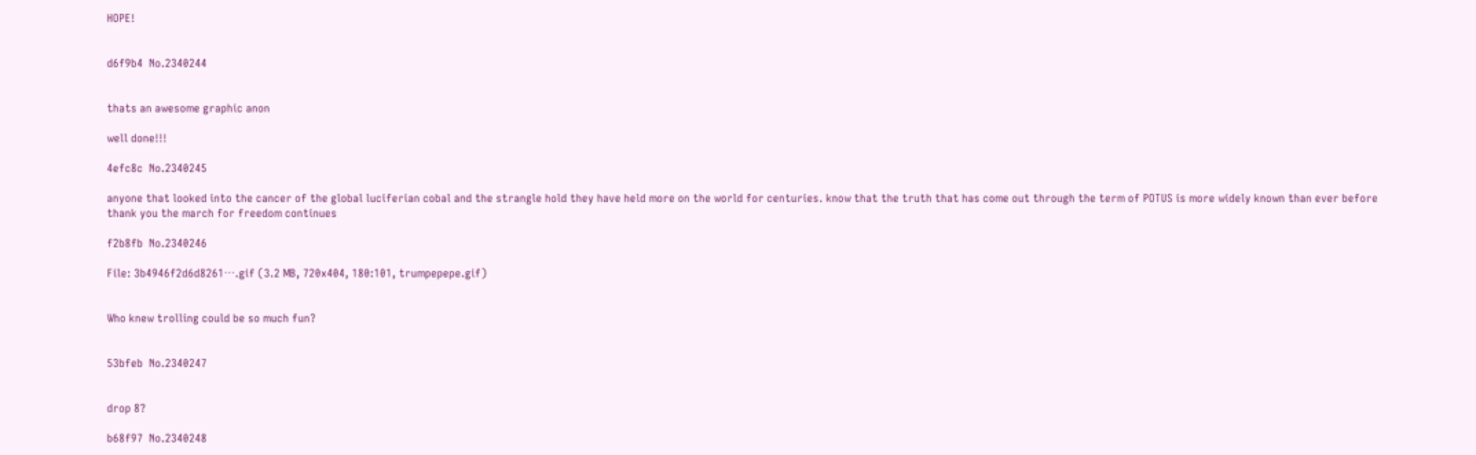HOPE!


d6f9b4  No.2340244


thats an awesome graphic anon

well done!!!

4efc8c  No.2340245

anyone that looked into the cancer of the global luciferian cobal and the strangle hold they have held more on the world for centuries. know that the truth that has come out through the term of POTUS is more widely known than ever before thank you the march for freedom continues

f2b8fb  No.2340246

File: 3b4946f2d6d8261⋯.gif (3.2 MB, 720x404, 180:101, trumpepepe.gif)


Who knew trolling could be so much fun?


53bfeb  No.2340247


drop 8?

b68f97  No.2340248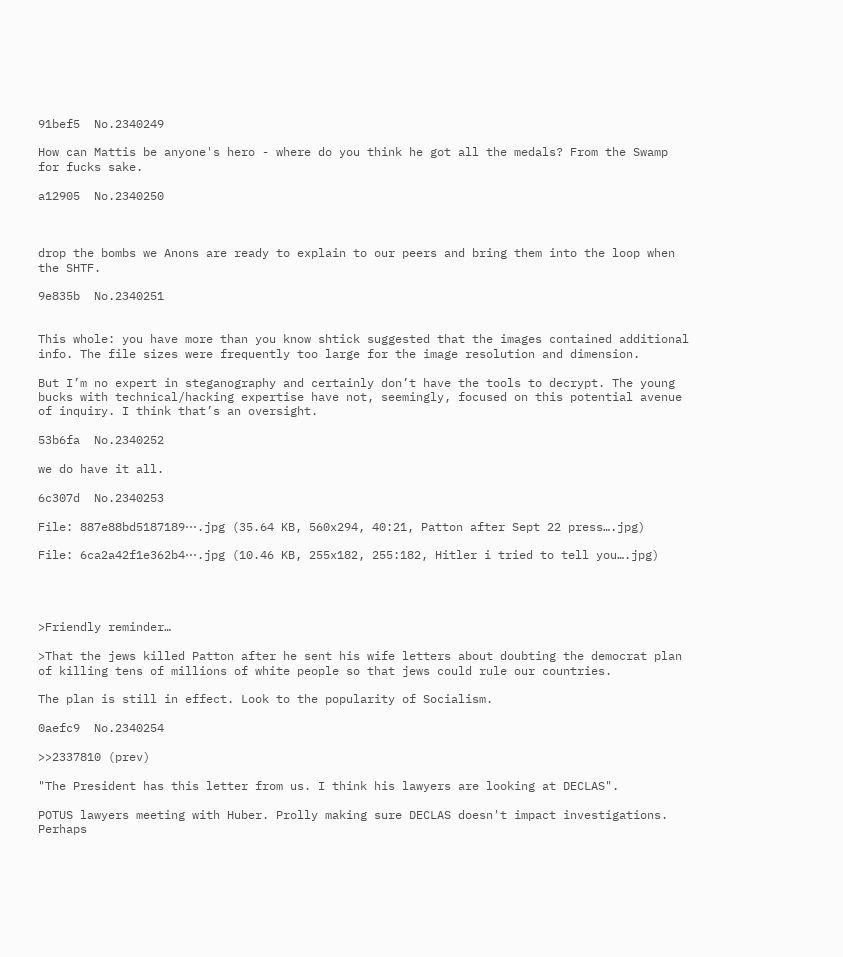91bef5  No.2340249

How can Mattis be anyone's hero - where do you think he got all the medals? From the Swamp for fucks sake.

a12905  No.2340250



drop the bombs we Anons are ready to explain to our peers and bring them into the loop when the SHTF.

9e835b  No.2340251


This whole: you have more than you know shtick suggested that the images contained additional info. The file sizes were frequently too large for the image resolution and dimension.

But I’m no expert in steganography and certainly don’t have the tools to decrypt. The young bucks with technical/hacking expertise have not, seemingly, focused on this potential avenue of inquiry. I think that’s an oversight.

53b6fa  No.2340252

we do have it all.

6c307d  No.2340253

File: 887e88bd5187189⋯.jpg (35.64 KB, 560x294, 40:21, Patton after Sept 22 press….jpg)

File: 6ca2a42f1e362b4⋯.jpg (10.46 KB, 255x182, 255:182, Hitler i tried to tell you….jpg)




>Friendly reminder…

>That the jews killed Patton after he sent his wife letters about doubting the democrat plan of killing tens of millions of white people so that jews could rule our countries.

The plan is still in effect. Look to the popularity of Socialism.

0aefc9  No.2340254

>>2337810 (prev)

"The President has this letter from us. I think his lawyers are looking at DECLAS".

POTUS lawyers meeting with Huber. Prolly making sure DECLAS doesn't impact investigations. Perhaps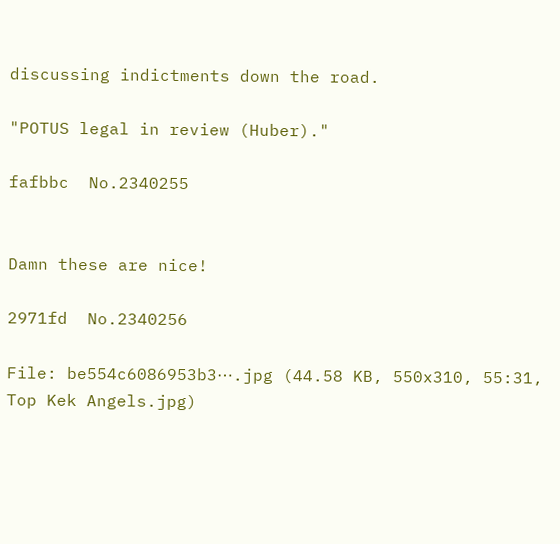discussing indictments down the road.

"POTUS legal in review (Huber)."

fafbbc  No.2340255


Damn these are nice!

2971fd  No.2340256

File: be554c6086953b3⋯.jpg (44.58 KB, 550x310, 55:31, Top Kek Angels.jpg)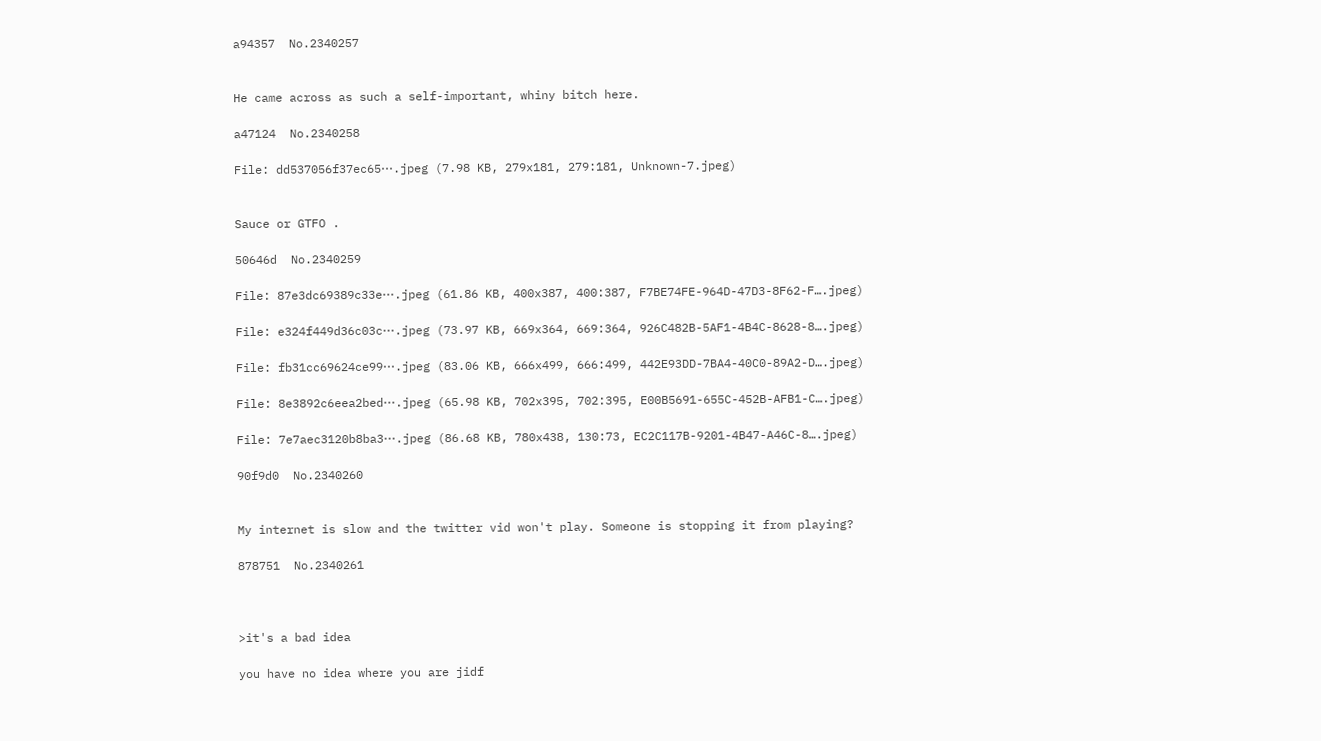a94357  No.2340257


He came across as such a self-important, whiny bitch here.

a47124  No.2340258

File: dd537056f37ec65⋯.jpeg (7.98 KB, 279x181, 279:181, Unknown-7.jpeg)


Sauce or GTFO .

50646d  No.2340259

File: 87e3dc69389c33e⋯.jpeg (61.86 KB, 400x387, 400:387, F7BE74FE-964D-47D3-8F62-F….jpeg)

File: e324f449d36c03c⋯.jpeg (73.97 KB, 669x364, 669:364, 926C482B-5AF1-4B4C-8628-8….jpeg)

File: fb31cc69624ce99⋯.jpeg (83.06 KB, 666x499, 666:499, 442E93DD-7BA4-40C0-89A2-D….jpeg)

File: 8e3892c6eea2bed⋯.jpeg (65.98 KB, 702x395, 702:395, E00B5691-655C-452B-AFB1-C….jpeg)

File: 7e7aec3120b8ba3⋯.jpeg (86.68 KB, 780x438, 130:73, EC2C117B-9201-4B47-A46C-8….jpeg)

90f9d0  No.2340260


My internet is slow and the twitter vid won't play. Someone is stopping it from playing?

878751  No.2340261



>it's a bad idea

you have no idea where you are jidf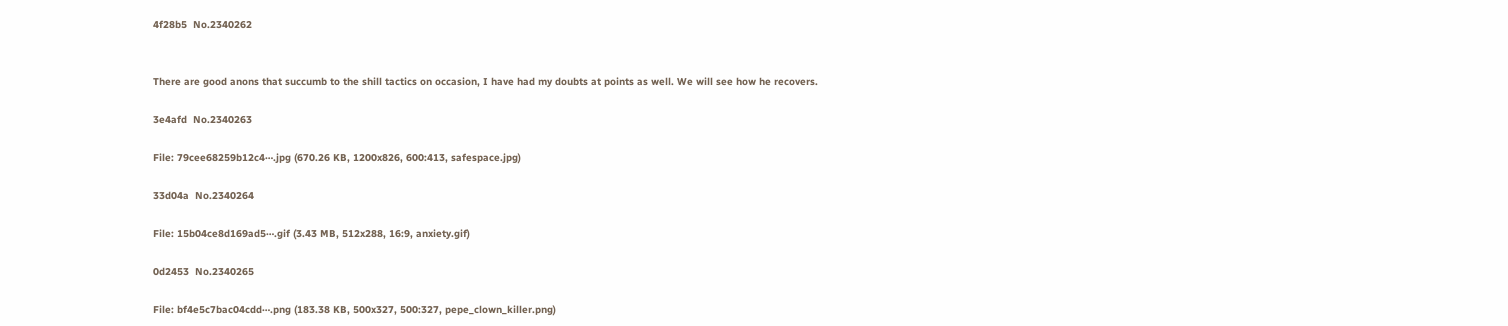4f28b5  No.2340262


There are good anons that succumb to the shill tactics on occasion, I have had my doubts at points as well. We will see how he recovers.

3e4afd  No.2340263

File: 79cee68259b12c4⋯.jpg (670.26 KB, 1200x826, 600:413, safespace.jpg)

33d04a  No.2340264

File: 15b04ce8d169ad5⋯.gif (3.43 MB, 512x288, 16:9, anxiety.gif)

0d2453  No.2340265

File: bf4e5c7bac04cdd⋯.png (183.38 KB, 500x327, 500:327, pepe_clown_killer.png)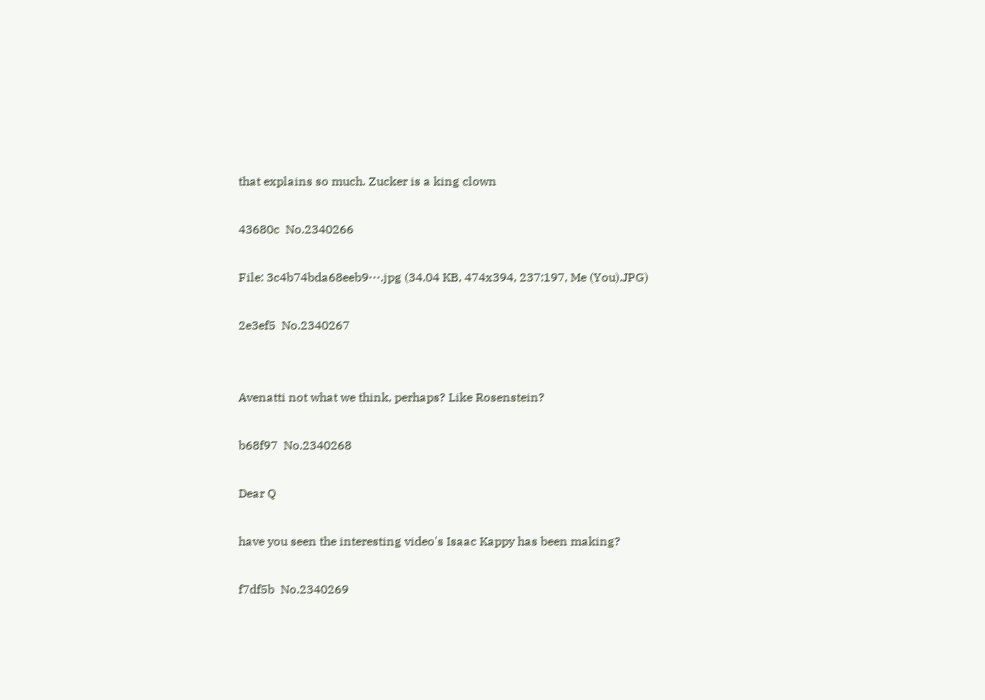that explains so much. Zucker is a king clown

43680c  No.2340266

File: 3c4b74bda68eeb9⋯.jpg (34.04 KB, 474x394, 237:197, Me (You).JPG)

2e3ef5  No.2340267


Avenatti not what we think, perhaps? Like Rosenstein?

b68f97  No.2340268

Dear Q

have you seen the interesting video's Isaac Kappy has been making?

f7df5b  No.2340269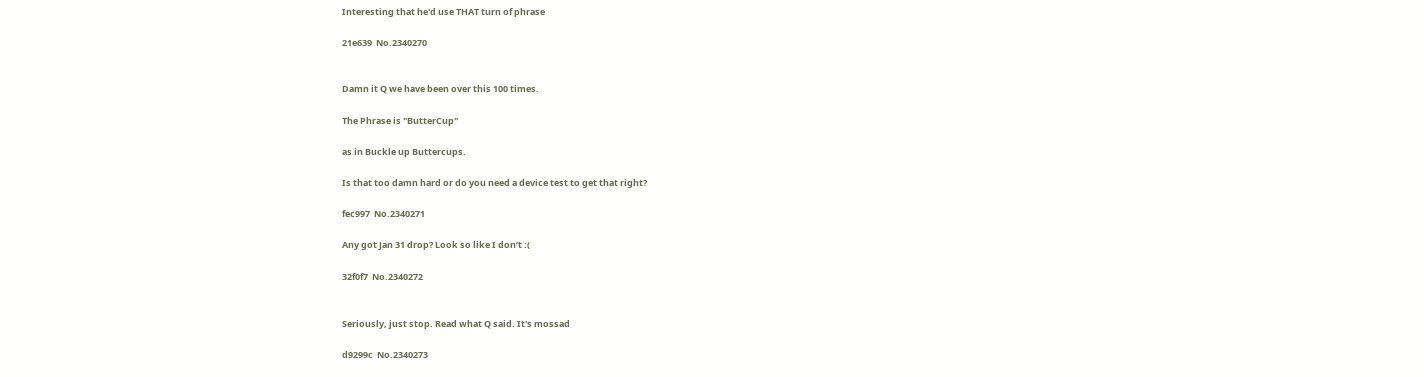Interesting that he'd use THAT turn of phrase

21e639  No.2340270


Damn it Q we have been over this 100 times.

The Phrase is "ButterCup"

as in Buckle up Buttercups.

Is that too damn hard or do you need a device test to get that right?

fec997  No.2340271

Any got Jan 31 drop? Look so like I don’t :(

32f0f7  No.2340272


Seriously, just stop. Read what Q said. It's mossad

d9299c  No.2340273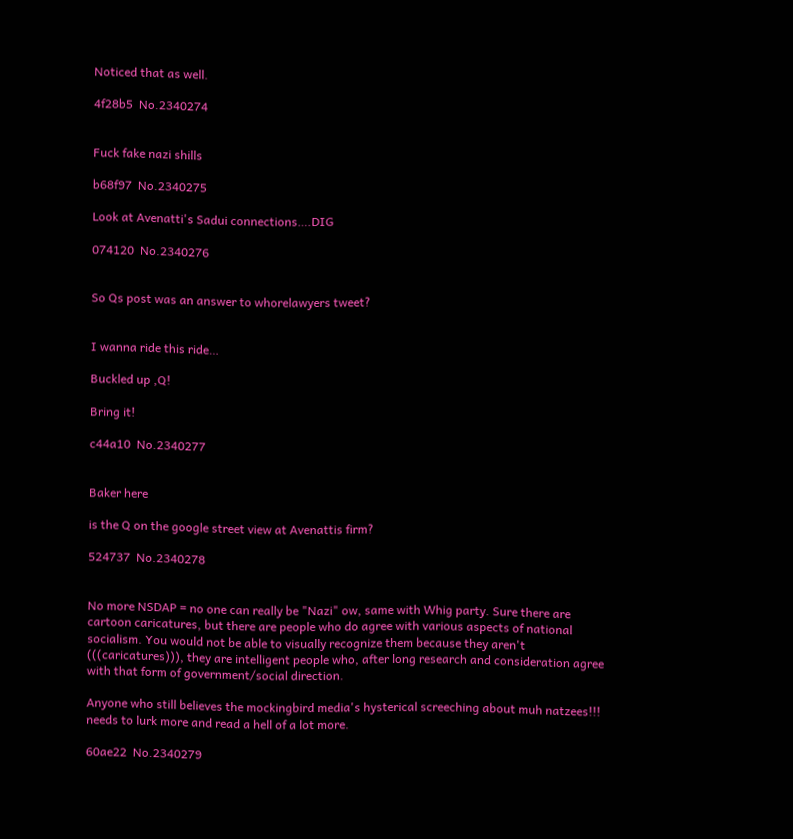Noticed that as well.

4f28b5  No.2340274


Fuck fake nazi shills

b68f97  No.2340275

Look at Avenatti's Sadui connections….DIG

074120  No.2340276


So Qs post was an answer to whorelawyers tweet?


I wanna ride this ride…

Buckled up ,Q!

Bring it!

c44a10  No.2340277


Baker here

is the Q on the google street view at Avenattis firm?

524737  No.2340278


No more NSDAP = no one can really be "Nazi" ow, same with Whig party. Sure there are cartoon caricatures, but there are people who do agree with various aspects of national socialism. You would not be able to visually recognize them because they aren't (((caricatures))), they are intelligent people who, after long research and consideration agree with that form of government/social direction.

Anyone who still believes the mockingbird media's hysterical screeching about muh natzees!!! needs to lurk more and read a hell of a lot more.

60ae22  No.2340279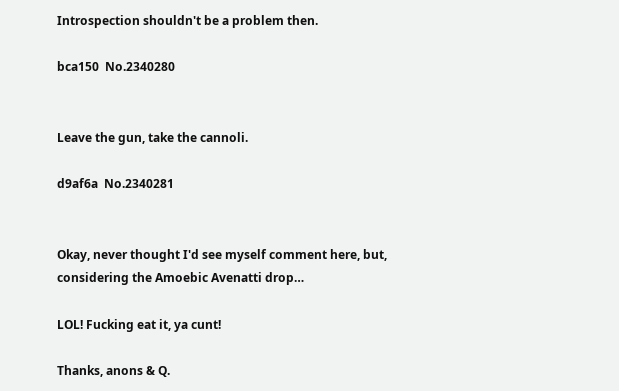Introspection shouldn't be a problem then.

bca150  No.2340280


Leave the gun, take the cannoli.

d9af6a  No.2340281


Okay, never thought I'd see myself comment here, but, considering the Amoebic Avenatti drop…

LOL! Fucking eat it, ya cunt!

Thanks, anons & Q.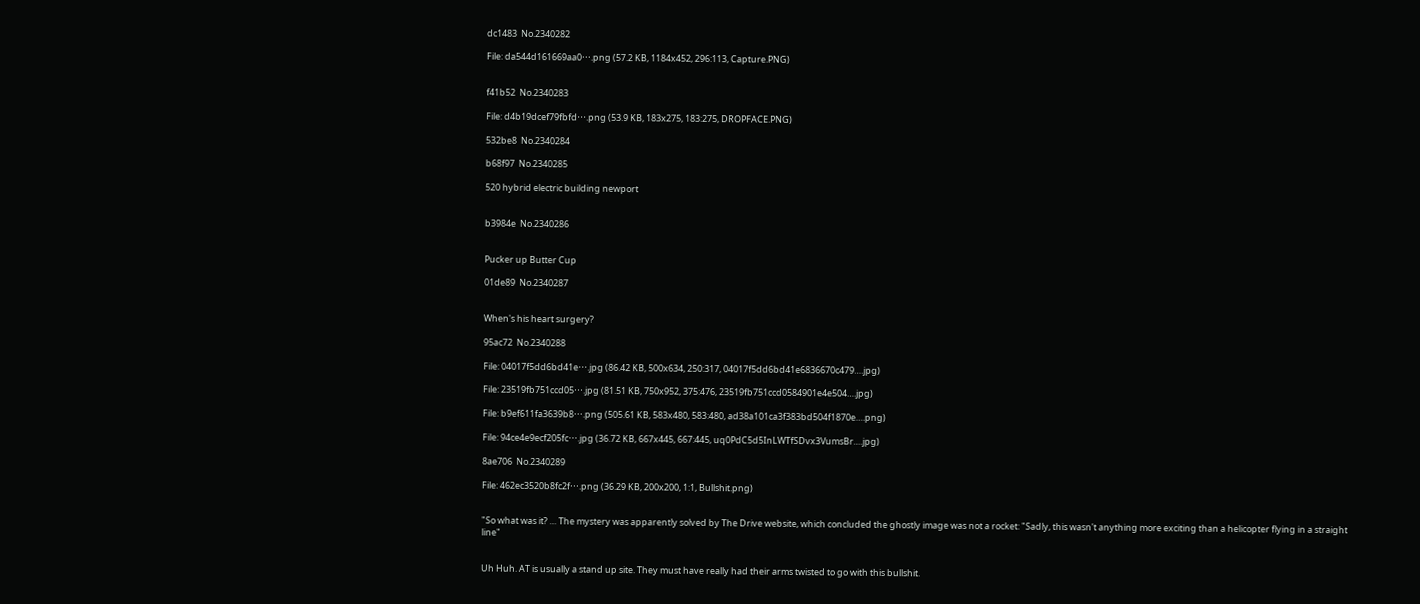dc1483  No.2340282

File: da544d161669aa0⋯.png (57.2 KB, 1184x452, 296:113, Capture.PNG)


f41b52  No.2340283

File: d4b19dcef79fbfd⋯.png (53.9 KB, 183x275, 183:275, DROPFACE.PNG)

532be8  No.2340284

b68f97  No.2340285

520 hybrid electric building newport


b3984e  No.2340286


Pucker up Butter Cup

01de89  No.2340287


When's his heart surgery?

95ac72  No.2340288

File: 04017f5dd6bd41e⋯.jpg (86.42 KB, 500x634, 250:317, 04017f5dd6bd41e6836670c479….jpg)

File: 23519fb751ccd05⋯.jpg (81.51 KB, 750x952, 375:476, 23519fb751ccd0584901e4e504….jpg)

File: b9ef611fa3639b8⋯.png (505.61 KB, 583x480, 583:480, ad38a101ca3f383bd504f1870e….png)

File: 94ce4e9ecf205fc⋯.jpg (36.72 KB, 667x445, 667:445, uq0PdC5d5InLWTfSDvx3VumsBr….jpg)

8ae706  No.2340289

File: 462ec3520b8fc2f⋯.png (36.29 KB, 200x200, 1:1, Bullshit.png)


"So what was it? … The mystery was apparently solved by The Drive website, which concluded the ghostly image was not a rocket: "Sadly, this wasn't anything more exciting than a helicopter flying in a straight line"


Uh Huh. AT is usually a stand up site. They must have really had their arms twisted to go with this bullshit.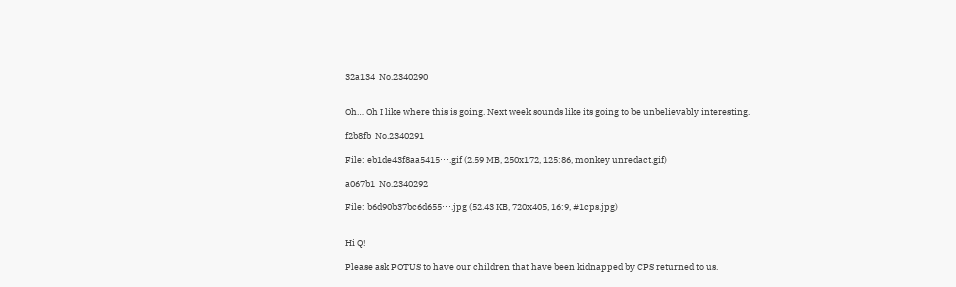32a134  No.2340290


Oh… Oh I like where this is going. Next week sounds like its going to be unbelievably interesting.

f2b8fb  No.2340291

File: eb1de43f8aa5415⋯.gif (2.59 MB, 250x172, 125:86, monkey unredact.gif)

a067b1  No.2340292

File: b6d90b37bc6d655⋯.jpg (52.43 KB, 720x405, 16:9, #1cps.jpg)


Hi Q!

Please ask POTUS to have our children that have been kidnapped by CPS returned to us.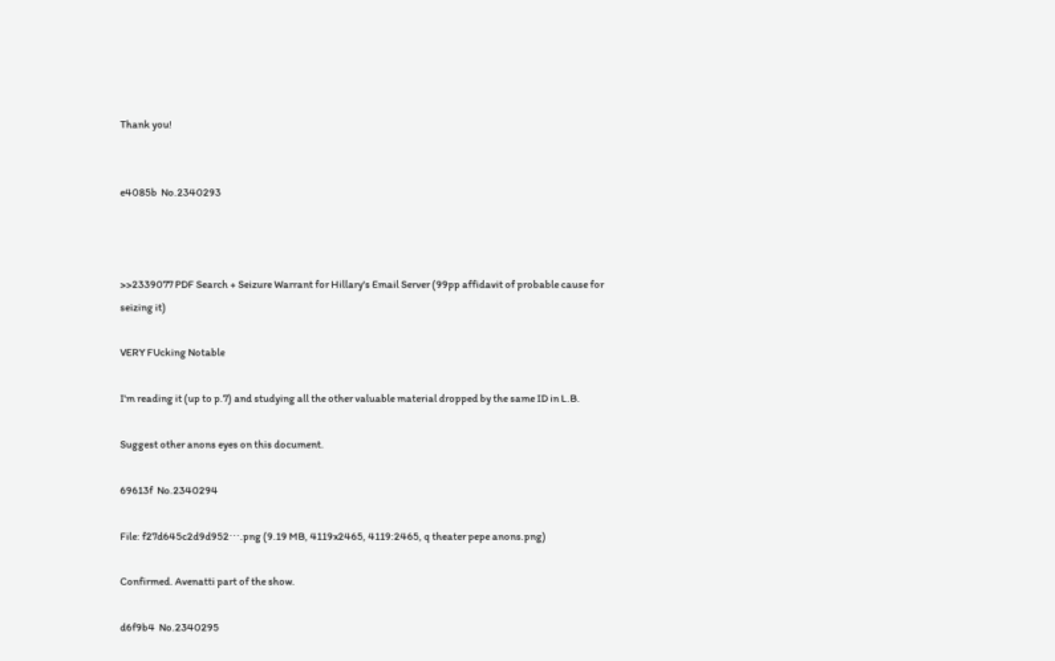Thank you!


e4085b  No.2340293



>>2339077 PDF Search + Seizure Warrant for Hillary's Email Server (99pp affidavit of probable cause for seizing it)

VERY FUcking Notable

I'm reading it (up to p.7) and studying all the other valuable material dropped by the same ID in L.B.

Suggest other anons eyes on this document.

69613f  No.2340294

File: f27d645c2d9d952⋯.png (9.19 MB, 4119x2465, 4119:2465, q theater pepe anons.png)

Confirmed. Avenatti part of the show.

d6f9b4  No.2340295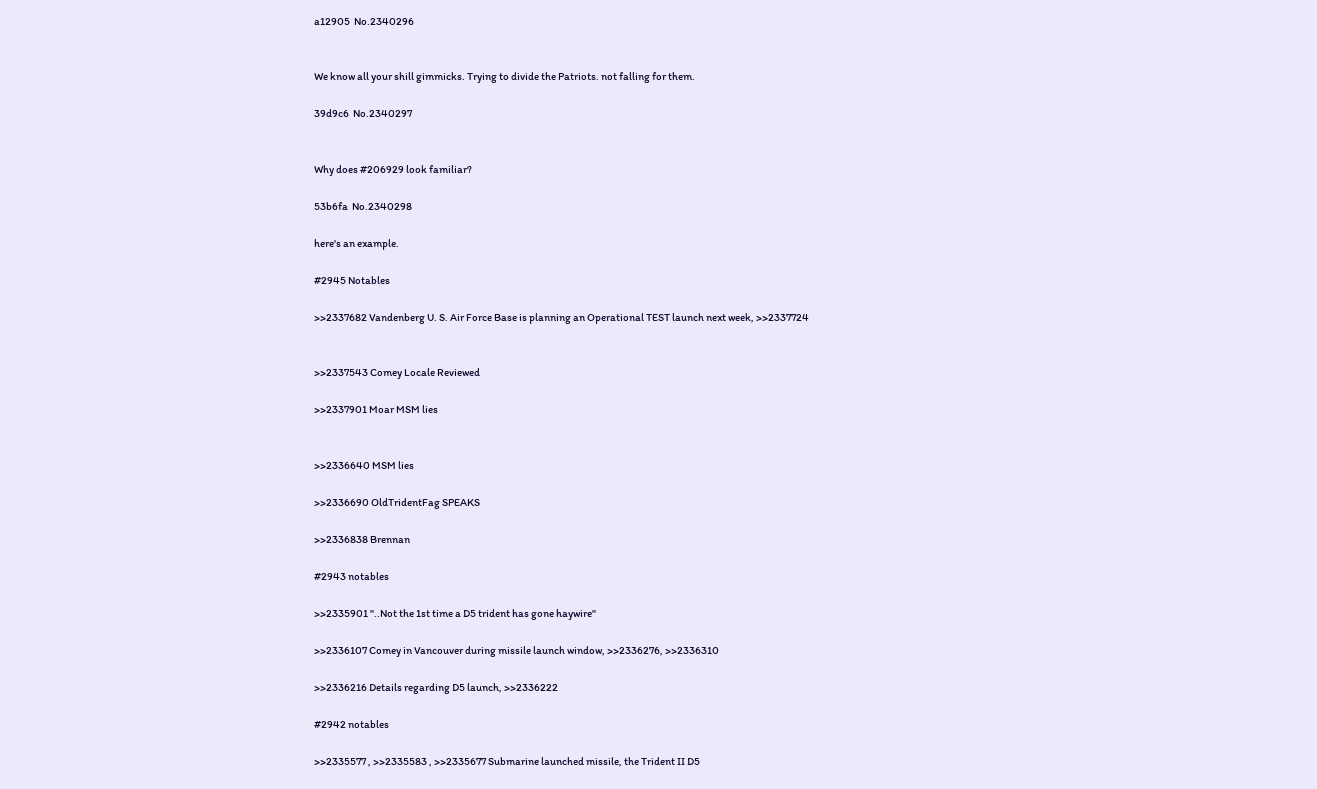a12905  No.2340296


We know all your shill gimmicks. Trying to divide the Patriots. not falling for them.

39d9c6  No.2340297


Why does #206929 look familiar?

53b6fa  No.2340298

here's an example.

#2945 Notables

>>2337682 Vandenberg U. S. Air Force Base is planning an Operational TEST launch next week, >>2337724


>>2337543 Comey Locale Reviewed

>>2337901 Moar MSM lies


>>2336640 MSM lies

>>2336690 OldTridentFag SPEAKS

>>2336838 Brennan

#2943 notables

>>2335901 "..Not the 1st time a D5 trident has gone haywire"

>>2336107 Comey in Vancouver during missile launch window, >>2336276, >>2336310

>>2336216 Details regarding D5 launch, >>2336222

#2942 notables

>>2335577 , >>2335583 , >>2335677 Submarine launched missile, the Trident II D5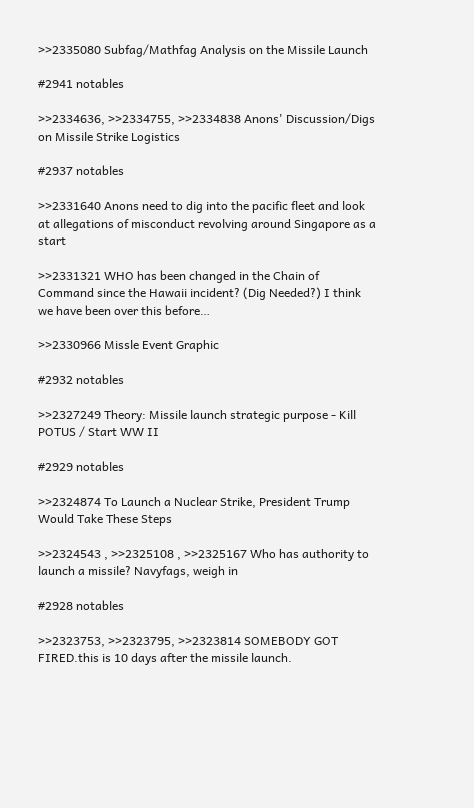>>2335080 Subfag/Mathfag Analysis on the Missile Launch

#2941 notables

>>2334636, >>2334755, >>2334838 Anons' Discussion/Digs on Missile Strike Logistics

#2937 notables

>>2331640 Anons need to dig into the pacific fleet and look at allegations of misconduct revolving around Singapore as a start

>>2331321 WHO has been changed in the Chain of Command since the Hawaii incident? (Dig Needed?) I think we have been over this before…

>>2330966 Missle Event Graphic

#2932 notables

>>2327249 Theory: Missile launch strategic purpose - Kill POTUS / Start WW II

#2929 notables

>>2324874 To Launch a Nuclear Strike, President Trump Would Take These Steps

>>2324543 , >>2325108 , >>2325167 Who has authority to launch a missile? Navyfags, weigh in

#2928 notables

>>2323753, >>2323795, >>2323814 SOMEBODY GOT FIRED.this is 10 days after the missile launch.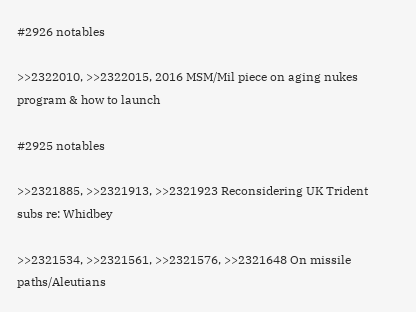#2926 notables

>>2322010, >>2322015, 2016 MSM/Mil piece on aging nukes program & how to launch

#2925 notables

>>2321885, >>2321913, >>2321923 Reconsidering UK Trident subs re: Whidbey

>>2321534, >>2321561, >>2321576, >>2321648 On missile paths/Aleutians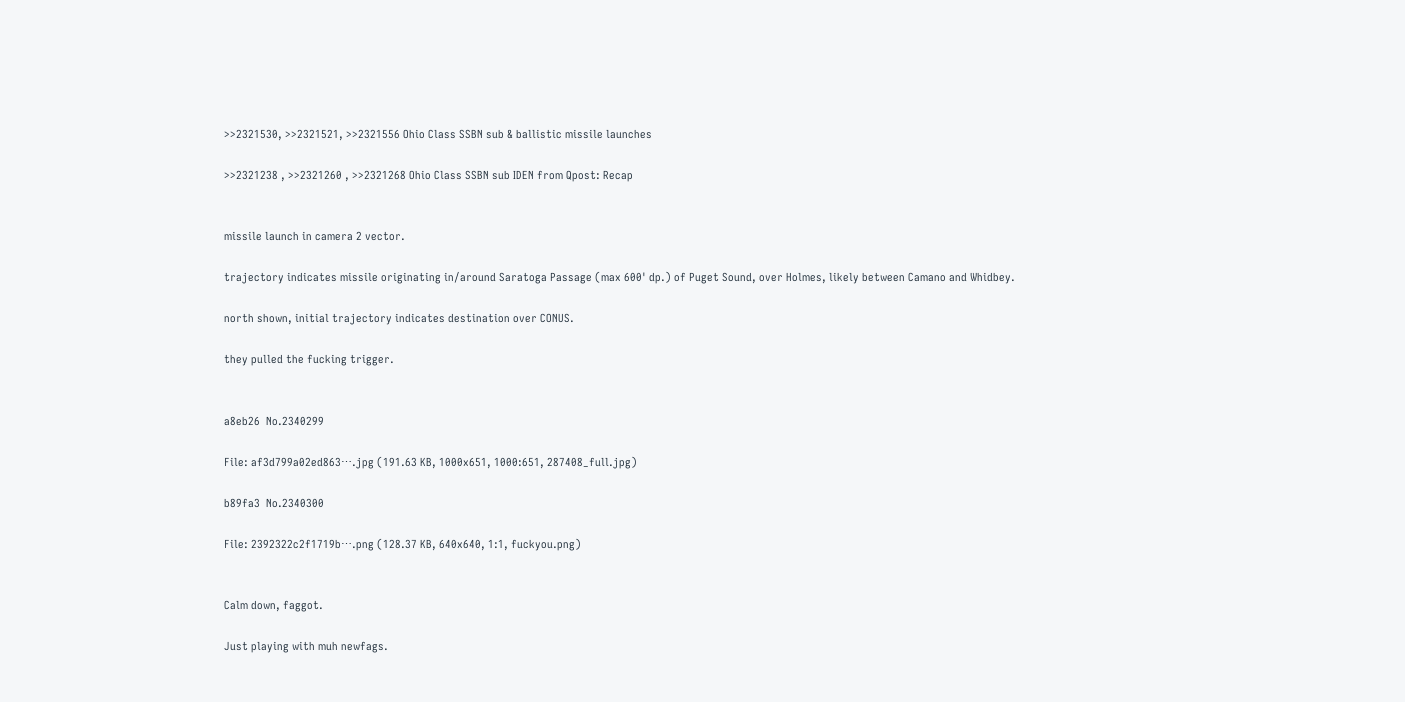>>2321530, >>2321521, >>2321556 Ohio Class SSBN sub & ballistic missile launches

>>2321238 , >>2321260 , >>2321268 Ohio Class SSBN sub IDEN from Qpost: Recap


missile launch in camera 2 vector.

trajectory indicates missile originating in/around Saratoga Passage (max 600' dp.) of Puget Sound, over Holmes, likely between Camano and Whidbey.

north shown, initial trajectory indicates destination over CONUS.

they pulled the fucking trigger.


a8eb26  No.2340299

File: af3d799a02ed863⋯.jpg (191.63 KB, 1000x651, 1000:651, 287408_full.jpg)

b89fa3  No.2340300

File: 2392322c2f1719b⋯.png (128.37 KB, 640x640, 1:1, fuckyou.png)


Calm down, faggot.

Just playing with muh newfags.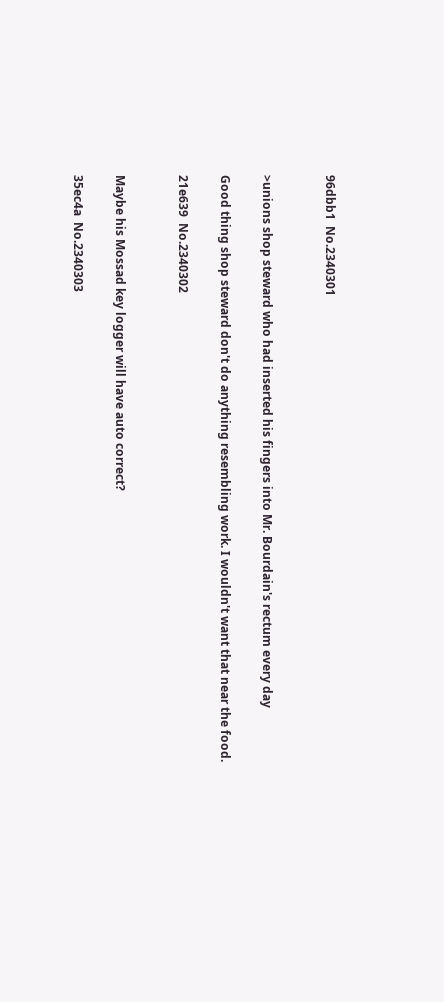96dbb1  No.2340301


>unions shop steward who had inserted his fingers into Mr. Bourdain's rectum every day

Good thing shop steward don't do anything resembling work. I wouldn't want that near the food.

21e639  No.2340302


Maybe his Mossad key logger will have auto correct?

35ec4a  No.2340303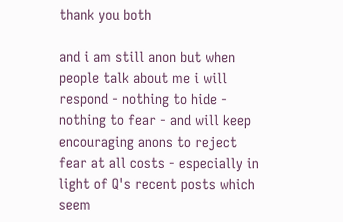thank you both

and i am still anon but when people talk about me i will respond - nothing to hide - nothing to fear - and will keep encouraging anons to reject fear at all costs - especially in light of Q's recent posts which seem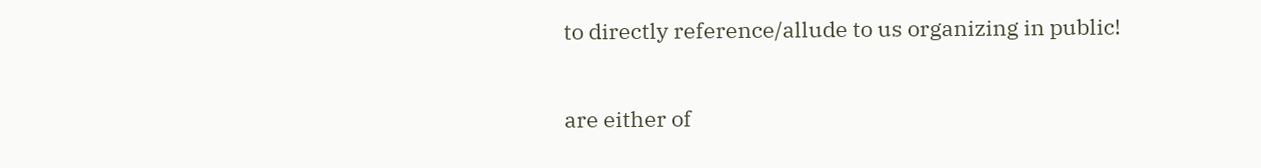to directly reference/allude to us organizing in public!

are either of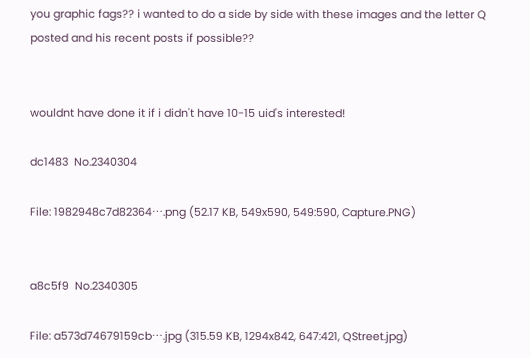you graphic fags?? i wanted to do a side by side with these images and the letter Q posted and his recent posts if possible??


wouldnt have done it if i didn't have 10-15 uid's interested!

dc1483  No.2340304

File: 1982948c7d82364⋯.png (52.17 KB, 549x590, 549:590, Capture.PNG)


a8c5f9  No.2340305

File: a573d74679159cb⋯.jpg (315.59 KB, 1294x842, 647:421, QStreet.jpg)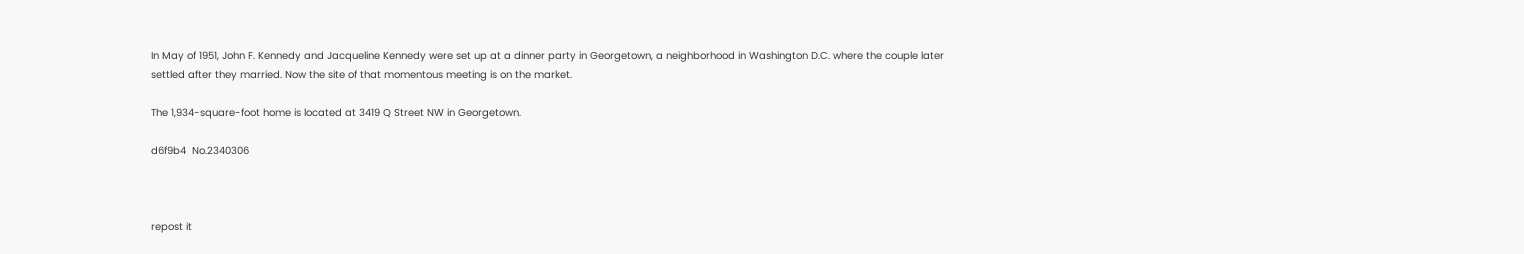In May of 1951, John F. Kennedy and Jacqueline Kennedy were set up at a dinner party in Georgetown, a neighborhood in Washington D.C. where the couple later settled after they married. Now the site of that momentous meeting is on the market.

The 1,934-square-foot home is located at 3419 Q Street NW in Georgetown.

d6f9b4  No.2340306



repost it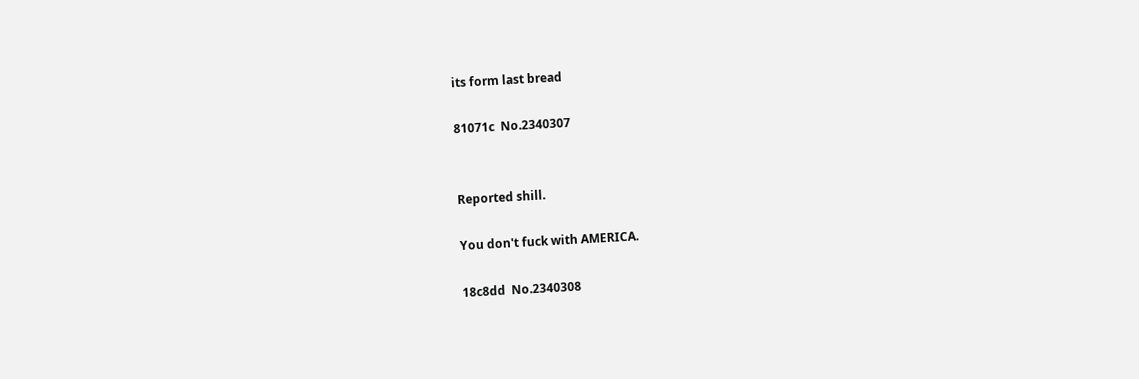its form last bread

81071c  No.2340307


Reported shill.

You don't fuck with AMERICA.

18c8dd  No.2340308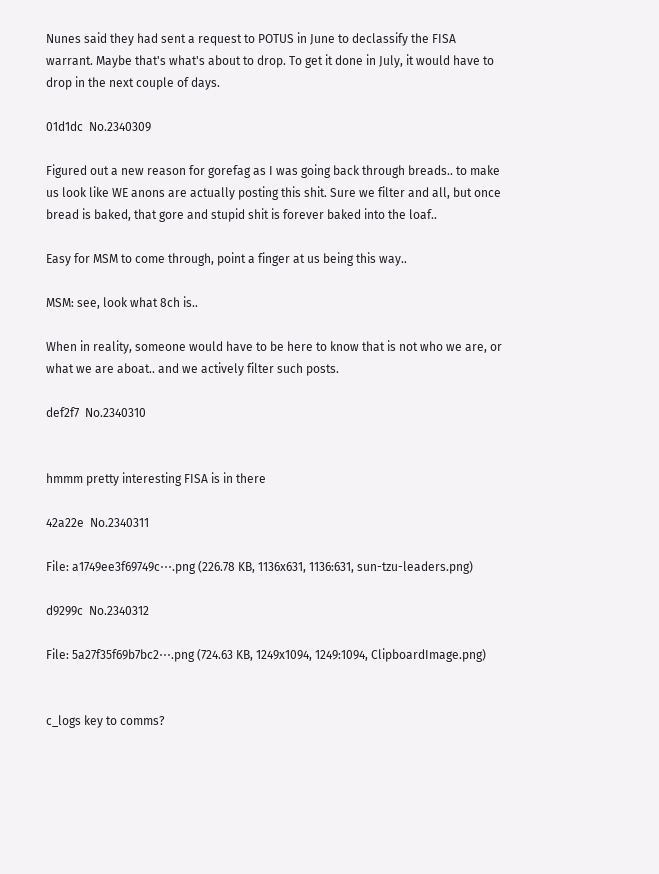Nunes said they had sent a request to POTUS in June to declassify the FISA warrant. Maybe that's what's about to drop. To get it done in July, it would have to drop in the next couple of days.

01d1dc  No.2340309

Figured out a new reason for gorefag as I was going back through breads.. to make us look like WE anons are actually posting this shit. Sure we filter and all, but once bread is baked, that gore and stupid shit is forever baked into the loaf..

Easy for MSM to come through, point a finger at us being this way..

MSM: see, look what 8ch is..

When in reality, someone would have to be here to know that is not who we are, or what we are aboat.. and we actively filter such posts.

def2f7  No.2340310


hmmm pretty interesting FISA is in there

42a22e  No.2340311

File: a1749ee3f69749c⋯.png (226.78 KB, 1136x631, 1136:631, sun-tzu-leaders.png)

d9299c  No.2340312

File: 5a27f35f69b7bc2⋯.png (724.63 KB, 1249x1094, 1249:1094, ClipboardImage.png)


c_logs key to comms?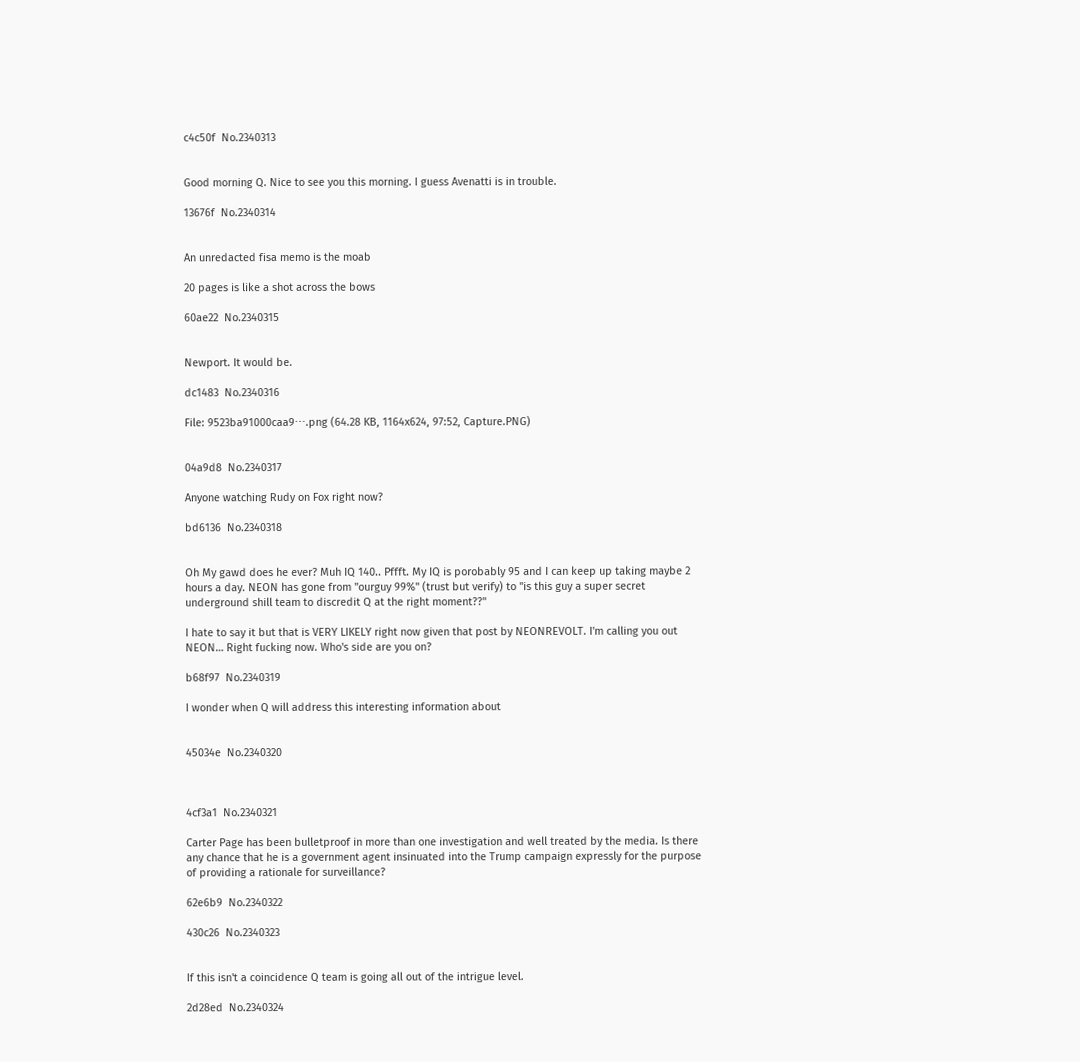c4c50f  No.2340313


Good morning Q. Nice to see you this morning. I guess Avenatti is in trouble.

13676f  No.2340314


An unredacted fisa memo is the moab

20 pages is like a shot across the bows

60ae22  No.2340315


Newport. It would be.

dc1483  No.2340316

File: 9523ba91000caa9⋯.png (64.28 KB, 1164x624, 97:52, Capture.PNG)


04a9d8  No.2340317

Anyone watching Rudy on Fox right now?

bd6136  No.2340318


Oh My gawd does he ever? Muh IQ 140.. Pffft. My IQ is porobably 95 and I can keep up taking maybe 2 hours a day. NEON has gone from "ourguy 99%" (trust but verify) to "is this guy a super secret underground shill team to discredit Q at the right moment??"

I hate to say it but that is VERY LIKELY right now given that post by NEONREVOLT. I'm calling you out NEON… Right fucking now. Who's side are you on?

b68f97  No.2340319

I wonder when Q will address this interesting information about


45034e  No.2340320



4cf3a1  No.2340321

Carter Page has been bulletproof in more than one investigation and well treated by the media. Is there any chance that he is a government agent insinuated into the Trump campaign expressly for the purpose of providing a rationale for surveillance?

62e6b9  No.2340322

430c26  No.2340323


If this isn't a coincidence Q team is going all out of the intrigue level.

2d28ed  No.2340324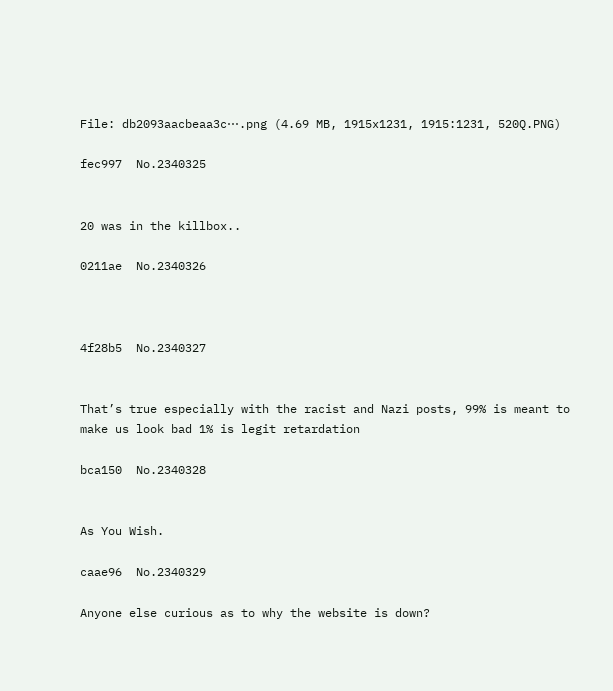File: db2093aacbeaa3c⋯.png (4.69 MB, 1915x1231, 1915:1231, 520Q.PNG)

fec997  No.2340325


20 was in the killbox..

0211ae  No.2340326



4f28b5  No.2340327


That’s true especially with the racist and Nazi posts, 99% is meant to make us look bad 1% is legit retardation

bca150  No.2340328


As You Wish.

caae96  No.2340329

Anyone else curious as to why the website is down?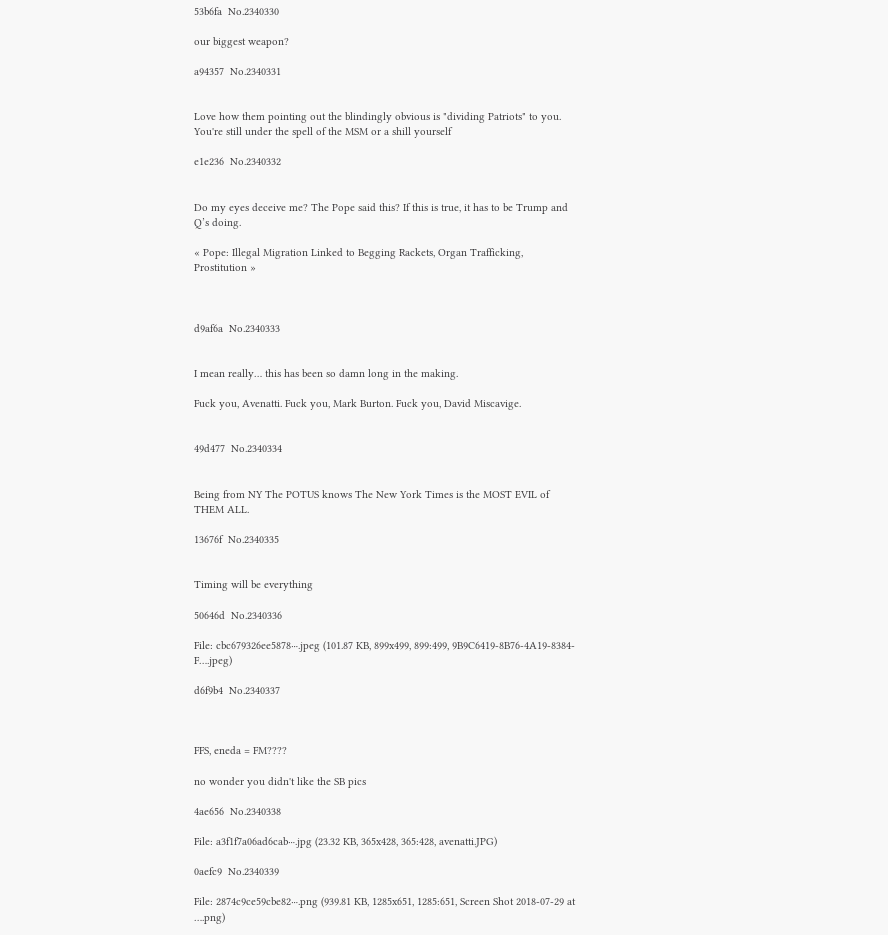53b6fa  No.2340330

our biggest weapon?

a94357  No.2340331


Love how them pointing out the blindingly obvious is "dividing Patriots" to you. You're still under the spell of the MSM or a shill yourself

e1e236  No.2340332


Do my eyes deceive me? The Pope said this? If this is true, it has to be Trump and Q’s doing.

« Pope: Illegal Migration Linked to Begging Rackets, Organ Trafficking, Prostitution »



d9af6a  No.2340333


I mean really… this has been so damn long in the making.

Fuck you, Avenatti. Fuck you, Mark Burton. Fuck you, David Miscavige.


49d477  No.2340334


Being from NY The POTUS knows The New York Times is the MOST EVIL of THEM ALL.

13676f  No.2340335


Timing will be everything

50646d  No.2340336

File: cbc679326ee5878⋯.jpeg (101.87 KB, 899x499, 899:499, 9B9C6419-8B76-4A19-8384-F….jpeg)

d6f9b4  No.2340337



FFS, eneda = FM????

no wonder you didn't like the SB pics

4ae656  No.2340338

File: a3f1f7a06ad6cab⋯.jpg (23.32 KB, 365x428, 365:428, avenatti.JPG)

0aefc9  No.2340339

File: 2874c9ce59cbe82⋯.png (939.81 KB, 1285x651, 1285:651, Screen Shot 2018-07-29 at ….png)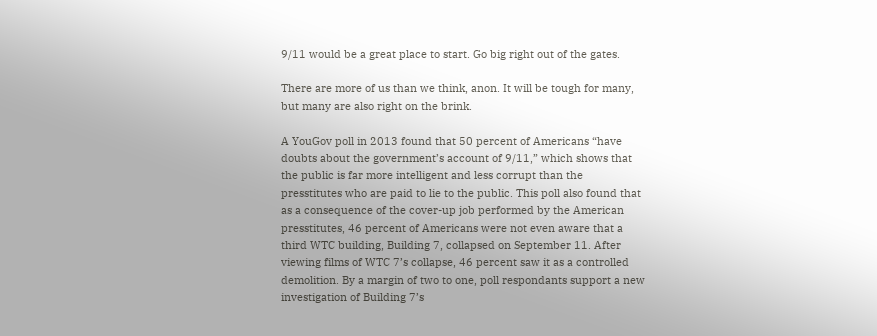9/11 would be a great place to start. Go big right out of the gates.

There are more of us than we think, anon. It will be tough for many, but many are also right on the brink.

A YouGov poll in 2013 found that 50 percent of Americans “have doubts about the government’s account of 9/11,” which shows that the public is far more intelligent and less corrupt than the presstitutes who are paid to lie to the public. This poll also found that as a consequence of the cover-up job performed by the American presstitutes, 46 percent of Americans were not even aware that a third WTC building, Building 7, collapsed on September 11. After viewing films of WTC 7’s collapse, 46 percent saw it as a controlled demolition. By a margin of two to one, poll respondants support a new investigation of Building 7’s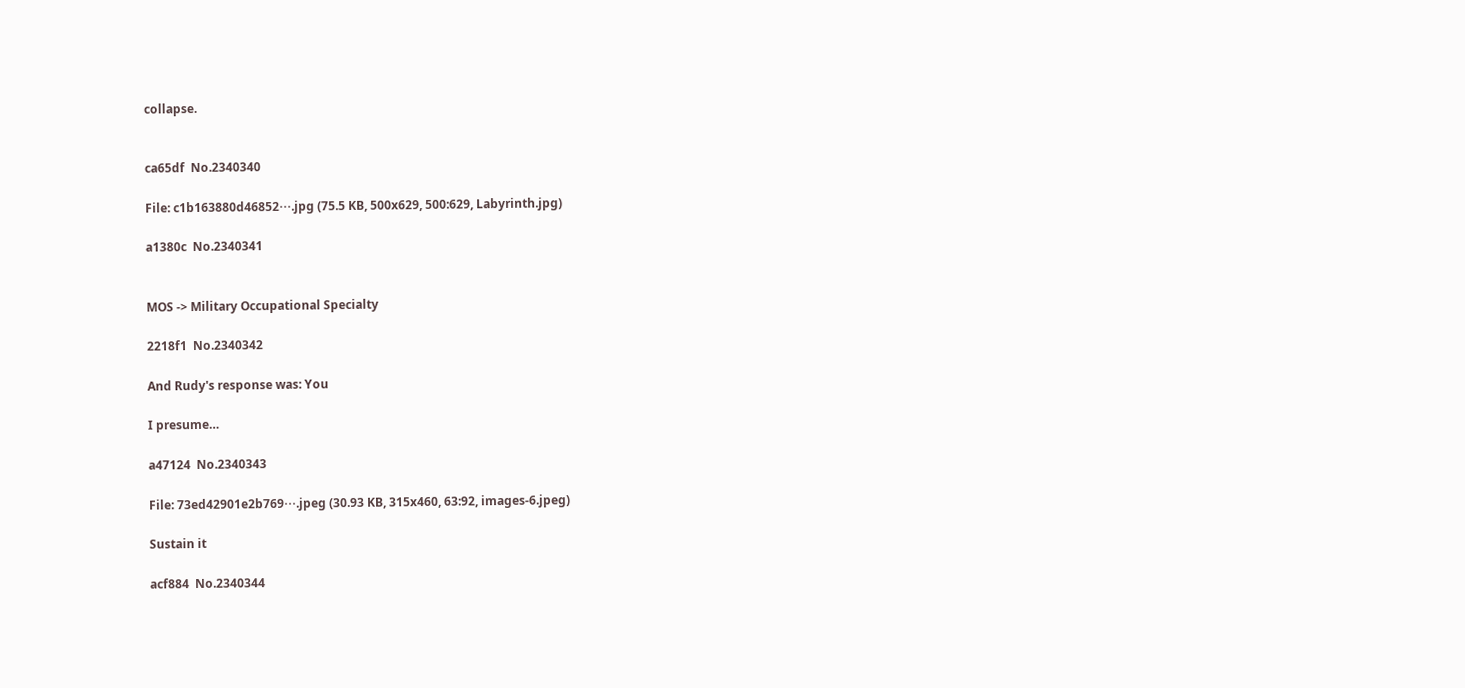collapse.


ca65df  No.2340340

File: c1b163880d46852⋯.jpg (75.5 KB, 500x629, 500:629, Labyrinth.jpg)

a1380c  No.2340341


MOS -> Military Occupational Specialty

2218f1  No.2340342

And Rudy's response was: You

I presume…

a47124  No.2340343

File: 73ed42901e2b769⋯.jpeg (30.93 KB, 315x460, 63:92, images-6.jpeg)

Sustain it

acf884  No.2340344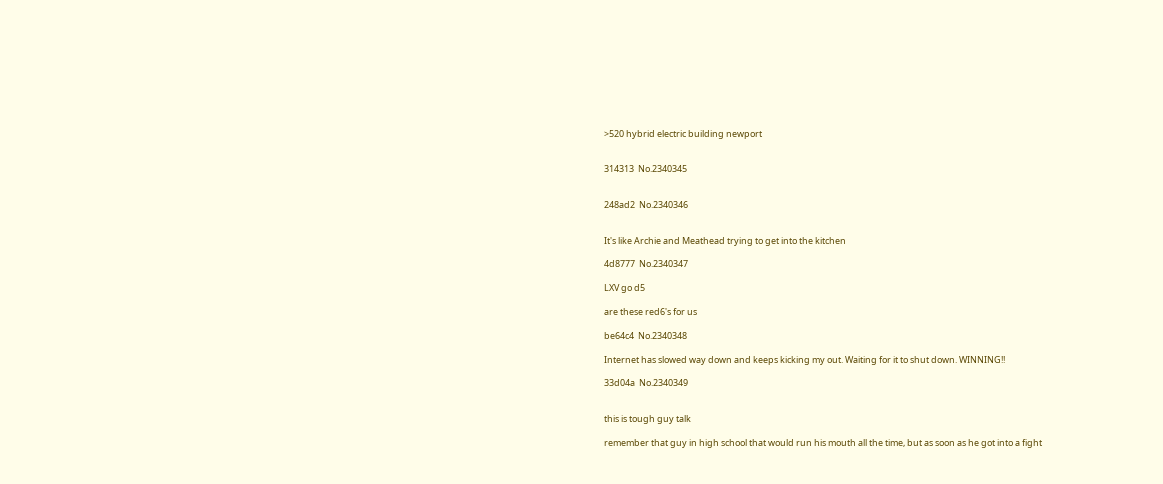>520 hybrid electric building newport


314313  No.2340345


248ad2  No.2340346


It's like Archie and Meathead trying to get into the kitchen

4d8777  No.2340347

LXV go d5

are these red6's for us

be64c4  No.2340348

Internet has slowed way down and keeps kicking my out. Waiting for it to shut down. WINNING!!

33d04a  No.2340349


this is tough guy talk

remember that guy in high school that would run his mouth all the time, but as soon as he got into a fight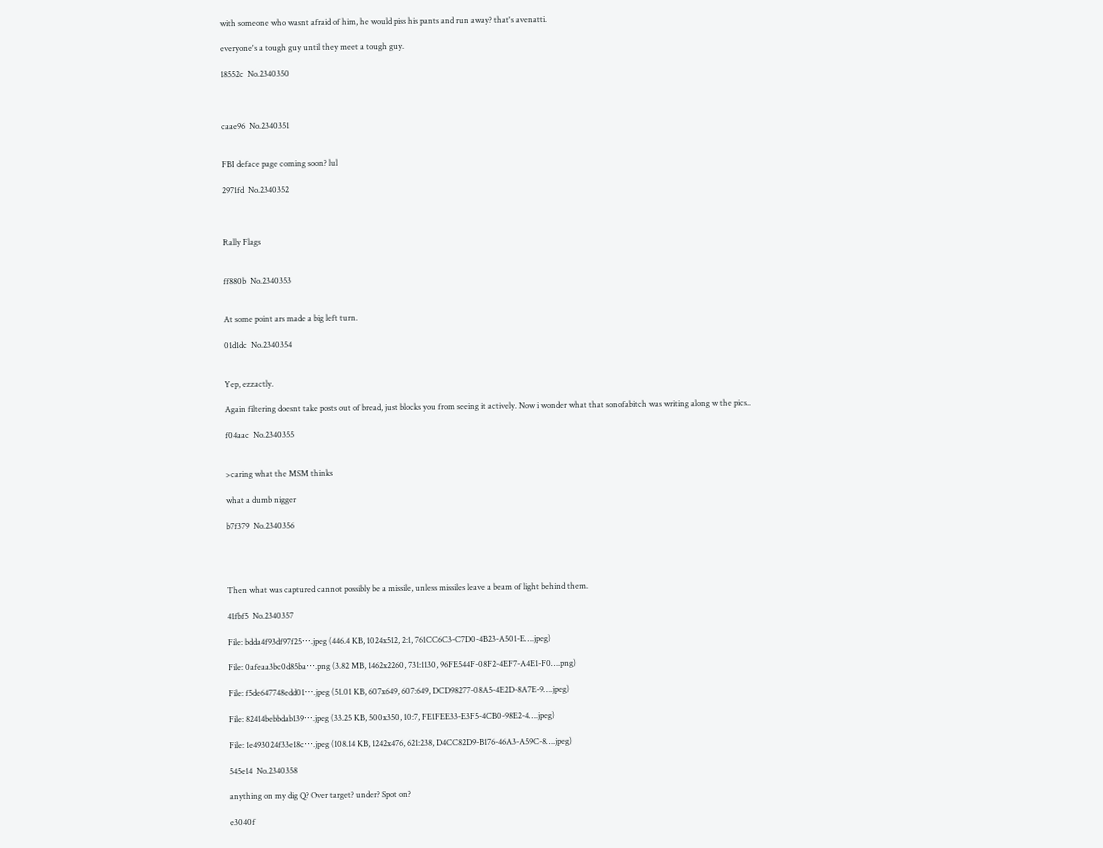with someone who wasnt afraid of him, he would piss his pants and run away? that's avenatti.

everyone's a tough guy until they meet a tough guy.

18552c  No.2340350



caae96  No.2340351


FBI deface page coming soon? lul

2971fd  No.2340352



Rally Flags


ff880b  No.2340353


At some point ars made a big left turn.

01d1dc  No.2340354


Yep, ezzactly.

Again filtering doesnt take posts out of bread, just blocks you from seeing it actively. Now i wonder what that sonofabitch was writing along w the pics..

f04aac  No.2340355


>caring what the MSM thinks

what a dumb nigger

b7f379  No.2340356




Then what was captured cannot possibly be a missile, unless missiles leave a beam of light behind them.

41fbf5  No.2340357

File: bdda4f93df97f25⋯.jpeg (446.4 KB, 1024x512, 2:1, 761CC6C3-C7D0-4B23-A501-E….jpeg)

File: 0afeaa3bc0d85ba⋯.png (3.82 MB, 1462x2260, 731:1130, 96FE544F-08F2-4EF7-A4E1-F0….png)

File: f5de647748edd01⋯.jpeg (51.01 KB, 607x649, 607:649, DCD98277-08A5-4E2D-8A7E-9….jpeg)

File: 82414bebbdab139⋯.jpeg (33.25 KB, 500x350, 10:7, FE1FEE33-E3F5-4CB0-98E2-4….jpeg)

File: 1e493024f33e18c⋯.jpeg (108.14 KB, 1242x476, 621:238, D4CC82D9-B176-46A3-A59C-8….jpeg)

545e14  No.2340358

anything on my dig Q? Over target? under? Spot on?

e3040f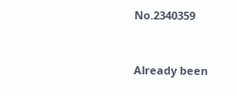No.2340359


Already been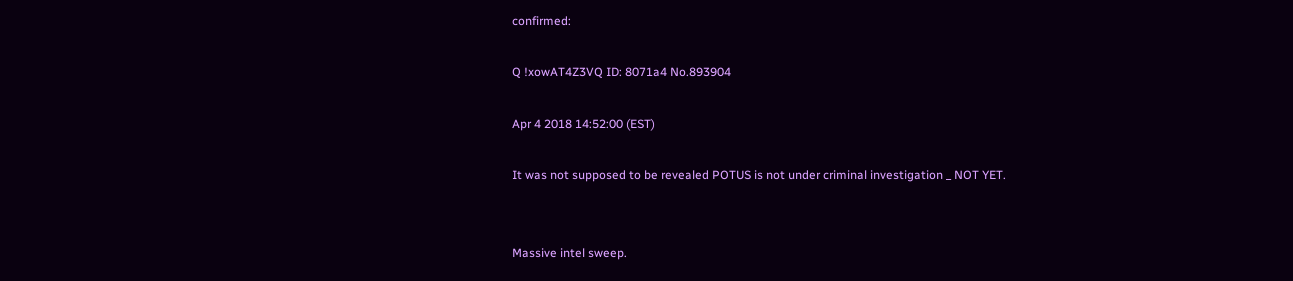confirmed:

Q !xowAT4Z3VQ ID: 8071a4 No.893904

Apr 4 2018 14:52:00 (EST)

It was not supposed to be revealed POTUS is not under criminal investigation _ NOT YET.


Massive intel sweep.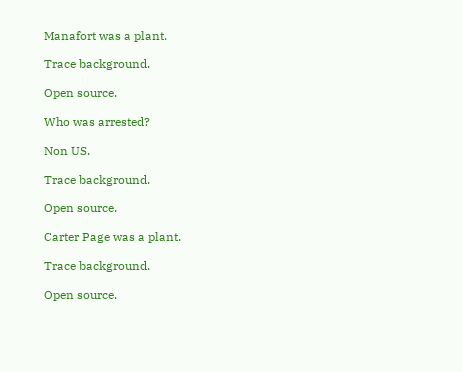Manafort was a plant.

Trace background.

Open source.

Who was arrested?

Non US.

Trace background.

Open source.

Carter Page was a plant.

Trace background.

Open source.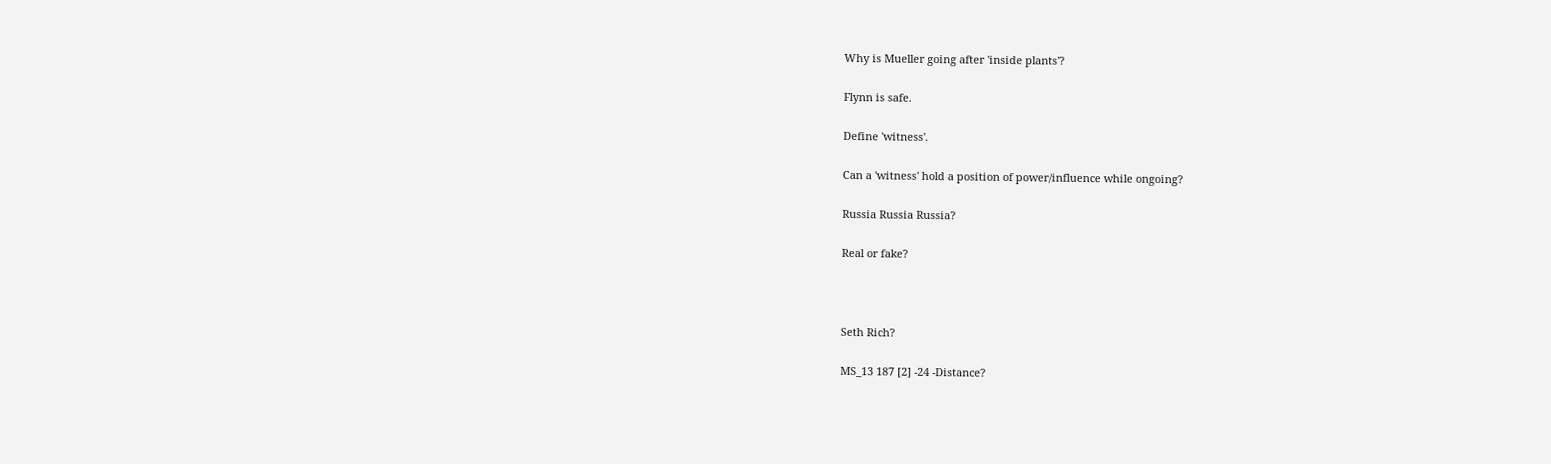Why is Mueller going after 'inside plants'?

Flynn is safe.

Define 'witness'.

Can a 'witness' hold a position of power/influence while ongoing?

Russia Russia Russia?

Real or fake?



Seth Rich?

MS_13 187 [2] -24 -Distance?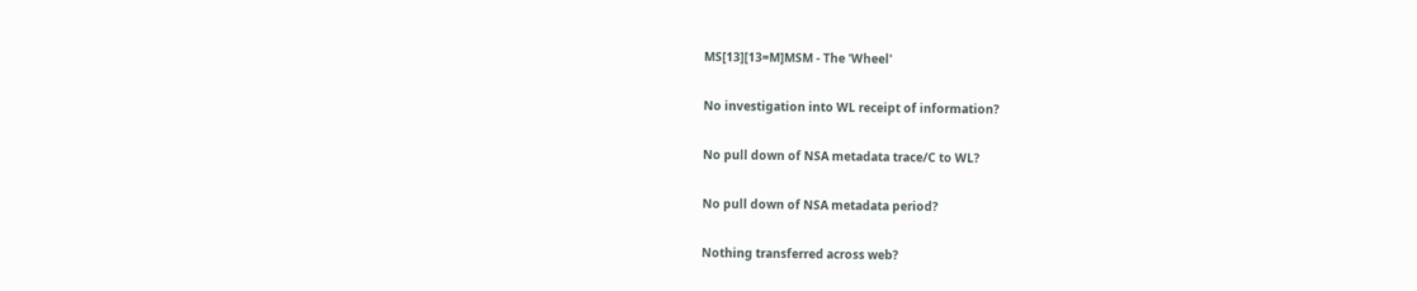MS[13][13=M]MSM - The 'Wheel'

No investigation into WL receipt of information?

No pull down of NSA metadata trace/C to WL?

No pull down of NSA metadata period?

Nothing transferred across web?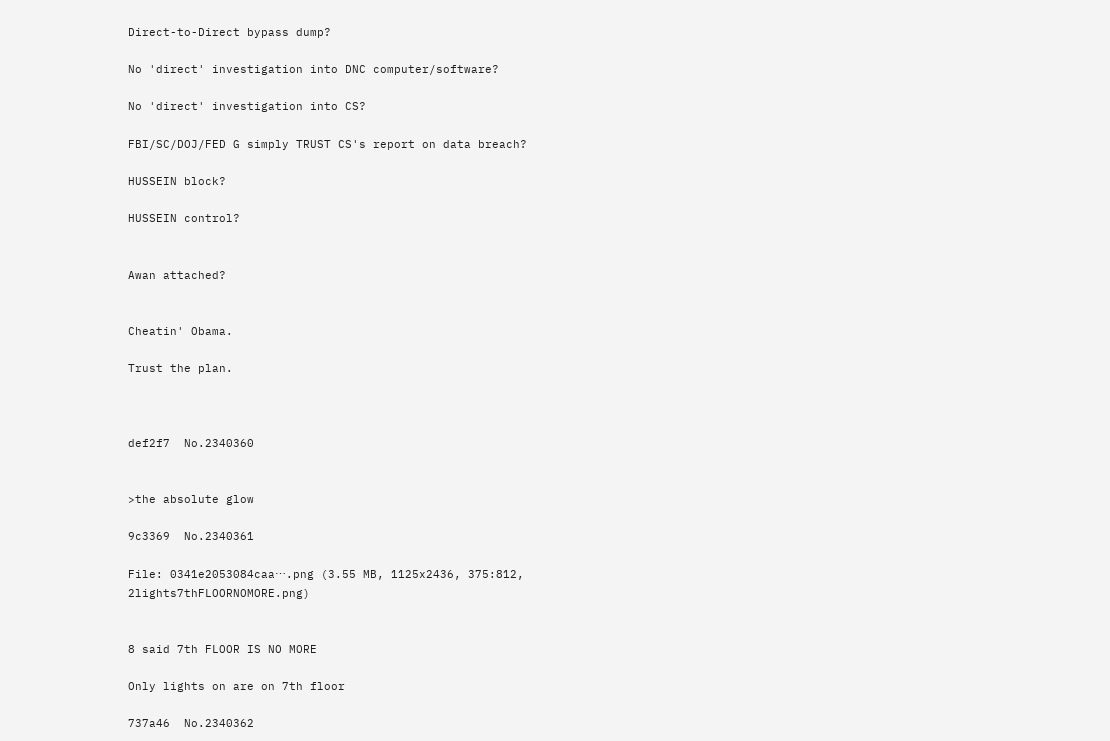Direct-to-Direct bypass dump?

No 'direct' investigation into DNC computer/software?

No 'direct' investigation into CS?

FBI/SC/DOJ/FED G simply TRUST CS's report on data breach?

HUSSEIN block?

HUSSEIN control?


Awan attached?


Cheatin' Obama.

Trust the plan.



def2f7  No.2340360


>the absolute glow

9c3369  No.2340361

File: 0341e2053084caa⋯.png (3.55 MB, 1125x2436, 375:812, 2lights7thFLOORNOMORE.png)


8 said 7th FLOOR IS NO MORE

Only lights on are on 7th floor

737a46  No.2340362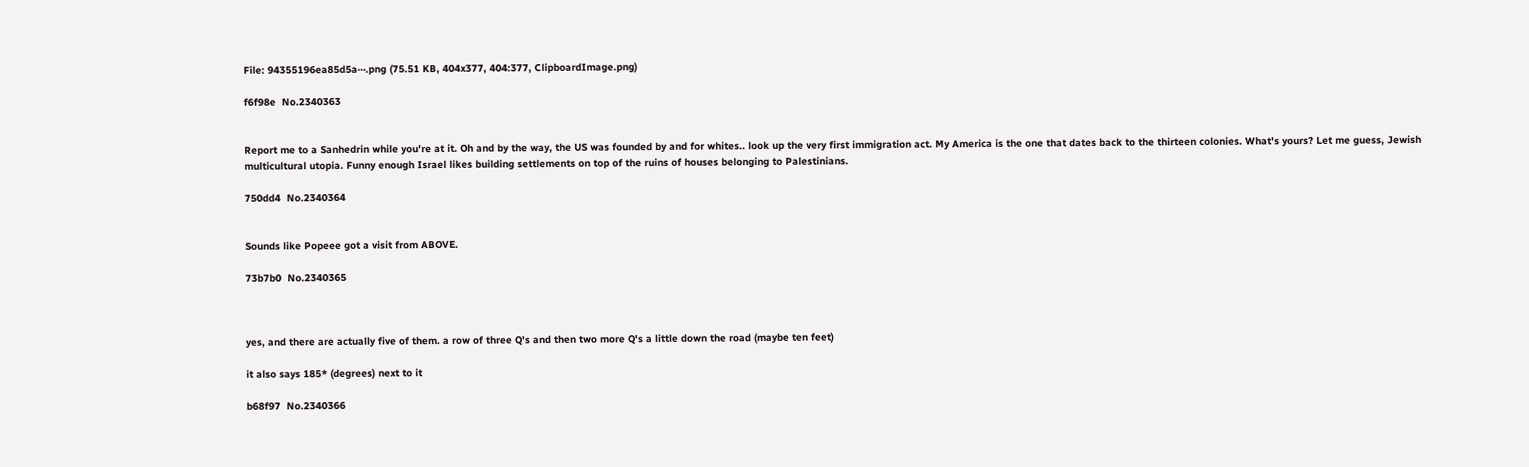File: 94355196ea85d5a⋯.png (75.51 KB, 404x377, 404:377, ClipboardImage.png)

f6f98e  No.2340363


Report me to a Sanhedrin while you're at it. Oh and by the way, the US was founded by and for whites.. look up the very first immigration act. My America is the one that dates back to the thirteen colonies. What's yours? Let me guess, Jewish multicultural utopia. Funny enough Israel likes building settlements on top of the ruins of houses belonging to Palestinians.

750dd4  No.2340364


Sounds like Popeee got a visit from ABOVE.

73b7b0  No.2340365



yes, and there are actually five of them. a row of three Q's and then two more Q's a little down the road (maybe ten feet)

it also says 185* (degrees) next to it

b68f97  No.2340366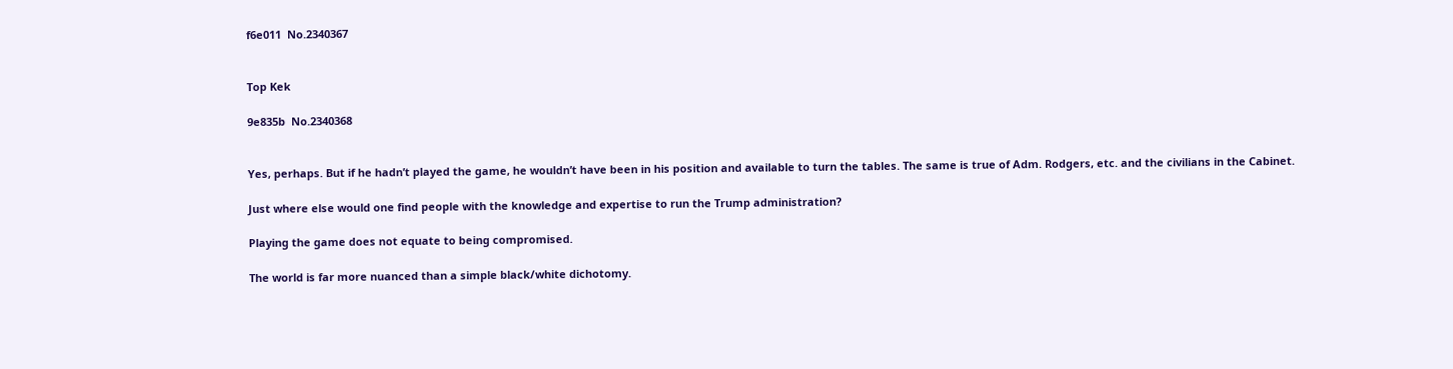f6e011  No.2340367


Top Kek

9e835b  No.2340368


Yes, perhaps. But if he hadn’t played the game, he wouldn’t have been in his position and available to turn the tables. The same is true of Adm. Rodgers, etc. and the civilians in the Cabinet.

Just where else would one find people with the knowledge and expertise to run the Trump administration?

Playing the game does not equate to being compromised.

The world is far more nuanced than a simple black/white dichotomy.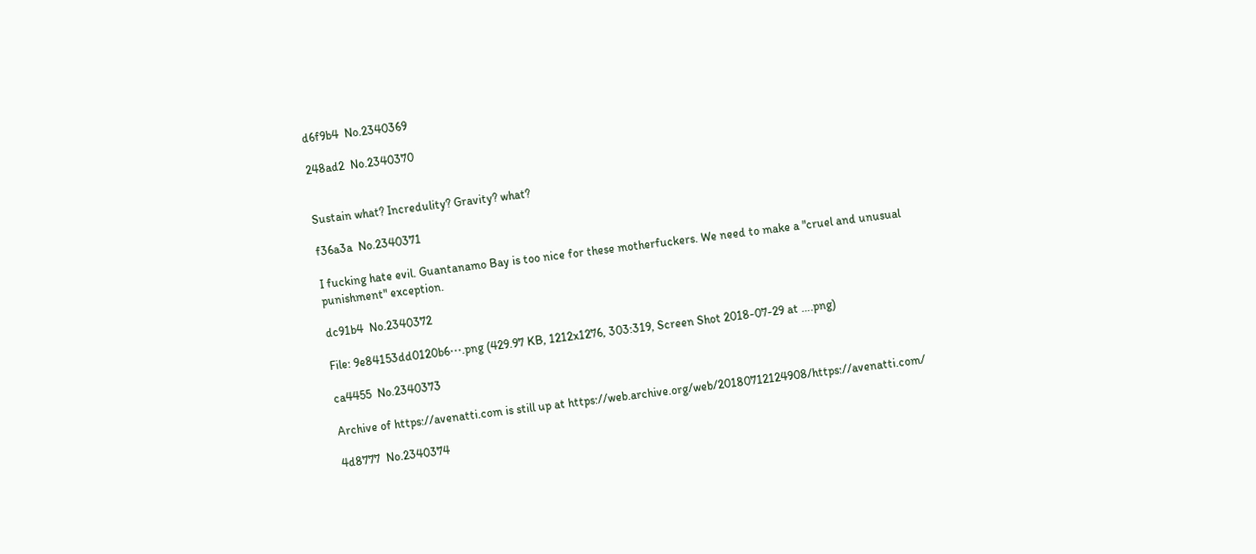d6f9b4  No.2340369

248ad2  No.2340370


Sustain what? Incredulity? Gravity? what?

f36a3a  No.2340371

I fucking hate evil. Guantanamo Bay is too nice for these motherfuckers. We need to make a "cruel and unusual punishment" exception.

dc91b4  No.2340372

File: 9e84153dd0120b6⋯.png (429.97 KB, 1212x1276, 303:319, Screen Shot 2018-07-29 at ….png)

ca4455  No.2340373

Archive of https://avenatti.com is still up at https://web.archive.org/web/20180712124908/https://avenatti.com/

4d8777  No.2340374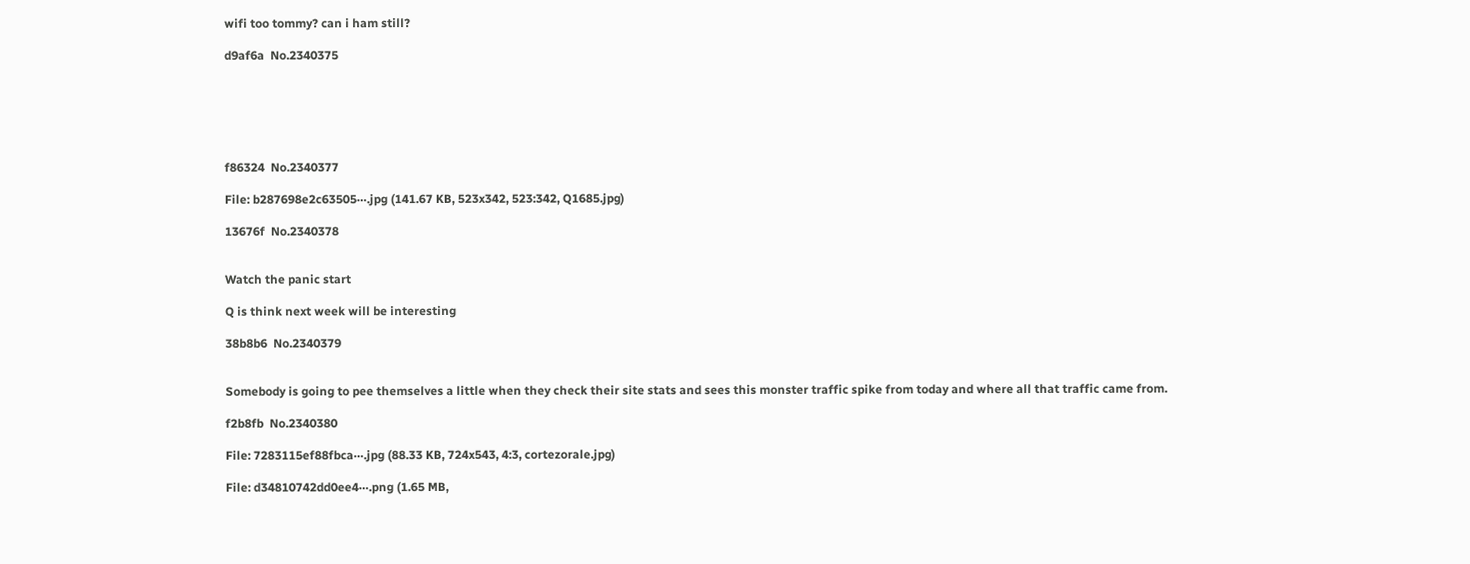wifi too tommy? can i ham still?

d9af6a  No.2340375






f86324  No.2340377

File: b287698e2c63505⋯.jpg (141.67 KB, 523x342, 523:342, Q1685.jpg)

13676f  No.2340378


Watch the panic start

Q is think next week will be interesting

38b8b6  No.2340379


Somebody is going to pee themselves a little when they check their site stats and sees this monster traffic spike from today and where all that traffic came from.

f2b8fb  No.2340380

File: 7283115ef88fbca⋯.jpg (88.33 KB, 724x543, 4:3, cortezorale.jpg)

File: d34810742dd0ee4⋯.png (1.65 MB,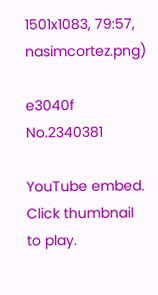1501x1083, 79:57, nasimcortez.png)

e3040f  No.2340381

YouTube embed. Click thumbnail to play.